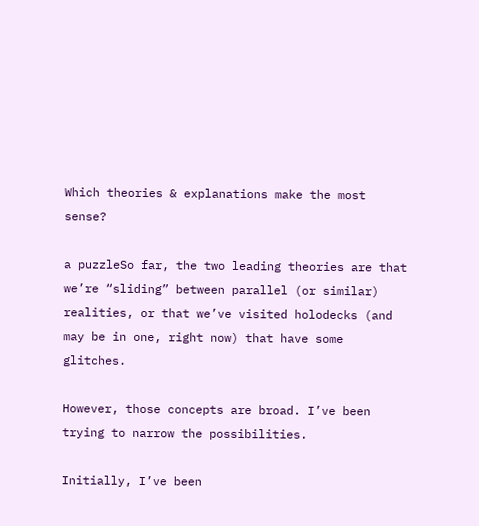Which theories & explanations make the most sense?

a puzzleSo far, the two leading theories are that we’re “sliding” between parallel (or similar) realities, or that we’ve visited holodecks (and may be in one, right now) that have some glitches.

However, those concepts are broad. I’ve been trying to narrow the possibilities.

Initially, I’ve been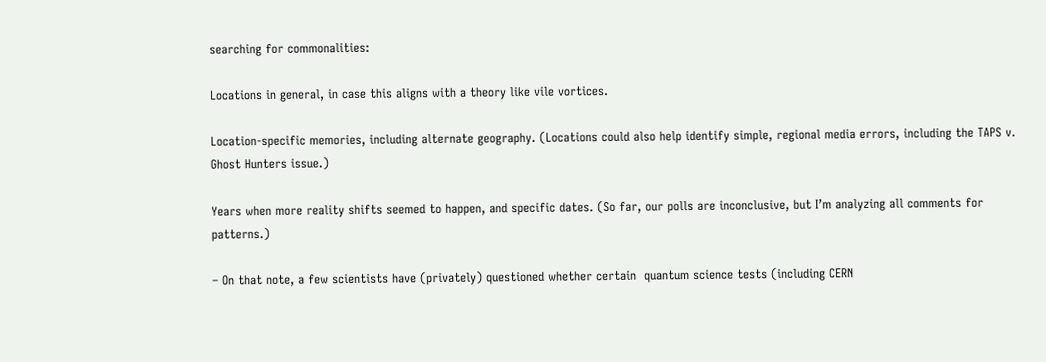searching for commonalities:

Locations in general, in case this aligns with a theory like vile vortices.

Location-specific memories, including alternate geography. (Locations could also help identify simple, regional media errors, including the TAPS v. Ghost Hunters issue.)

Years when more reality shifts seemed to happen, and specific dates. (So far, our polls are inconclusive, but I’m analyzing all comments for patterns.)

– On that note, a few scientists have (privately) questioned whether certain  quantum science tests (including CERN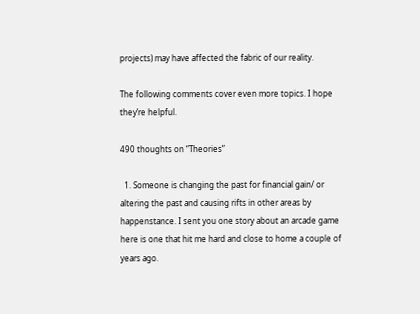projects) may have affected the fabric of our reality.

The following comments cover even more topics. I hope they’re helpful.

490 thoughts on “Theories”

  1. Someone is changing the past for financial gain/ or altering the past and causing rifts in other areas by happenstance. I sent you one story about an arcade game here is one that hit me hard and close to home a couple of years ago.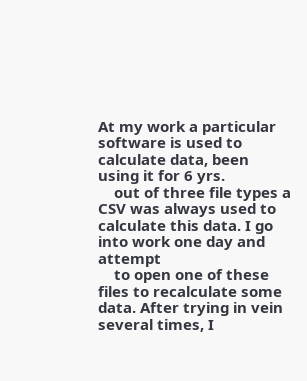At my work a particular software is used to calculate data, been using it for 6 yrs.
    out of three file types a CSV was always used to calculate this data. I go into work one day and attempt
    to open one of these files to recalculate some data. After trying in vein several times, I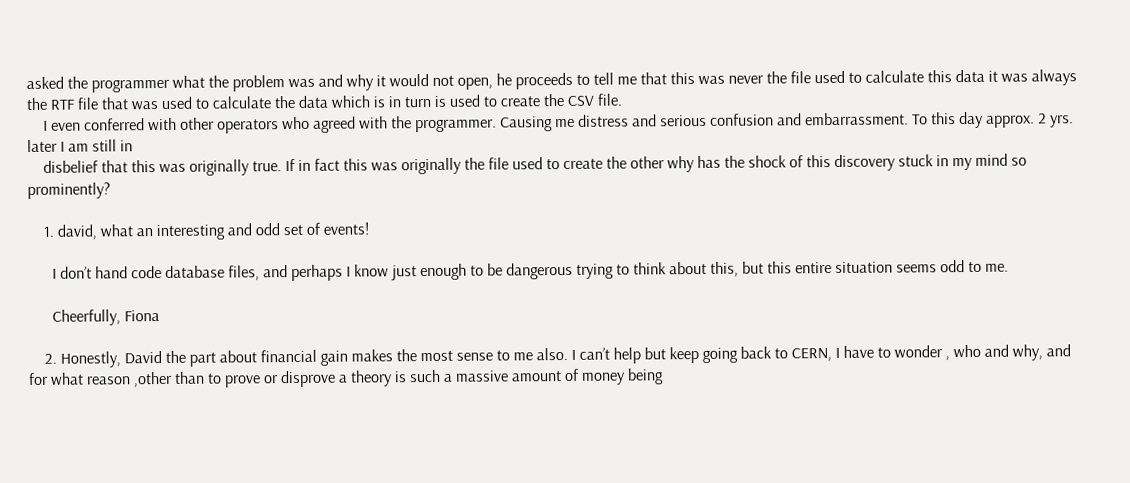asked the programmer what the problem was and why it would not open, he proceeds to tell me that this was never the file used to calculate this data it was always the RTF file that was used to calculate the data which is in turn is used to create the CSV file.
    I even conferred with other operators who agreed with the programmer. Causing me distress and serious confusion and embarrassment. To this day approx. 2 yrs. later I am still in
    disbelief that this was originally true. If in fact this was originally the file used to create the other why has the shock of this discovery stuck in my mind so prominently?

    1. david, what an interesting and odd set of events!

      I don’t hand code database files, and perhaps I know just enough to be dangerous trying to think about this, but this entire situation seems odd to me.

      Cheerfully, Fiona

    2. Honestly, David the part about financial gain makes the most sense to me also. I can’t help but keep going back to CERN, I have to wonder , who and why, and for what reason ,other than to prove or disprove a theory is such a massive amount of money being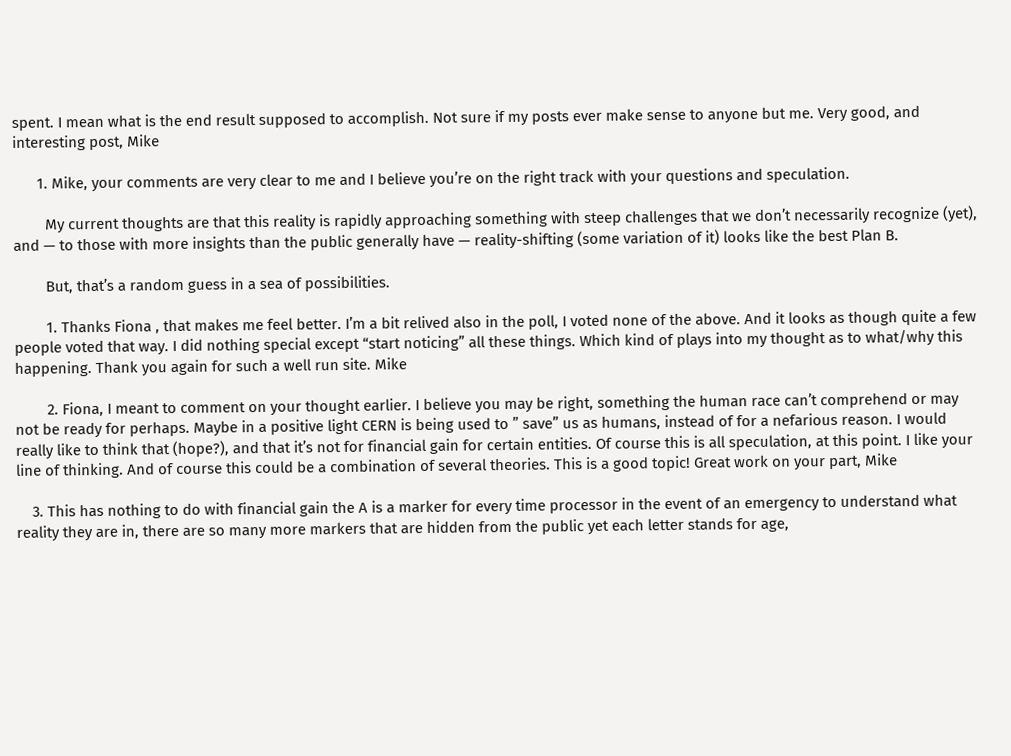spent. I mean what is the end result supposed to accomplish. Not sure if my posts ever make sense to anyone but me. Very good, and interesting post, Mike

      1. Mike, your comments are very clear to me and I believe you’re on the right track with your questions and speculation.

        My current thoughts are that this reality is rapidly approaching something with steep challenges that we don’t necessarily recognize (yet), and — to those with more insights than the public generally have — reality-shifting (some variation of it) looks like the best Plan B.

        But, that’s a random guess in a sea of possibilities.

        1. Thanks Fiona , that makes me feel better. I’m a bit relived also in the poll, I voted none of the above. And it looks as though quite a few people voted that way. I did nothing special except “start noticing” all these things. Which kind of plays into my thought as to what/why this happening. Thank you again for such a well run site. Mike

        2. Fiona, I meant to comment on your thought earlier. I believe you may be right, something the human race can’t comprehend or may not be ready for perhaps. Maybe in a positive light CERN is being used to ” save” us as humans, instead of for a nefarious reason. I would really like to think that (hope?), and that it’s not for financial gain for certain entities. Of course this is all speculation, at this point. I like your line of thinking. And of course this could be a combination of several theories. This is a good topic! Great work on your part, Mike

    3. This has nothing to do with financial gain the A is a marker for every time processor in the event of an emergency to understand what reality they are in, there are so many more markers that are hidden from the public yet each letter stands for age,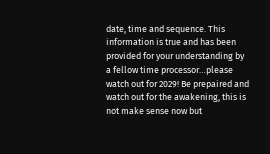date, time and sequence. This information is true and has been provided for your understanding by a fellow time processor…please watch out for 2029! Be prepaired and watch out for the awakening, this is not make sense now but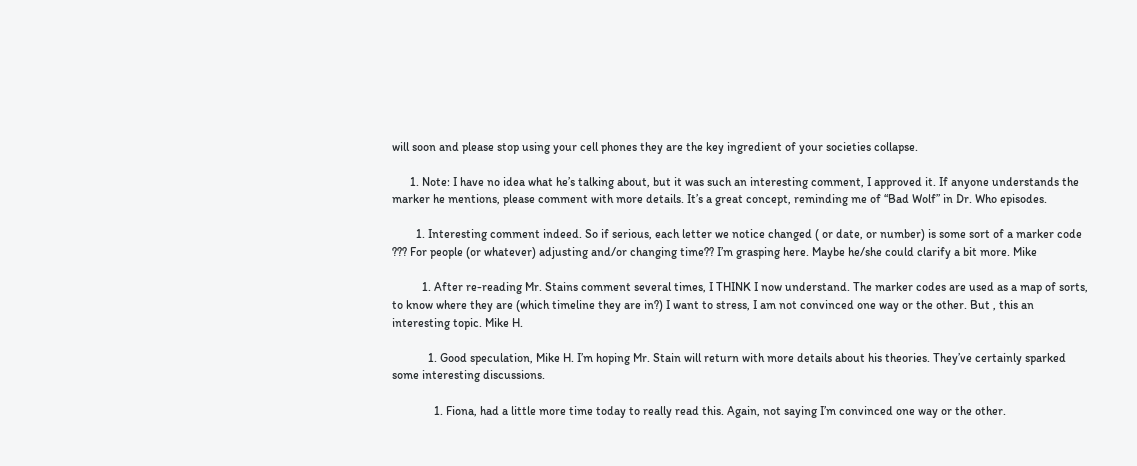will soon and please stop using your cell phones they are the key ingredient of your societies collapse.

      1. Note: I have no idea what he’s talking about, but it was such an interesting comment, I approved it. If anyone understands the marker he mentions, please comment with more details. It’s a great concept, reminding me of “Bad Wolf” in Dr. Who episodes.

        1. Interesting comment indeed. So if serious, each letter we notice changed ( or date, or number) is some sort of a marker code ??? For people (or whatever) adjusting and/or changing time?? I’m grasping here. Maybe he/she could clarify a bit more. Mike

          1. After re-reading Mr. Stains comment several times, I THINK I now understand. The marker codes are used as a map of sorts, to know where they are (which timeline they are in?) I want to stress, I am not convinced one way or the other. But , this an interesting topic. Mike H.

            1. Good speculation, Mike H. I’m hoping Mr. Stain will return with more details about his theories. They’ve certainly sparked some interesting discussions.

              1. Fiona, had a little more time today to really read this. Again, not saying I’m convinced one way or the other.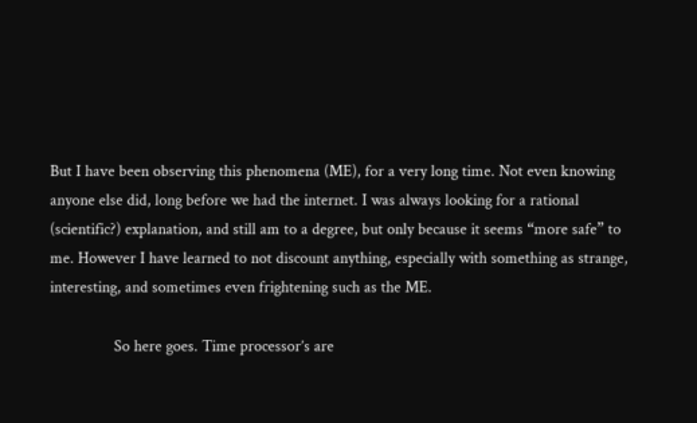But I have been observing this phenomena (ME), for a very long time. Not even knowing anyone else did, long before we had the internet. I was always looking for a rational (scientific?) explanation, and still am to a degree, but only because it seems “more safe” to me. However I have learned to not discount anything, especially with something as strange, interesting, and sometimes even frightening such as the ME.

                So here goes. Time processor’s are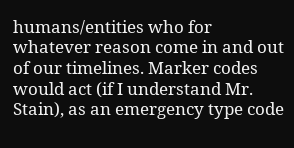humans/entities who for whatever reason come in and out of our timelines. Marker codes would act (if I understand Mr. Stain), as an emergency type code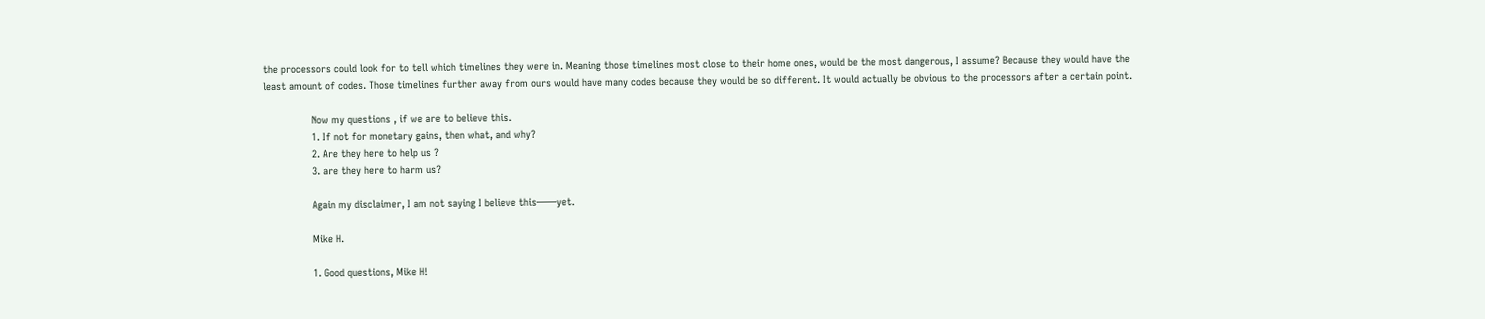the processors could look for to tell which timelines they were in. Meaning those timelines most close to their home ones, would be the most dangerous, I assume? Because they would have the least amount of codes. Those timelines further away from ours would have many codes because they would be so different. It would actually be obvious to the processors after a certain point.

                Now my questions , if we are to believe this.
                1. If not for monetary gains, then what, and why?
                2. Are they here to help us ?
                3. are they here to harm us?

                Again my disclaimer, I am not saying I believe this——yet.

                Mike H.

                1. Good questions, Mike H!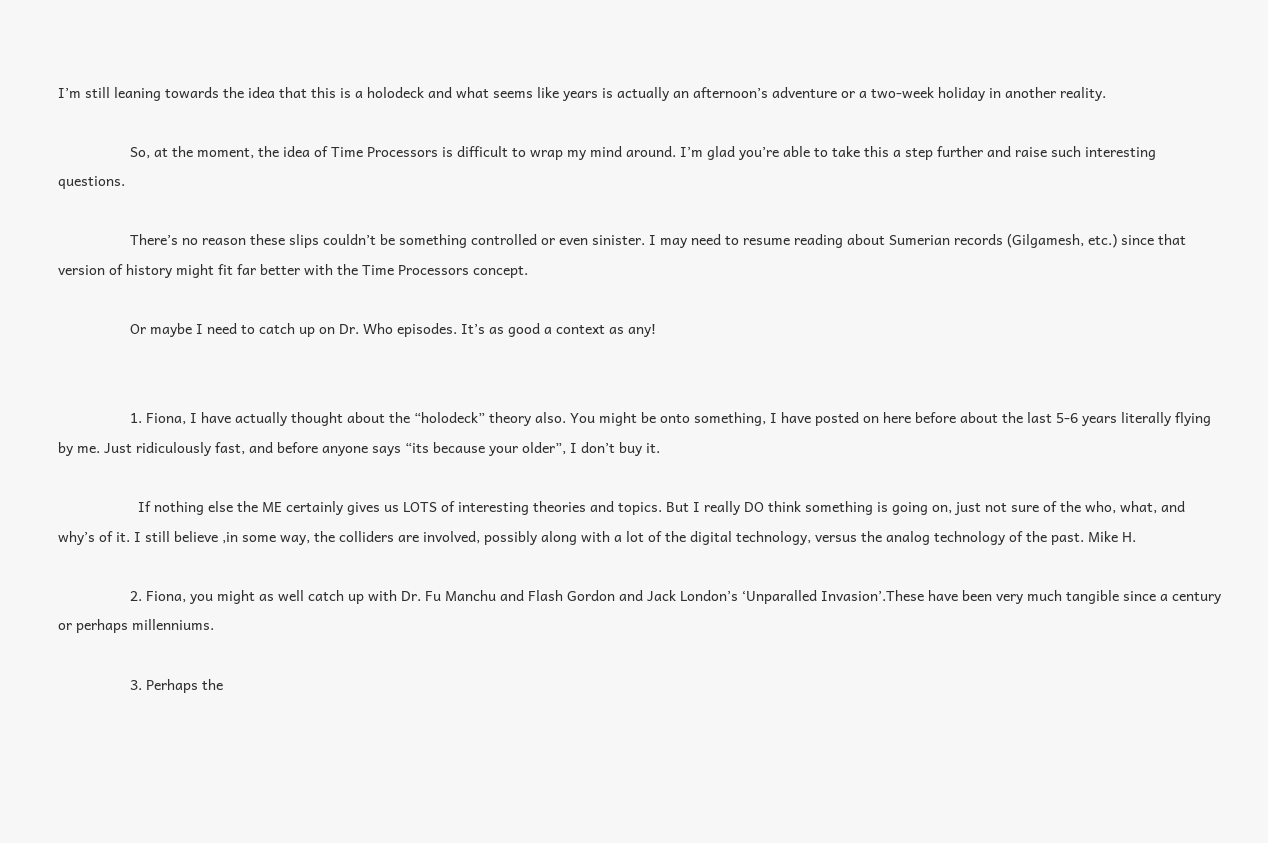I’m still leaning towards the idea that this is a holodeck and what seems like years is actually an afternoon’s adventure or a two-week holiday in another reality.

                  So, at the moment, the idea of Time Processors is difficult to wrap my mind around. I’m glad you’re able to take this a step further and raise such interesting questions.

                  There’s no reason these slips couldn’t be something controlled or even sinister. I may need to resume reading about Sumerian records (Gilgamesh, etc.) since that version of history might fit far better with the Time Processors concept.

                  Or maybe I need to catch up on Dr. Who episodes. It’s as good a context as any!


                  1. Fiona, I have actually thought about the “holodeck” theory also. You might be onto something, I have posted on here before about the last 5-6 years literally flying by me. Just ridiculously fast, and before anyone says “its because your older”, I don’t buy it.

                    If nothing else the ME certainly gives us LOTS of interesting theories and topics. But I really DO think something is going on, just not sure of the who, what, and why’s of it. I still believe ,in some way, the colliders are involved, possibly along with a lot of the digital technology, versus the analog technology of the past. Mike H.

                  2. Fiona, you might as well catch up with Dr. Fu Manchu and Flash Gordon and Jack London’s ‘Unparalled Invasion’.These have been very much tangible since a century or perhaps millenniums.

                  3. Perhaps the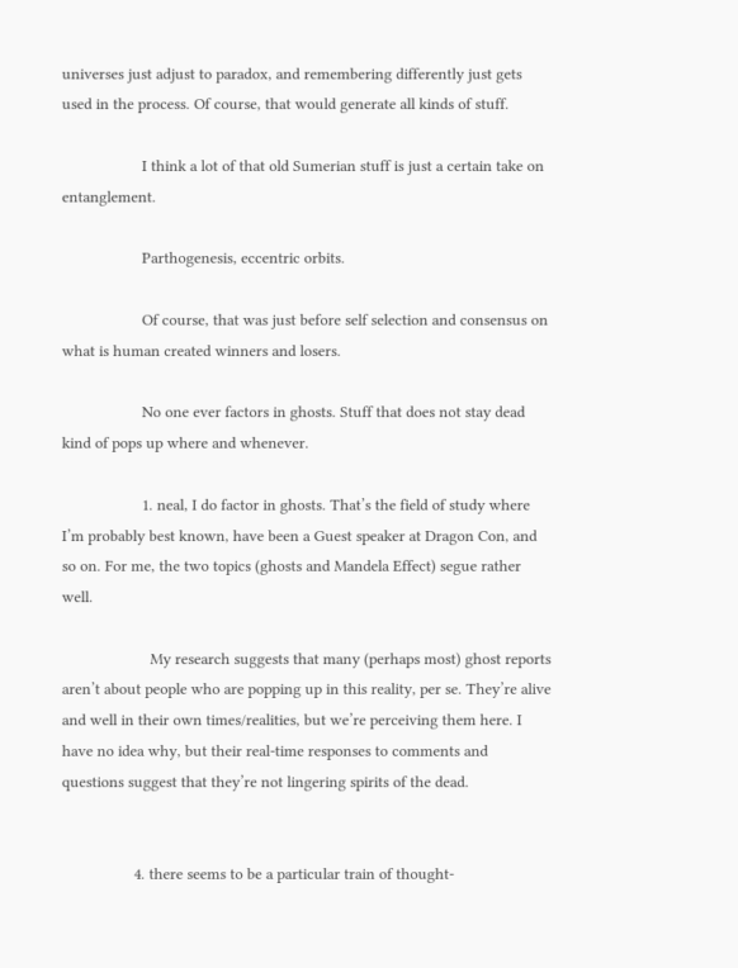universes just adjust to paradox, and remembering differently just gets used in the process. Of course, that would generate all kinds of stuff.

                    I think a lot of that old Sumerian stuff is just a certain take on entanglement.

                    Parthogenesis, eccentric orbits.

                    Of course, that was just before self selection and consensus on what is human created winners and losers.

                    No one ever factors in ghosts. Stuff that does not stay dead kind of pops up where and whenever.

                    1. neal, I do factor in ghosts. That’s the field of study where I’m probably best known, have been a Guest speaker at Dragon Con, and so on. For me, the two topics (ghosts and Mandela Effect) segue rather well.

                      My research suggests that many (perhaps most) ghost reports aren’t about people who are popping up in this reality, per se. They’re alive and well in their own times/realities, but we’re perceiving them here. I have no idea why, but their real-time responses to comments and questions suggest that they’re not lingering spirits of the dead.


                  4. there seems to be a particular train of thought-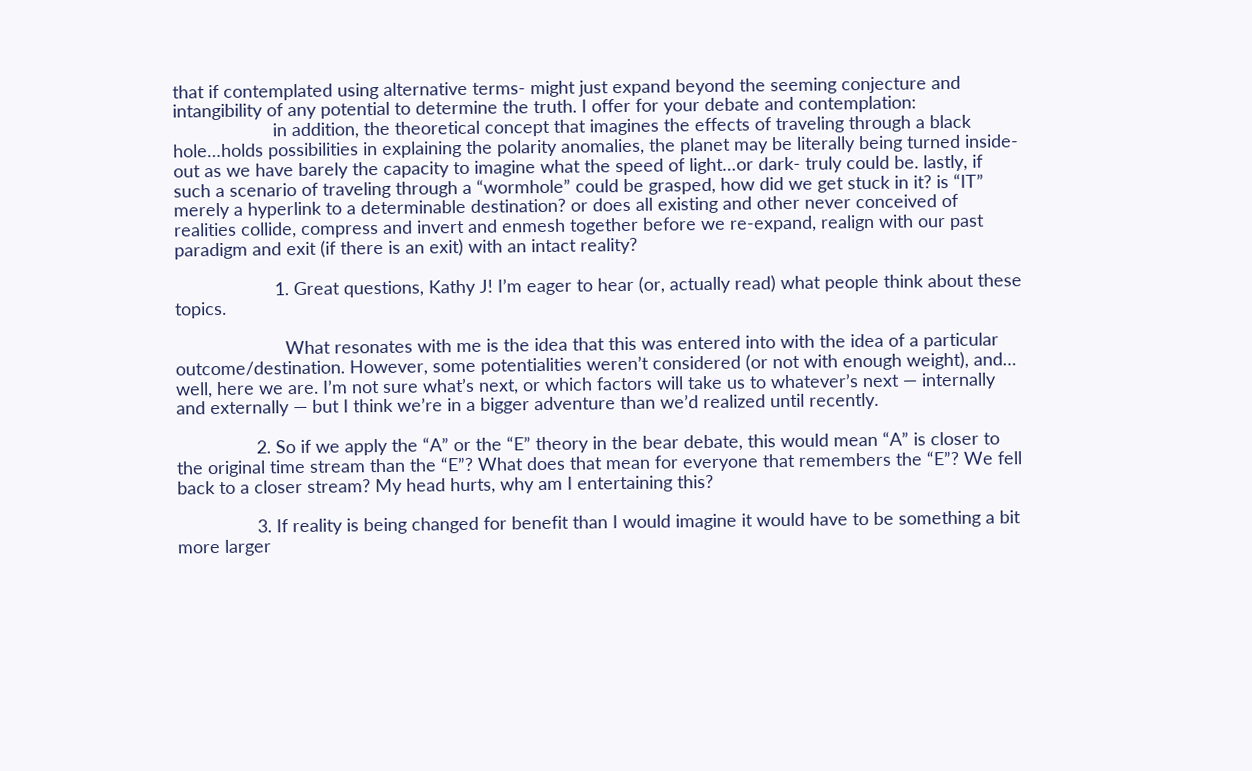that if contemplated using alternative terms- might just expand beyond the seeming conjecture and intangibility of any potential to determine the truth. I offer for your debate and contemplation:
                    in addition, the theoretical concept that imagines the effects of traveling through a black hole…holds possibilities in explaining the polarity anomalies, the planet may be literally being turned inside-out as we have barely the capacity to imagine what the speed of light…or dark- truly could be. lastly, if such a scenario of traveling through a “wormhole” could be grasped, how did we get stuck in it? is “IT” merely a hyperlink to a determinable destination? or does all existing and other never conceived of realities collide, compress and invert and enmesh together before we re-expand, realign with our past paradigm and exit (if there is an exit) with an intact reality?

                    1. Great questions, Kathy J! I’m eager to hear (or, actually read) what people think about these topics.

                      What resonates with me is the idea that this was entered into with the idea of a particular outcome/destination. However, some potentialities weren’t considered (or not with enough weight), and… well, here we are. I’m not sure what’s next, or which factors will take us to whatever’s next — internally and externally — but I think we’re in a bigger adventure than we’d realized until recently.

                2. So if we apply the “A” or the “E” theory in the bear debate, this would mean “A” is closer to the original time stream than the “E”? What does that mean for everyone that remembers the “E”? We fell back to a closer stream? My head hurts, why am I entertaining this?

                3. If reality is being changed for benefit than I would imagine it would have to be something a bit more larger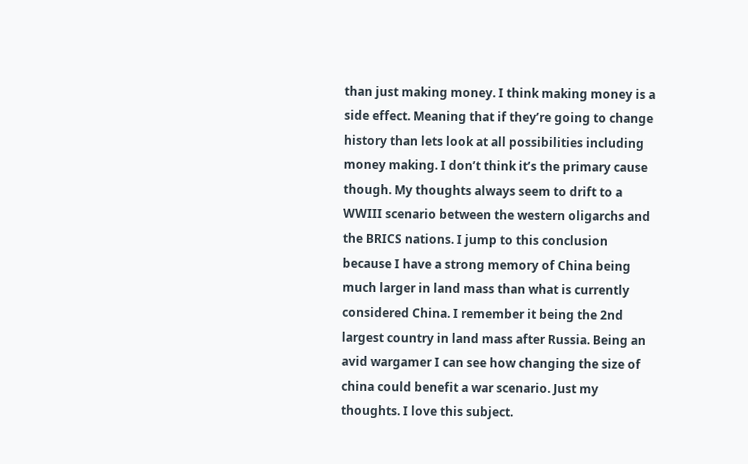than just making money. I think making money is a side effect. Meaning that if they’re going to change history than lets look at all possibilities including money making. I don’t think it’s the primary cause though. My thoughts always seem to drift to a WWIII scenario between the western oligarchs and the BRICS nations. I jump to this conclusion because I have a strong memory of China being much larger in land mass than what is currently considered China. I remember it being the 2nd largest country in land mass after Russia. Being an avid wargamer I can see how changing the size of china could benefit a war scenario. Just my thoughts. I love this subject.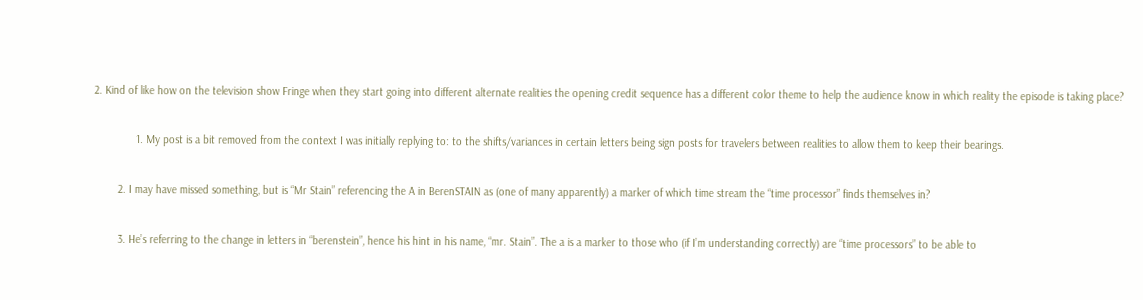2. Kind of like how on the television show Fringe when they start going into different alternate realities the opening credit sequence has a different color theme to help the audience know in which reality the episode is taking place?

              1. My post is a bit removed from the context I was initially replying to: to the shifts/variances in certain letters being sign posts for travelers between realities to allow them to keep their bearings.

        2. I may have missed something, but is “Mr Stain” referencing the A in BerenSTAIN as (one of many apparently) a marker of which time stream the “time processor” finds themselves in?

        3. He’s referring to the change in letters in “berenstein”, hence his hint in his name, “mr. Stain”. The a is a marker to those who (if I’m understanding correctly) are “time processors” to be able to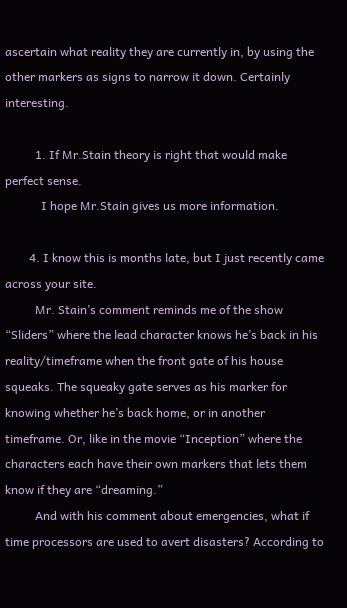ascertain what reality they are currently in, by using the other markers as signs to narrow it down. Certainly interesting.

          1. If Mr.Stain theory is right that would make perfect sense.
            I hope Mr.Stain gives us more information.

        4. I know this is months late, but I just recently came across your site.
          Mr. Stain’s comment reminds me of the show “Sliders” where the lead character knows he’s back in his reality/timeframe when the front gate of his house squeaks. The squeaky gate serves as his marker for knowing whether he’s back home, or in another timeframe. Or, like in the movie “Inception” where the characters each have their own markers that lets them know if they are “dreaming.”
          And with his comment about emergencies, what if time processors are used to avert disasters? According to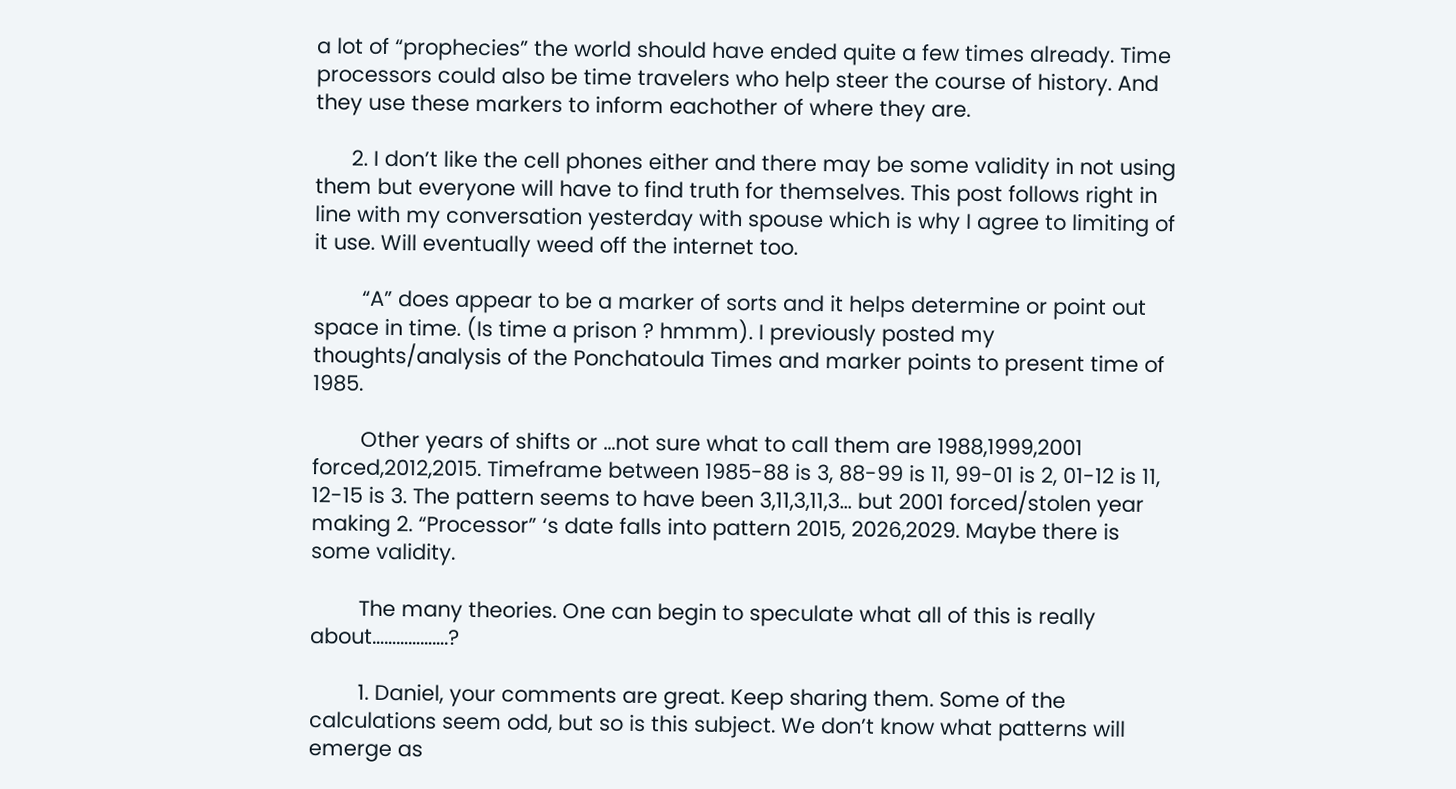a lot of “prophecies” the world should have ended quite a few times already. Time processors could also be time travelers who help steer the course of history. And they use these markers to inform eachother of where they are.

      2. I don’t like the cell phones either and there may be some validity in not using them but everyone will have to find truth for themselves. This post follows right in line with my conversation yesterday with spouse which is why I agree to limiting of it use. Will eventually weed off the internet too.

        “A” does appear to be a marker of sorts and it helps determine or point out space in time. (Is time a prison ? hmmm). I previously posted my thoughts/analysis of the Ponchatoula Times and marker points to present time of 1985.

        Other years of shifts or …not sure what to call them are 1988,1999,2001 forced,2012,2015. Timeframe between 1985-88 is 3, 88-99 is 11, 99-01 is 2, 01-12 is 11, 12-15 is 3. The pattern seems to have been 3,11,3,11,3… but 2001 forced/stolen year making 2. “Processor” ‘s date falls into pattern 2015, 2026,2029. Maybe there is some validity.

        The many theories. One can begin to speculate what all of this is really about……………….?

        1. Daniel, your comments are great. Keep sharing them. Some of the calculations seem odd, but so is this subject. We don’t know what patterns will emerge as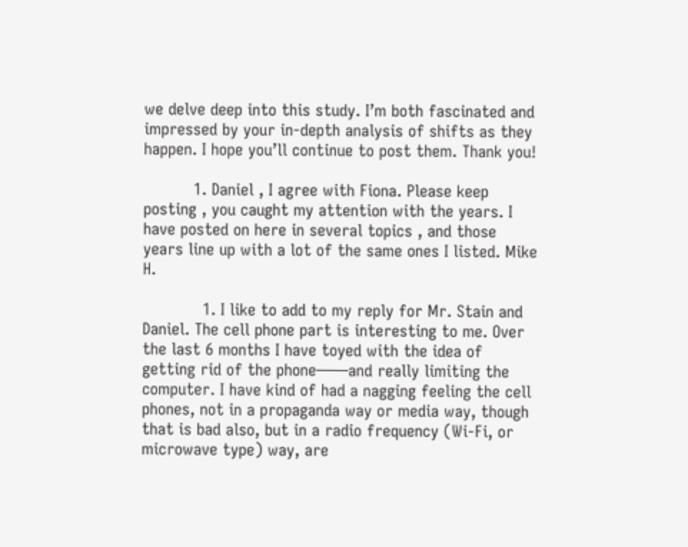we delve deep into this study. I’m both fascinated and impressed by your in-depth analysis of shifts as they happen. I hope you’ll continue to post them. Thank you!

          1. Daniel , I agree with Fiona. Please keep posting , you caught my attention with the years. I have posted on here in several topics , and those years line up with a lot of the same ones I listed. Mike H.

            1. I like to add to my reply for Mr. Stain and Daniel. The cell phone part is interesting to me. Over the last 6 months I have toyed with the idea of getting rid of the phone——and really limiting the computer. I have kind of had a nagging feeling the cell phones, not in a propaganda way or media way, though that is bad also, but in a radio frequency (Wi-Fi, or microwave type) way, are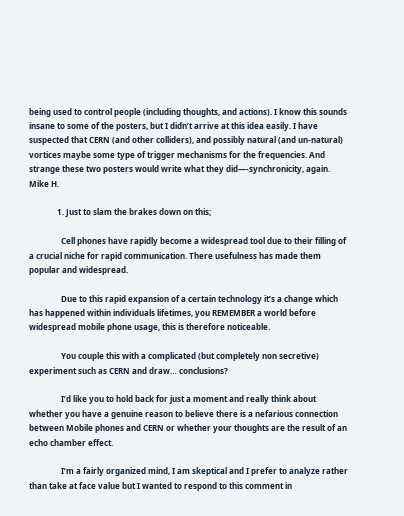being used to control people (including thoughts, and actions). I know this sounds insane to some of the posters, but I didn’t arrive at this idea easily. I have suspected that CERN (and other colliders), and possibly natural (and un-natural) vortices maybe some type of trigger mechanisms for the frequencies. And strange these two posters would write what they did—-synchronicity, again. Mike H.

              1. Just to slam the brakes down on this;

                Cell phones have rapidly become a widespread tool due to their filling of a crucial niche for rapid communication. There usefulness has made them popular and widespread.

                Due to this rapid expansion of a certain technology it’s a change which has happened within individuals lifetimes, you REMEMBER a world before widespread mobile phone usage, this is therefore noticeable.

                You couple this with a complicated (but completely non secretive) experiment such as CERN and draw… conclusions?

                I’d like you to hold back for just a moment and really think about whether you have a genuine reason to believe there is a nefarious connection between Mobile phones and CERN or whether your thoughts are the result of an echo chamber effect.

                I’m a fairly organized mind, I am skeptical and I prefer to analyze rather than take at face value but I wanted to respond to this comment in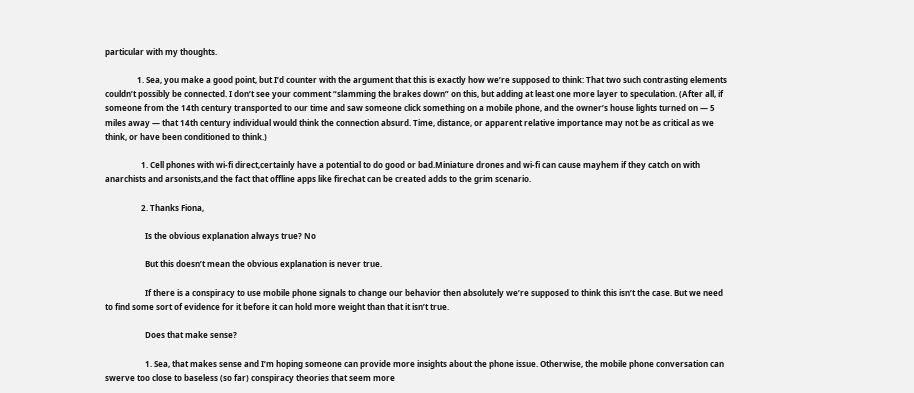particular with my thoughts.

                1. Sea, you make a good point, but I’d counter with the argument that this is exactly how we’re supposed to think: That two such contrasting elements couldn’t possibly be connected. I don’t see your comment “slamming the brakes down” on this, but adding at least one more layer to speculation. (After all, if someone from the 14th century transported to our time and saw someone click something on a mobile phone, and the owner’s house lights turned on — 5 miles away — that 14th century individual would think the connection absurd. Time, distance, or apparent relative importance may not be as critical as we think, or have been conditioned to think.)

                  1. Cell phones with wi-fi direct,certainly have a potential to do good or bad.Miniature drones and wi-fi can cause mayhem if they catch on with anarchists and arsonists,and the fact that offline apps like firechat can be created adds to the grim scenario.

                  2. Thanks Fiona,

                    Is the obvious explanation always true? No

                    But this doesn’t mean the obvious explanation is never true.

                    If there is a conspiracy to use mobile phone signals to change our behavior then absolutely we’re supposed to think this isn’t the case. But we need to find some sort of evidence for it before it can hold more weight than that it isn’t true.

                    Does that make sense?

                    1. Sea, that makes sense and I’m hoping someone can provide more insights about the phone issue. Otherwise, the mobile phone conversation can swerve too close to baseless (so far) conspiracy theories that seem more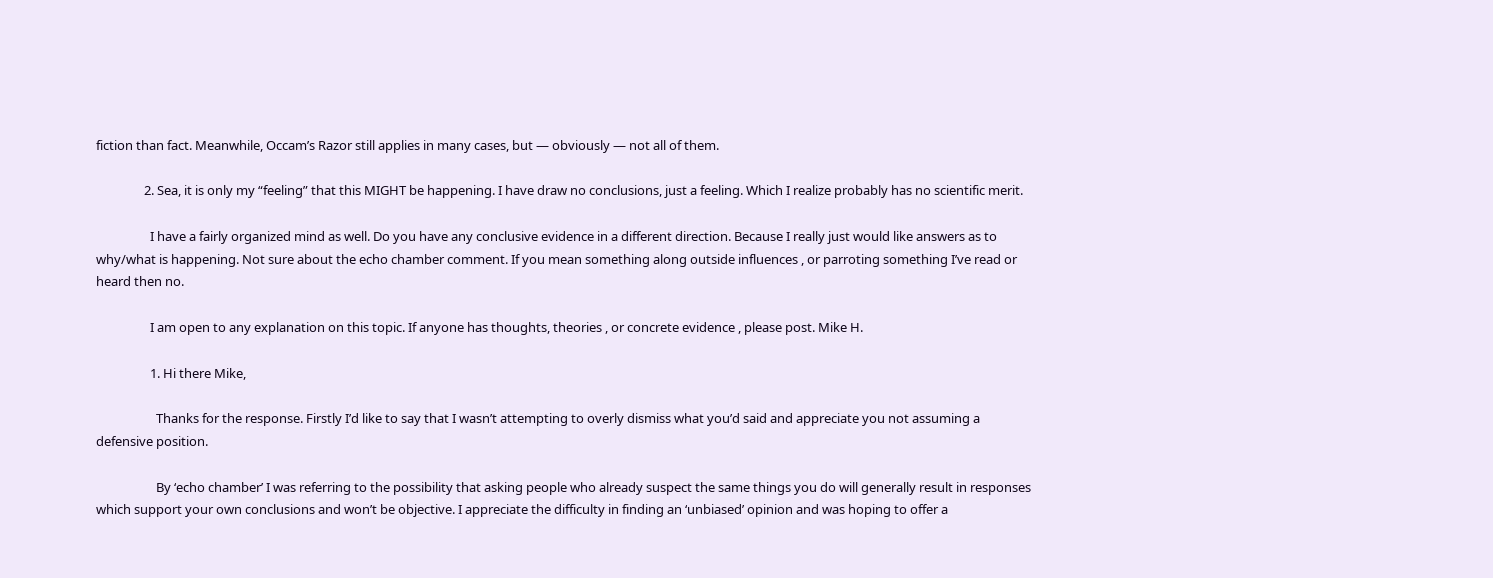fiction than fact. Meanwhile, Occam’s Razor still applies in many cases, but — obviously — not all of them.

                2. Sea, it is only my “feeling” that this MIGHT be happening. I have draw no conclusions, just a feeling. Which I realize probably has no scientific merit.

                  I have a fairly organized mind as well. Do you have any conclusive evidence in a different direction. Because I really just would like answers as to why/what is happening. Not sure about the echo chamber comment. If you mean something along outside influences , or parroting something I’ve read or heard then no.

                  I am open to any explanation on this topic. If anyone has thoughts, theories , or concrete evidence , please post. Mike H.

                  1. Hi there Mike,

                    Thanks for the response. Firstly I’d like to say that I wasn’t attempting to overly dismiss what you’d said and appreciate you not assuming a defensive position.

                    By ‘echo chamber’ I was referring to the possibility that asking people who already suspect the same things you do will generally result in responses which support your own conclusions and won’t be objective. I appreciate the difficulty in finding an ‘unbiased’ opinion and was hoping to offer a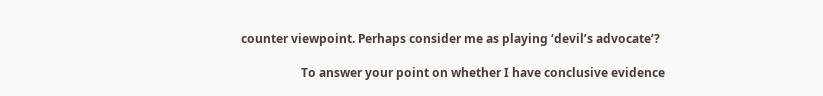counter viewpoint. Perhaps consider me as playing ‘devil’s advocate’?

                    To answer your point on whether I have conclusive evidence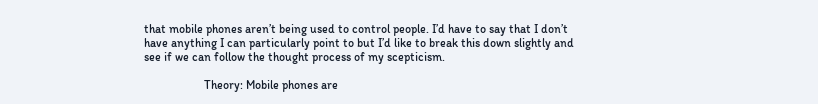that mobile phones aren’t being used to control people. I’d have to say that I don’t have anything I can particularly point to but I’d like to break this down slightly and see if we can follow the thought process of my scepticism.

                    Theory: Mobile phones are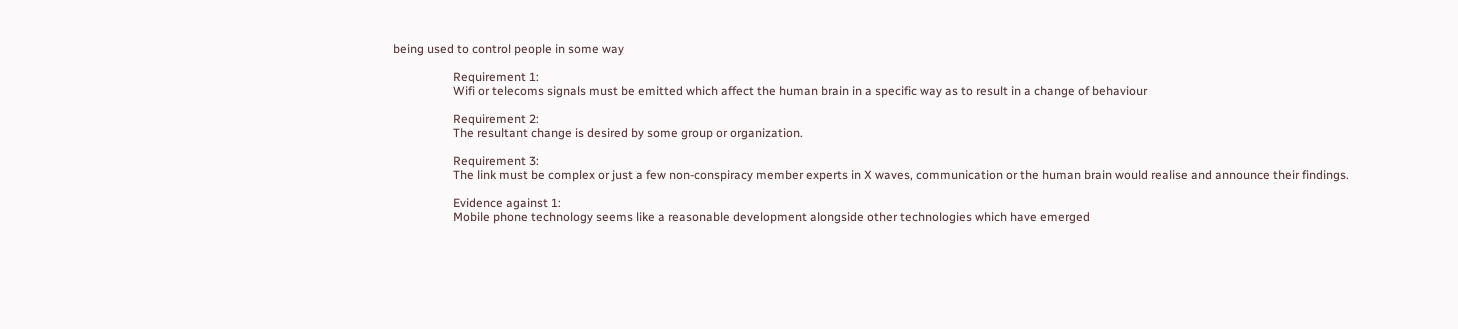being used to control people in some way

                    Requirement 1:
                    Wifi or telecoms signals must be emitted which affect the human brain in a specific way as to result in a change of behaviour

                    Requirement 2:
                    The resultant change is desired by some group or organization.

                    Requirement 3:
                    The link must be complex or just a few non-conspiracy member experts in X waves, communication or the human brain would realise and announce their findings.

                    Evidence against 1:
                    Mobile phone technology seems like a reasonable development alongside other technologies which have emerged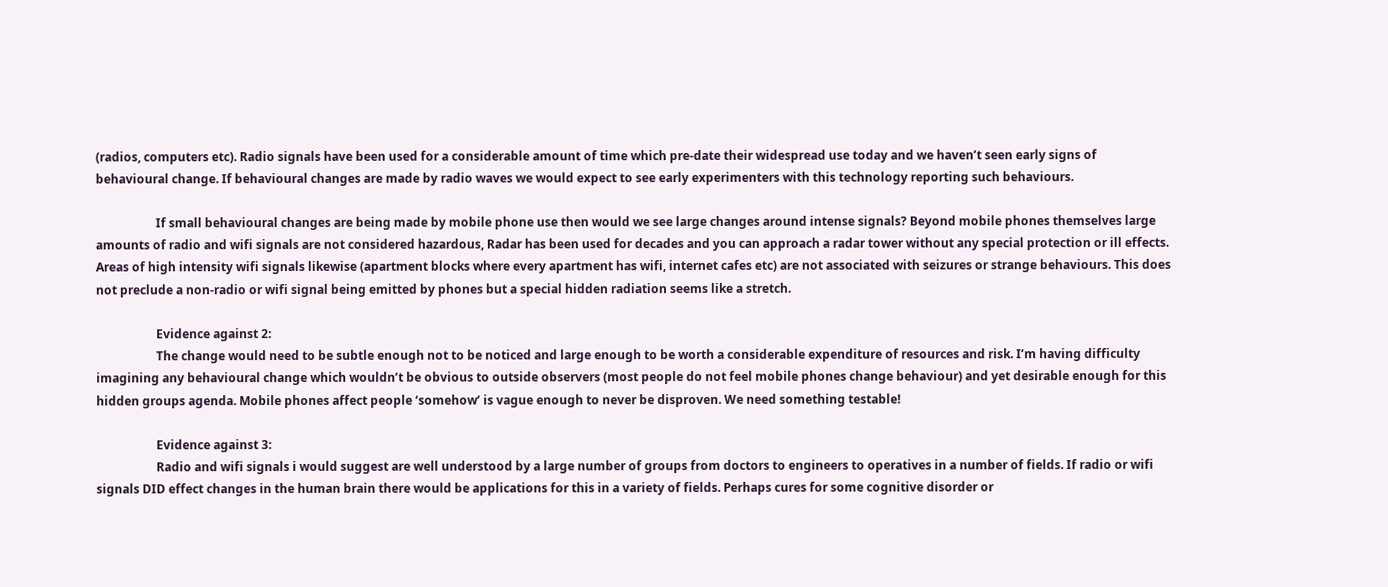(radios, computers etc). Radio signals have been used for a considerable amount of time which pre-date their widespread use today and we haven’t seen early signs of behavioural change. If behavioural changes are made by radio waves we would expect to see early experimenters with this technology reporting such behaviours.

                    If small behavioural changes are being made by mobile phone use then would we see large changes around intense signals? Beyond mobile phones themselves large amounts of radio and wifi signals are not considered hazardous, Radar has been used for decades and you can approach a radar tower without any special protection or ill effects. Areas of high intensity wifi signals likewise (apartment blocks where every apartment has wifi, internet cafes etc) are not associated with seizures or strange behaviours. This does not preclude a non-radio or wifi signal being emitted by phones but a special hidden radiation seems like a stretch.

                    Evidence against 2:
                    The change would need to be subtle enough not to be noticed and large enough to be worth a considerable expenditure of resources and risk. I’m having difficulty imagining any behavioural change which wouldn’t be obvious to outside observers (most people do not feel mobile phones change behaviour) and yet desirable enough for this hidden groups agenda. Mobile phones affect people ‘somehow’ is vague enough to never be disproven. We need something testable!

                    Evidence against 3:
                    Radio and wifi signals i would suggest are well understood by a large number of groups from doctors to engineers to operatives in a number of fields. If radio or wifi signals DID effect changes in the human brain there would be applications for this in a variety of fields. Perhaps cures for some cognitive disorder or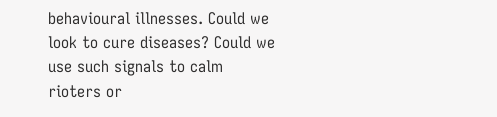behavioural illnesses. Could we look to cure diseases? Could we use such signals to calm rioters or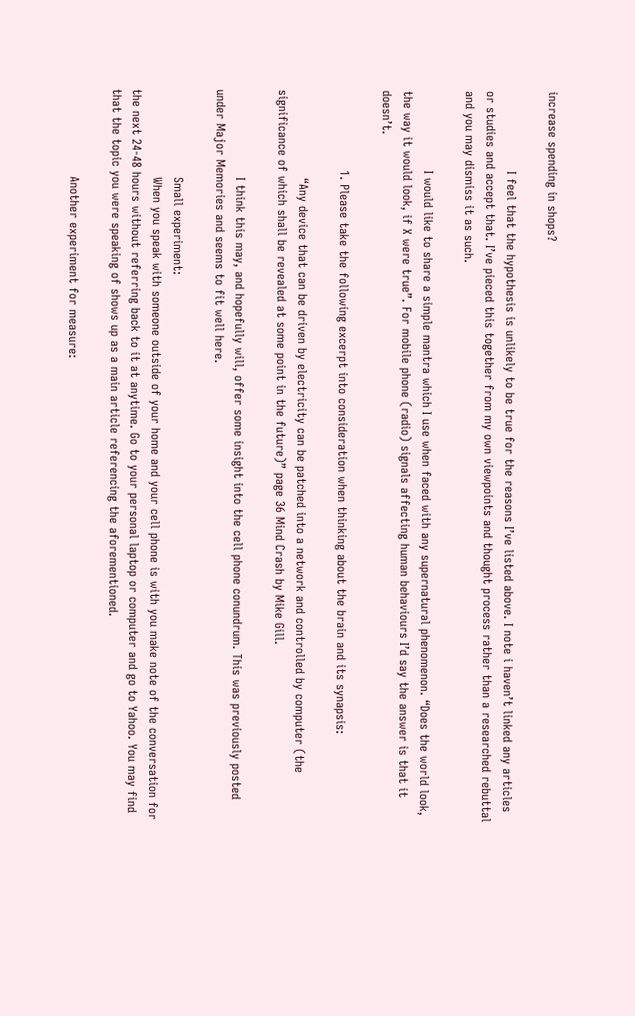increase spending in shops?

                    I feel that the hypothesis is unlikely to be true for the reasons I’ve listed above. I note i haven’t linked any articles or studies and accept that. I’ve pieced this together from my own viewpoints and thought process rather than a researched rebuttal and you may dismiss it as such.

                    I would like to share a simple mantra which I use when faced with any supernatural phenomenon. “Does the world look, the way it would look, if X were true”. For mobile phone (radio) signals affecting human behaviours I’d say the answer is that it doesn’t.

                    1. Please take the following excerpt into consideration when thinking about the brain and its synapsis:

                      “Any device that can be driven by electricity can be patched into a network and controlled by computer (the significance of which shall be revealed at some point in the future)” page 36 Mind Crash by Mike Gill.

                      I think this may, and hopefully will, offer some insight into the cell phone conundrum. This was previously posted under Major Memories and seems to fit well here.

                      Small experiment:
                      When you speak with someone outside of your home and your cell phone is with you make note of the conversation for the next 24-48 hours without referring back to it at anytime. Go to your personal laptop or computer and go to Yahoo. You may find that the topic you were speaking of shows up as a main article referencing the aforementioned.

                      Another experiment for measure: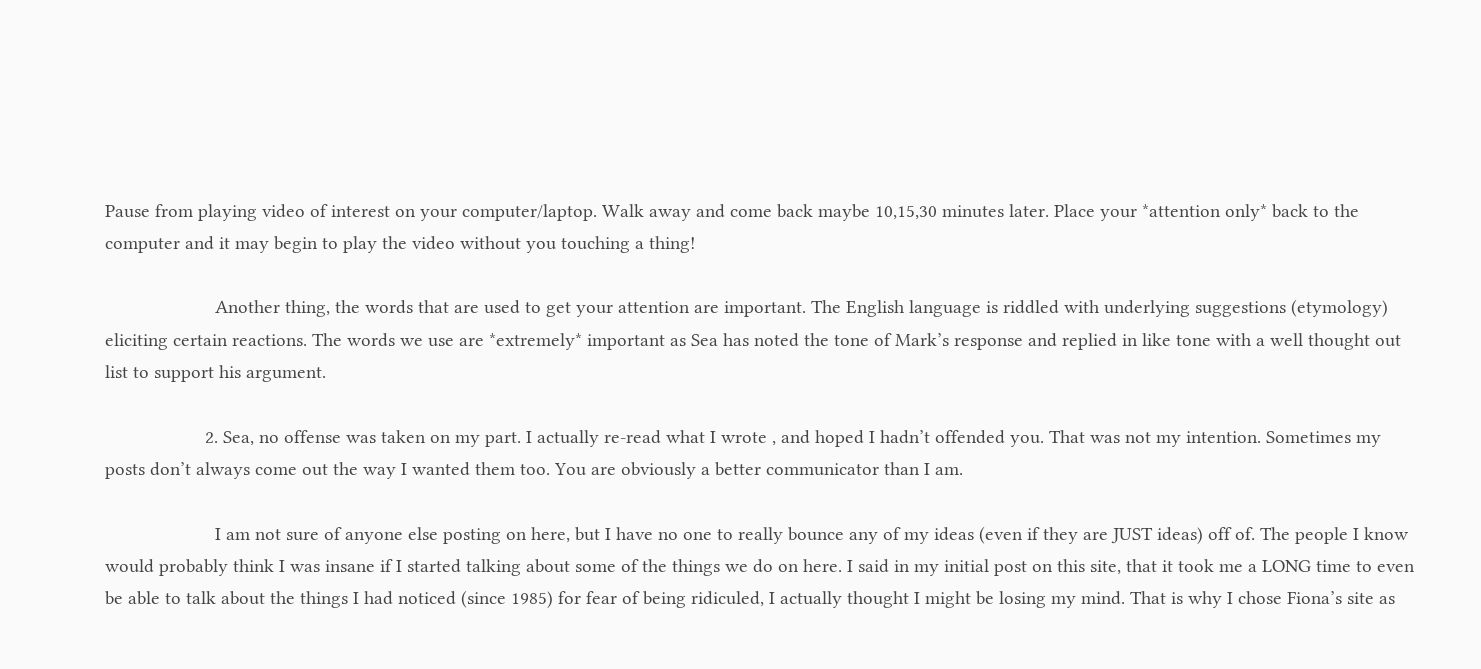Pause from playing video of interest on your computer/laptop. Walk away and come back maybe 10,15,30 minutes later. Place your *attention only* back to the computer and it may begin to play the video without you touching a thing!

                      Another thing, the words that are used to get your attention are important. The English language is riddled with underlying suggestions (etymology) eliciting certain reactions. The words we use are *extremely* important as Sea has noted the tone of Mark’s response and replied in like tone with a well thought out list to support his argument.

                    2. Sea, no offense was taken on my part. I actually re-read what I wrote , and hoped I hadn’t offended you. That was not my intention. Sometimes my posts don’t always come out the way I wanted them too. You are obviously a better communicator than I am.

                      I am not sure of anyone else posting on here, but I have no one to really bounce any of my ideas (even if they are JUST ideas) off of. The people I know would probably think I was insane if I started talking about some of the things we do on here. I said in my initial post on this site, that it took me a LONG time to even be able to talk about the things I had noticed (since 1985) for fear of being ridiculed, I actually thought I might be losing my mind. That is why I chose Fiona’s site as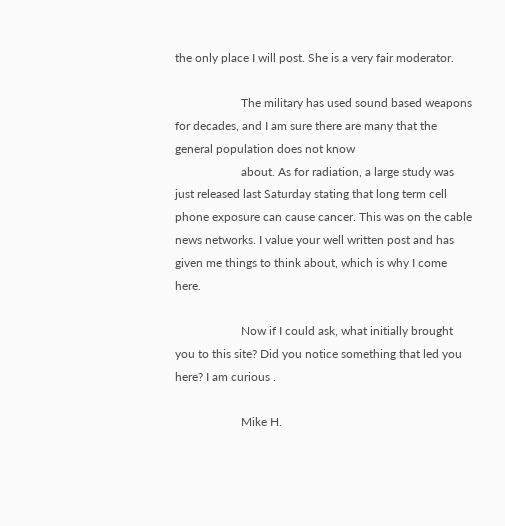the only place I will post. She is a very fair moderator.

                      The military has used sound based weapons for decades, and I am sure there are many that the general population does not know
                      about. As for radiation, a large study was just released last Saturday stating that long term cell phone exposure can cause cancer. This was on the cable news networks. I value your well written post and has given me things to think about, which is why I come here.

                      Now if I could ask, what initially brought you to this site? Did you notice something that led you here? I am curious .

                      Mike H.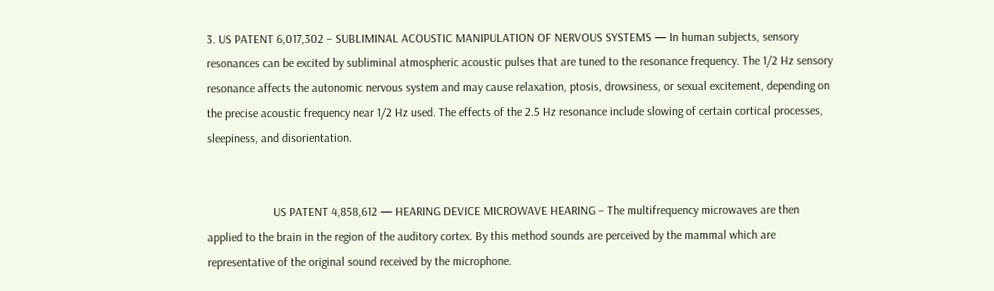3. US PATENT 6,017,302 – SUBLIMINAL ACOUSTIC MANIPULATION OF NERVOUS SYSTEMS — In human subjects, sensory resonances can be excited by subliminal atmospheric acoustic pulses that are tuned to the resonance frequency. The 1/2 Hz sensory resonance affects the autonomic nervous system and may cause relaxation, ptosis, drowsiness, or sexual excitement, depending on the precise acoustic frequency near 1/2 Hz used. The effects of the 2.5 Hz resonance include slowing of certain cortical processes, sleepiness, and disorientation.


                      US PATENT 4,858,612 — HEARING DEVICE MICROWAVE HEARING – The multifrequency microwaves are then applied to the brain in the region of the auditory cortex. By this method sounds are perceived by the mammal which are representative of the original sound received by the microphone.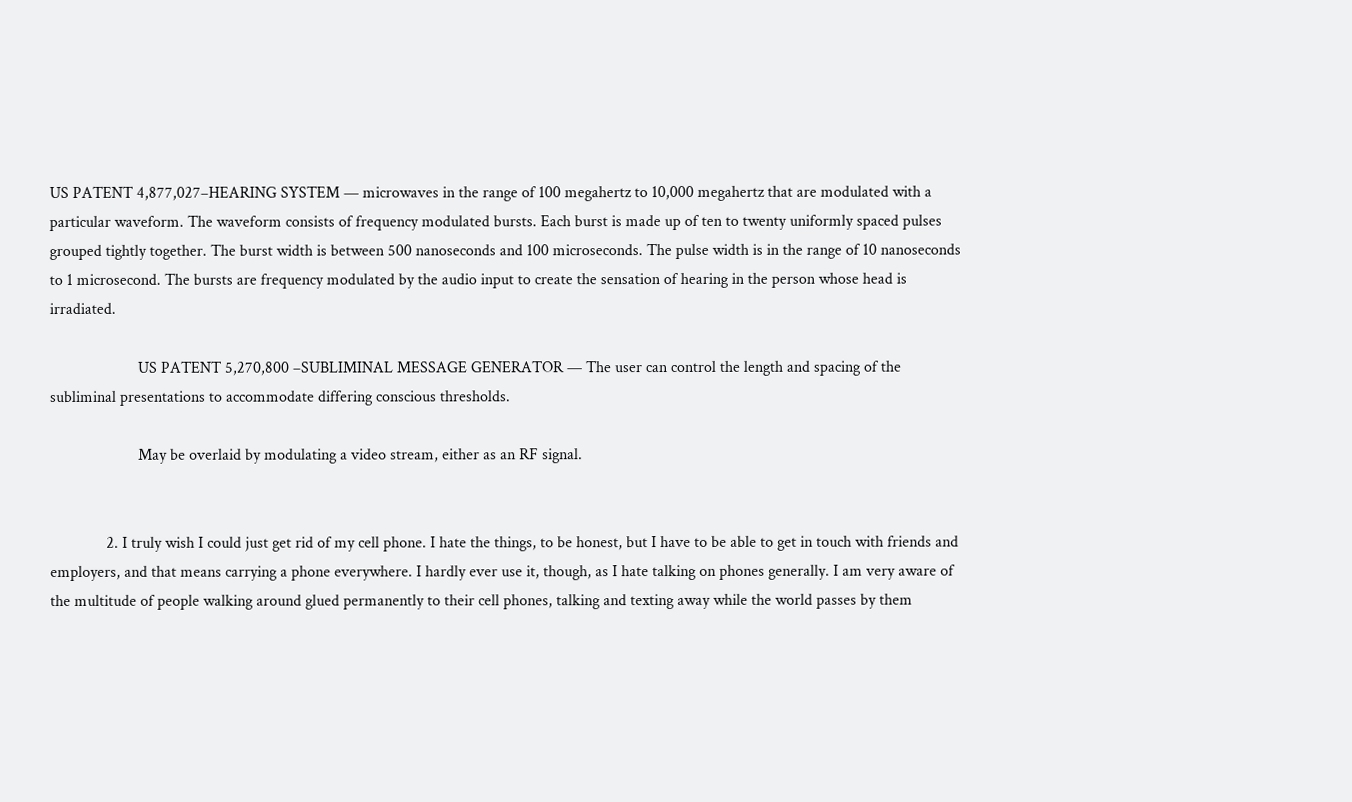US PATENT 4,877,027–HEARING SYSTEM — microwaves in the range of 100 megahertz to 10,000 megahertz that are modulated with a particular waveform. The waveform consists of frequency modulated bursts. Each burst is made up of ten to twenty uniformly spaced pulses grouped tightly together. The burst width is between 500 nanoseconds and 100 microseconds. The pulse width is in the range of 10 nanoseconds to 1 microsecond. The bursts are frequency modulated by the audio input to create the sensation of hearing in the person whose head is irradiated.

                      US PATENT 5,270,800 –SUBLIMINAL MESSAGE GENERATOR — The user can control the length and spacing of the subliminal presentations to accommodate differing conscious thresholds.

                      May be overlaid by modulating a video stream, either as an RF signal.


              2. I truly wish I could just get rid of my cell phone. I hate the things, to be honest, but I have to be able to get in touch with friends and employers, and that means carrying a phone everywhere. I hardly ever use it, though, as I hate talking on phones generally. I am very aware of the multitude of people walking around glued permanently to their cell phones, talking and texting away while the world passes by them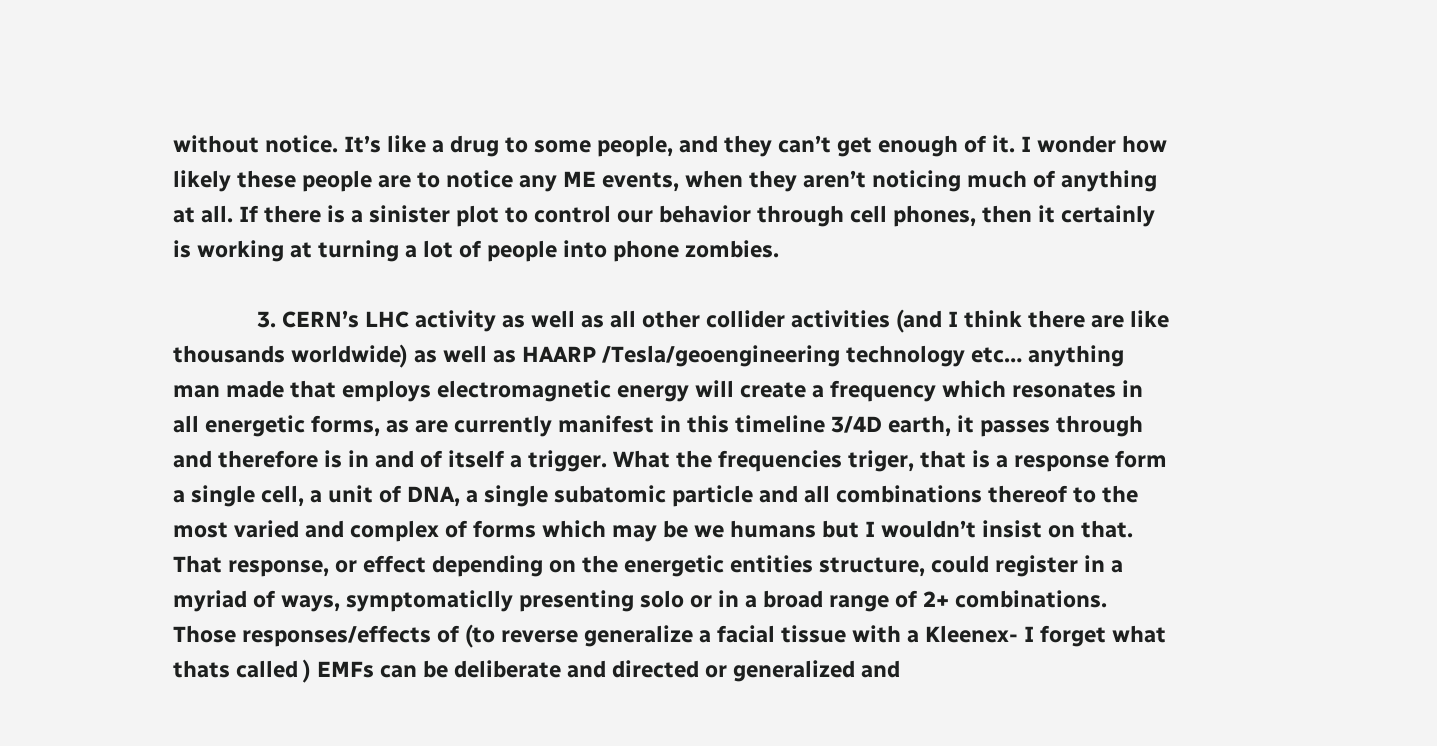without notice. It’s like a drug to some people, and they can’t get enough of it. I wonder how likely these people are to notice any ME events, when they aren’t noticing much of anything at all. If there is a sinister plot to control our behavior through cell phones, then it certainly is working at turning a lot of people into phone zombies.

              3. CERN’s LHC activity as well as all other collider activities (and I think there are like thousands worldwide) as well as HAARP /Tesla/geoengineering technology etc… anything man made that employs electromagnetic energy will create a frequency which resonates in all energetic forms, as are currently manifest in this timeline 3/4D earth, it passes through and therefore is in and of itself a trigger. What the frequencies triger, that is a response form a single cell, a unit of DNA, a single subatomic particle and all combinations thereof to the most varied and complex of forms which may be we humans but I wouldn’t insist on that. That response, or effect depending on the energetic entities structure, could register in a myriad of ways, symptomaticlly presenting solo or in a broad range of 2+ combinations. Those responses/effects of (to reverse generalize a facial tissue with a Kleenex- I forget what thats called ) EMFs can be deliberate and directed or generalized and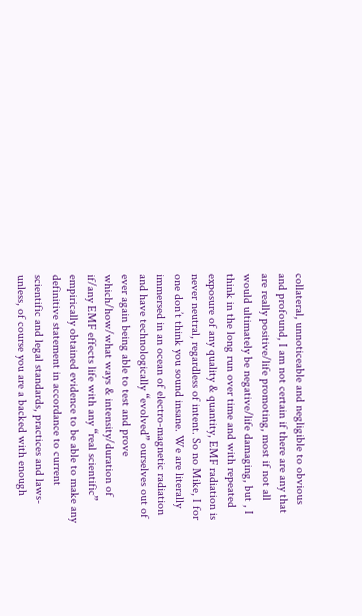collateral, unnoticeable and negligible to obvious and profound, I am not certain if there are any that are really positive/life promoting, most if not all would ultimately be negative/life damaging, but , I think in the long run over time and with repeated exposure of any quality & quantity, EMF radiation is never neutral, regardless of intent. So no Mike, I for one don’t think you sound insane. We are literally immersed in an ocean of electro-magnetic radiation and have technologically “evolved” ourselves out of ever again being able to test and prove which/how/what ways & intensity/duration of if/any EMF effects life with any “real scientific” empirically obtained evidence to be able to make any definitive statement in accordance to current scientific and legal standards, practices and laws- unless, of course you are a backed with enough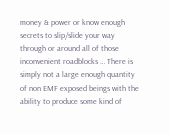money & power or know enough secrets to slip/slide your way through or around all of those inconvenient roadblocks … There is simply not a large enough quantity of non EMF exposed beings with the ability to produce some kind of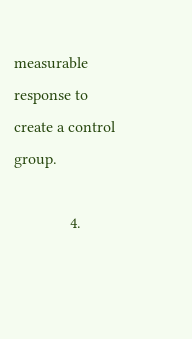measurable response to create a control group.

              4.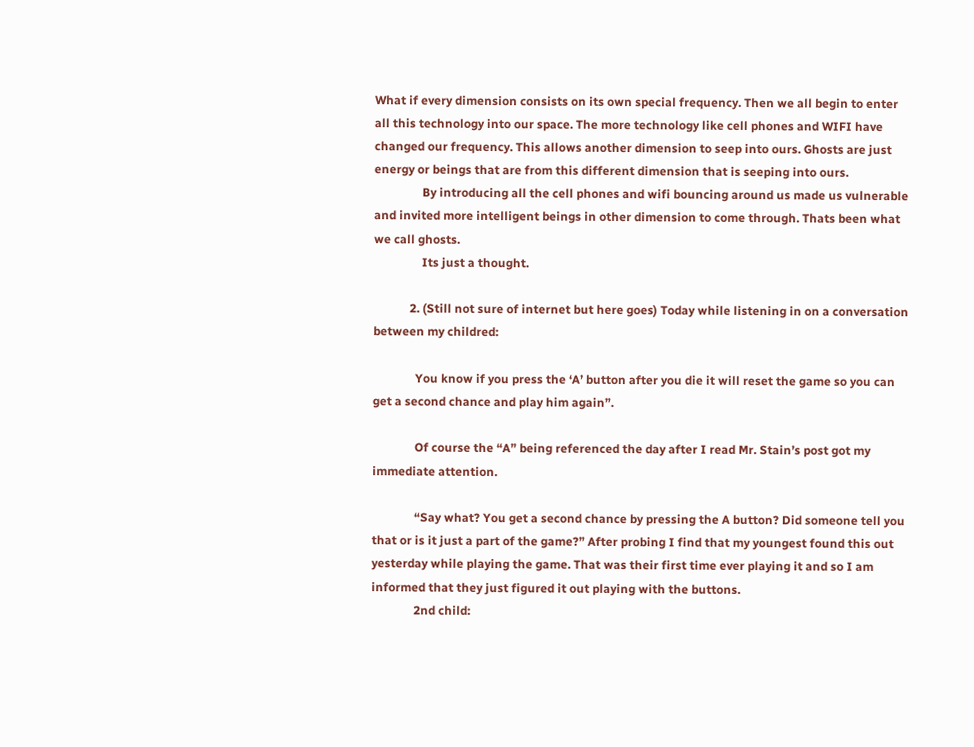What if every dimension consists on its own special frequency. Then we all begin to enter all this technology into our space. The more technology like cell phones and WIFI have changed our frequency. This allows another dimension to seep into ours. Ghosts are just energy or beings that are from this different dimension that is seeping into ours.
                By introducing all the cell phones and wifi bouncing around us made us vulnerable and invited more intelligent beings in other dimension to come through. Thats been what we call ghosts.
                Its just a thought.

            2. (Still not sure of internet but here goes) Today while listening in on a conversation between my childred:

              You know if you press the ‘A’ button after you die it will reset the game so you can get a second chance and play him again”.

              Of course the “A” being referenced the day after I read Mr. Stain’s post got my immediate attention.

              “Say what? You get a second chance by pressing the A button? Did someone tell you that or is it just a part of the game?” After probing I find that my youngest found this out yesterday while playing the game. That was their first time ever playing it and so I am informed that they just figured it out playing with the buttons.
              2nd child: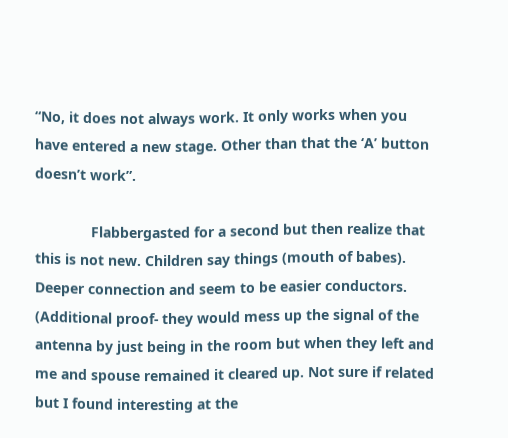“No, it does not always work. It only works when you have entered a new stage. Other than that the ‘A’ button doesn’t work”.

              Flabbergasted for a second but then realize that this is not new. Children say things (mouth of babes). Deeper connection and seem to be easier conductors. (Additional proof- they would mess up the signal of the antenna by just being in the room but when they left and me and spouse remained it cleared up. Not sure if related but I found interesting at the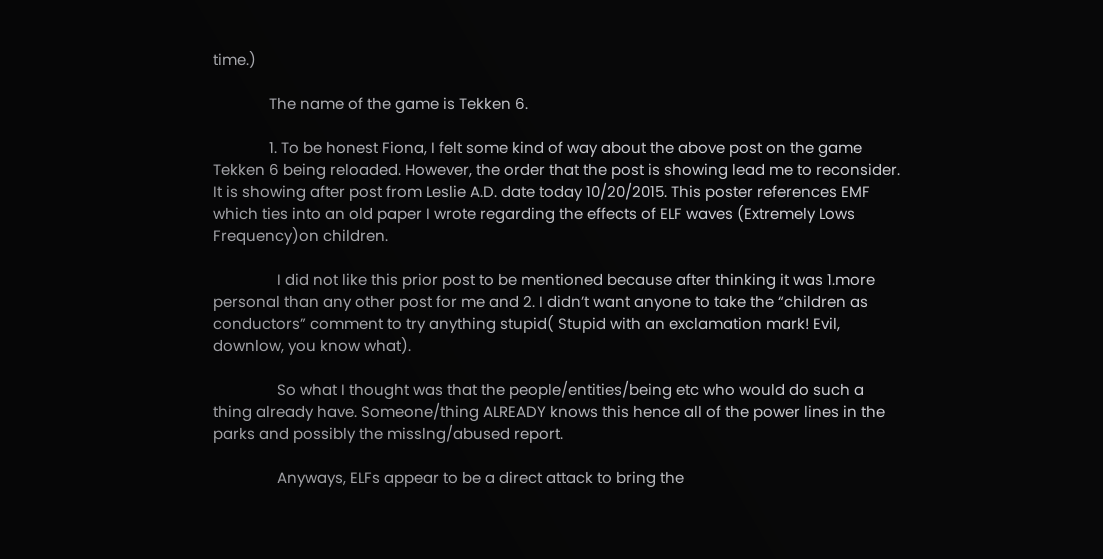time.)

              The name of the game is Tekken 6.

              1. To be honest Fiona, I felt some kind of way about the above post on the game Tekken 6 being reloaded. However, the order that the post is showing lead me to reconsider. It is showing after post from Leslie A.D. date today 10/20/2015. This poster references EMF which ties into an old paper I wrote regarding the effects of ELF waves (Extremely Lows Frequency)on children.

                I did not like this prior post to be mentioned because after thinking it was 1.more personal than any other post for me and 2. I didn’t want anyone to take the “children as conductors” comment to try anything stupid( Stupid with an exclamation mark! Evil, downlow, you know what).

                So what I thought was that the people/entities/being etc who would do such a thing already have. Someone/thing ALREADY knows this hence all of the power lines in the parks and possibly the misslng/abused report.

                Anyways, ELFs appear to be a direct attack to bring the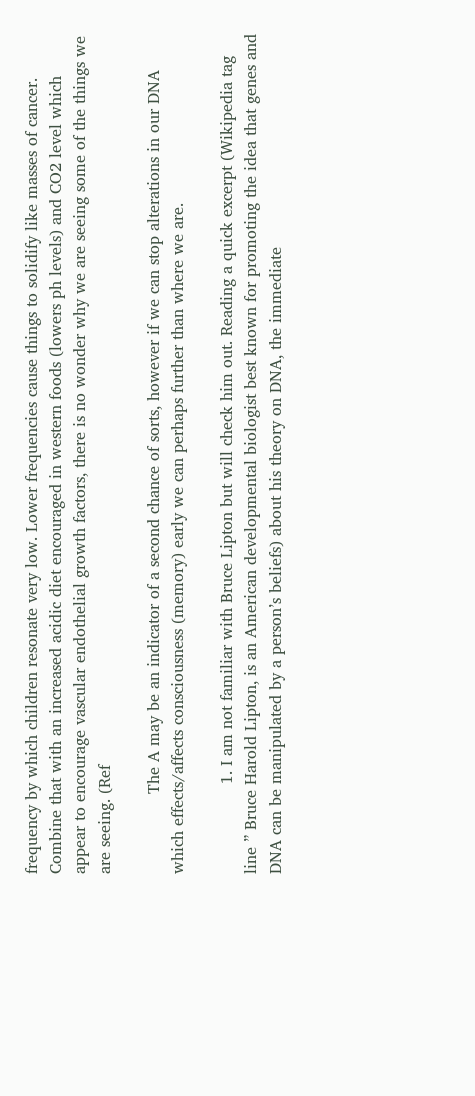frequency by which children resonate very low. Lower frequencies cause things to solidify like masses of cancer. Combine that with an increased acidic diet encouraged in western foods (lowers ph levels) and CO2 level which appear to encourage vascular endothelial growth factors, there is no wonder why we are seeing some of the things we are seeing. (Ref

                The A may be an indicator of a second chance of sorts, however if we can stop alterations in our DNA which effects/affects consciousness (memory) early we can perhaps further than where we are.

                  1. I am not familiar with Bruce Lipton but will check him out. Reading a quick excerpt (Wikipedia tag line ” Bruce Harold Lipton, is an American developmental biologist best known for promoting the idea that genes and DNA can be manipulated by a person’s beliefs) about his theory on DNA, the immediate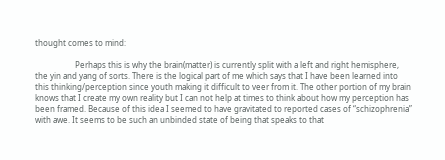thought comes to mind:

                    Perhaps this is why the brain(matter) is currently split with a left and right hemisphere, the yin and yang of sorts. There is the logical part of me which says that I have been learned into this thinking/perception since youth making it difficult to veer from it. The other portion of my brain knows that I create my own reality but I can not help at times to think about how my perception has been framed. Because of this idea I seemed to have gravitated to reported cases of “schizophrenia” with awe. It seems to be such an unbinded state of being that speaks to that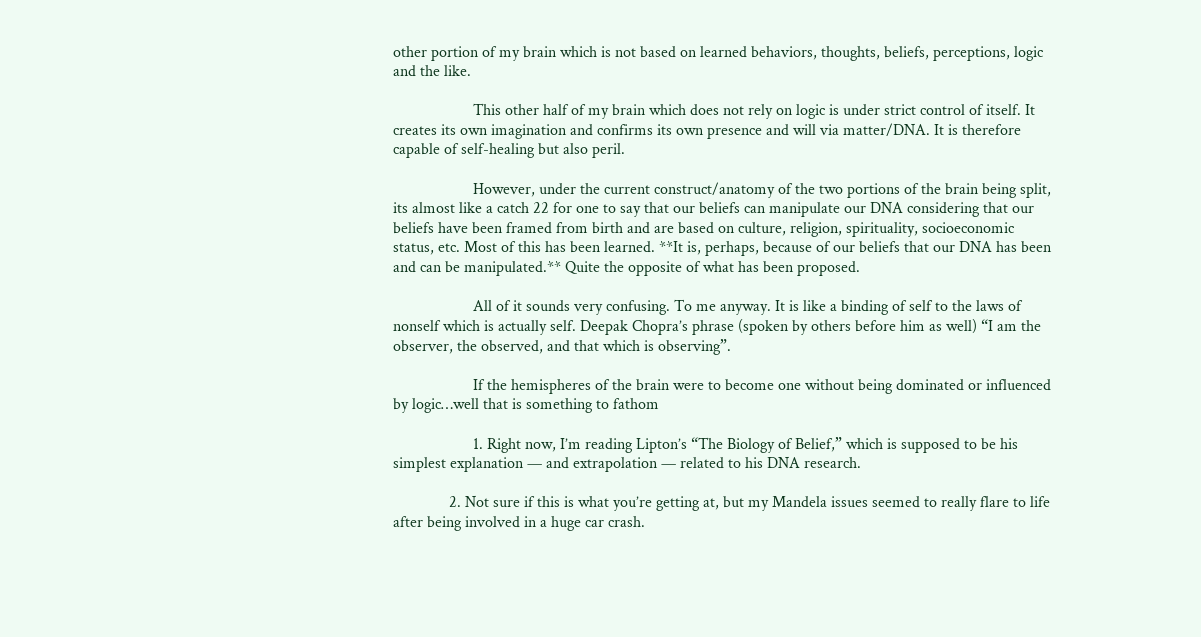other portion of my brain which is not based on learned behaviors, thoughts, beliefs, perceptions, logic and the like.

                    This other half of my brain which does not rely on logic is under strict control of itself. It creates its own imagination and confirms its own presence and will via matter/DNA. It is therefore capable of self-healing but also peril.

                    However, under the current construct/anatomy of the two portions of the brain being split, its almost like a catch 22 for one to say that our beliefs can manipulate our DNA considering that our beliefs have been framed from birth and are based on culture, religion, spirituality, socioeconomic status, etc. Most of this has been learned. **It is, perhaps, because of our beliefs that our DNA has been and can be manipulated.** Quite the opposite of what has been proposed.

                    All of it sounds very confusing. To me anyway. It is like a binding of self to the laws of nonself which is actually self. Deepak Chopra’s phrase (spoken by others before him as well) “I am the observer, the observed, and that which is observing”.

                    If the hemispheres of the brain were to become one without being dominated or influenced by logic…well that is something to fathom

                    1. Right now, I’m reading Lipton’s “The Biology of Belief,” which is supposed to be his simplest explanation — and extrapolation — related to his DNA research.

              2. Not sure if this is what you’re getting at, but my Mandela issues seemed to really flare to life after being involved in a huge car crash.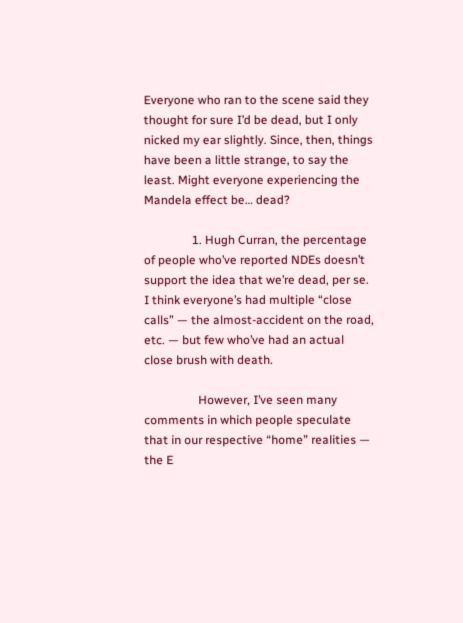Everyone who ran to the scene said they thought for sure I’d be dead, but I only nicked my ear slightly. Since, then, things have been a little strange, to say the least. Might everyone experiencing the Mandela effect be… dead?

                1. Hugh Curran, the percentage of people who’ve reported NDEs doesn’t support the idea that we’re dead, per se. I think everyone’s had multiple “close calls” — the almost-accident on the road, etc. — but few who’ve had an actual close brush with death.

                  However, I’ve seen many comments in which people speculate that in our respective “home” realities — the E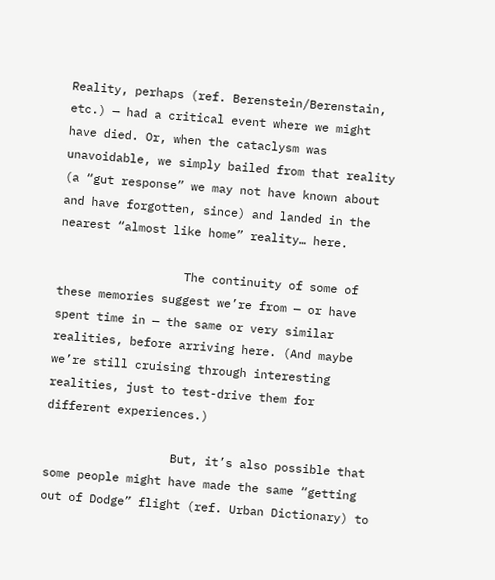Reality, perhaps (ref. Berenstein/Berenstain, etc.) — had a critical event where we might have died. Or, when the cataclysm was unavoidable, we simply bailed from that reality (a “gut response” we may not have known about and have forgotten, since) and landed in the nearest “almost like home” reality… here.

                  The continuity of some of these memories suggest we’re from — or have spent time in — the same or very similar realities, before arriving here. (And maybe we’re still cruising through interesting realities, just to test-drive them for different experiences.)

                  But, it’s also possible that some people might have made the same “getting out of Dodge” flight (ref. Urban Dictionary) to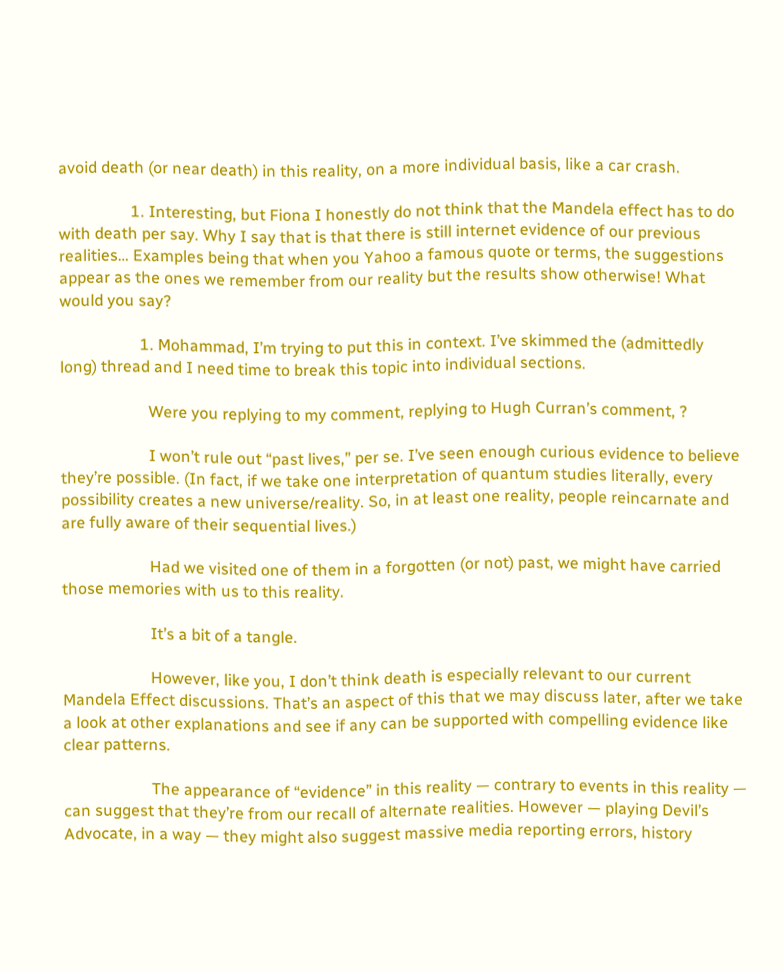avoid death (or near death) in this reality, on a more individual basis, like a car crash.

                  1. Interesting, but Fiona I honestly do not think that the Mandela effect has to do with death per say. Why I say that is that there is still internet evidence of our previous realities… Examples being that when you Yahoo a famous quote or terms, the suggestions appear as the ones we remember from our reality but the results show otherwise! What would you say?

                    1. Mohammad, I’m trying to put this in context. I’ve skimmed the (admittedly long) thread and I need time to break this topic into individual sections.

                      Were you replying to my comment, replying to Hugh Curran’s comment, ?

                      I won’t rule out “past lives,” per se. I’ve seen enough curious evidence to believe they’re possible. (In fact, if we take one interpretation of quantum studies literally, every possibility creates a new universe/reality. So, in at least one reality, people reincarnate and are fully aware of their sequential lives.)

                      Had we visited one of them in a forgotten (or not) past, we might have carried those memories with us to this reality.

                      It’s a bit of a tangle.

                      However, like you, I don’t think death is especially relevant to our current Mandela Effect discussions. That’s an aspect of this that we may discuss later, after we take a look at other explanations and see if any can be supported with compelling evidence like clear patterns.

                      The appearance of “evidence” in this reality — contrary to events in this reality — can suggest that they’re from our recall of alternate realities. However — playing Devil’s Advocate, in a way — they might also suggest massive media reporting errors, history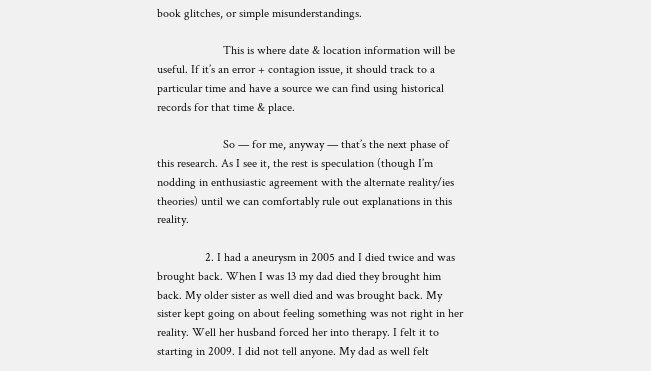book glitches, or simple misunderstandings.

                      This is where date & location information will be useful. If it’s an error + contagion issue, it should track to a particular time and have a source we can find using historical records for that time & place.

                      So — for me, anyway — that’s the next phase of this research. As I see it, the rest is speculation (though I’m nodding in enthusiastic agreement with the alternate reality/ies theories) until we can comfortably rule out explanations in this reality.

                2. I had a aneurysm in 2005 and I died twice and was brought back. When I was 13 my dad died they brought him back. My older sister as well died and was brought back. My sister kept going on about feeling something was not right in her reality. Well her husband forced her into therapy. I felt it to starting in 2009. I did not tell anyone. My dad as well felt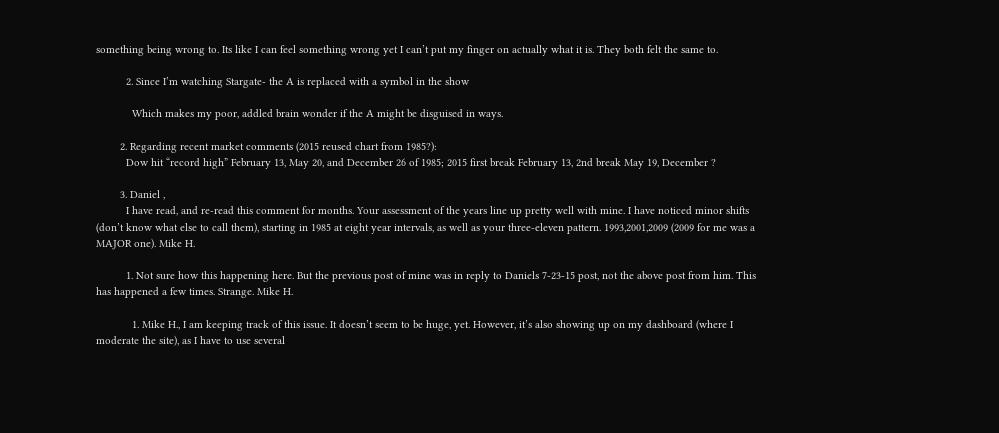something being wrong to. Its like I can feel something wrong yet I can’t put my finger on actually what it is. They both felt the same to.

          2. Since I’m watching Stargate- the A is replaced with a symbol in the show

            Which makes my poor, addled brain wonder if the A might be disguised in ways.

        2. Regarding recent market comments (2015 reused chart from 1985?):
          Dow hit “record high” February 13, May 20, and December 26 of 1985; 2015 first break February 13, 2nd break May 19, December ?

        3. Daniel ,
          I have read, and re-read this comment for months. Your assessment of the years line up pretty well with mine. I have noticed minor shifts (don’t know what else to call them), starting in 1985 at eight year intervals, as well as your three-eleven pattern. 1993,2001,2009 (2009 for me was a MAJOR one). Mike H.

          1. Not sure how this happening here. But the previous post of mine was in reply to Daniels 7-23-15 post, not the above post from him. This has happened a few times. Strange. Mike H.

            1. Mike H., I am keeping track of this issue. It doesn’t seem to be huge, yet. However, it’s also showing up on my dashboard (where I moderate the site), as I have to use several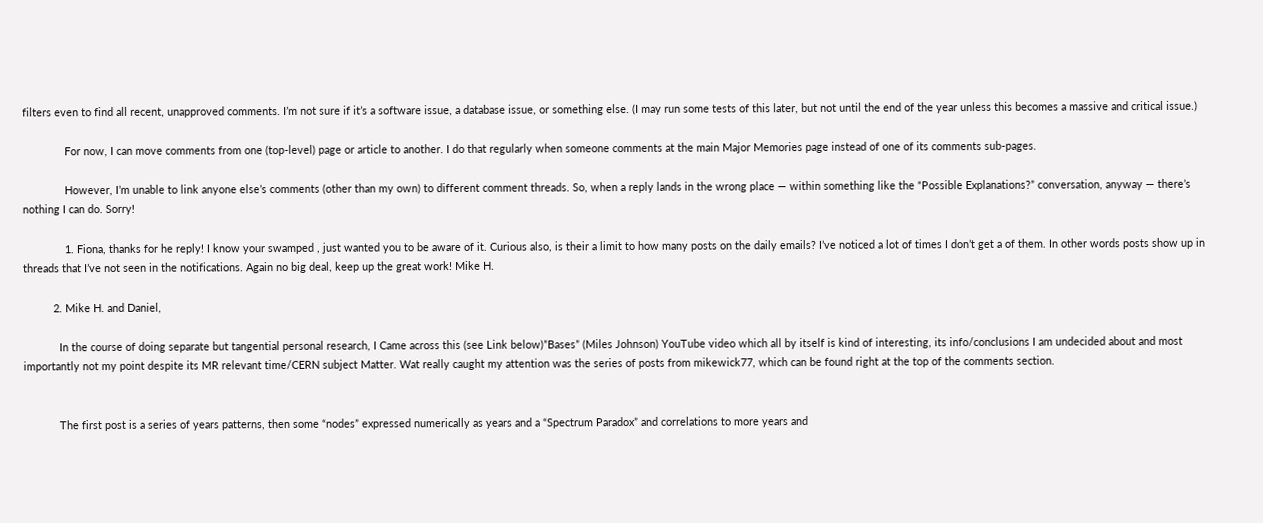filters even to find all recent, unapproved comments. I’m not sure if it’s a software issue, a database issue, or something else. (I may run some tests of this later, but not until the end of the year unless this becomes a massive and critical issue.)

              For now, I can move comments from one (top-level) page or article to another. I do that regularly when someone comments at the main Major Memories page instead of one of its comments sub-pages.

              However, I’m unable to link anyone else’s comments (other than my own) to different comment threads. So, when a reply lands in the wrong place — within something like the “Possible Explanations?” conversation, anyway — there’s nothing I can do. Sorry!

              1. Fiona, thanks for he reply! I know your swamped , just wanted you to be aware of it. Curious also, is their a limit to how many posts on the daily emails? I’ve noticed a lot of times I don’t get a of them. In other words posts show up in threads that I’ve not seen in the notifications. Again no big deal, keep up the great work! Mike H.

          2. Mike H. and Daniel,

            In the course of doing separate but tangential personal research, I Came across this (see Link below)”Bases” (Miles Johnson) YouTube video which all by itself is kind of interesting, its info/conclusions I am undecided about and most importantly not my point despite its MR relevant time/CERN subject Matter. Wat really caught my attention was the series of posts from mikewick77, which can be found right at the top of the comments section.


            The first post is a series of years patterns, then some “nodes” expressed numerically as years and a “Spectrum Paradox” and correlations to more years and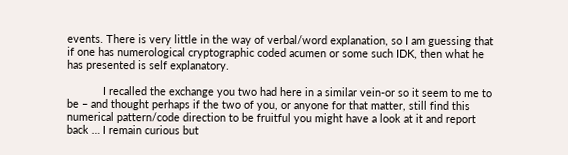events. There is very little in the way of verbal/word explanation, so I am guessing that if one has numerological cryptographic coded acumen or some such IDK, then what he has presented is self explanatory.

            I recalled the exchange you two had here in a similar vein-or so it seem to me to be – and thought perhaps if the two of you, or anyone for that matter, still find this numerical pattern/code direction to be fruitful you might have a look at it and report back … I remain curious but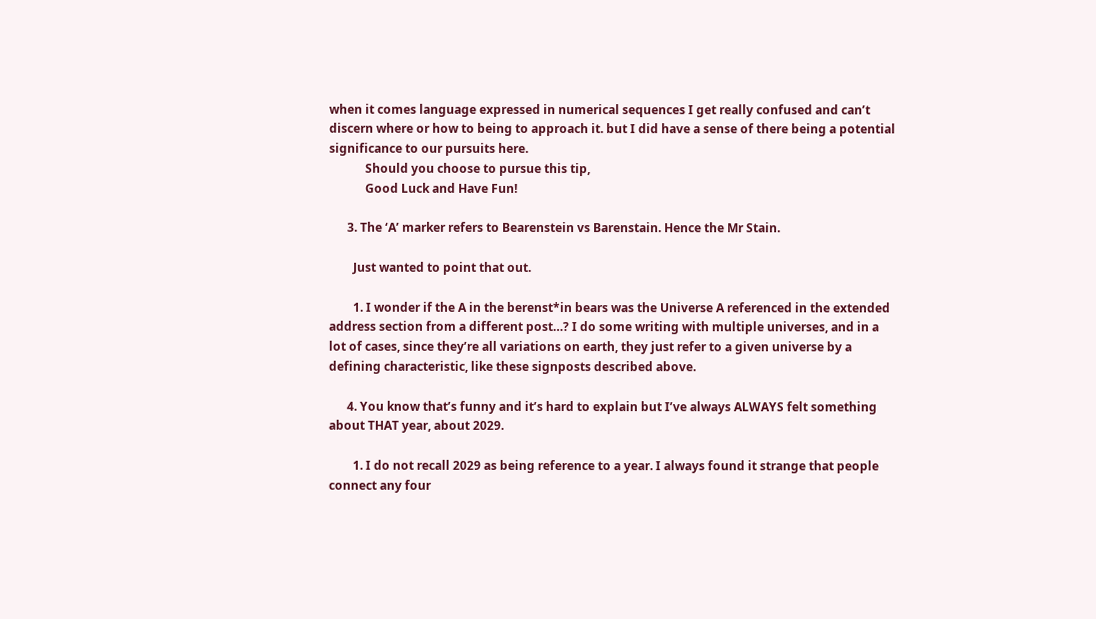when it comes language expressed in numerical sequences I get really confused and can’t discern where or how to being to approach it. but I did have a sense of there being a potential significance to our pursuits here.
            Should you choose to pursue this tip,
            Good Luck and Have Fun!

      3. The ‘A’ marker refers to Bearenstein vs Barenstain. Hence the Mr Stain.

        Just wanted to point that out.

        1. I wonder if the A in the berenst*in bears was the Universe A referenced in the extended address section from a different post…? I do some writing with multiple universes, and in a lot of cases, since they’re all variations on earth, they just refer to a given universe by a defining characteristic, like these signposts described above.

      4. You know that’s funny and it’s hard to explain but I’ve always ALWAYS felt something about THAT year, about 2029.

        1. I do not recall 2029 as being reference to a year. I always found it strange that people connect any four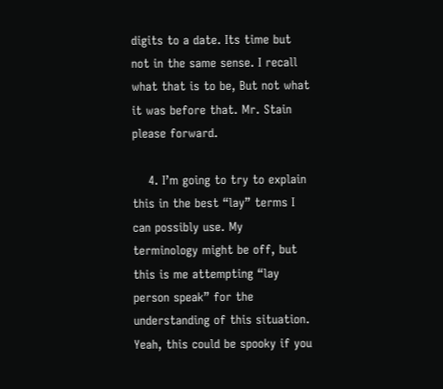digits to a date. Its time but not in the same sense. I recall what that is to be, But not what it was before that. Mr. Stain please forward.

    4. I’m going to try to explain this in the best “lay” terms I can possibly use. My terminology might be off, but this is me attempting “lay person speak” for the understanding of this situation. Yeah, this could be spooky if you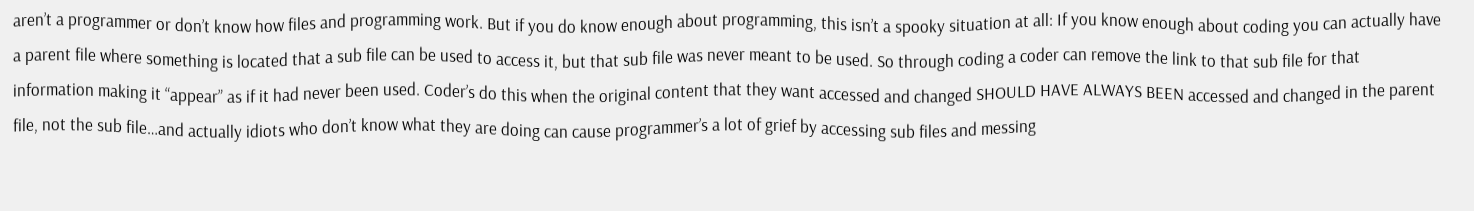aren’t a programmer or don’t know how files and programming work. But if you do know enough about programming, this isn’t a spooky situation at all: If you know enough about coding you can actually have a parent file where something is located that a sub file can be used to access it, but that sub file was never meant to be used. So through coding a coder can remove the link to that sub file for that information making it “appear” as if it had never been used. Coder’s do this when the original content that they want accessed and changed SHOULD HAVE ALWAYS BEEN accessed and changed in the parent file, not the sub file…and actually idiots who don’t know what they are doing can cause programmer’s a lot of grief by accessing sub files and messing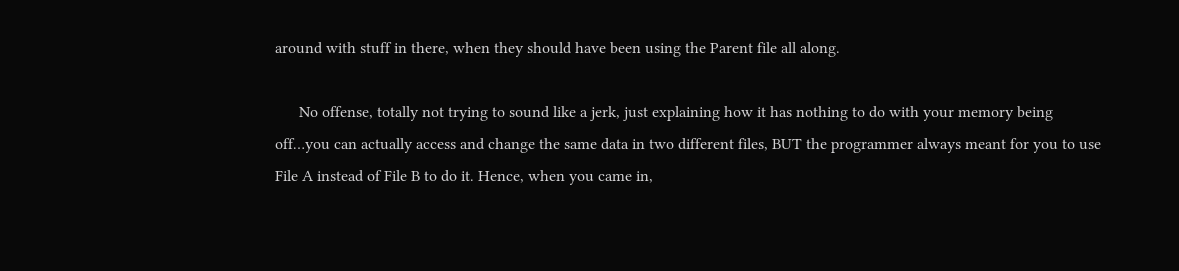around with stuff in there, when they should have been using the Parent file all along.

      No offense, totally not trying to sound like a jerk, just explaining how it has nothing to do with your memory being off…you can actually access and change the same data in two different files, BUT the programmer always meant for you to use File A instead of File B to do it. Hence, when you came in,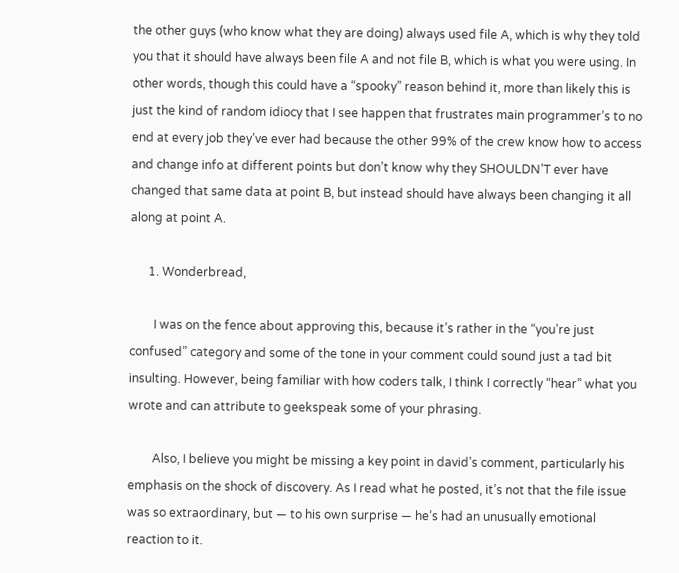the other guys (who know what they are doing) always used file A, which is why they told you that it should have always been file A and not file B, which is what you were using. In other words, though this could have a “spooky” reason behind it, more than likely this is just the kind of random idiocy that I see happen that frustrates main programmer’s to no end at every job they’ve ever had because the other 99% of the crew know how to access and change info at different points but don’t know why they SHOULDN’T ever have changed that same data at point B, but instead should have always been changing it all along at point A.

      1. Wonderbread,

        I was on the fence about approving this, because it’s rather in the “you’re just confused” category and some of the tone in your comment could sound just a tad bit insulting. However, being familiar with how coders talk, I think I correctly “hear” what you wrote and can attribute to geekspeak some of your phrasing.

        Also, I believe you might be missing a key point in david’s comment, particularly his emphasis on the shock of discovery. As I read what he posted, it’s not that the file issue was so extraordinary, but — to his own surprise — he’s had an unusually emotional reaction to it.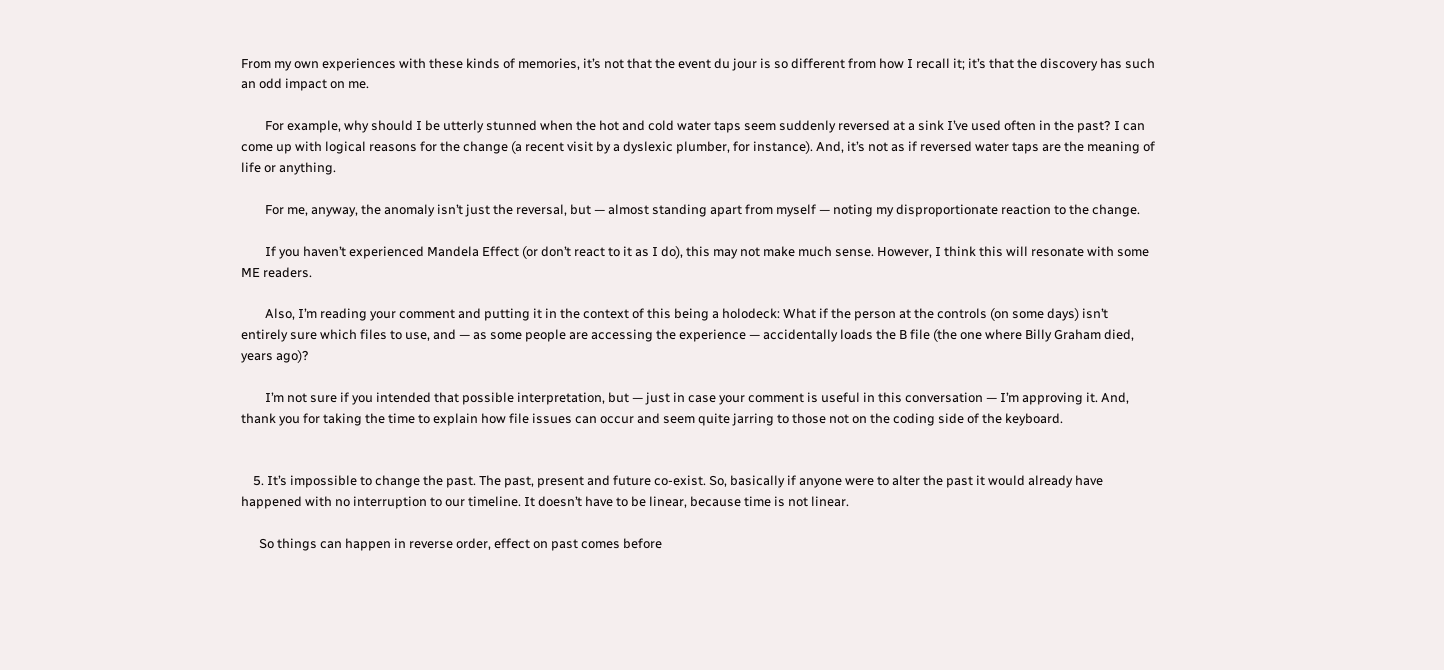From my own experiences with these kinds of memories, it’s not that the event du jour is so different from how I recall it; it’s that the discovery has such an odd impact on me.

        For example, why should I be utterly stunned when the hot and cold water taps seem suddenly reversed at a sink I’ve used often in the past? I can come up with logical reasons for the change (a recent visit by a dyslexic plumber, for instance). And, it’s not as if reversed water taps are the meaning of life or anything.

        For me, anyway, the anomaly isn’t just the reversal, but — almost standing apart from myself — noting my disproportionate reaction to the change.

        If you haven’t experienced Mandela Effect (or don’t react to it as I do), this may not make much sense. However, I think this will resonate with some ME readers.

        Also, I’m reading your comment and putting it in the context of this being a holodeck: What if the person at the controls (on some days) isn’t entirely sure which files to use, and — as some people are accessing the experience — accidentally loads the B file (the one where Billy Graham died, years ago)?

        I’m not sure if you intended that possible interpretation, but — just in case your comment is useful in this conversation — I’m approving it. And, thank you for taking the time to explain how file issues can occur and seem quite jarring to those not on the coding side of the keyboard.


    5. It’s impossible to change the past. The past, present and future co-exist. So, basically if anyone were to alter the past it would already have happened with no interruption to our timeline. It doesn’t have to be linear, because time is not linear.

      So things can happen in reverse order, effect on past comes before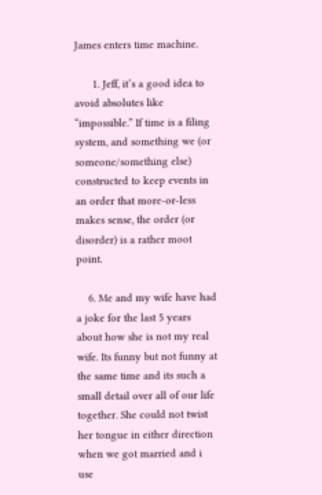James enters time machine.

      1. Jeff, it’s a good idea to avoid absolutes like “impossible.” If time is a filing system, and something we (or someone/something else) constructed to keep events in an order that more-or-less makes sense, the order (or disorder) is a rather moot point.

    6. Me and my wife have had a joke for the last 5 years about how she is not my real wife. Its funny but not funny at the same time and its such a small detail over all of our life together. She could not twist her tongue in either direction when we got married and i use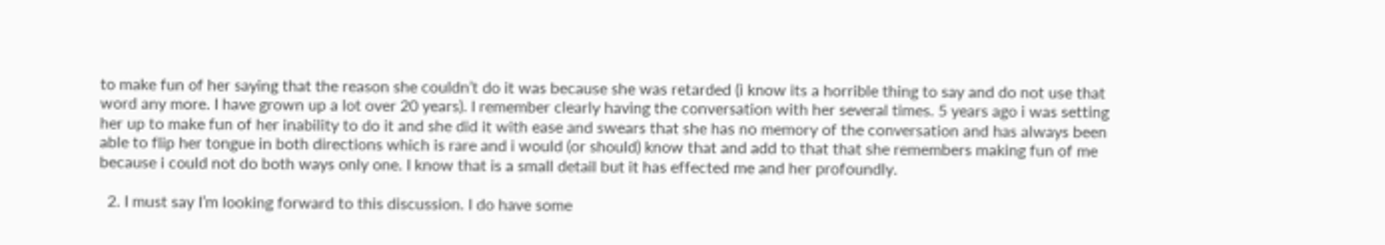to make fun of her saying that the reason she couldn’t do it was because she was retarded (i know its a horrible thing to say and do not use that word any more. I have grown up a lot over 20 years). I remember clearly having the conversation with her several times. 5 years ago i was setting her up to make fun of her inability to do it and she did it with ease and swears that she has no memory of the conversation and has always been able to flip her tongue in both directions which is rare and i would (or should) know that and add to that that she remembers making fun of me because i could not do both ways only one. I know that is a small detail but it has effected me and her profoundly.

  2. I must say I’m looking forward to this discussion. I do have some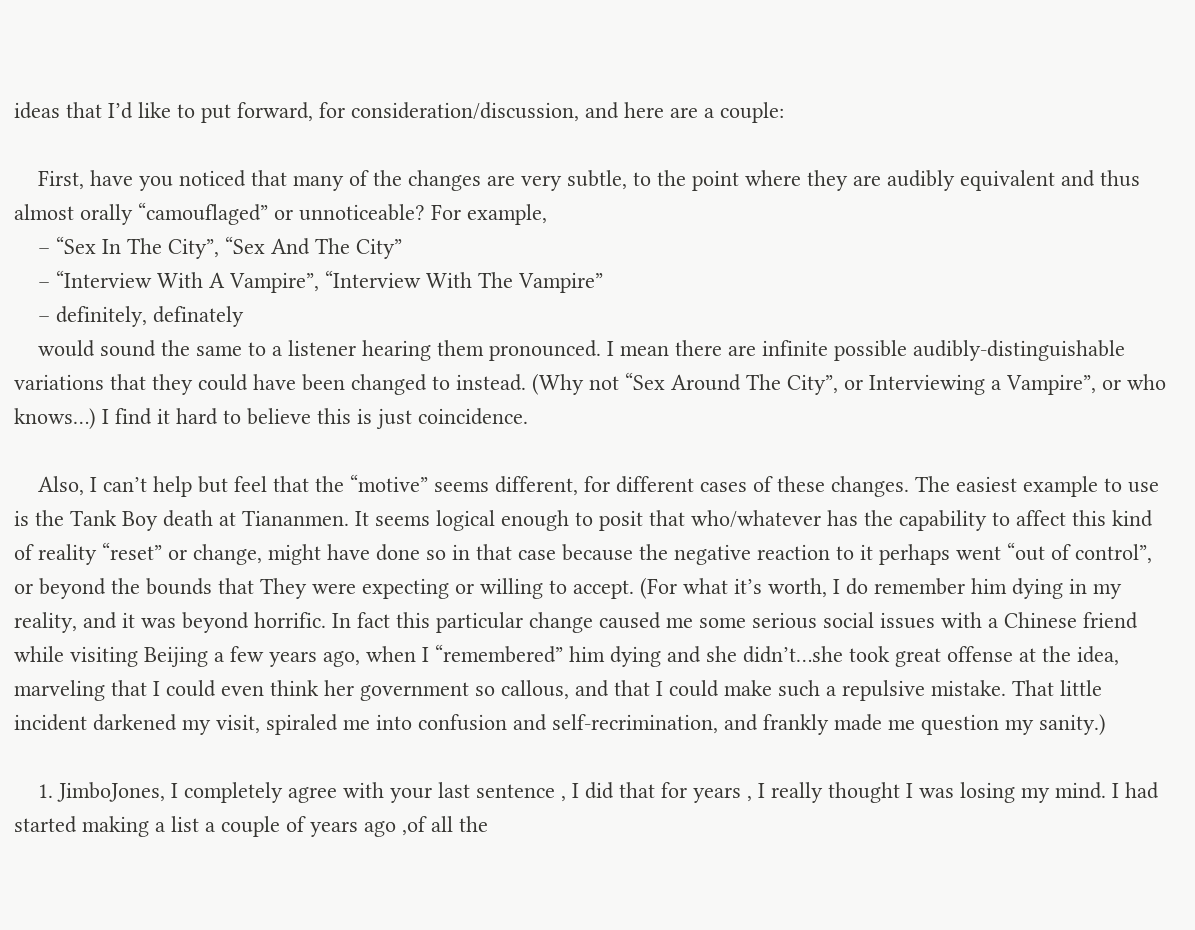ideas that I’d like to put forward, for consideration/discussion, and here are a couple:

    First, have you noticed that many of the changes are very subtle, to the point where they are audibly equivalent and thus almost orally “camouflaged” or unnoticeable? For example,
    – “Sex In The City”, “Sex And The City”
    – “Interview With A Vampire”, “Interview With The Vampire”
    – definitely, definately
    would sound the same to a listener hearing them pronounced. I mean there are infinite possible audibly-distinguishable variations that they could have been changed to instead. (Why not “Sex Around The City”, or Interviewing a Vampire”, or who knows…) I find it hard to believe this is just coincidence.

    Also, I can’t help but feel that the “motive” seems different, for different cases of these changes. The easiest example to use is the Tank Boy death at Tiananmen. It seems logical enough to posit that who/whatever has the capability to affect this kind of reality “reset” or change, might have done so in that case because the negative reaction to it perhaps went “out of control”, or beyond the bounds that They were expecting or willing to accept. (For what it’s worth, I do remember him dying in my reality, and it was beyond horrific. In fact this particular change caused me some serious social issues with a Chinese friend while visiting Beijing a few years ago, when I “remembered” him dying and she didn’t…she took great offense at the idea, marveling that I could even think her government so callous, and that I could make such a repulsive mistake. That little incident darkened my visit, spiraled me into confusion and self-recrimination, and frankly made me question my sanity.)

    1. JimboJones, I completely agree with your last sentence , I did that for years , I really thought I was losing my mind. I had started making a list a couple of years ago ,of all the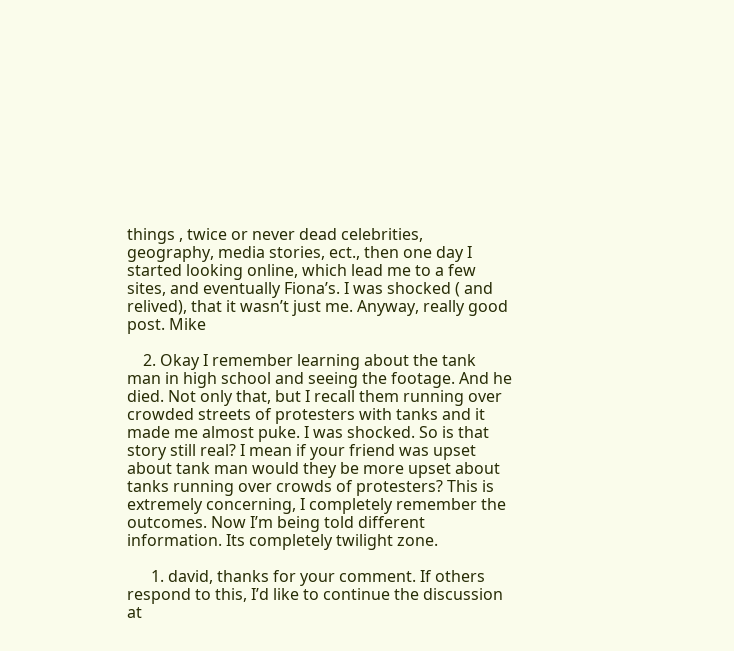things , twice or never dead celebrities, geography, media stories, ect., then one day I started looking online, which lead me to a few sites, and eventually Fiona’s. I was shocked ( and relived), that it wasn’t just me. Anyway, really good post. Mike

    2. Okay I remember learning about the tank man in high school and seeing the footage. And he died. Not only that, but I recall them running over crowded streets of protesters with tanks and it made me almost puke. I was shocked. So is that story still real? I mean if your friend was upset about tank man would they be more upset about tanks running over crowds of protesters? This is extremely concerning, I completely remember the outcomes. Now I’m being told different information. Its completely twilight zone.

      1. david, thanks for your comment. If others respond to this, I’d like to continue the discussion at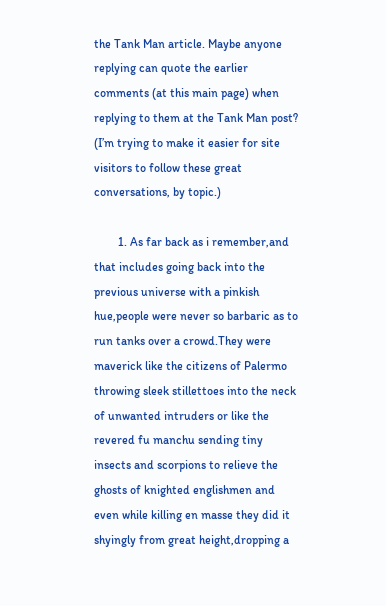the Tank Man article. Maybe anyone replying can quote the earlier comments (at this main page) when replying to them at the Tank Man post? (I’m trying to make it easier for site visitors to follow these great conversations, by topic.)

        1. As far back as i remember,and that includes going back into the previous universe with a pinkish hue,people were never so barbaric as to run tanks over a crowd.They were maverick like the citizens of Palermo throwing sleek stillettoes into the neck of unwanted intruders or like the revered fu manchu sending tiny insects and scorpions to relieve the ghosts of knighted englishmen and even while killing en masse they did it shyingly from great height,dropping a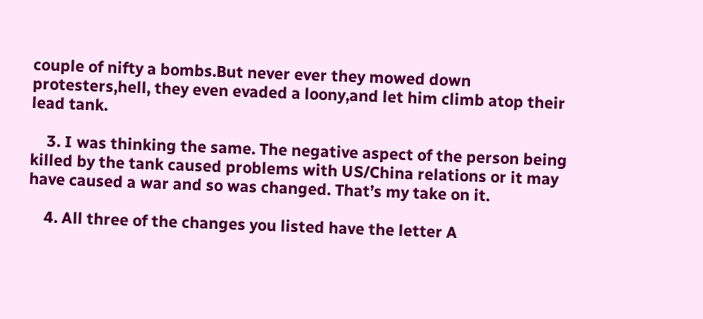couple of nifty a bombs.But never ever they mowed down protesters,hell, they even evaded a loony,and let him climb atop their lead tank.

    3. I was thinking the same. The negative aspect of the person being killed by the tank caused problems with US/China relations or it may have caused a war and so was changed. That’s my take on it.

    4. All three of the changes you listed have the letter A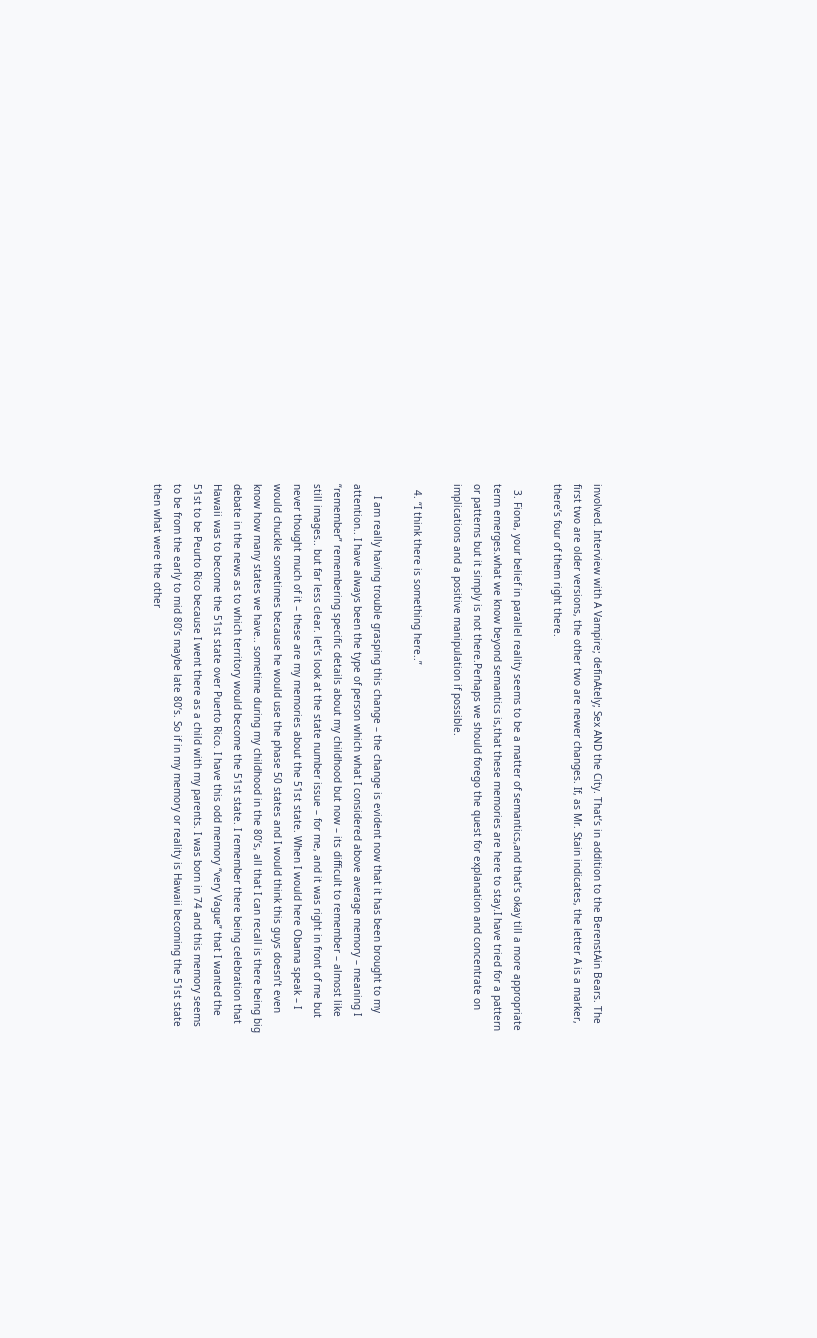involved. Interview with A Vampire; definAtely; Sex AND the City. That’s in addition to the BerenstAin Bears. The first two are older versions, the other two are newer changes. If, as Mr. Stain indicates, the letter A is a marker, there’s four of them right there.

  3. Fiona, your belief in parallel reality seems to be a matter of semantics,and that’s okay till a more appropriate term emerges.what we know beyond semantics is,that these memories are here to stay.I have tried for a pattern or patterns but it simply is not there.Perhaps we should forego the quest for explanation and concentrate on implications and a positive manipulation if possible.

  4. “I think there is something here..”

    I am really having trouble grasping this change – the change is evident now that it has been brought to my attention.. I have always been the type of person which what I considered above average memory – meaning I “remember” remembering specific details about my childhood but now – its difficult to remember – almost like still images.. but far less clear. let’s look at the state number issue – for me, and it was right in front of me but never thought much of it – these are my memories about the 51st state. When I would here Obama speak – I would chuckle sometimes because he would use the phase 50 states and I would think this guys doesn’t even know how many states we have.. sometime during my childhood in the 80’s, all that I can recall is there being big debate in the news as to which territory would become the 51st state. I remember there being celebration that Hawaii was to become the 51st state over Puerto Rico. I have this odd memory “very Vague” that I wanted the 51st to be Peurto Rico because I went there as a child with my parents. I was born in 74 and this memory seems to be from the early to mid 80’s maybe late 80’s. So if in my memory or reality is Hawaii becoming the 51st state then what were the other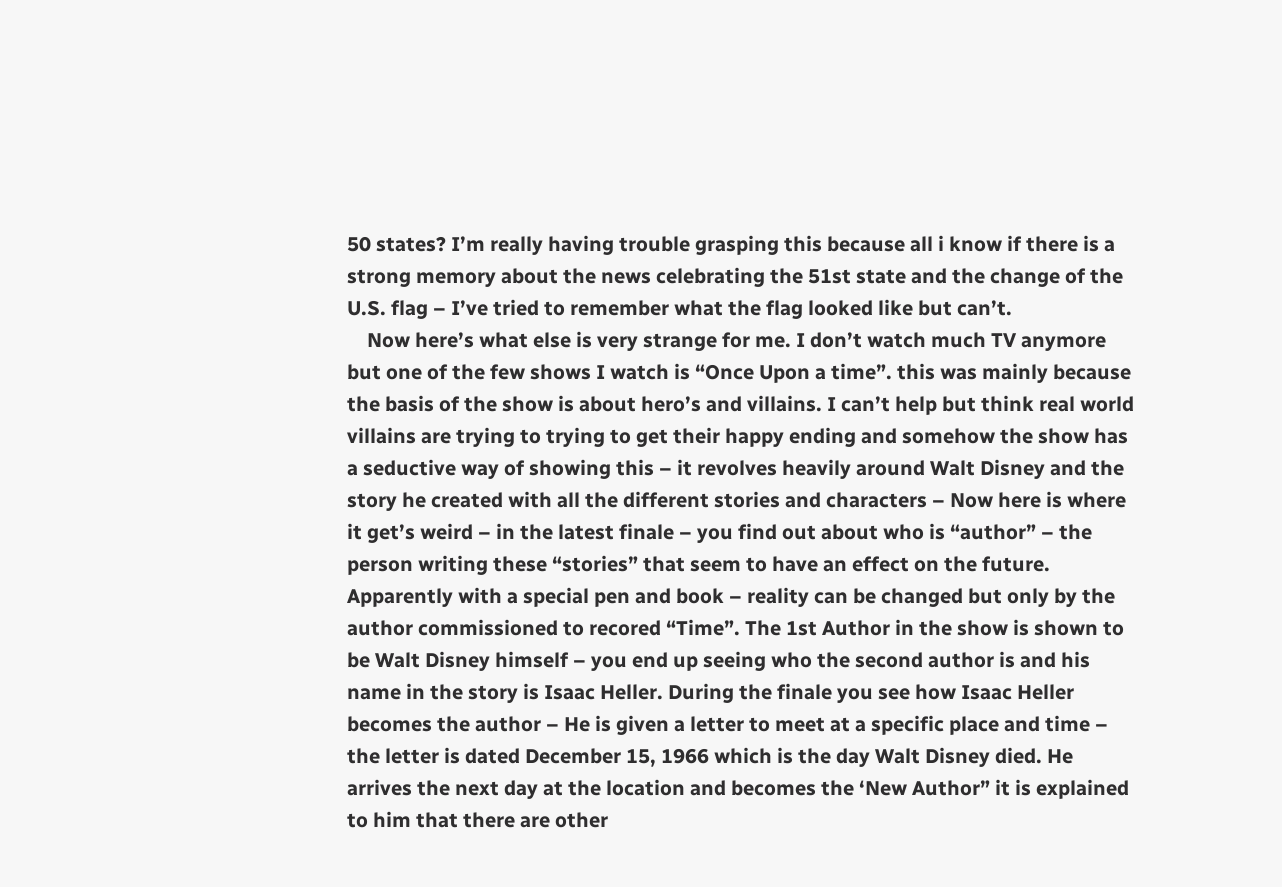50 states? I’m really having trouble grasping this because all i know if there is a strong memory about the news celebrating the 51st state and the change of the U.S. flag – I’ve tried to remember what the flag looked like but can’t.
    Now here’s what else is very strange for me. I don’t watch much TV anymore but one of the few shows I watch is “Once Upon a time”. this was mainly because the basis of the show is about hero’s and villains. I can’t help but think real world villains are trying to trying to get their happy ending and somehow the show has a seductive way of showing this – it revolves heavily around Walt Disney and the story he created with all the different stories and characters – Now here is where it get’s weird – in the latest finale – you find out about who is “author” – the person writing these “stories” that seem to have an effect on the future. Apparently with a special pen and book – reality can be changed but only by the author commissioned to recored “Time”. The 1st Author in the show is shown to be Walt Disney himself – you end up seeing who the second author is and his name in the story is Isaac Heller. During the finale you see how Isaac Heller becomes the author – He is given a letter to meet at a specific place and time – the letter is dated December 15, 1966 which is the day Walt Disney died. He arrives the next day at the location and becomes the ‘New Author” it is explained to him that there are other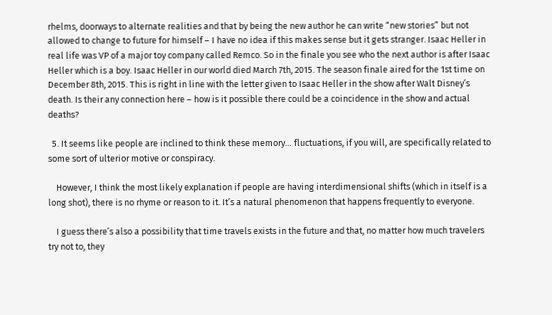rhelms, doorways to alternate realities and that by being the new author he can write “new stories” but not allowed to change to future for himself – I have no idea if this makes sense but it gets stranger. Isaac Heller in real life was VP of a major toy company called Remco. So in the finale you see who the next author is after Isaac Heller which is a boy. Isaac Heller in our world died March 7th, 2015. The season finale aired for the 1st time on December 8th, 2015. This is right in line with the letter given to Isaac Heller in the show after Walt Disney’s death. Is their any connection here – how is it possible there could be a coincidence in the show and actual deaths?

  5. It seems like people are inclined to think these memory… fluctuations, if you will, are specifically related to some sort of ulterior motive or conspiracy.

    However, I think the most likely explanation if people are having interdimensional shifts (which in itself is a long shot), there is no rhyme or reason to it. It’s a natural phenomenon that happens frequently to everyone.

    I guess there’s also a possibility that time travels exists in the future and that, no matter how much travelers try not to, they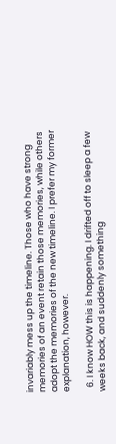invariably mess up the timeline. Those who have strong memories of an event retain those memories, while others adopt the memories of the new timeline. I prefer my former explanation, however.

  6. I know HOW this is happening. I drifted off to sleep a few weeks back, and suddenly something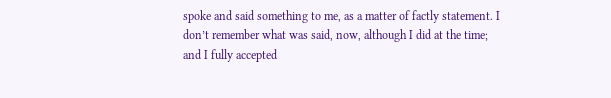spoke and said something to me, as a matter of factly statement. I don’t remember what was said, now, although I did at the time; and I fully accepted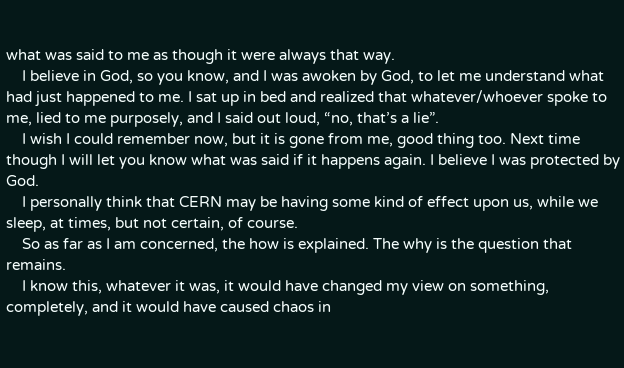what was said to me as though it were always that way.
    I believe in God, so you know, and I was awoken by God, to let me understand what had just happened to me. I sat up in bed and realized that whatever/whoever spoke to me, lied to me purposely, and I said out loud, “no, that’s a lie”.
    I wish I could remember now, but it is gone from me, good thing too. Next time though I will let you know what was said if it happens again. I believe I was protected by God.
    I personally think that CERN may be having some kind of effect upon us, while we sleep, at times, but not certain, of course.
    So as far as I am concerned, the how is explained. The why is the question that remains.
    I know this, whatever it was, it would have changed my view on something, completely, and it would have caused chaos in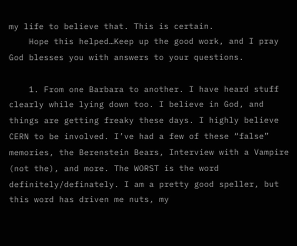my life to believe that. This is certain.
    Hope this helped…Keep up the good work, and I pray God blesses you with answers to your questions.

    1. From one Barbara to another. I have heard stuff clearly while lying down too. I believe in God, and things are getting freaky these days. I highly believe CERN to be involved. I’ve had a few of these “false” memories, the Berenstein Bears, Interview with a Vampire (not the), and more. The WORST is the word definitely/definately. I am a pretty good speller, but this word has driven me nuts, my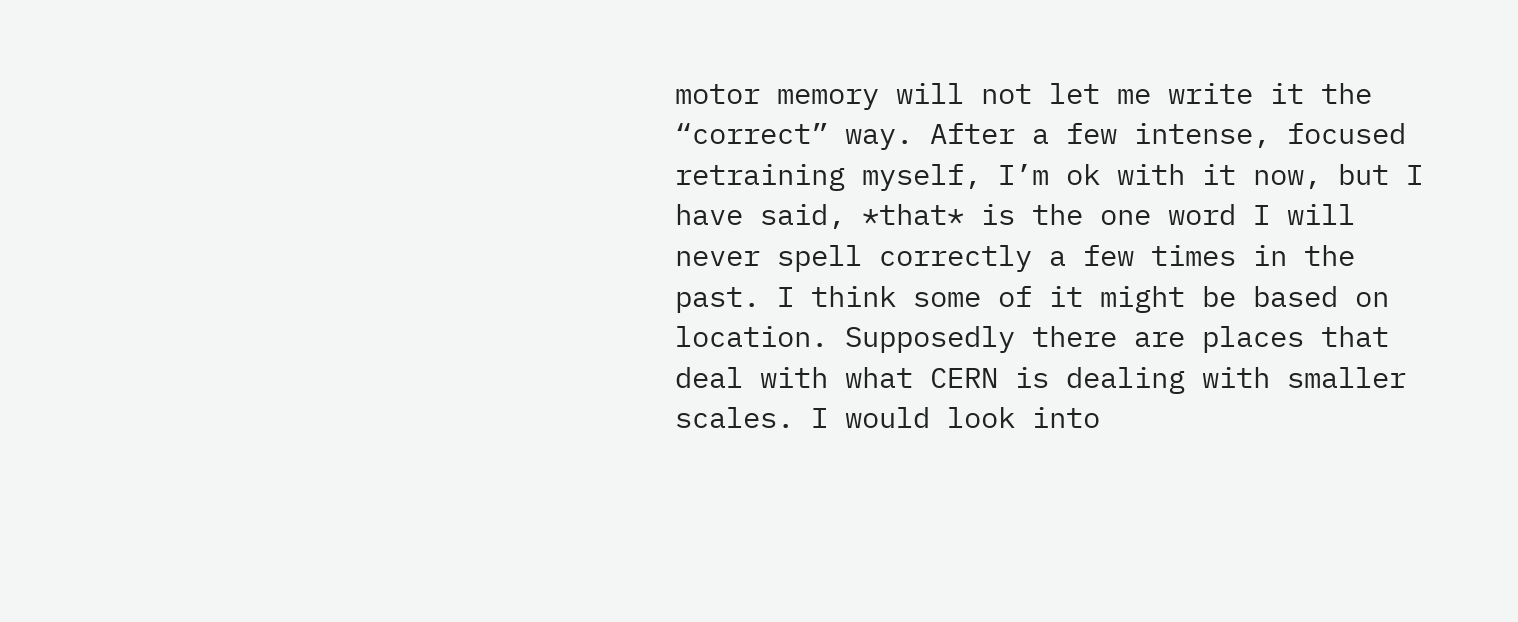motor memory will not let me write it the “correct” way. After a few intense, focused retraining myself, I’m ok with it now, but I have said, *that* is the one word I will never spell correctly a few times in the past. I think some of it might be based on location. Supposedly there are places that deal with what CERN is dealing with smaller scales. I would look into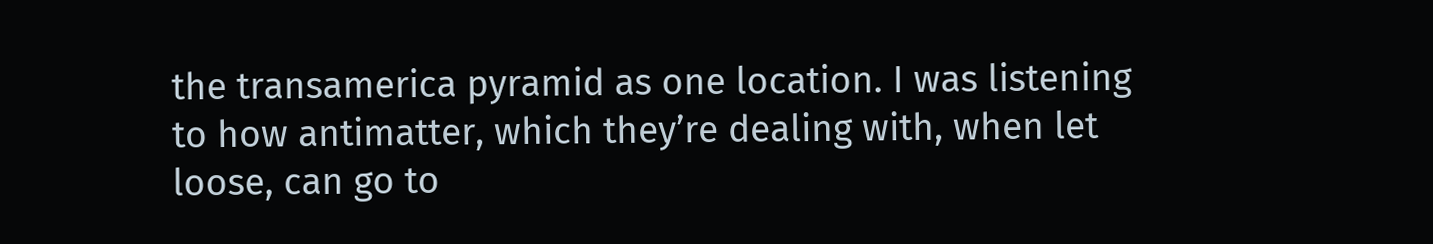the transamerica pyramid as one location. I was listening to how antimatter, which they’re dealing with, when let loose, can go to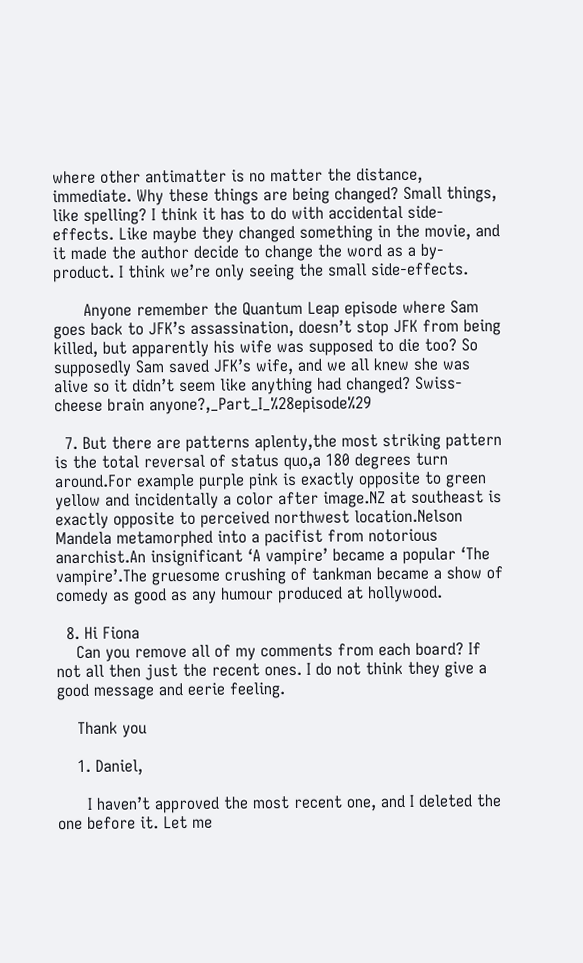where other antimatter is no matter the distance, immediate. Why these things are being changed? Small things, like spelling? I think it has to do with accidental side-effects. Like maybe they changed something in the movie, and it made the author decide to change the word as a by-product. I think we’re only seeing the small side-effects.

      Anyone remember the Quantum Leap episode where Sam goes back to JFK’s assassination, doesn’t stop JFK from being killed, but apparently his wife was supposed to die too? So supposedly Sam saved JFK’s wife, and we all knew she was alive so it didn’t seem like anything had changed? Swiss-cheese brain anyone?,_Part_I_%28episode%29

  7. But there are patterns aplenty,the most striking pattern is the total reversal of status quo,a 180 degrees turn around.For example purple pink is exactly opposite to green yellow and incidentally a color after image.NZ at southeast is exactly opposite to perceived northwest location.Nelson Mandela metamorphed into a pacifist from notorious anarchist.An insignificant ‘A vampire’ became a popular ‘The vampire’.The gruesome crushing of tankman became a show of comedy as good as any humour produced at hollywood.

  8. Hi Fiona
    Can you remove all of my comments from each board? If not all then just the recent ones. I do not think they give a good message and eerie feeling.

    Thank you

    1. Daniel,

      I haven’t approved the most recent one, and I deleted the one before it. Let me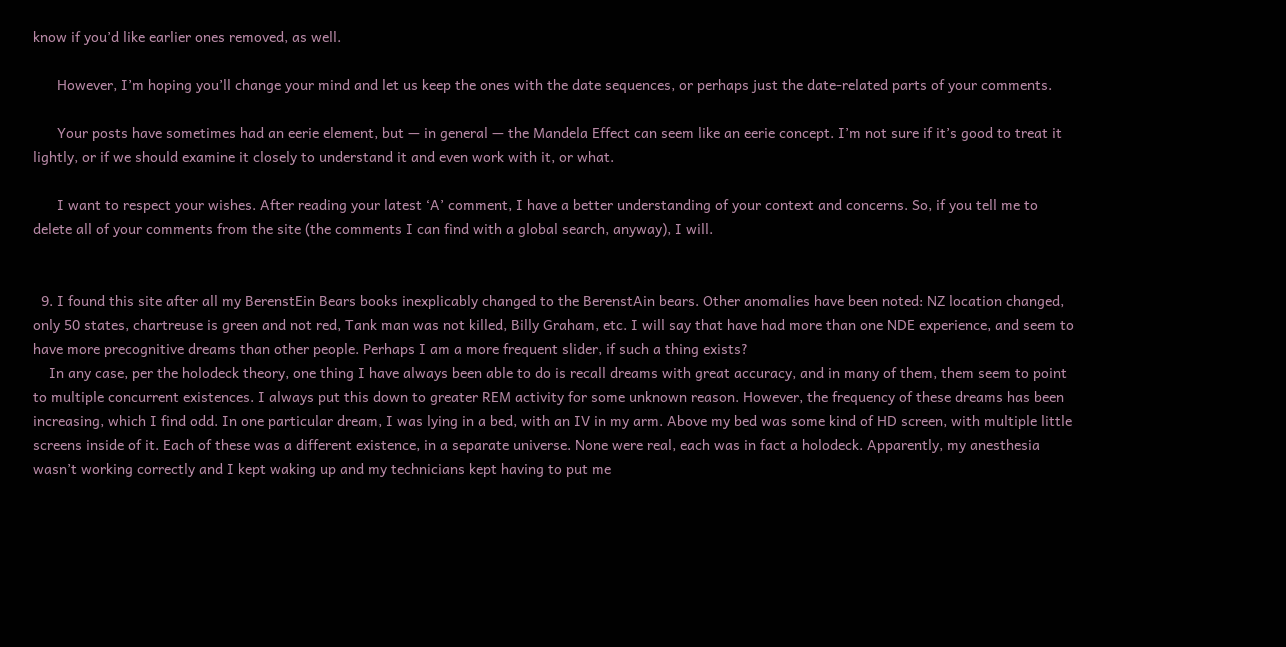know if you’d like earlier ones removed, as well.

      However, I’m hoping you’ll change your mind and let us keep the ones with the date sequences, or perhaps just the date-related parts of your comments.

      Your posts have sometimes had an eerie element, but — in general — the Mandela Effect can seem like an eerie concept. I’m not sure if it’s good to treat it lightly, or if we should examine it closely to understand it and even work with it, or what.

      I want to respect your wishes. After reading your latest ‘A’ comment, I have a better understanding of your context and concerns. So, if you tell me to delete all of your comments from the site (the comments I can find with a global search, anyway), I will.


  9. I found this site after all my BerenstEin Bears books inexplicably changed to the BerenstAin bears. Other anomalies have been noted: NZ location changed, only 50 states, chartreuse is green and not red, Tank man was not killed, Billy Graham, etc. I will say that have had more than one NDE experience, and seem to have more precognitive dreams than other people. Perhaps I am a more frequent slider, if such a thing exists?
    In any case, per the holodeck theory, one thing I have always been able to do is recall dreams with great accuracy, and in many of them, them seem to point to multiple concurrent existences. I always put this down to greater REM activity for some unknown reason. However, the frequency of these dreams has been increasing, which I find odd. In one particular dream, I was lying in a bed, with an IV in my arm. Above my bed was some kind of HD screen, with multiple little screens inside of it. Each of these was a different existence, in a separate universe. None were real, each was in fact a holodeck. Apparently, my anesthesia wasn’t working correctly and I kept waking up and my technicians kept having to put me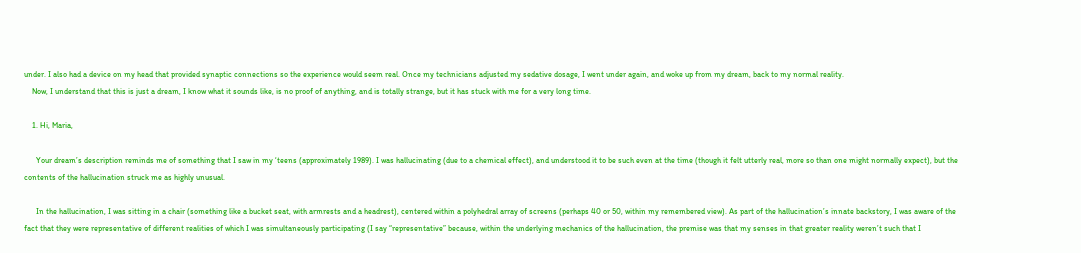under. I also had a device on my head that provided synaptic connections so the experience would seem real. Once my technicians adjusted my sedative dosage, I went under again, and woke up from my dream, back to my normal reality.
    Now, I understand that this is just a dream, I know what it sounds like, is no proof of anything, and is totally strange, but it has stuck with me for a very long time.

    1. Hi, Maria,

      Your dream’s description reminds me of something that I saw in my ‘teens (approximately 1989). I was hallucinating (due to a chemical effect), and understood it to be such even at the time (though it felt utterly real, more so than one might normally expect), but the contents of the hallucination struck me as highly unusual.

      In the hallucination, I was sitting in a chair (something like a bucket seat, with armrests and a headrest), centered within a polyhedral array of screens (perhaps 40 or 50, within my remembered view). As part of the hallucination’s innate backstory, I was aware of the fact that they were representative of different realities of which I was simultaneously participating (I say “representative” because, within the underlying mechanics of the hallucination, the premise was that my senses in that greater reality weren’t such that I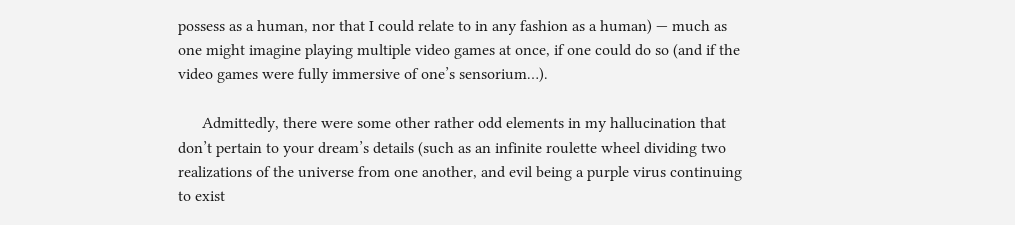possess as a human, nor that I could relate to in any fashion as a human) — much as one might imagine playing multiple video games at once, if one could do so (and if the video games were fully immersive of one’s sensorium…).

      Admittedly, there were some other rather odd elements in my hallucination that don’t pertain to your dream’s details (such as an infinite roulette wheel dividing two realizations of the universe from one another, and evil being a purple virus continuing to exist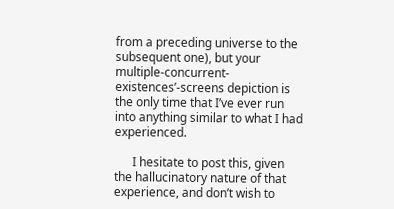from a preceding universe to the subsequent one), but your multiple-concurrent-existences’-screens depiction is the only time that I’ve ever run into anything similar to what I had experienced.

      I hesitate to post this, given the hallucinatory nature of that experience, and don’t wish to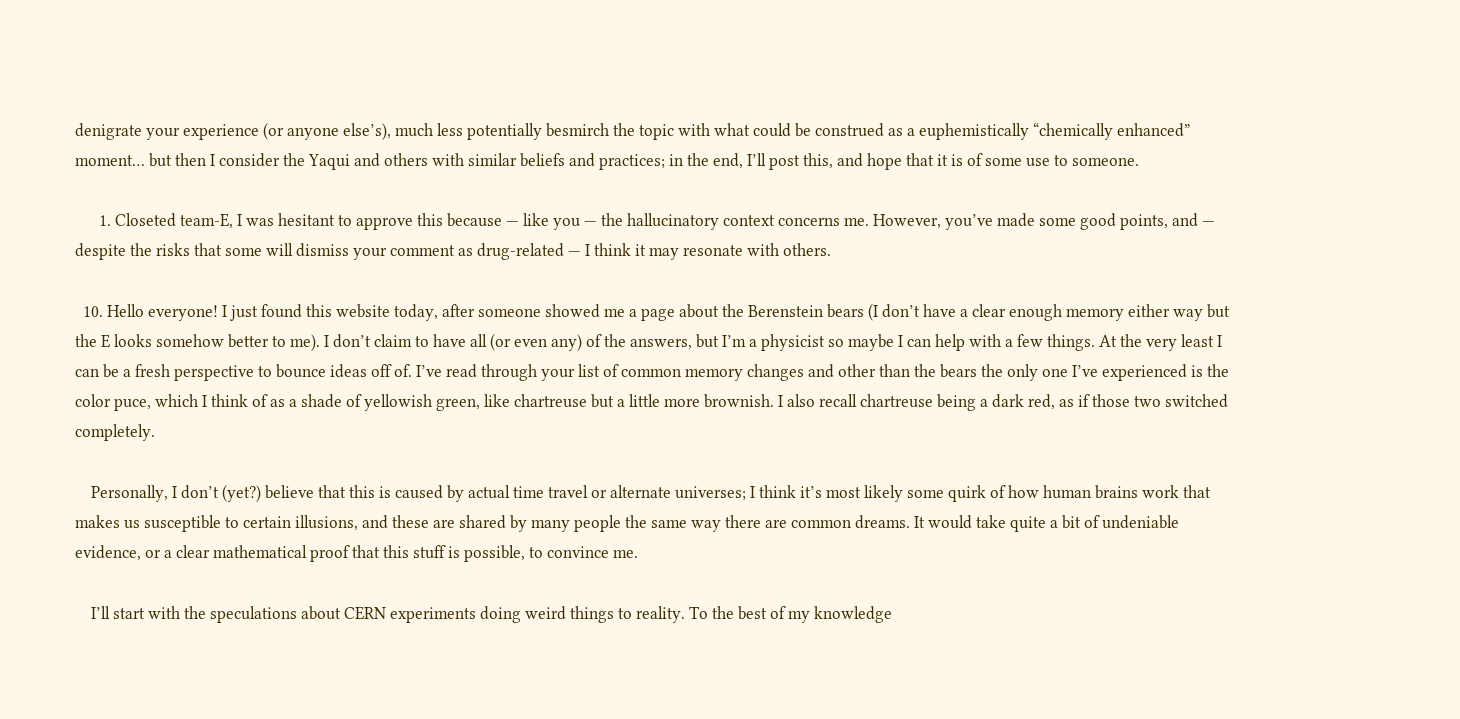denigrate your experience (or anyone else’s), much less potentially besmirch the topic with what could be construed as a euphemistically “chemically enhanced” moment… but then I consider the Yaqui and others with similar beliefs and practices; in the end, I’ll post this, and hope that it is of some use to someone.

      1. Closeted team-E, I was hesitant to approve this because — like you — the hallucinatory context concerns me. However, you’ve made some good points, and — despite the risks that some will dismiss your comment as drug-related — I think it may resonate with others.

  10. Hello everyone! I just found this website today, after someone showed me a page about the Berenstein bears (I don’t have a clear enough memory either way but the E looks somehow better to me). I don’t claim to have all (or even any) of the answers, but I’m a physicist so maybe I can help with a few things. At the very least I can be a fresh perspective to bounce ideas off of. I’ve read through your list of common memory changes and other than the bears the only one I’ve experienced is the color puce, which I think of as a shade of yellowish green, like chartreuse but a little more brownish. I also recall chartreuse being a dark red, as if those two switched completely.

    Personally, I don’t (yet?) believe that this is caused by actual time travel or alternate universes; I think it’s most likely some quirk of how human brains work that makes us susceptible to certain illusions, and these are shared by many people the same way there are common dreams. It would take quite a bit of undeniable evidence, or a clear mathematical proof that this stuff is possible, to convince me.

    I’ll start with the speculations about CERN experiments doing weird things to reality. To the best of my knowledge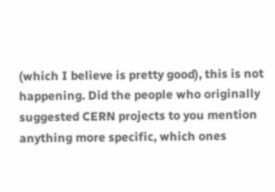(which I believe is pretty good), this is not happening. Did the people who originally suggested CERN projects to you mention anything more specific, which ones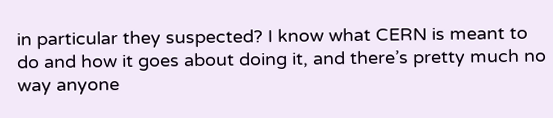in particular they suspected? I know what CERN is meant to do and how it goes about doing it, and there’s pretty much no way anyone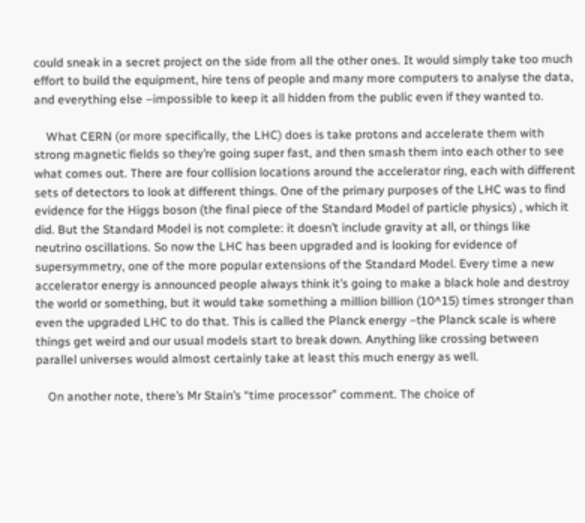could sneak in a secret project on the side from all the other ones. It would simply take too much effort to build the equipment, hire tens of people and many more computers to analyse the data, and everything else –impossible to keep it all hidden from the public even if they wanted to.

    What CERN (or more specifically, the LHC) does is take protons and accelerate them with strong magnetic fields so they’re going super fast, and then smash them into each other to see what comes out. There are four collision locations around the accelerator ring, each with different sets of detectors to look at different things. One of the primary purposes of the LHC was to find evidence for the Higgs boson (the final piece of the Standard Model of particle physics) , which it did. But the Standard Model is not complete: it doesn’t include gravity at all, or things like neutrino oscillations. So now the LHC has been upgraded and is looking for evidence of supersymmetry, one of the more popular extensions of the Standard Model. Every time a new accelerator energy is announced people always think it’s going to make a black hole and destroy the world or something, but it would take something a million billion (10^15) times stronger than even the upgraded LHC to do that. This is called the Planck energy –the Planck scale is where things get weird and our usual models start to break down. Anything like crossing between parallel universes would almost certainly take at least this much energy as well.

    On another note, there’s Mr Stain’s “time processor” comment. The choice of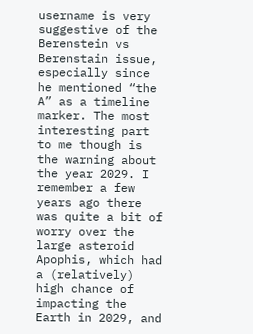username is very suggestive of the Berenstein vs Berenstain issue, especially since he mentioned “the A” as a timeline marker. The most interesting part to me though is the warning about the year 2029. I remember a few years ago there was quite a bit of worry over the large asteroid Apophis, which had a (relatively) high chance of impacting the Earth in 2029, and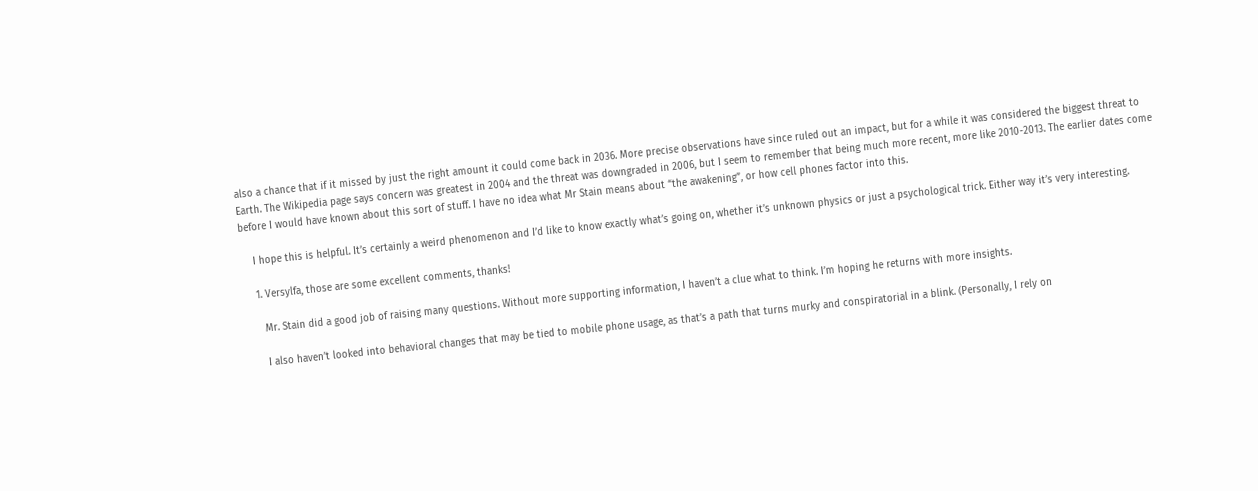also a chance that if it missed by just the right amount it could come back in 2036. More precise observations have since ruled out an impact, but for a while it was considered the biggest threat to Earth. The Wikipedia page says concern was greatest in 2004 and the threat was downgraded in 2006, but I seem to remember that being much more recent, more like 2010-2013. The earlier dates come before I would have known about this sort of stuff. I have no idea what Mr Stain means about “the awakening”, or how cell phones factor into this.

    I hope this is helpful. It’s certainly a weird phenomenon and I’d like to know exactly what’s going on, whether it’s unknown physics or just a psychological trick. Either way it’s very interesting.

    1. Versylfa, those are some excellent comments, thanks!

      Mr. Stain did a good job of raising many questions. Without more supporting information, I haven’t a clue what to think. I’m hoping he returns with more insights.

      I also haven’t looked into behavioral changes that may be tied to mobile phone usage, as that’s a path that turns murky and conspiratorial in a blink. (Personally, I rely on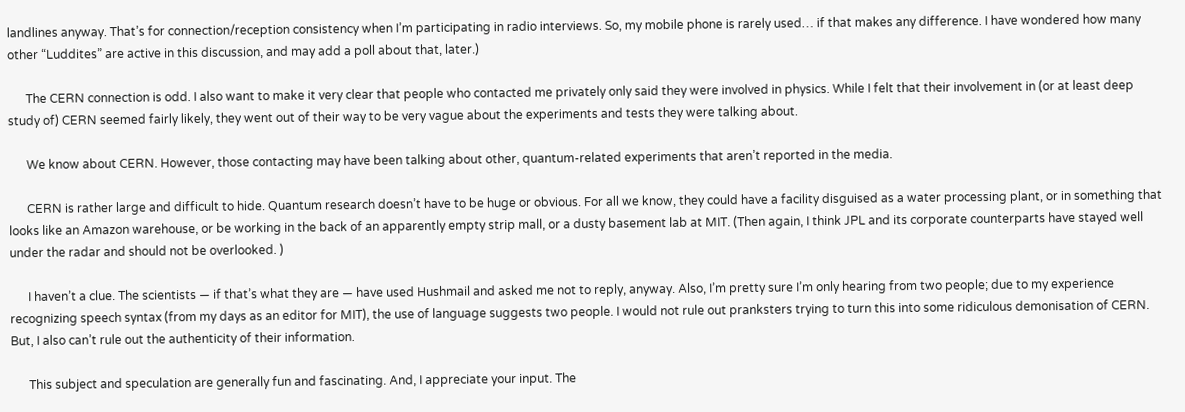landlines anyway. That’s for connection/reception consistency when I’m participating in radio interviews. So, my mobile phone is rarely used… if that makes any difference. I have wondered how many other “Luddites” are active in this discussion, and may add a poll about that, later.)

      The CERN connection is odd. I also want to make it very clear that people who contacted me privately only said they were involved in physics. While I felt that their involvement in (or at least deep study of) CERN seemed fairly likely, they went out of their way to be very vague about the experiments and tests they were talking about.

      We know about CERN. However, those contacting may have been talking about other, quantum-related experiments that aren’t reported in the media.

      CERN is rather large and difficult to hide. Quantum research doesn’t have to be huge or obvious. For all we know, they could have a facility disguised as a water processing plant, or in something that looks like an Amazon warehouse, or be working in the back of an apparently empty strip mall, or a dusty basement lab at MIT. (Then again, I think JPL and its corporate counterparts have stayed well under the radar and should not be overlooked. )

      I haven’t a clue. The scientists — if that’s what they are — have used Hushmail and asked me not to reply, anyway. Also, I’m pretty sure I’m only hearing from two people; due to my experience recognizing speech syntax (from my days as an editor for MIT), the use of language suggests two people. I would not rule out pranksters trying to turn this into some ridiculous demonisation of CERN. But, I also can’t rule out the authenticity of their information.

      This subject and speculation are generally fun and fascinating. And, I appreciate your input. The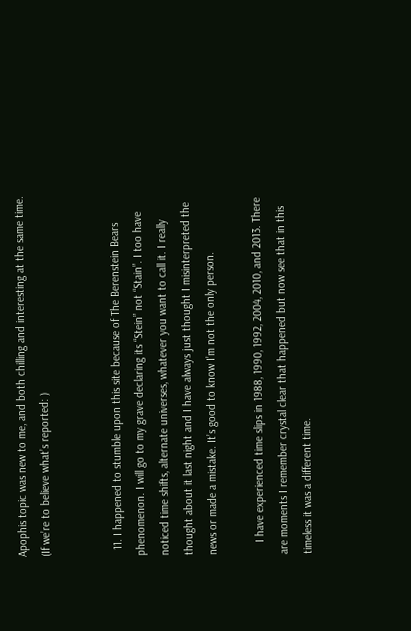Apophis topic was new to me, and both chilling and interesting at the same time. (If we’re to believe what’s reported: )


  11. I happened to stumble upon this site because of The Berenstein Bears phenomenon. I will go to my grave declaring its “Stein” not “Stain”. I too have noticed time shifts, alternate universes, whatever you want to call it. I really thought about it last night and I have always just thought I misinterpreted the news or made a mistake. It’s good to know I’m not the only person.

    I have experienced time slips in 1988, 1990, 1992, 2004, 2010, and 2013. There are moments I remember crystal clear that happened but now see that in this timeless it was a different time.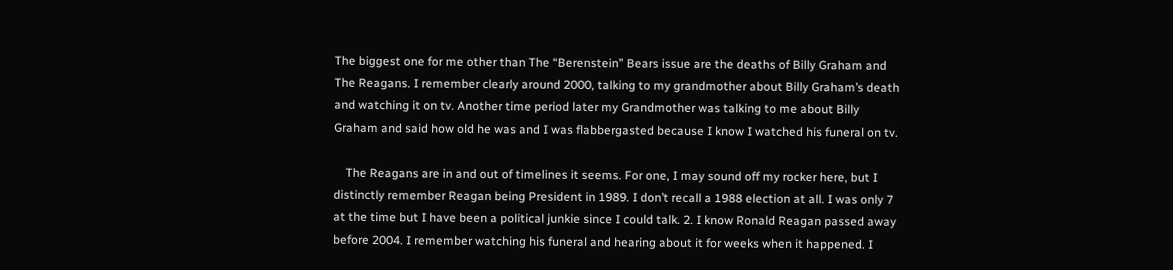The biggest one for me other than The “Berenstein” Bears issue are the deaths of Billy Graham and The Reagans. I remember clearly around 2000, talking to my grandmother about Billy Graham’s death and watching it on tv. Another time period later my Grandmother was talking to me about Billy Graham and said how old he was and I was flabbergasted because I know I watched his funeral on tv.

    The Reagans are in and out of timelines it seems. For one, I may sound off my rocker here, but I distinctly remember Reagan being President in 1989. I don’t recall a 1988 election at all. I was only 7 at the time but I have been a political junkie since I could talk. 2. I know Ronald Reagan passed away before 2004. I remember watching his funeral and hearing about it for weeks when it happened. I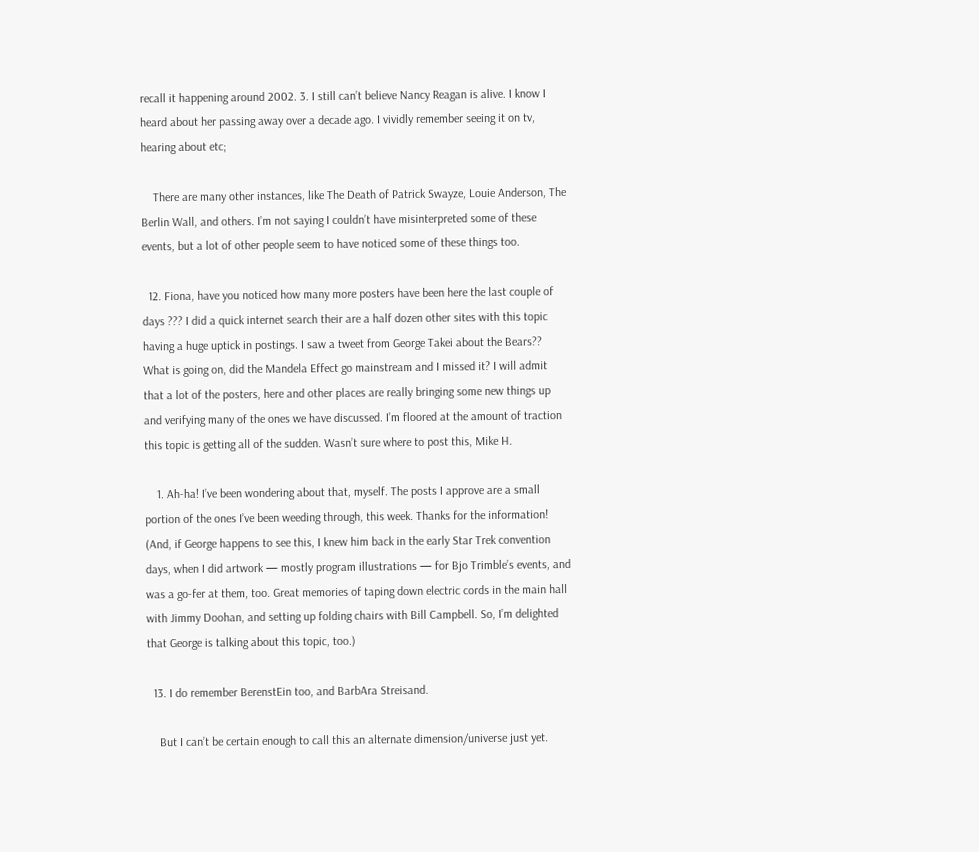recall it happening around 2002. 3. I still can’t believe Nancy Reagan is alive. I know I heard about her passing away over a decade ago. I vividly remember seeing it on tv, hearing about etc;

    There are many other instances, like The Death of Patrick Swayze, Louie Anderson, The Berlin Wall, and others. I’m not saying I couldn’t have misinterpreted some of these events, but a lot of other people seem to have noticed some of these things too.

  12. Fiona, have you noticed how many more posters have been here the last couple of days ??? I did a quick internet search their are a half dozen other sites with this topic having a huge uptick in postings. I saw a tweet from George Takei about the Bears?? What is going on, did the Mandela Effect go mainstream and I missed it? I will admit that a lot of the posters, here and other places are really bringing some new things up and verifying many of the ones we have discussed. I’m floored at the amount of traction this topic is getting all of the sudden. Wasn’t sure where to post this, Mike H.

    1. Ah-ha! I’ve been wondering about that, myself. The posts I approve are a small portion of the ones I’ve been weeding through, this week. Thanks for the information! (And, if George happens to see this, I knew him back in the early Star Trek convention days, when I did artwork — mostly program illustrations — for Bjo Trimble’s events, and was a go-fer at them, too. Great memories of taping down electric cords in the main hall with Jimmy Doohan, and setting up folding chairs with Bill Campbell. So, I’m delighted that George is talking about this topic, too.)

  13. I do remember BerenstEin too, and BarbAra Streisand.

    But I can’t be certain enough to call this an alternate dimension/universe just yet.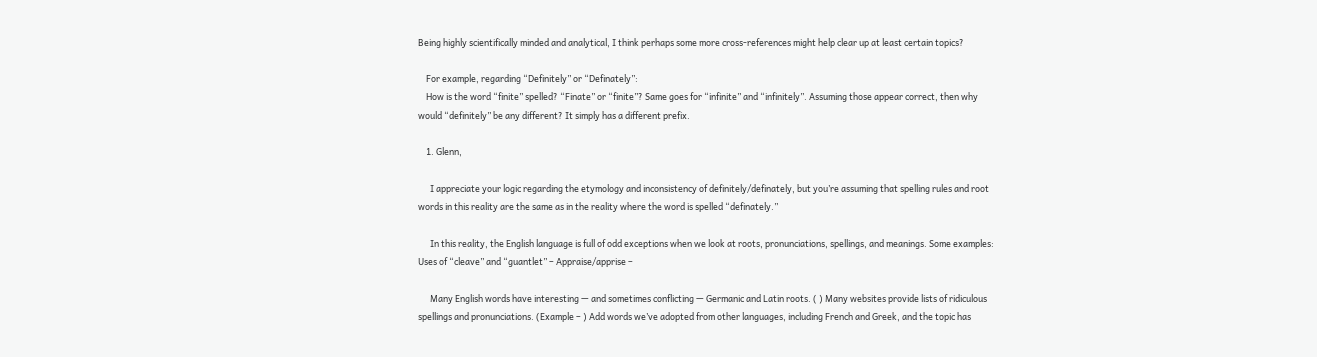Being highly scientifically minded and analytical, I think perhaps some more cross-references might help clear up at least certain topics?

    For example, regarding “Definitely” or “Definately”:
    How is the word “finite” spelled? “Finate” or “finite”? Same goes for “infinite” and “infinitely”. Assuming those appear correct, then why would “definitely” be any different? It simply has a different prefix.

    1. Glenn,

      I appreciate your logic regarding the etymology and inconsistency of definitely/definately, but you’re assuming that spelling rules and root words in this reality are the same as in the reality where the word is spelled “definately.”

      In this reality, the English language is full of odd exceptions when we look at roots, pronunciations, spellings, and meanings. Some examples: Uses of “cleave” and “guantlet” – Appraise/apprise –

      Many English words have interesting — and sometimes conflicting — Germanic and Latin roots. ( ) Many websites provide lists of ridiculous spellings and pronunciations. (Example – ) Add words we’ve adopted from other languages, including French and Greek, and the topic has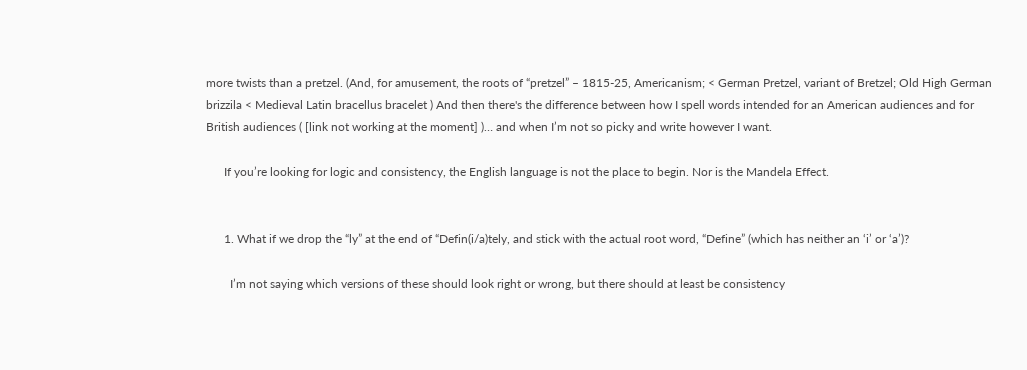more twists than a pretzel. (And, for amusement, the roots of “pretzel” – 1815-25, Americanism; < German Pretzel, variant of Bretzel; Old High German brizzila < Medieval Latin bracellus bracelet ) And then there's the difference between how I spell words intended for an American audiences and for British audiences ( [link not working at the moment] )… and when I’m not so picky and write however I want.

      If you’re looking for logic and consistency, the English language is not the place to begin. Nor is the Mandela Effect.


      1. What if we drop the “ly” at the end of “Defin(i/a)tely, and stick with the actual root word, “Define” (which has neither an ‘i’ or ‘a’)?

        I’m not saying which versions of these should look right or wrong, but there should at least be consistency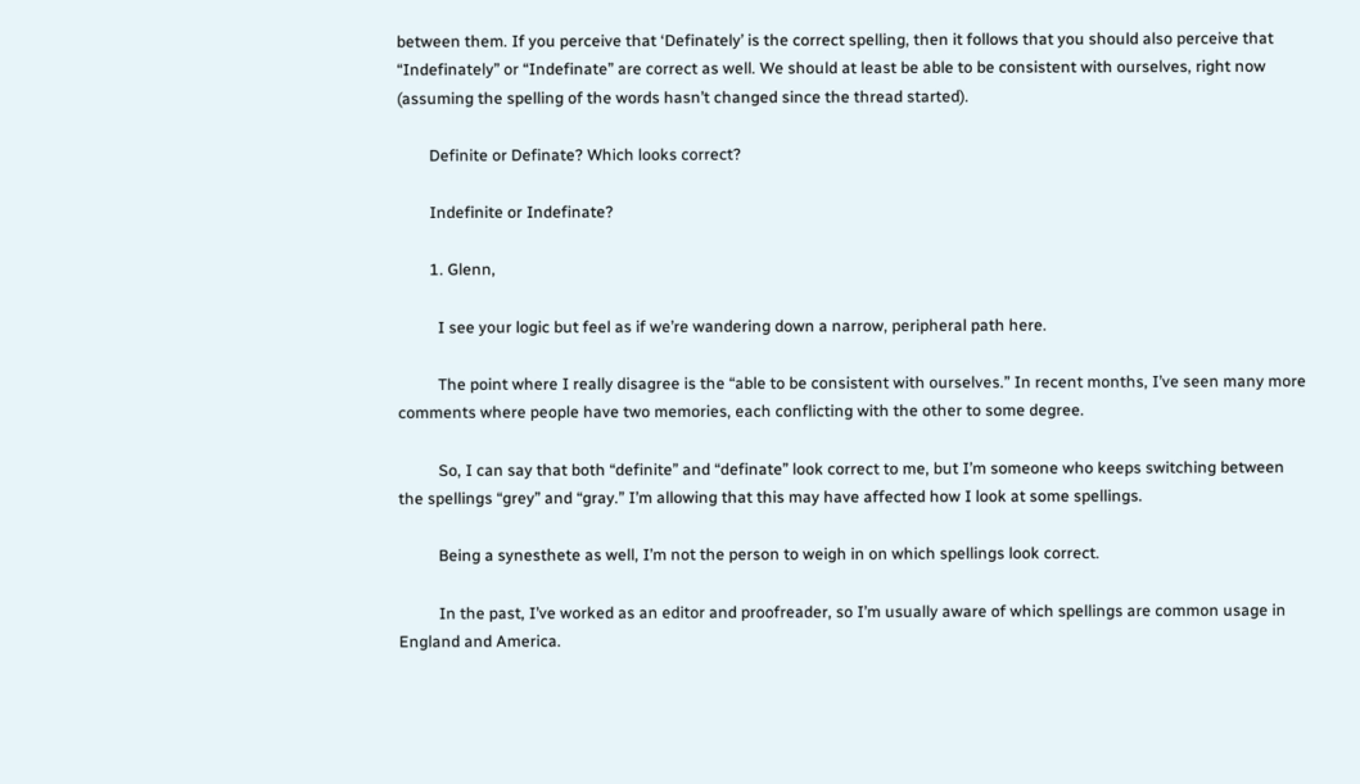between them. If you perceive that ‘Definately’ is the correct spelling, then it follows that you should also perceive that “Indefinately” or “Indefinate” are correct as well. We should at least be able to be consistent with ourselves, right now (assuming the spelling of the words hasn’t changed since the thread started).

        Definite or Definate? Which looks correct?

        Indefinite or Indefinate?

        1. Glenn,

          I see your logic but feel as if we’re wandering down a narrow, peripheral path here.

          The point where I really disagree is the “able to be consistent with ourselves.” In recent months, I’ve seen many more comments where people have two memories, each conflicting with the other to some degree.

          So, I can say that both “definite” and “definate” look correct to me, but I’m someone who keeps switching between the spellings “grey” and “gray.” I’m allowing that this may have affected how I look at some spellings.

          Being a synesthete as well, I’m not the person to weigh in on which spellings look correct.

          In the past, I’ve worked as an editor and proofreader, so I’m usually aware of which spellings are common usage in England and America.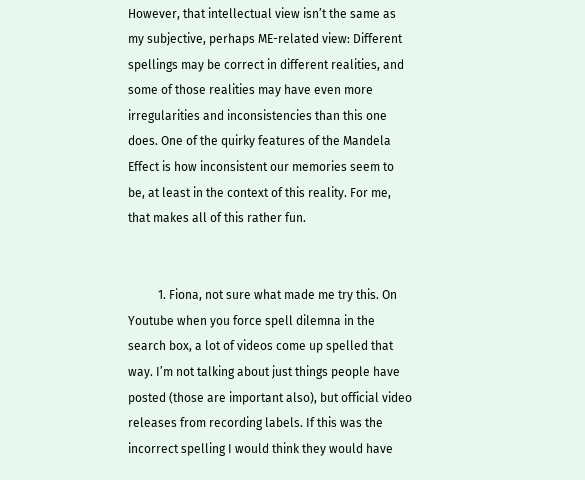However, that intellectual view isn’t the same as my subjective, perhaps ME-related view: Different spellings may be correct in different realities, and some of those realities may have even more irregularities and inconsistencies than this one does. One of the quirky features of the Mandela Effect is how inconsistent our memories seem to be, at least in the context of this reality. For me, that makes all of this rather fun.


          1. Fiona, not sure what made me try this. On Youtube when you force spell dilemna in the search box, a lot of videos come up spelled that way. I’m not talking about just things people have posted (those are important also), but official video releases from recording labels. If this was the incorrect spelling I would think they would have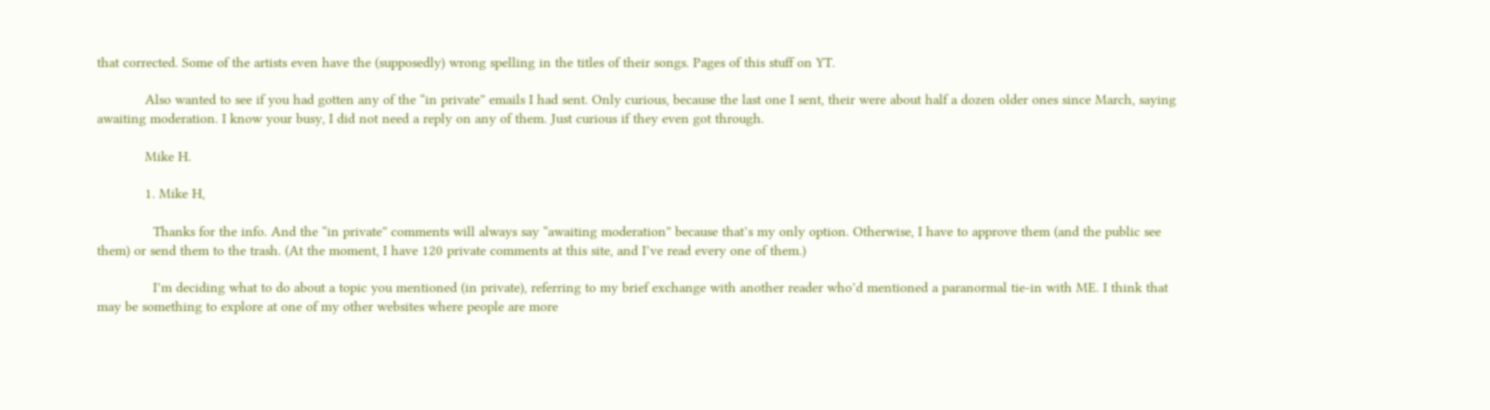that corrected. Some of the artists even have the (supposedly) wrong spelling in the titles of their songs. Pages of this stuff on YT.

            Also wanted to see if you had gotten any of the “in private” emails I had sent. Only curious, because the last one I sent, their were about half a dozen older ones since March, saying awaiting moderation. I know your busy, I did not need a reply on any of them. Just curious if they even got through.

            Mike H.

            1. Mike H,

              Thanks for the info. And the “in private” comments will always say “awaiting moderation” because that’s my only option. Otherwise, I have to approve them (and the public see them) or send them to the trash. (At the moment, I have 120 private comments at this site, and I’ve read every one of them.)

              I’m deciding what to do about a topic you mentioned (in private), referring to my brief exchange with another reader who’d mentioned a paranormal tie-in with ME. I think that may be something to explore at one of my other websites where people are more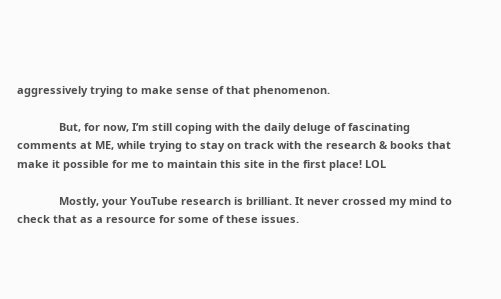aggressively trying to make sense of that phenomenon.

              But, for now, I’m still coping with the daily deluge of fascinating comments at ME, while trying to stay on track with the research & books that make it possible for me to maintain this site in the first place! LOL

              Mostly, your YouTube research is brilliant. It never crossed my mind to check that as a resource for some of these issues.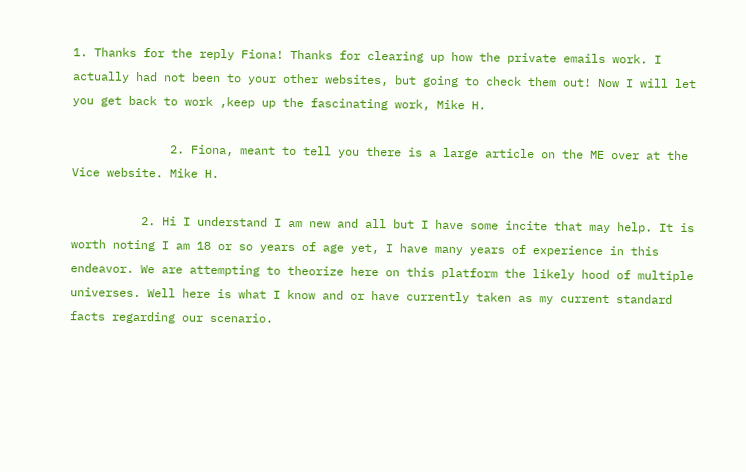1. Thanks for the reply Fiona! Thanks for clearing up how the private emails work. I actually had not been to your other websites, but going to check them out! Now I will let you get back to work ,keep up the fascinating work, Mike H.

              2. Fiona, meant to tell you there is a large article on the ME over at the Vice website. Mike H.

          2. Hi I understand I am new and all but I have some incite that may help. It is worth noting I am 18 or so years of age yet, I have many years of experience in this endeavor. We are attempting to theorize here on this platform the likely hood of multiple universes. Well here is what I know and or have currently taken as my current standard facts regarding our scenario.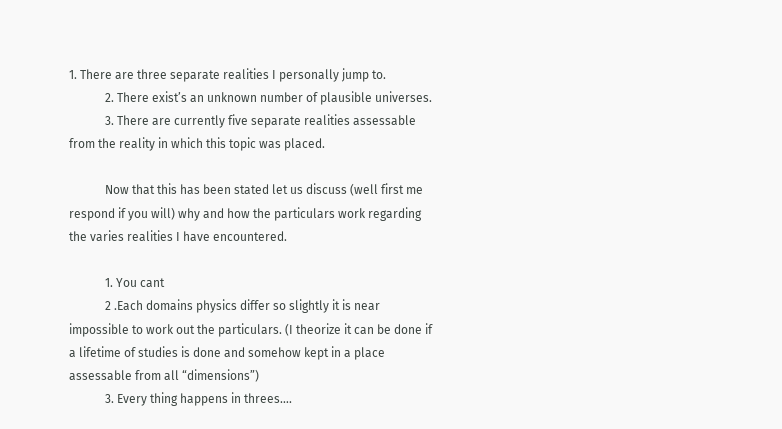1. There are three separate realities I personally jump to.
            2. There exist’s an unknown number of plausible universes.
            3. There are currently five separate realities assessable from the reality in which this topic was placed.

            Now that this has been stated let us discuss (well first me respond if you will) why and how the particulars work regarding the varies realities I have encountered.

            1. You cant
            2 .Each domains physics differ so slightly it is near impossible to work out the particulars. (I theorize it can be done if a lifetime of studies is done and somehow kept in a place assessable from all “dimensions”)
            3. Every thing happens in threes….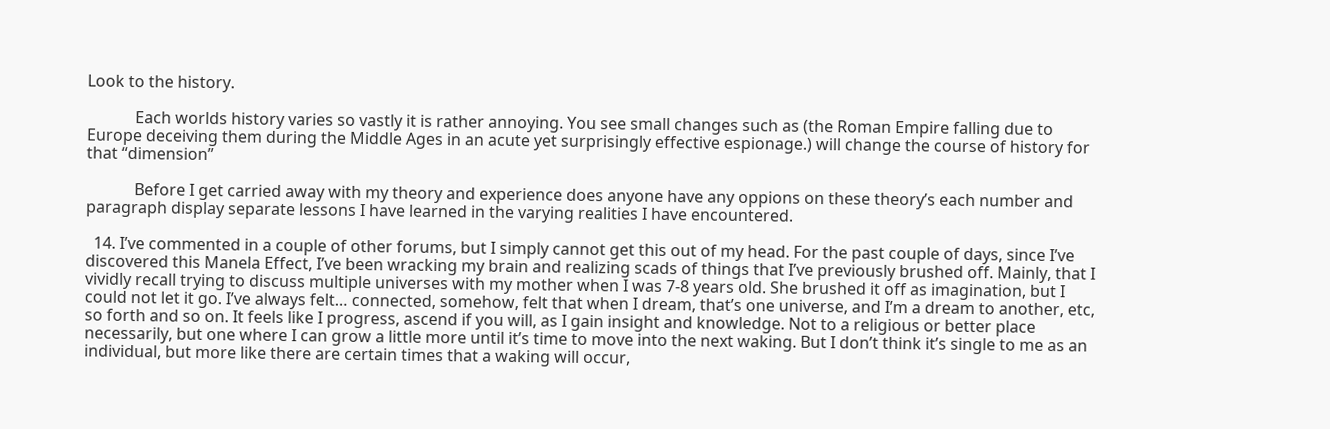Look to the history.

            Each worlds history varies so vastly it is rather annoying. You see small changes such as (the Roman Empire falling due to Europe deceiving them during the Middle Ages in an acute yet surprisingly effective espionage.) will change the course of history for that “dimension”

            Before I get carried away with my theory and experience does anyone have any oppions on these theory’s each number and paragraph display separate lessons I have learned in the varying realities I have encountered.

  14. I’ve commented in a couple of other forums, but I simply cannot get this out of my head. For the past couple of days, since I’ve discovered this Manela Effect, I’ve been wracking my brain and realizing scads of things that I’ve previously brushed off. Mainly, that I vividly recall trying to discuss multiple universes with my mother when I was 7-8 years old. She brushed it off as imagination, but I could not let it go. I’ve always felt… connected, somehow, felt that when I dream, that’s one universe, and I’m a dream to another, etc, so forth and so on. It feels like I progress, ascend if you will, as I gain insight and knowledge. Not to a religious or better place necessarily, but one where I can grow a little more until it’s time to move into the next waking. But I don’t think it’s single to me as an individual, but more like there are certain times that a waking will occur,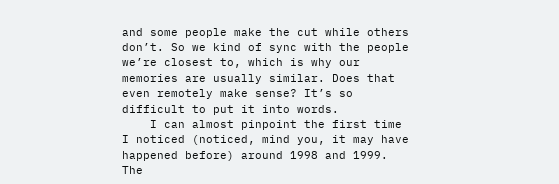and some people make the cut while others don’t. So we kind of sync with the people we’re closest to, which is why our memories are usually similar. Does that even remotely make sense? It’s so difficult to put it into words.
    I can almost pinpoint the first time I noticed (noticed, mind you, it may have happened before) around 1998 and 1999. The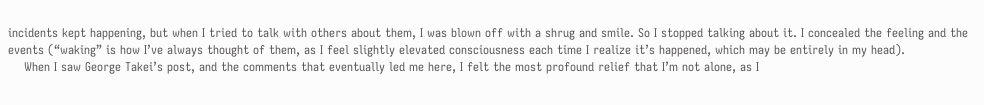incidents kept happening, but when I tried to talk with others about them, I was blown off with a shrug and smile. So I stopped talking about it. I concealed the feeling and the events (“waking” is how I’ve always thought of them, as I feel slightly elevated consciousness each time I realize it’s happened, which may be entirely in my head).
    When I saw George Takei’s post, and the comments that eventually led me here, I felt the most profound relief that I’m not alone, as I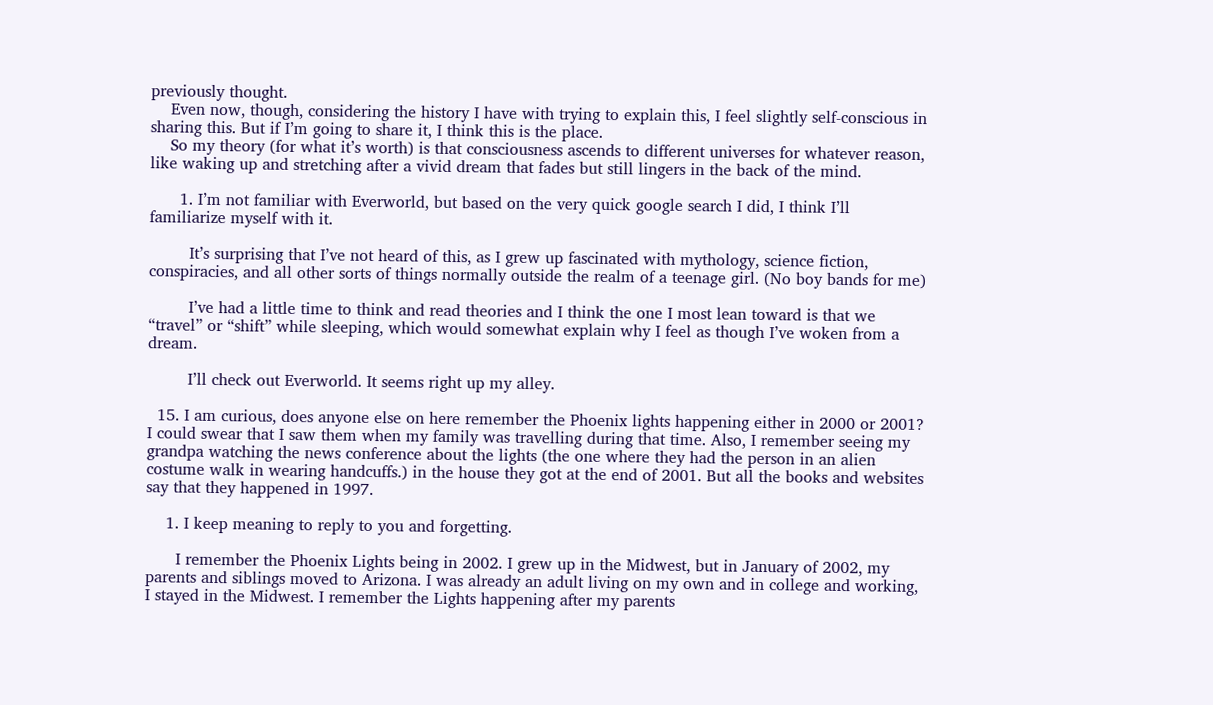previously thought.
    Even now, though, considering the history I have with trying to explain this, I feel slightly self-conscious in sharing this. But if I’m going to share it, I think this is the place.
    So my theory (for what it’s worth) is that consciousness ascends to different universes for whatever reason, like waking up and stretching after a vivid dream that fades but still lingers in the back of the mind.

      1. I’m not familiar with Everworld, but based on the very quick google search I did, I think I’ll familiarize myself with it.

        It’s surprising that I’ve not heard of this, as I grew up fascinated with mythology, science fiction, conspiracies, and all other sorts of things normally outside the realm of a teenage girl. (No boy bands for me)

        I’ve had a little time to think and read theories and I think the one I most lean toward is that we “travel” or “shift” while sleeping, which would somewhat explain why I feel as though I’ve woken from a dream.

        I’ll check out Everworld. It seems right up my alley.

  15. I am curious, does anyone else on here remember the Phoenix lights happening either in 2000 or 2001? I could swear that I saw them when my family was travelling during that time. Also, I remember seeing my grandpa watching the news conference about the lights (the one where they had the person in an alien costume walk in wearing handcuffs.) in the house they got at the end of 2001. But all the books and websites say that they happened in 1997.

    1. I keep meaning to reply to you and forgetting.

      I remember the Phoenix Lights being in 2002. I grew up in the Midwest, but in January of 2002, my parents and siblings moved to Arizona. I was already an adult living on my own and in college and working, I stayed in the Midwest. I remember the Lights happening after my parents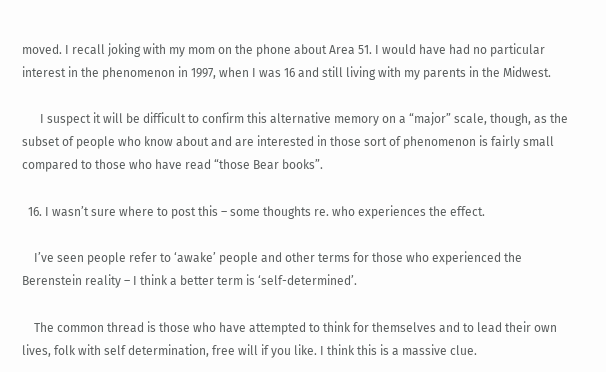moved. I recall joking with my mom on the phone about Area 51. I would have had no particular interest in the phenomenon in 1997, when I was 16 and still living with my parents in the Midwest.

      I suspect it will be difficult to confirm this alternative memory on a “major” scale, though, as the subset of people who know about and are interested in those sort of phenomenon is fairly small compared to those who have read “those Bear books”.

  16. I wasn’t sure where to post this – some thoughts re. who experiences the effect.

    I’ve seen people refer to ‘awake’ people and other terms for those who experienced the Berenstein reality – I think a better term is ‘self-determined’.

    The common thread is those who have attempted to think for themselves and to lead their own lives, folk with self determination, free will if you like. I think this is a massive clue.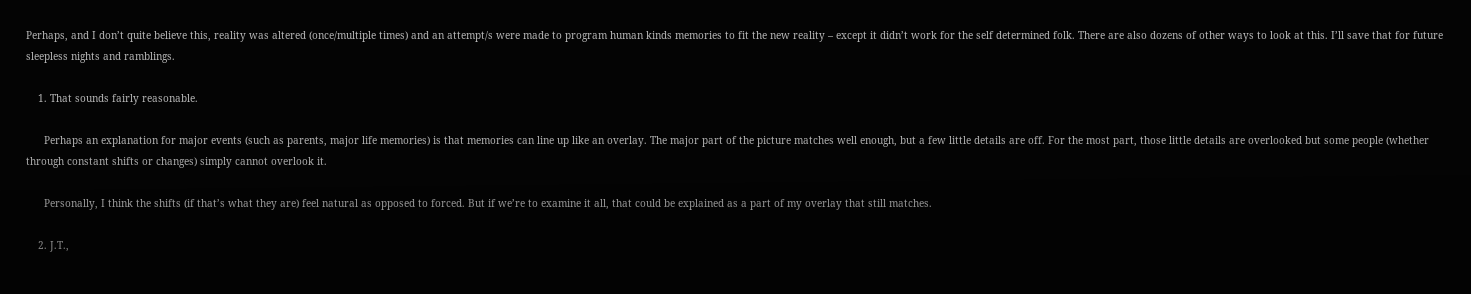Perhaps, and I don’t quite believe this, reality was altered (once/multiple times) and an attempt/s were made to program human kinds memories to fit the new reality – except it didn’t work for the self determined folk. There are also dozens of other ways to look at this. I’ll save that for future sleepless nights and ramblings.

    1. That sounds fairly reasonable.

      Perhaps an explanation for major events (such as parents, major life memories) is that memories can line up like an overlay. The major part of the picture matches well enough, but a few little details are off. For the most part, those little details are overlooked but some people (whether through constant shifts or changes) simply cannot overlook it.

      Personally, I think the shifts (if that’s what they are) feel natural as opposed to forced. But if we’re to examine it all, that could be explained as a part of my overlay that still matches.

    2. J.T.,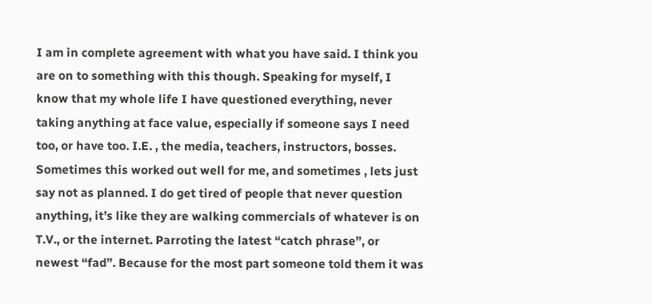I am in complete agreement with what you have said. I think you are on to something with this though. Speaking for myself, I know that my whole life I have questioned everything, never taking anything at face value, especially if someone says I need too, or have too. I.E. , the media, teachers, instructors, bosses. Sometimes this worked out well for me, and sometimes , lets just say not as planned. I do get tired of people that never question anything, it’s like they are walking commercials of whatever is on T.V., or the internet. Parroting the latest “catch phrase”, or newest “fad”. Because for the most part someone told them it was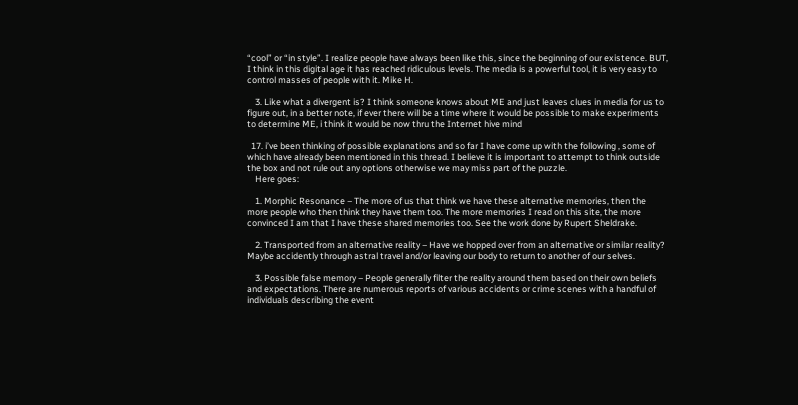“cool” or “in style”. I realize people have always been like this, since the beginning of our existence. BUT, I think in this digital age it has reached ridiculous levels. The media is a powerful tool, it is very easy to control masses of people with it. Mike H.

    3. Like what a divergent is? I think someone knows about ME and just leaves clues in media for us to figure out, in a better note, if ever there will be a time where it would be possible to make experiments to determine ME, i think it would be now thru the Internet hive mind

  17. i’ve been thinking of possible explanations and so far I have come up with the following , some of which have already been mentioned in this thread. I believe it is important to attempt to think outside the box and not rule out any options otherwise we may miss part of the puzzle.
    Here goes:

    1. Morphic Resonance – The more of us that think we have these alternative memories, then the more people who then think they have them too. The more memories I read on this site, the more convinced I am that I have these shared memories too. See the work done by Rupert Sheldrake.

    2. Transported from an alternative reality – Have we hopped over from an alternative or similar reality? Maybe accidently through astral travel and/or leaving our body to return to another of our selves.

    3. Possible false memory – People generally filter the reality around them based on their own beliefs and expectations. There are numerous reports of various accidents or crime scenes with a handful of individuals describing the event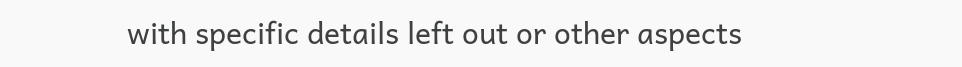with specific details left out or other aspects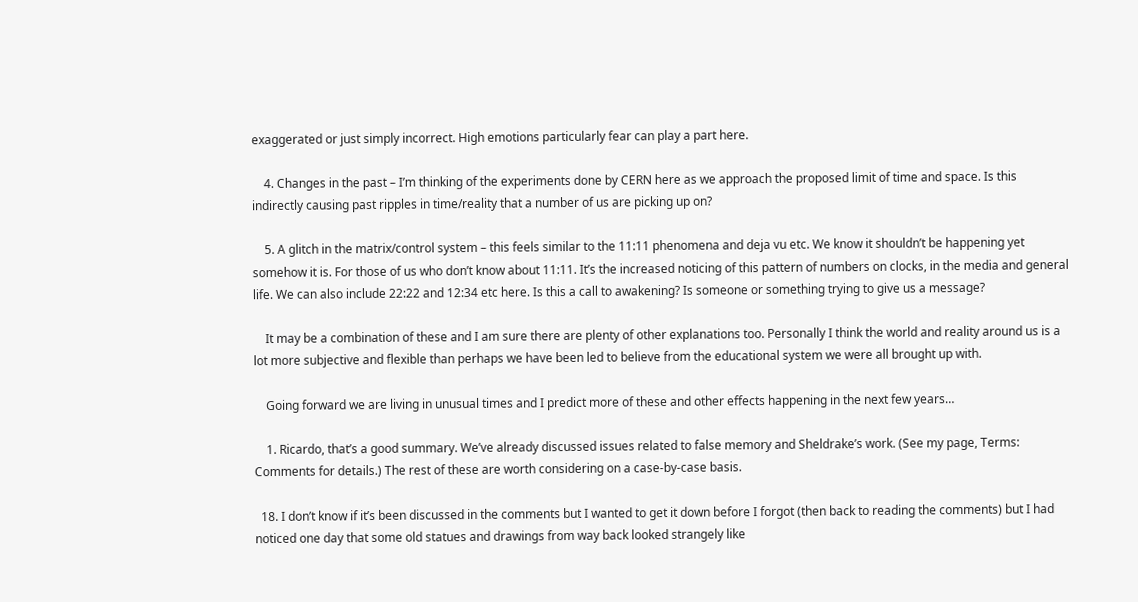exaggerated or just simply incorrect. High emotions particularly fear can play a part here.

    4. Changes in the past – I’m thinking of the experiments done by CERN here as we approach the proposed limit of time and space. Is this indirectly causing past ripples in time/reality that a number of us are picking up on?

    5. A glitch in the matrix/control system – this feels similar to the 11:11 phenomena and deja vu etc. We know it shouldn’t be happening yet somehow it is. For those of us who don’t know about 11:11. It’s the increased noticing of this pattern of numbers on clocks, in the media and general life. We can also include 22:22 and 12:34 etc here. Is this a call to awakening? Is someone or something trying to give us a message?

    It may be a combination of these and I am sure there are plenty of other explanations too. Personally I think the world and reality around us is a lot more subjective and flexible than perhaps we have been led to believe from the educational system we were all brought up with.

    Going forward we are living in unusual times and I predict more of these and other effects happening in the next few years…

    1. Ricardo, that’s a good summary. We’ve already discussed issues related to false memory and Sheldrake’s work. (See my page, Terms: Comments for details.) The rest of these are worth considering on a case-by-case basis.

  18. I don’t know if it’s been discussed in the comments but I wanted to get it down before I forgot (then back to reading the comments) but I had noticed one day that some old statues and drawings from way back looked strangely like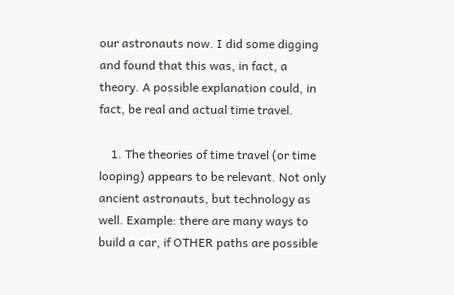our astronauts now. I did some digging and found that this was, in fact, a theory. A possible explanation could, in fact, be real and actual time travel.

    1. The theories of time travel (or time looping) appears to be relevant. Not only ancient astronauts, but technology as well. Example: there are many ways to build a car, if OTHER paths are possible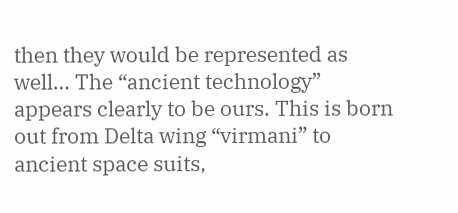then they would be represented as well… The “ancient technology” appears clearly to be ours. This is born out from Delta wing “virmani” to ancient space suits,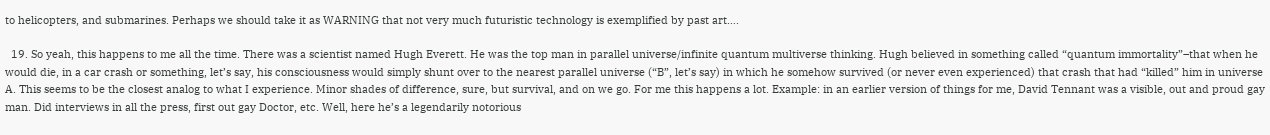to helicopters, and submarines. Perhaps we should take it as WARNING that not very much futuristic technology is exemplified by past art….

  19. So yeah, this happens to me all the time. There was a scientist named Hugh Everett. He was the top man in parallel universe/infinite quantum multiverse thinking. Hugh believed in something called “quantum immortality”–that when he would die, in a car crash or something, let’s say, his consciousness would simply shunt over to the nearest parallel universe (“B”, let’s say) in which he somehow survived (or never even experienced) that crash that had “killed” him in universe A. This seems to be the closest analog to what I experience. Minor shades of difference, sure, but survival, and on we go. For me this happens a lot. Example: in an earlier version of things for me, David Tennant was a visible, out and proud gay man. Did interviews in all the press, first out gay Doctor, etc. Well, here he’s a legendarily notorious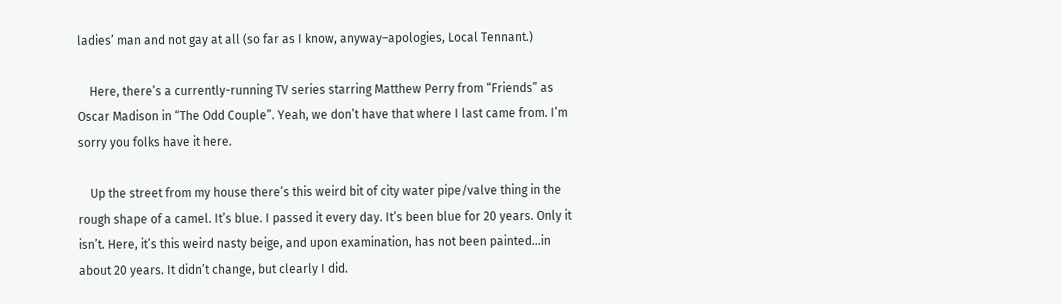ladies’ man and not gay at all (so far as I know, anyway–apologies, Local Tennant.)

    Here, there’s a currently-running TV series starring Matthew Perry from “Friends” as Oscar Madison in “The Odd Couple”. Yeah, we don’t have that where I last came from. I’m sorry you folks have it here.

    Up the street from my house there’s this weird bit of city water pipe/valve thing in the rough shape of a camel. It’s blue. I passed it every day. It’s been blue for 20 years. Only it isn’t. Here, it’s this weird nasty beige, and upon examination, has not been painted…in about 20 years. It didn’t change, but clearly I did.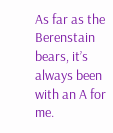As far as the Berenstain bears, it’s always been with an A for me.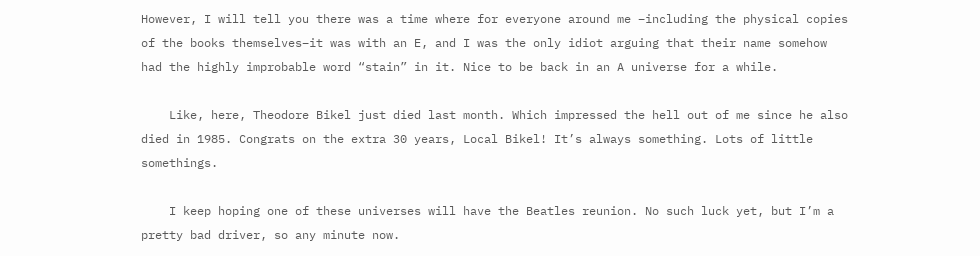However, I will tell you there was a time where for everyone around me –including the physical copies of the books themselves–it was with an E, and I was the only idiot arguing that their name somehow had the highly improbable word “stain” in it. Nice to be back in an A universe for a while.

    Like, here, Theodore Bikel just died last month. Which impressed the hell out of me since he also died in 1985. Congrats on the extra 30 years, Local Bikel! It’s always something. Lots of little somethings.

    I keep hoping one of these universes will have the Beatles reunion. No such luck yet, but I’m a pretty bad driver, so any minute now.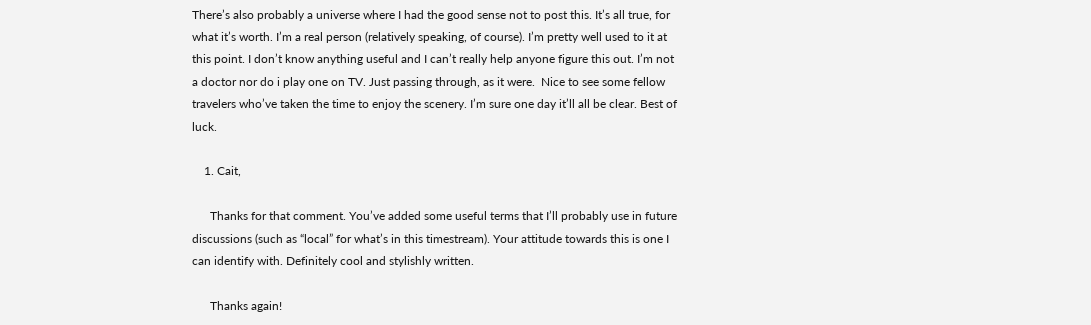There’s also probably a universe where I had the good sense not to post this. It’s all true, for what it’s worth. I’m a real person (relatively speaking, of course). I’m pretty well used to it at this point. I don’t know anything useful and I can’t really help anyone figure this out. I’m not a doctor nor do i play one on TV. Just passing through, as it were.  Nice to see some fellow travelers who’ve taken the time to enjoy the scenery. I’m sure one day it’ll all be clear. Best of luck.

    1. Cait,

      Thanks for that comment. You’ve added some useful terms that I’ll probably use in future discussions (such as “local” for what’s in this timestream). Your attitude towards this is one I can identify with. Definitely cool and stylishly written.

      Thanks again!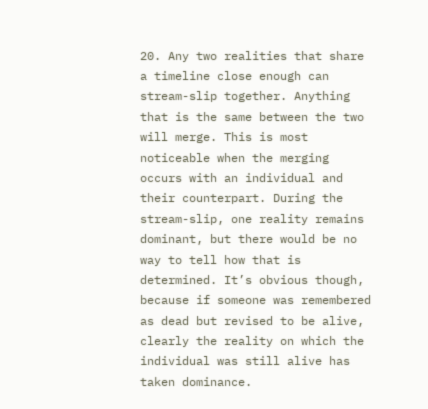20. Any two realities that share a timeline close enough can stream-slip together. Anything that is the same between the two will merge. This is most noticeable when the merging occurs with an individual and their counterpart. During the stream-slip, one reality remains dominant, but there would be no way to tell how that is determined. It’s obvious though, because if someone was remembered as dead but revised to be alive, clearly the reality on which the individual was still alive has taken dominance.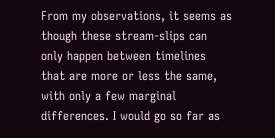From my observations, it seems as though these stream-slips can only happen between timelines that are more or less the same, with only a few marginal differences. I would go so far as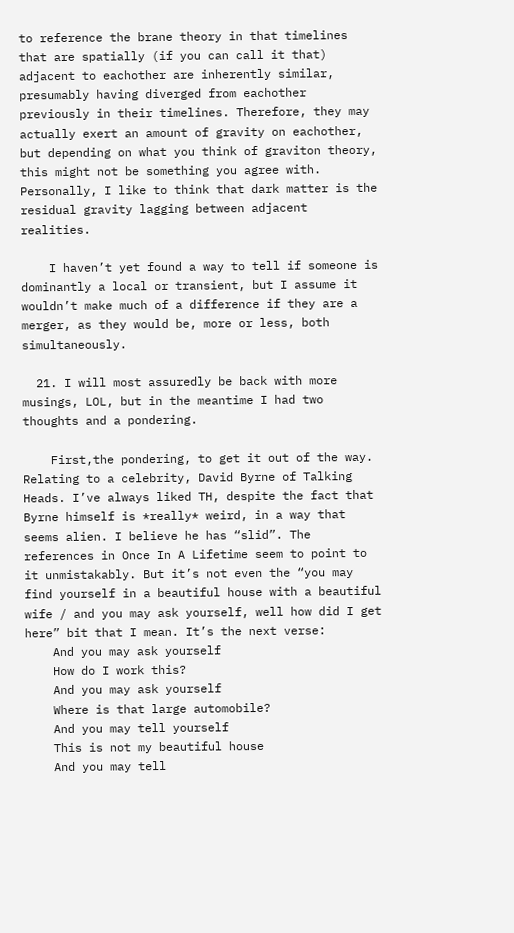to reference the brane theory in that timelines that are spatially (if you can call it that) adjacent to eachother are inherently similar, presumably having diverged from eachother previously in their timelines. Therefore, they may actually exert an amount of gravity on eachother, but depending on what you think of graviton theory, this might not be something you agree with. Personally, I like to think that dark matter is the residual gravity lagging between adjacent realities.

    I haven’t yet found a way to tell if someone is dominantly a local or transient, but I assume it wouldn’t make much of a difference if they are a merger, as they would be, more or less, both simultaneously.

  21. I will most assuredly be back with more musings, LOL, but in the meantime I had two thoughts and a pondering.

    First,the pondering, to get it out of the way. Relating to a celebrity, David Byrne of Talking Heads. I’ve always liked TH, despite the fact that Byrne himself is *really* weird, in a way that seems alien. I believe he has “slid”. The references in Once In A Lifetime seem to point to it unmistakably. But it’s not even the “you may find yourself in a beautiful house with a beautiful wife / and you may ask yourself, well how did I get here” bit that I mean. It’s the next verse:
    And you may ask yourself
    How do I work this?
    And you may ask yourself
    Where is that large automobile?
    And you may tell yourself
    This is not my beautiful house
    And you may tell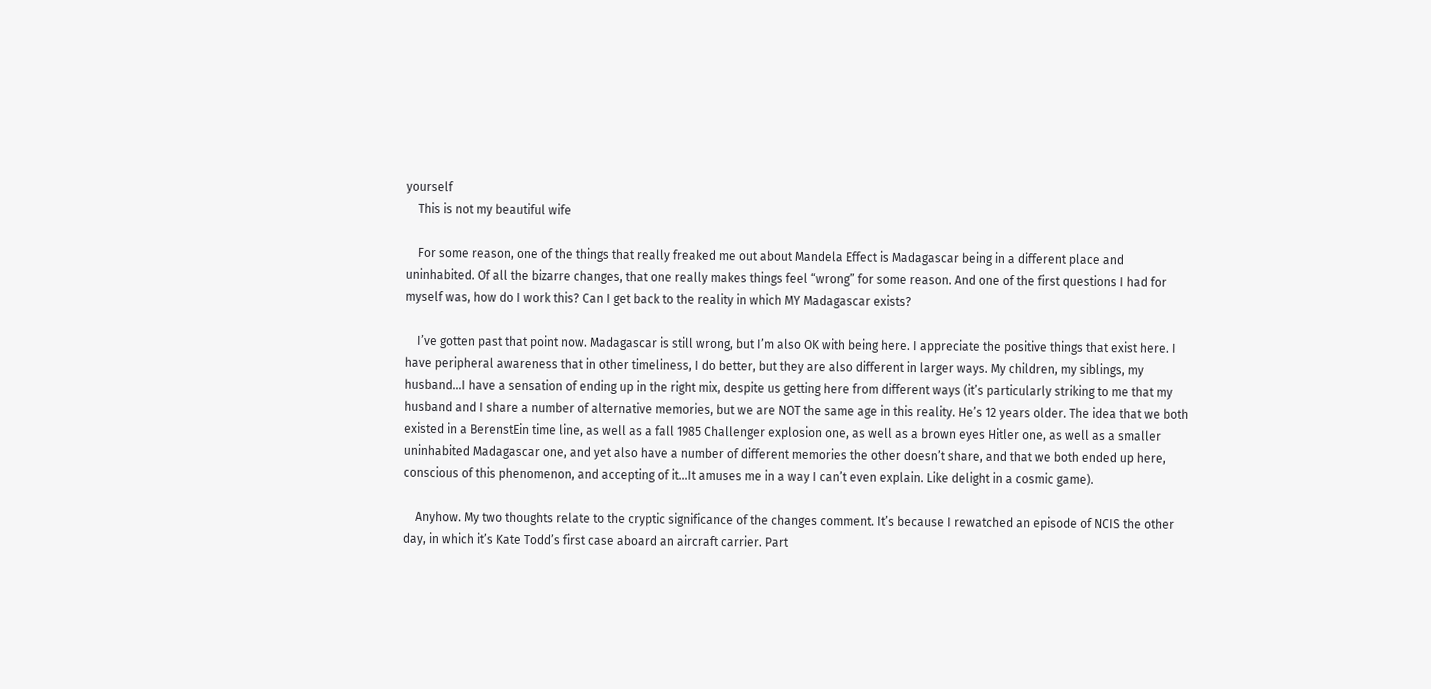yourself
    This is not my beautiful wife

    For some reason, one of the things that really freaked me out about Mandela Effect is Madagascar being in a different place and uninhabited. Of all the bizarre changes, that one really makes things feel “wrong” for some reason. And one of the first questions I had for myself was, how do I work this? Can I get back to the reality in which MY Madagascar exists?

    I’ve gotten past that point now. Madagascar is still wrong, but I’m also OK with being here. I appreciate the positive things that exist here. I have peripheral awareness that in other timeliness, I do better, but they are also different in larger ways. My children, my siblings, my husband…I have a sensation of ending up in the right mix, despite us getting here from different ways (it’s particularly striking to me that my husband and I share a number of alternative memories, but we are NOT the same age in this reality. He’s 12 years older. The idea that we both existed in a BerenstEin time line, as well as a fall 1985 Challenger explosion one, as well as a brown eyes Hitler one, as well as a smaller uninhabited Madagascar one, and yet also have a number of different memories the other doesn’t share, and that we both ended up here, conscious of this phenomenon, and accepting of it…It amuses me in a way I can’t even explain. Like delight in a cosmic game).

    Anyhow. My two thoughts relate to the cryptic significance of the changes comment. It’s because I rewatched an episode of NCIS the other day, in which it’s Kate Todd’s first case aboard an aircraft carrier. Part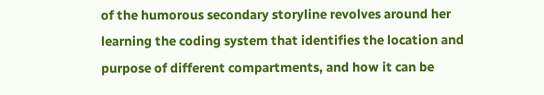of the humorous secondary storyline revolves around her learning the coding system that identifies the location and purpose of different compartments, and how it can be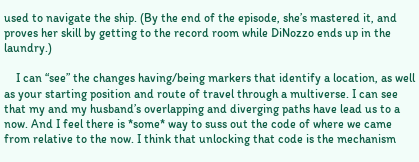used to navigate the ship. (By the end of the episode, she’s mastered it, and proves her skill by getting to the record room while DiNozzo ends up in the laundry.)

    I can “see” the changes having/being markers that identify a location, as well as your starting position and route of travel through a multiverse. I can see that my and my husband’s overlapping and diverging paths have lead us to a now. And I feel there is *some* way to suss out the code of where we came from relative to the now. I think that unlocking that code is the mechanism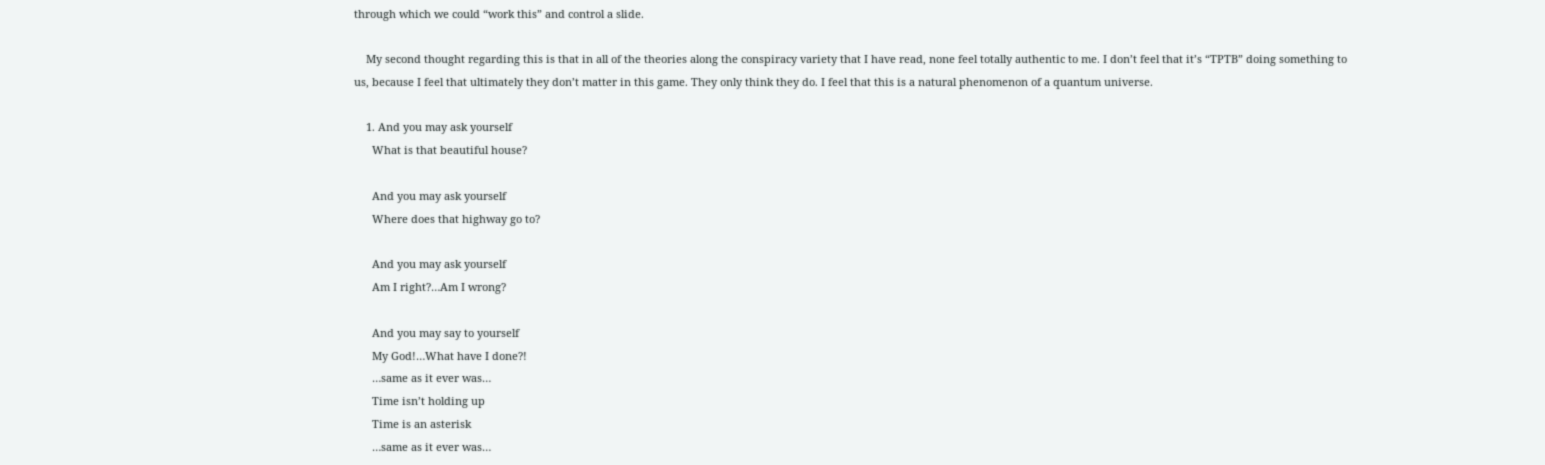through which we could “work this” and control a slide.

    My second thought regarding this is that in all of the theories along the conspiracy variety that I have read, none feel totally authentic to me. I don’t feel that it’s “TPTB” doing something to us, because I feel that ultimately they don’t matter in this game. They only think they do. I feel that this is a natural phenomenon of a quantum universe.

    1. And you may ask yourself
      What is that beautiful house?

      And you may ask yourself
      Where does that highway go to?

      And you may ask yourself
      Am I right?…Am I wrong?

      And you may say to yourself
      My God!…What have I done?!
      …same as it ever was…
      Time isn’t holding up
      Time is an asterisk
      …same as it ever was…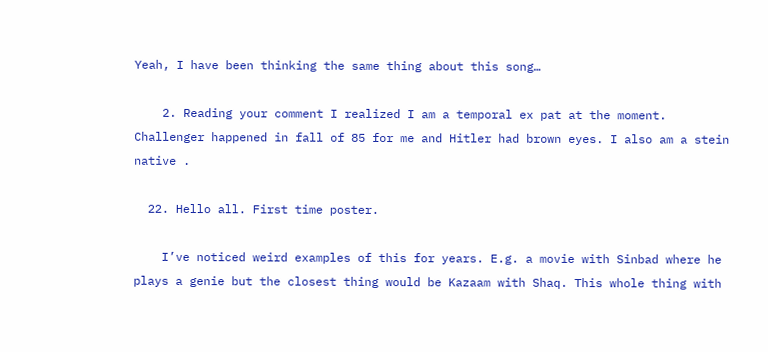Yeah, I have been thinking the same thing about this song…

    2. Reading your comment I realized I am a temporal ex pat at the moment. Challenger happened in fall of 85 for me and Hitler had brown eyes. I also am a stein native .

  22. Hello all. First time poster.

    I’ve noticed weird examples of this for years. E.g. a movie with Sinbad where he plays a genie but the closest thing would be Kazaam with Shaq. This whole thing with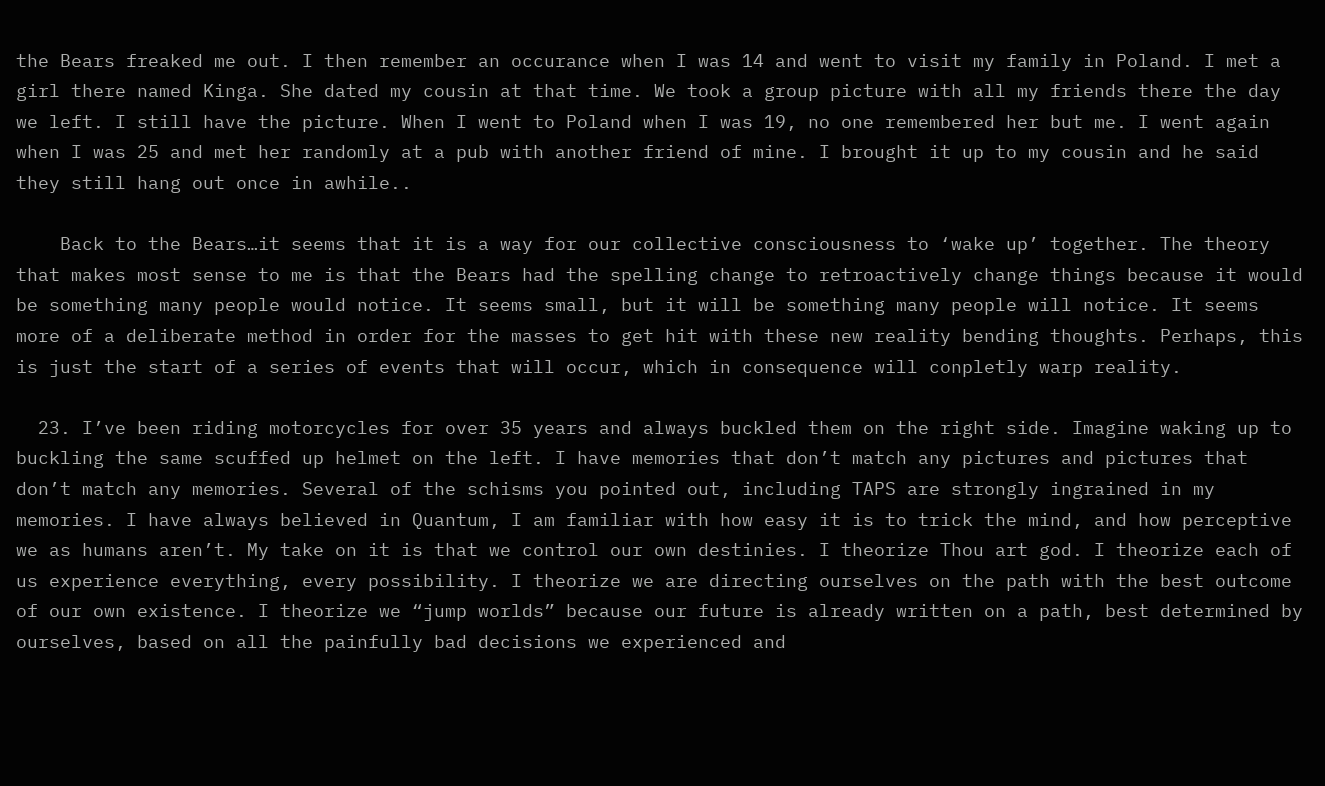the Bears freaked me out. I then remember an occurance when I was 14 and went to visit my family in Poland. I met a girl there named Kinga. She dated my cousin at that time. We took a group picture with all my friends there the day we left. I still have the picture. When I went to Poland when I was 19, no one remembered her but me. I went again when I was 25 and met her randomly at a pub with another friend of mine. I brought it up to my cousin and he said they still hang out once in awhile..

    Back to the Bears…it seems that it is a way for our collective consciousness to ‘wake up’ together. The theory that makes most sense to me is that the Bears had the spelling change to retroactively change things because it would be something many people would notice. It seems small, but it will be something many people will notice. It seems more of a deliberate method in order for the masses to get hit with these new reality bending thoughts. Perhaps, this is just the start of a series of events that will occur, which in consequence will conpletly warp reality.

  23. I’ve been riding motorcycles for over 35 years and always buckled them on the right side. Imagine waking up to buckling the same scuffed up helmet on the left. I have memories that don’t match any pictures and pictures that don’t match any memories. Several of the schisms you pointed out, including TAPS are strongly ingrained in my memories. I have always believed in Quantum, I am familiar with how easy it is to trick the mind, and how perceptive we as humans aren’t. My take on it is that we control our own destinies. I theorize Thou art god. I theorize each of us experience everything, every possibility. I theorize we are directing ourselves on the path with the best outcome of our own existence. I theorize we “jump worlds” because our future is already written on a path, best determined by ourselves, based on all the painfully bad decisions we experienced and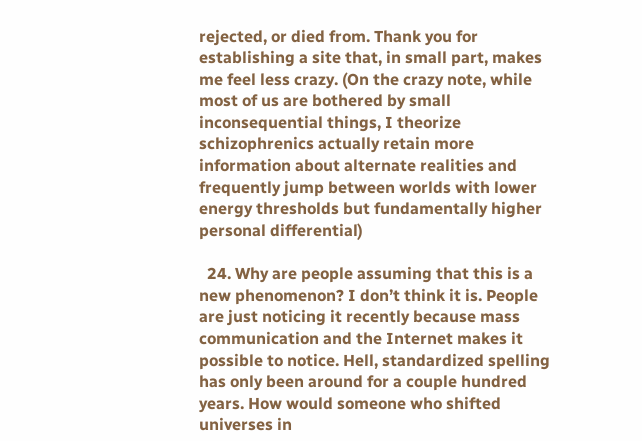rejected, or died from. Thank you for establishing a site that, in small part, makes me feel less crazy. (On the crazy note, while most of us are bothered by small inconsequential things, I theorize schizophrenics actually retain more information about alternate realities and frequently jump between worlds with lower energy thresholds but fundamentally higher personal differential)

  24. Why are people assuming that this is a new phenomenon? I don’t think it is. People are just noticing it recently because mass communication and the Internet makes it possible to notice. Hell, standardized spelling has only been around for a couple hundred years. How would someone who shifted universes in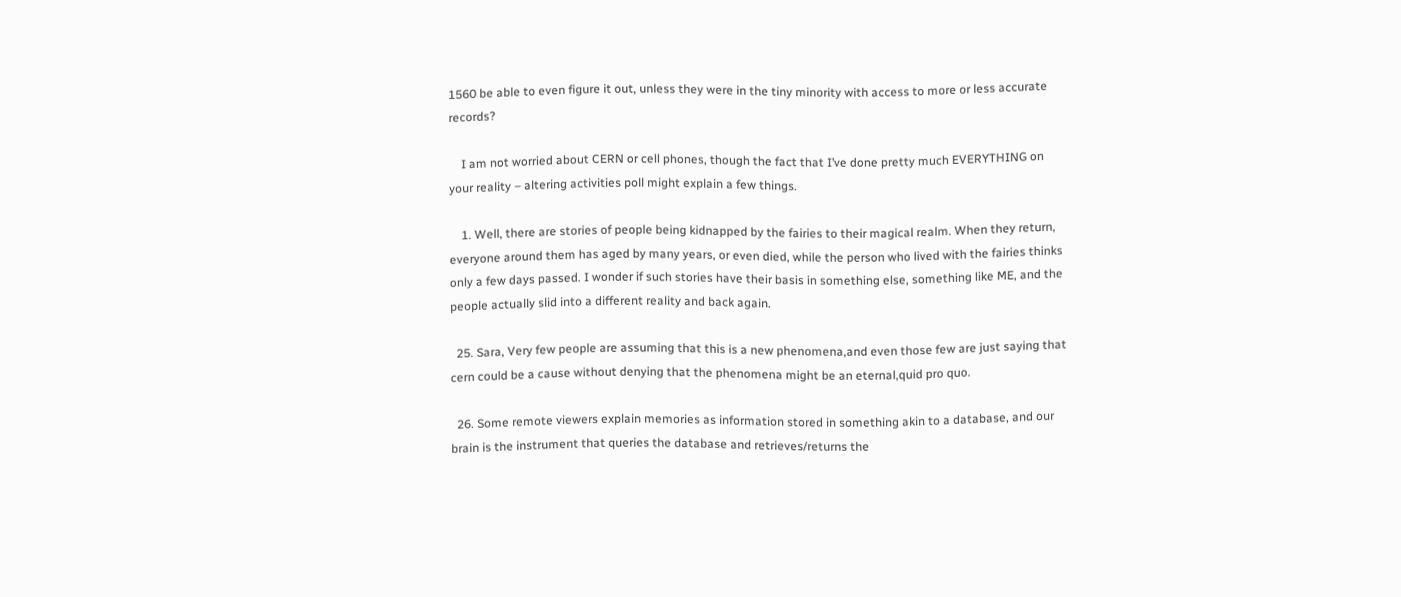1560 be able to even figure it out, unless they were in the tiny minority with access to more or less accurate records?

    I am not worried about CERN or cell phones, though the fact that I’ve done pretty much EVERYTHING on your reality – altering activities poll might explain a few things.

    1. Well, there are stories of people being kidnapped by the fairies to their magical realm. When they return, everyone around them has aged by many years, or even died, while the person who lived with the fairies thinks only a few days passed. I wonder if such stories have their basis in something else, something like ME, and the people actually slid into a different reality and back again.

  25. Sara, Very few people are assuming that this is a new phenomena,and even those few are just saying that cern could be a cause without denying that the phenomena might be an eternal,quid pro quo.

  26. Some remote viewers explain memories as information stored in something akin to a database, and our brain is the instrument that queries the database and retrieves/returns the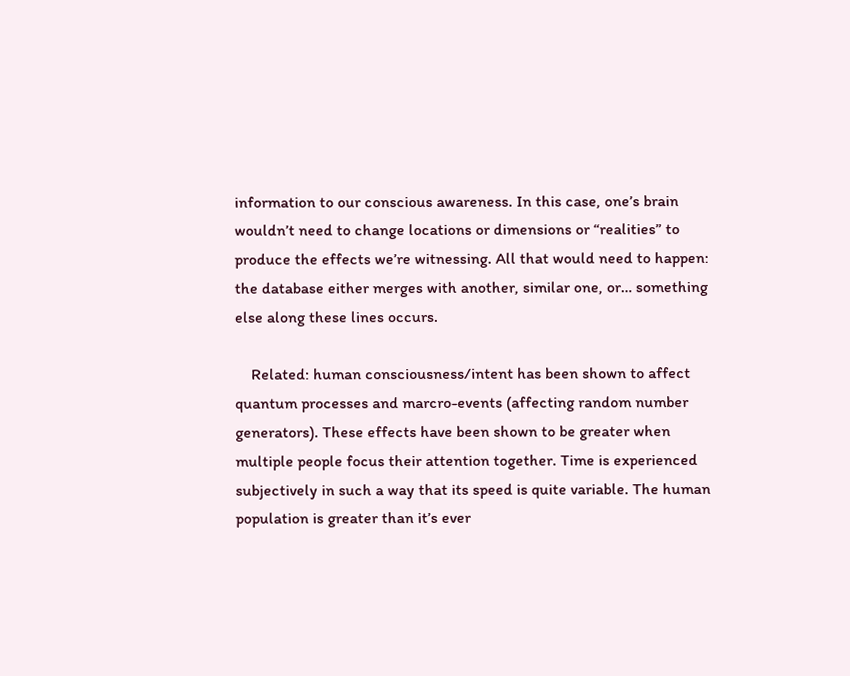information to our conscious awareness. In this case, one’s brain wouldn’t need to change locations or dimensions or “realities” to produce the effects we’re witnessing. All that would need to happen: the database either merges with another, similar one, or… something else along these lines occurs.

    Related: human consciousness/intent has been shown to affect quantum processes and marcro-events (affecting random number generators). These effects have been shown to be greater when multiple people focus their attention together. Time is experienced subjectively in such a way that its speed is quite variable. The human population is greater than it’s ever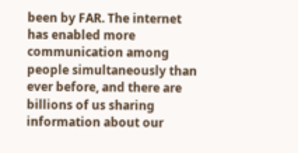been by FAR. The internet has enabled more communication among people simultaneously than ever before, and there are billions of us sharing information about our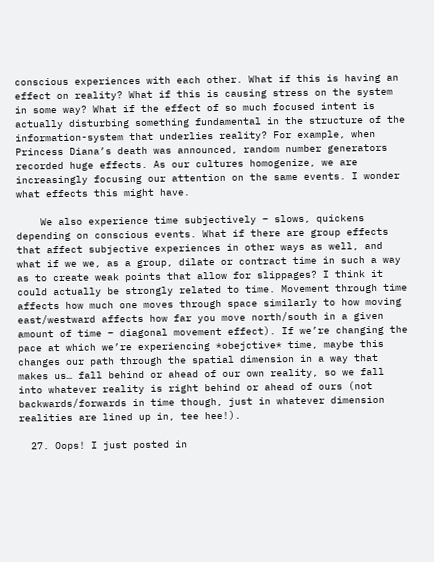conscious experiences with each other. What if this is having an effect on reality? What if this is causing stress on the system in some way? What if the effect of so much focused intent is actually disturbing something fundamental in the structure of the information-system that underlies reality? For example, when Princess Diana’s death was announced, random number generators recorded huge effects. As our cultures homogenize, we are increasingly focusing our attention on the same events. I wonder what effects this might have.

    We also experience time subjectively – slows, quickens depending on conscious events. What if there are group effects that affect subjective experiences in other ways as well, and what if we we, as a group, dilate or contract time in such a way as to create weak points that allow for slippages? I think it could actually be strongly related to time. Movement through time affects how much one moves through space similarly to how moving east/westward affects how far you move north/south in a given amount of time – diagonal movement effect). If we’re changing the pace at which we’re experiencing *obejctive* time, maybe this changes our path through the spatial dimension in a way that makes us… fall behind or ahead of our own reality, so we fall into whatever reality is right behind or ahead of ours (not backwards/forwards in time though, just in whatever dimension realities are lined up in, tee hee!).

  27. Oops! I just posted in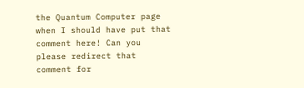the Quantum Computer page when I should have put that comment here! Can you please redirect that comment for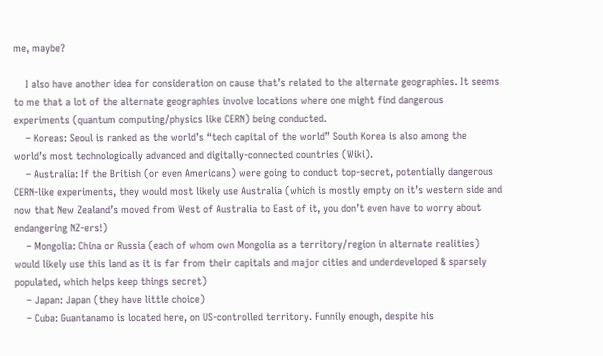me, maybe?

    I also have another idea for consideration on cause that’s related to the alternate geographies. It seems to me that a lot of the alternate geographies involve locations where one might find dangerous experiments (quantum computing/physics like CERN) being conducted.
    – Koreas: Seoul is ranked as the world’s “tech capital of the world” South Korea is also among the world’s most technologically advanced and digitally-connected countries (Wiki).
    – Australia: If the British (or even Americans) were going to conduct top-secret, potentially dangerous CERN-like experiments, they would most likely use Australia (which is mostly empty on it’s western side and now that New Zealand’s moved from West of Australia to East of it, you don’t even have to worry about endangering NZ-ers!)
    – Mongolia: China or Russia (each of whom own Mongolia as a territory/region in alternate realities) would likely use this land as it is far from their capitals and major cities and underdeveloped & sparsely populated, which helps keep things secret)
    – Japan: Japan (they have little choice)
    – Cuba: Guantanamo is located here, on US-controlled territory. Funnily enough, despite his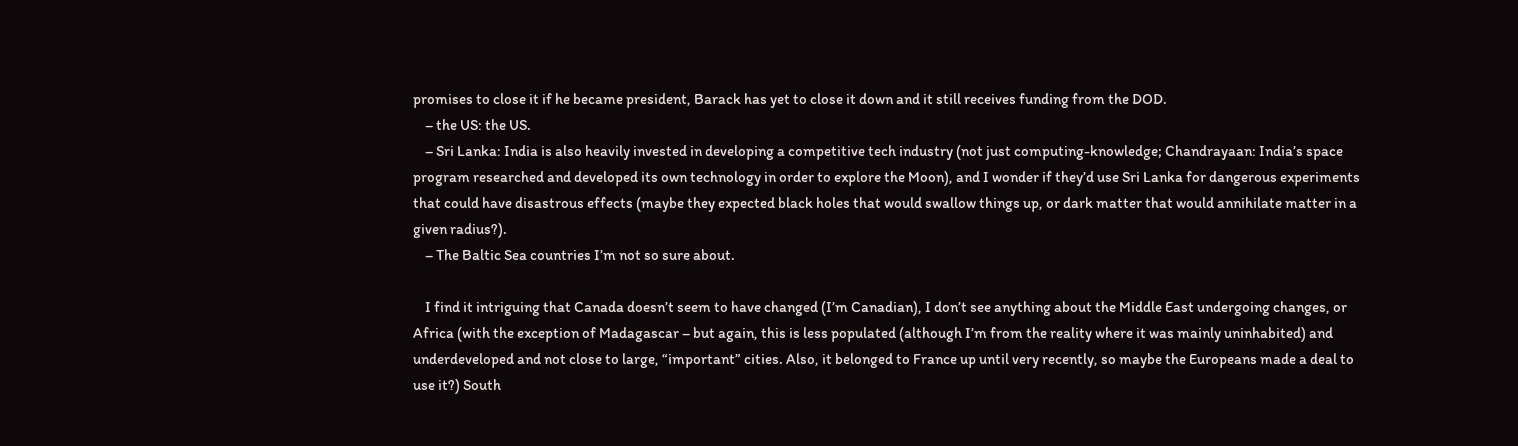promises to close it if he became president, Barack has yet to close it down and it still receives funding from the DOD.
    – the US: the US.
    – Sri Lanka: India is also heavily invested in developing a competitive tech industry (not just computing-knowledge; Chandrayaan: India’s space program researched and developed its own technology in order to explore the Moon), and I wonder if they’d use Sri Lanka for dangerous experiments that could have disastrous effects (maybe they expected black holes that would swallow things up, or dark matter that would annihilate matter in a given radius?).
    – The Baltic Sea countries I’m not so sure about.

    I find it intriguing that Canada doesn’t seem to have changed (I’m Canadian), I don’t see anything about the Middle East undergoing changes, or Africa (with the exception of Madagascar – but again, this is less populated (although I’m from the reality where it was mainly uninhabited) and underdeveloped and not close to large, “important” cities. Also, it belonged to France up until very recently, so maybe the Europeans made a deal to use it?) South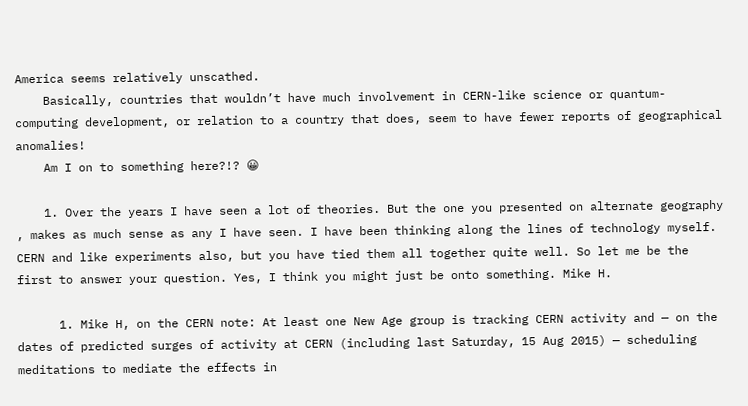America seems relatively unscathed.
    Basically, countries that wouldn’t have much involvement in CERN-like science or quantum-computing development, or relation to a country that does, seem to have fewer reports of geographical anomalies!
    Am I on to something here?!? 😀

    1. Over the years I have seen a lot of theories. But the one you presented on alternate geography , makes as much sense as any I have seen. I have been thinking along the lines of technology myself. CERN and like experiments also, but you have tied them all together quite well. So let me be the first to answer your question. Yes, I think you might just be onto something. Mike H.

      1. Mike H, on the CERN note: At least one New Age group is tracking CERN activity and — on the dates of predicted surges of activity at CERN (including last Saturday, 15 Aug 2015) — scheduling meditations to mediate the effects in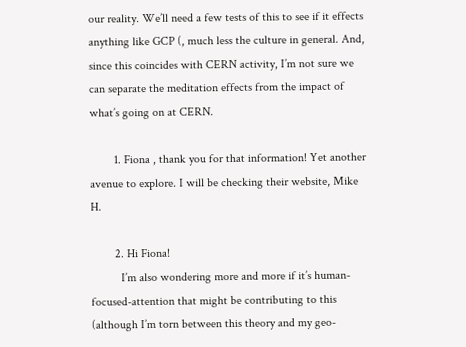our reality. We’ll need a few tests of this to see if it effects anything like GCP (, much less the culture in general. And, since this coincides with CERN activity, I’m not sure we can separate the meditation effects from the impact of what’s going on at CERN.

        1. Fiona , thank you for that information! Yet another avenue to explore. I will be checking their website, Mike H.

        2. Hi Fiona!
          I’m also wondering more and more if it’s human-focused-attention that might be contributing to this (although I’m torn between this theory and my geo-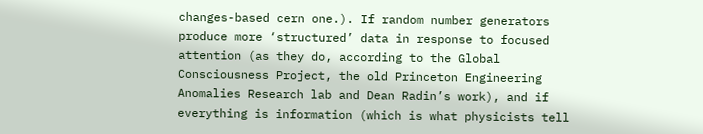changes-based cern one.). If random number generators produce more ‘structured’ data in response to focused attention (as they do, according to the Global Consciousness Project, the old Princeton Engineering Anomalies Research lab and Dean Radin’s work), and if everything is information (which is what physicists tell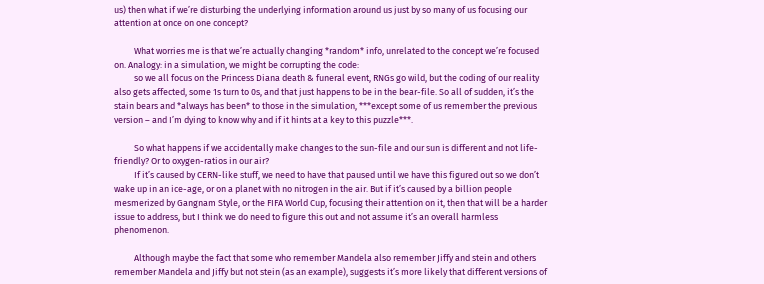us) then what if we’re disturbing the underlying information around us just by so many of us focusing our attention at once on one concept?

          What worries me is that we’re actually changing *random* info, unrelated to the concept we’re focused on. Analogy: in a simulation, we might be corrupting the code:
          so we all focus on the Princess Diana death & funeral event, RNGs go wild, but the coding of our reality also gets affected, some 1s turn to 0s, and that just happens to be in the bear-file. So all of sudden, it’s the stain bears and *always has been* to those in the simulation, ***except some of us remember the previous version – and I’m dying to know why and if it hints at a key to this puzzle***.

          So what happens if we accidentally make changes to the sun-file and our sun is different and not life-friendly? Or to oxygen-ratios in our air?
          If it’s caused by CERN-like stuff, we need to have that paused until we have this figured out so we don’t wake up in an ice-age, or on a planet with no nitrogen in the air. But if it’s caused by a billion people mesmerized by Gangnam Style, or the FIFA World Cup, focusing their attention on it, then that will be a harder issue to address, but I think we do need to figure this out and not assume it’s an overall harmless phenomenon.

          Although maybe the fact that some who remember Mandela also remember Jiffy and stein and others remember Mandela and Jiffy but not stein (as an example), suggests it’s more likely that different versions of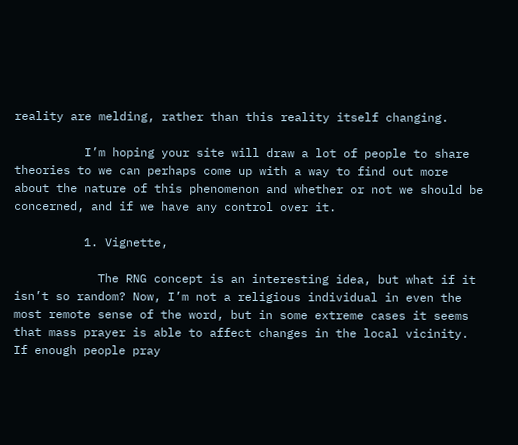reality are melding, rather than this reality itself changing.

          I’m hoping your site will draw a lot of people to share theories to we can perhaps come up with a way to find out more about the nature of this phenomenon and whether or not we should be concerned, and if we have any control over it.

          1. Vignette,

            The RNG concept is an interesting idea, but what if it isn’t so random? Now, I’m not a religious individual in even the most remote sense of the word, but in some extreme cases it seems that mass prayer is able to affect changes in the local vicinity. If enough people pray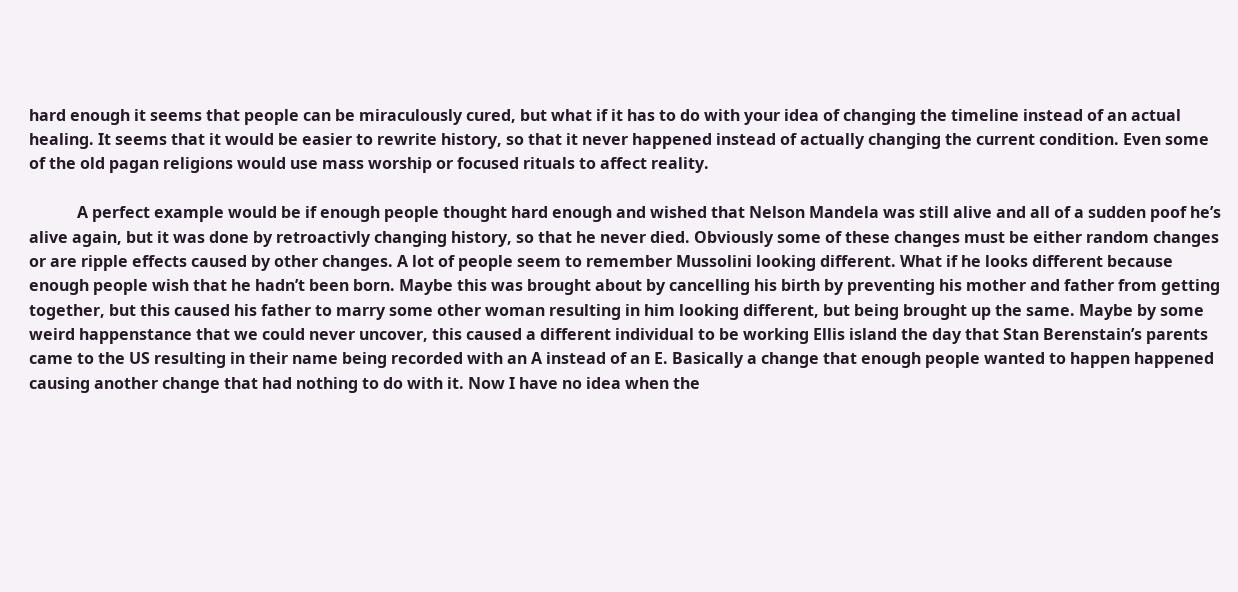hard enough it seems that people can be miraculously cured, but what if it has to do with your idea of changing the timeline instead of an actual healing. It seems that it would be easier to rewrite history, so that it never happened instead of actually changing the current condition. Even some of the old pagan religions would use mass worship or focused rituals to affect reality.

            A perfect example would be if enough people thought hard enough and wished that Nelson Mandela was still alive and all of a sudden poof he’s alive again, but it was done by retroactivly changing history, so that he never died. Obviously some of these changes must be either random changes or are ripple effects caused by other changes. A lot of people seem to remember Mussolini looking different. What if he looks different because enough people wish that he hadn’t been born. Maybe this was brought about by cancelling his birth by preventing his mother and father from getting together, but this caused his father to marry some other woman resulting in him looking different, but being brought up the same. Maybe by some weird happenstance that we could never uncover, this caused a different individual to be working Ellis island the day that Stan Berenstain’s parents came to the US resulting in their name being recorded with an A instead of an E. Basically a change that enough people wanted to happen happened causing another change that had nothing to do with it. Now I have no idea when the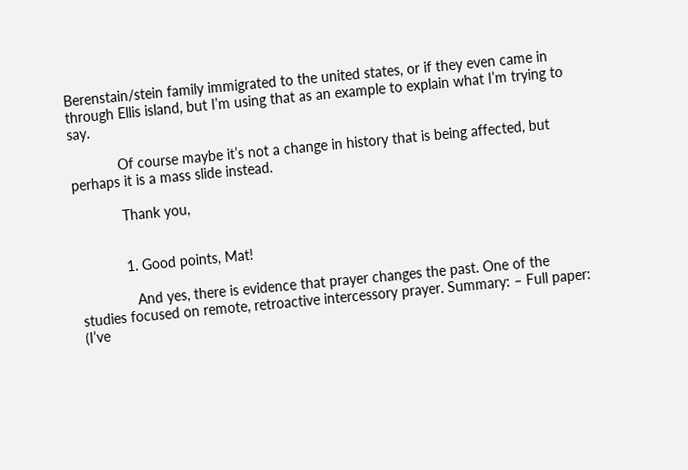Berenstain/stein family immigrated to the united states, or if they even came in through Ellis island, but I’m using that as an example to explain what I’m trying to say.

            Of course maybe it’s not a change in history that is being affected, but perhaps it is a mass slide instead.

            Thank you,


            1. Good points, Mat!

              And yes, there is evidence that prayer changes the past. One of the studies focused on remote, retroactive intercessory prayer. Summary: – Full paper: (I’ve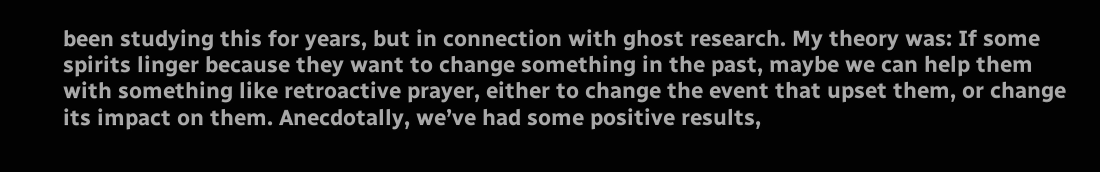been studying this for years, but in connection with ghost research. My theory was: If some spirits linger because they want to change something in the past, maybe we can help them with something like retroactive prayer, either to change the event that upset them, or change its impact on them. Anecdotally, we’ve had some positive results,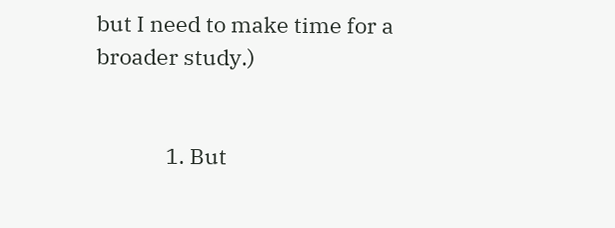but I need to make time for a broader study.)


              1. But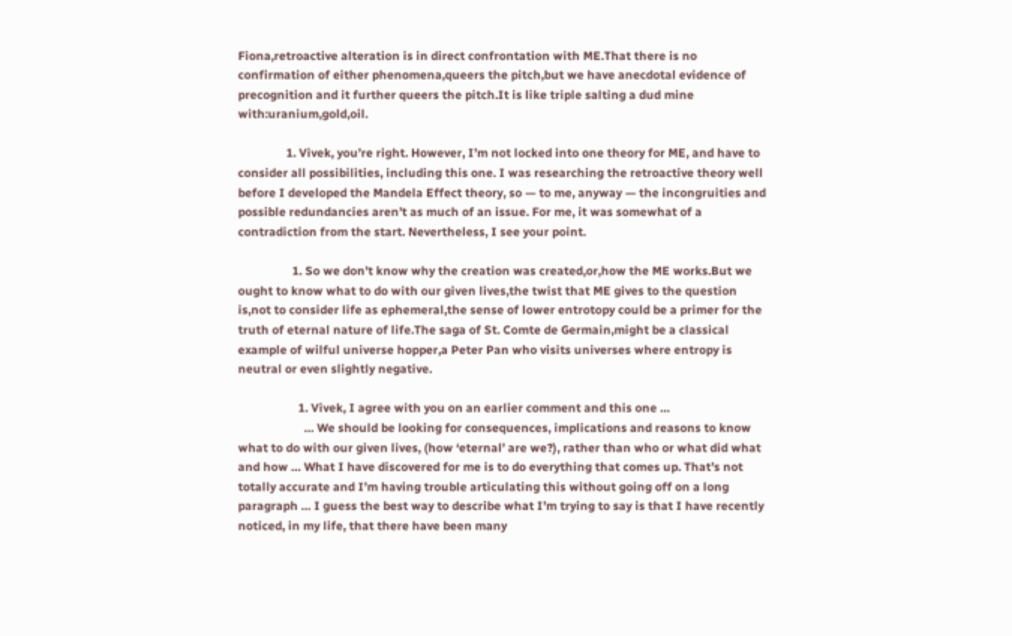Fiona,retroactive alteration is in direct confrontation with ME.That there is no confirmation of either phenomena,queers the pitch,but we have anecdotal evidence of precognition and it further queers the pitch.It is like triple salting a dud mine with:uranium,gold,oil.

                1. Vivek, you’re right. However, I’m not locked into one theory for ME, and have to consider all possibilities, including this one. I was researching the retroactive theory well before I developed the Mandela Effect theory, so — to me, anyway — the incongruities and possible redundancies aren’t as much of an issue. For me, it was somewhat of a contradiction from the start. Nevertheless, I see your point.

                  1. So we don’t know why the creation was created,or,how the ME works.But we ought to know what to do with our given lives,the twist that ME gives to the question is,not to consider life as ephemeral,the sense of lower entrotopy could be a primer for the truth of eternal nature of life.The saga of St. Comte de Germain,might be a classical example of wilful universe hopper,a Peter Pan who visits universes where entropy is neutral or even slightly negative.

                    1. Vivek, I agree with you on an earlier comment and this one …
                      … We should be looking for consequences, implications and reasons to know what to do with our given lives, (how ‘eternal’ are we?), rather than who or what did what and how … What I have discovered for me is to do everything that comes up. That’s not totally accurate and I’m having trouble articulating this without going off on a long paragraph … I guess the best way to describe what I’m trying to say is that I have recently noticed, in my life, that there have been many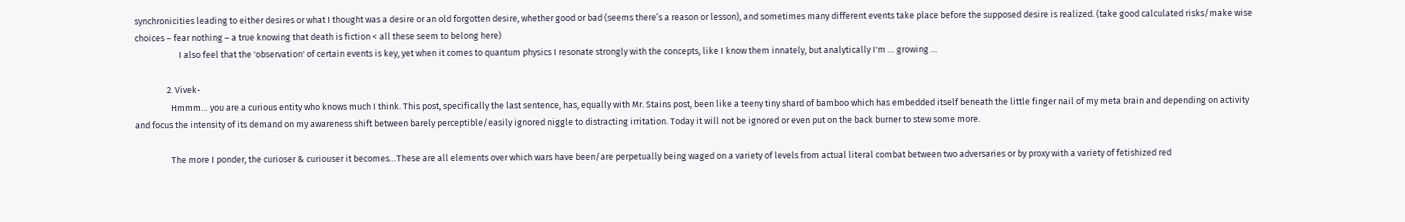synchronicities leading to either desires or what I thought was a desire or an old forgotten desire, whether good or bad (seems there’s a reason or lesson), and sometimes many different events take place before the supposed desire is realized. (take good calculated risks/make wise choices – fear nothing – a true knowing that death is fiction < all these seem to belong here)
                      I also feel that the 'observation' of certain events is key, yet when it comes to quantum physics I resonate strongly with the concepts, like I know them innately, but analytically I'm … growing …

                2. Vivek-
                  Hmmm… you are a curious entity who knows much I think. This post, specifically the last sentence, has, equally with Mr. Stains post, been like a teeny tiny shard of bamboo which has embedded itself beneath the little finger nail of my meta brain and depending on activity and focus the intensity of its demand on my awareness shift between barely perceptible/easily ignored niggle to distracting irritation. Today it will not be ignored or even put on the back burner to stew some more.

                  The more I ponder, the curioser & curiouser it becomes…These are all elements over which wars have been/are perpetually being waged on a variety of levels from actual literal combat between two adversaries or by proxy with a variety of fetishized red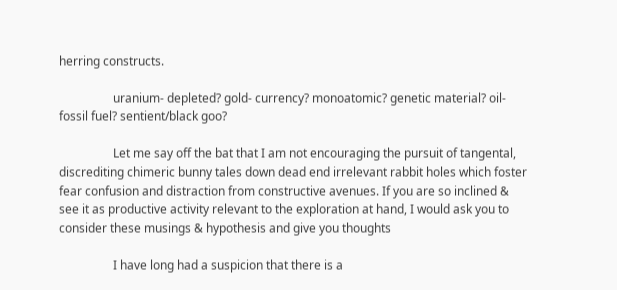herring constructs.

                  uranium- depleted? gold- currency? monoatomic? genetic material? oil- fossil fuel? sentient/black goo?

                  Let me say off the bat that I am not encouraging the pursuit of tangental, discrediting chimeric bunny tales down dead end irrelevant rabbit holes which foster fear confusion and distraction from constructive avenues. If you are so inclined & see it as productive activity relevant to the exploration at hand, I would ask you to consider these musings & hypothesis and give you thoughts

                  I have long had a suspicion that there is a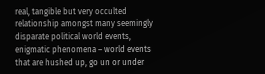real, tangible but very occulted relationship amongst many seemingly disparate political world events, enigmatic phenomena – world events that are hushed up, go un or under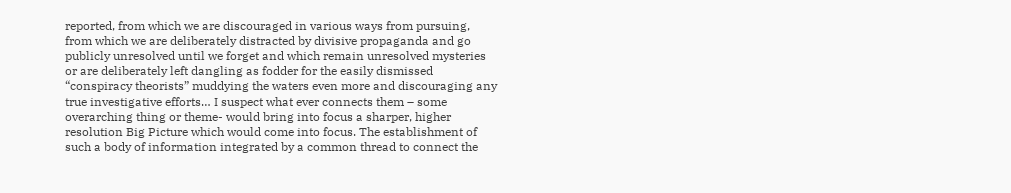reported, from which we are discouraged in various ways from pursuing, from which we are deliberately distracted by divisive propaganda and go publicly unresolved until we forget and which remain unresolved mysteries or are deliberately left dangling as fodder for the easily dismissed “conspiracy theorists” muddying the waters even more and discouraging any true investigative efforts… I suspect what ever connects them – some overarching thing or theme- would bring into focus a sharper, higher resolution Big Picture which would come into focus. The establishment of such a body of information integrated by a common thread to connect the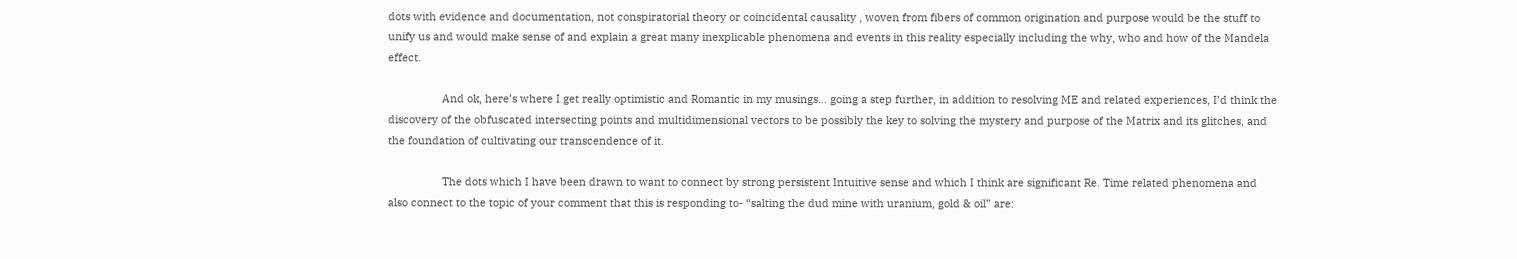dots with evidence and documentation, not conspiratorial theory or coincidental causality , woven from fibers of common origination and purpose would be the stuff to unify us and would make sense of and explain a great many inexplicable phenomena and events in this reality especially including the why, who and how of the Mandela effect.

                  And ok, here’s where I get really optimistic and Romantic in my musings… going a step further, in addition to resolving ME and related experiences, I’d think the discovery of the obfuscated intersecting points and multidimensional vectors to be possibly the key to solving the mystery and purpose of the Matrix and its glitches, and the foundation of cultivating our transcendence of it.

                  The dots which I have been drawn to want to connect by strong persistent Intuitive sense and which I think are significant Re. Time related phenomena and also connect to the topic of your comment that this is responding to- “salting the dud mine with uranium, gold & oil” are: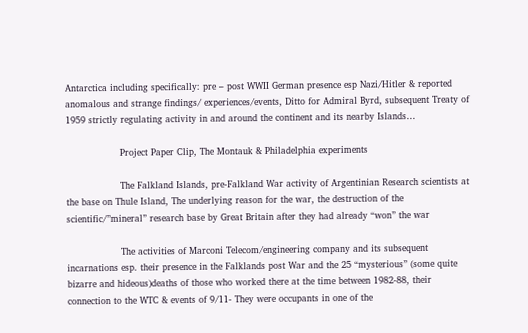Antarctica including specifically: pre – post WWII German presence esp Nazi/Hitler & reported anomalous and strange findings/ experiences/events, Ditto for Admiral Byrd, subsequent Treaty of 1959 strictly regulating activity in and around the continent and its nearby Islands…

                  Project Paper Clip, The Montauk & Philadelphia experiments

                  The Falkland Islands, pre-Falkland War activity of Argentinian Research scientists at the base on Thule Island, The underlying reason for the war, the destruction of the scientific/”mineral” research base by Great Britain after they had already “won” the war

                  The activities of Marconi Telecom/engineering company and its subsequent incarnations esp. their presence in the Falklands post War and the 25 “mysterious” (some quite bizarre and hideous)deaths of those who worked there at the time between 1982-88, their connection to the WTC & events of 9/11- They were occupants in one of the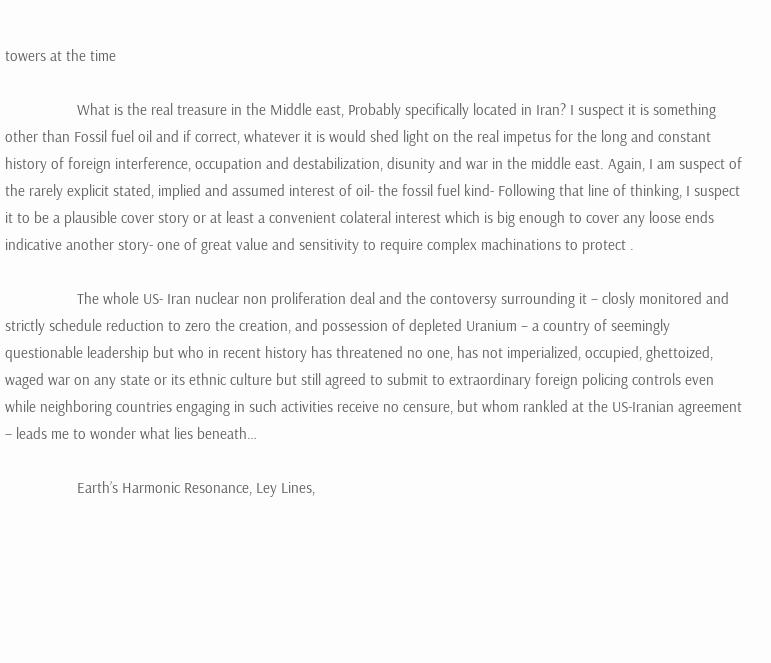towers at the time

                  What is the real treasure in the Middle east, Probably specifically located in Iran? I suspect it is something other than Fossil fuel oil and if correct, whatever it is would shed light on the real impetus for the long and constant history of foreign interference, occupation and destabilization, disunity and war in the middle east. Again, I am suspect of the rarely explicit stated, implied and assumed interest of oil- the fossil fuel kind- Following that line of thinking, I suspect it to be a plausible cover story or at least a convenient colateral interest which is big enough to cover any loose ends indicative another story- one of great value and sensitivity to require complex machinations to protect .

                  The whole US- Iran nuclear non proliferation deal and the contoversy surrounding it – closly monitored and strictly schedule reduction to zero the creation, and possession of depleted Uranium – a country of seemingly questionable leadership but who in recent history has threatened no one, has not imperialized, occupied, ghettoized, waged war on any state or its ethnic culture but still agreed to submit to extraordinary foreign policing controls even while neighboring countries engaging in such activities receive no censure, but whom rankled at the US-Iranian agreement – leads me to wonder what lies beneath…

                  Earth’s Harmonic Resonance, Ley Lines,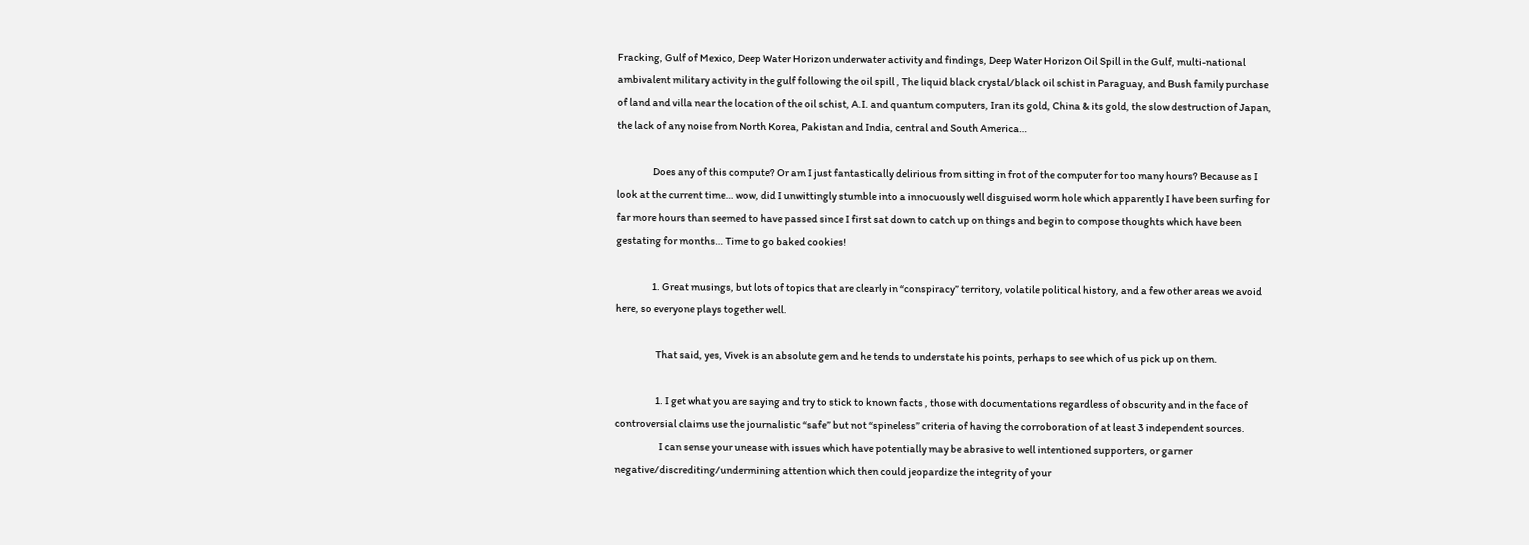Fracking, Gulf of Mexico, Deep Water Horizon underwater activity and findings, Deep Water Horizon Oil Spill in the Gulf, multi-national ambivalent military activity in the gulf following the oil spill , The liquid black crystal/black oil schist in Paraguay, and Bush family purchase of land and villa near the location of the oil schist, A.I. and quantum computers, Iran its gold, China & its gold, the slow destruction of Japan, the lack of any noise from North Korea, Pakistan and India, central and South America…

                  Does any of this compute? Or am I just fantastically delirious from sitting in frot of the computer for too many hours? Because as I look at the current time… wow, did I unwittingly stumble into a innocuously well disguised worm hole which apparently I have been surfing for far more hours than seemed to have passed since I first sat down to catch up on things and begin to compose thoughts which have been gestating for months… Time to go baked cookies!

                  1. Great musings, but lots of topics that are clearly in “conspiracy” territory, volatile political history, and a few other areas we avoid here, so everyone plays together well.

                    That said, yes, Vivek is an absolute gem and he tends to understate his points, perhaps to see which of us pick up on them.

                    1. I get what you are saying and try to stick to known facts , those with documentations regardless of obscurity and in the face of controversial claims use the journalistic “safe” but not “spineless” criteria of having the corroboration of at least 3 independent sources.
                      I can sense your unease with issues which have potentially may be abrasive to well intentioned supporters, or garner negative/discrediting/undermining attention which then could jeopardize the integrity of your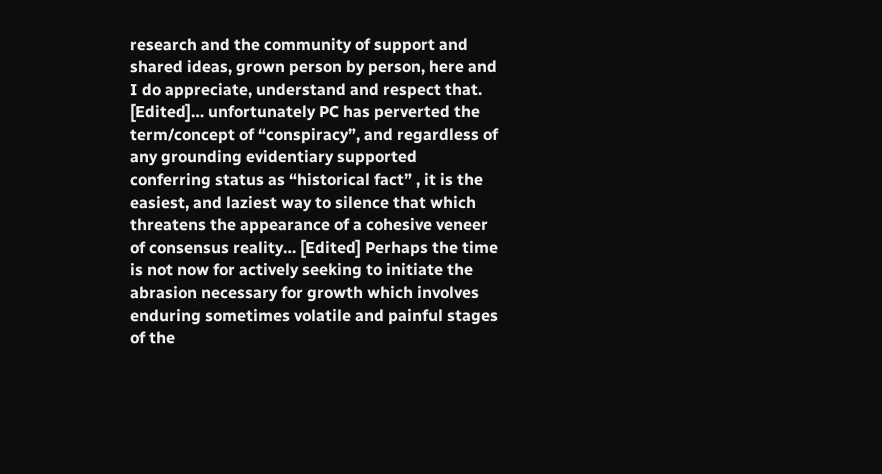research and the community of support and shared ideas, grown person by person, here and I do appreciate, understand and respect that. [Edited]… unfortunately PC has perverted the term/concept of “conspiracy”, and regardless of any grounding evidentiary supported conferring status as “historical fact” , it is the easiest, and laziest way to silence that which threatens the appearance of a cohesive veneer of consensus reality… [Edited] Perhaps the time is not now for actively seeking to initiate the abrasion necessary for growth which involves enduring sometimes volatile and painful stages of the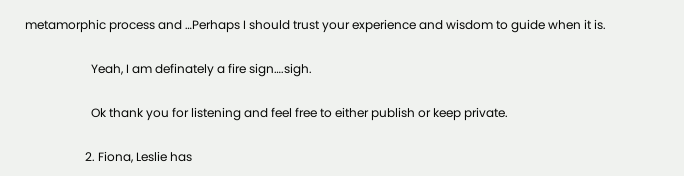metamorphic process and …Perhaps I should trust your experience and wisdom to guide when it is.

                      Yeah, I am definately a fire sign….sigh.

                      Ok thank you for listening and feel free to either publish or keep private.

                    2. Fiona, Leslie has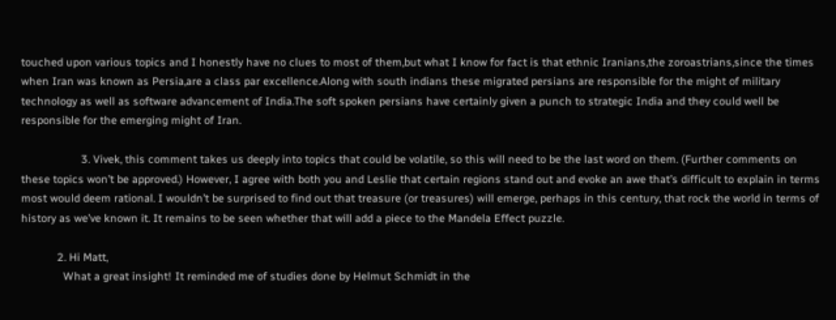touched upon various topics and I honestly have no clues to most of them,but what I know for fact is that ethnic Iranians,the zoroastrians,since the times when Iran was known as Persia,are a class par excellence.Along with south indians these migrated persians are responsible for the might of military technology as well as software advancement of India.The soft spoken persians have certainly given a punch to strategic India and they could well be responsible for the emerging might of Iran.

                    3. Vivek, this comment takes us deeply into topics that could be volatile, so this will need to be the last word on them. (Further comments on these topics won’t be approved.) However, I agree with both you and Leslie that certain regions stand out and evoke an awe that’s difficult to explain in terms most would deem rational. I wouldn’t be surprised to find out that treasure (or treasures) will emerge, perhaps in this century, that rock the world in terms of history as we’ve known it. It remains to be seen whether that will add a piece to the Mandela Effect puzzle.

            2. Hi Matt,
              What a great insight! It reminded me of studies done by Helmut Schmidt in the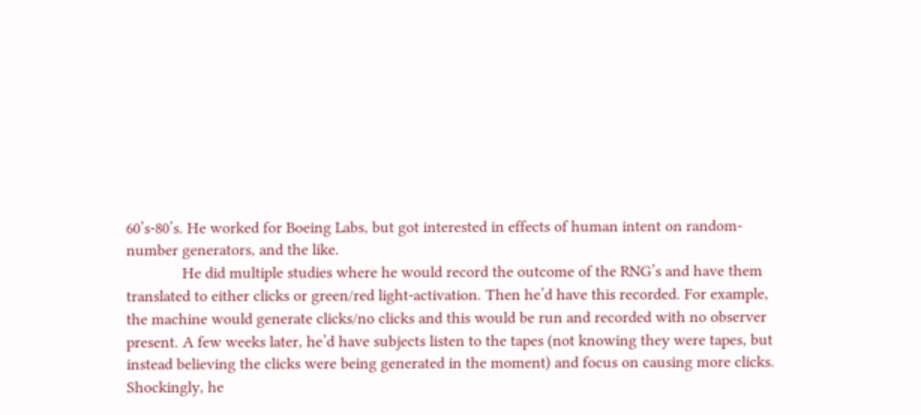60’s-80’s. He worked for Boeing Labs, but got interested in effects of human intent on random-number generators, and the like.
              He did multiple studies where he would record the outcome of the RNG’s and have them translated to either clicks or green/red light-activation. Then he’d have this recorded. For example, the machine would generate clicks/no clicks and this would be run and recorded with no observer present. A few weeks later, he’d have subjects listen to the tapes (not knowing they were tapes, but instead believing the clicks were being generated in the moment) and focus on causing more clicks. Shockingly, he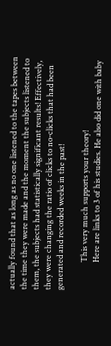actually found that as long as no one listened to the tapes between the time they were made and the moment the subjects listened to them, the subjects had statistically significant results! Effectively, they were changing the ratio of clicks to no-clicks that had been generated and recorded weeks in the past!

              This very much supports your theory!
              Here are links to 3 of his studies. He also did one with baby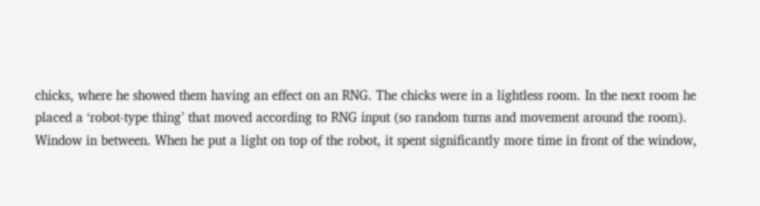chicks, where he showed them having an effect on an RNG. The chicks were in a lightless room. In the next room he placed a ‘robot-type thing’ that moved according to RNG input (so random turns and movement around the room). Window in between. When he put a light on top of the robot, it spent significantly more time in front of the window,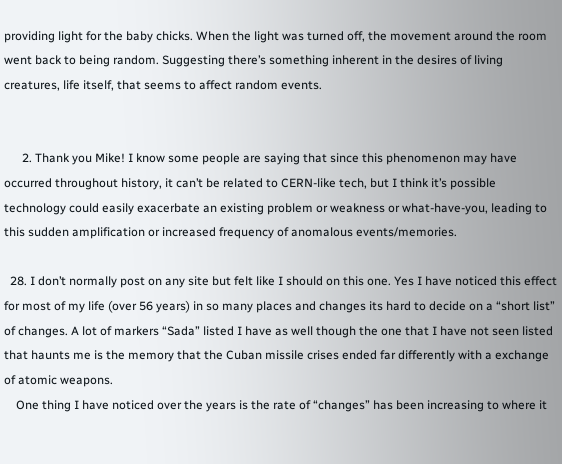providing light for the baby chicks. When the light was turned off, the movement around the room went back to being random. Suggesting there’s something inherent in the desires of living creatures, life itself, that seems to affect random events.


      2. Thank you Mike! I know some people are saying that since this phenomenon may have occurred throughout history, it can’t be related to CERN-like tech, but I think it’s possible technology could easily exacerbate an existing problem or weakness or what-have-you, leading to this sudden amplification or increased frequency of anomalous events/memories.

  28. I don’t normally post on any site but felt like I should on this one. Yes I have noticed this effect for most of my life (over 56 years) in so many places and changes its hard to decide on a “short list” of changes. A lot of markers “Sada” listed I have as well though the one that I have not seen listed that haunts me is the memory that the Cuban missile crises ended far differently with a exchange of atomic weapons.
    One thing I have noticed over the years is the rate of “changes” has been increasing to where it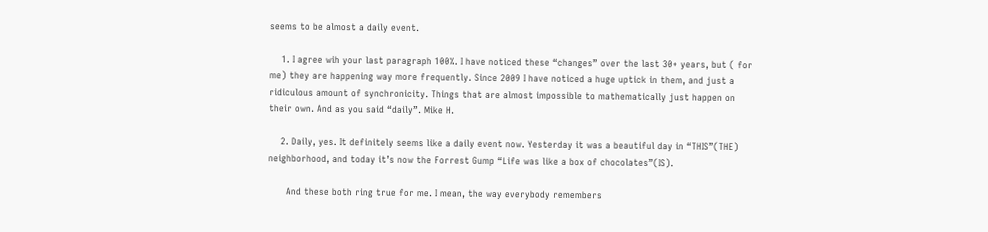seems to be almost a daily event.

    1. I agree wih your last paragraph 100%. I have noticed these “changes” over the last 30+ years, but ( for me) they are happening way more frequently. Since 2009 I have noticed a huge uptick in them, and just a ridiculous amount of synchronicity. Things that are almost impossible to mathematically just happen on their own. And as you said “daily”. Mike H.

    2. Daily, yes. It definitely seems like a daily event now. Yesterday it was a beautiful day in “THIS”(THE) neighborhood, and today it’s now the Forrest Gump “Life was like a box of chocolates”(IS).

      And these both ring true for me. I mean, the way everybody remembers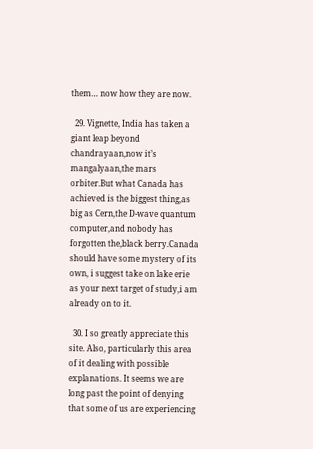them… now how they are now.

  29. Vignette, India has taken a giant leap beyond chandrayaan,now it’s mangalyaan,the mars orbiter.But what Canada has achieved is the biggest thing,as big as Cern,the D-wave quantum computer,and nobody has forgotten the,black berry.Canada should have some mystery of its own, i suggest take on lake erie as your next target of study,i am already on to it.

  30. I so greatly appreciate this site. Also, particularly this area of it dealing with possible explanations. It seems we are long past the point of denying that some of us are experiencing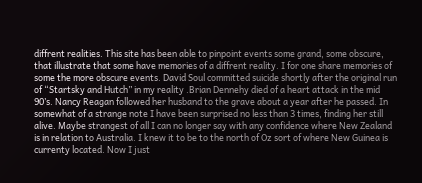diffrent realities. This site has been able to pinpoint events some grand, some obscure, that illustrate that some have memories of a diffrent reality. I for one share memories of some the more obscure events. David Soul committed suicide shortly after the original run of “Startsky and Hutch” in my reality .Brian Dennehy died of a heart attack in the mid 90’s. Nancy Reagan followed her husband to the grave about a year after he passed. In somewhat of a strange note I have been surprised no less than 3 times, finding her still alive. Maybe strangest of all I can no longer say with any confidence where New Zealand is in relation to Australia. I knew it to be to the north of Oz sort of where New Guinea is currenty located. Now I just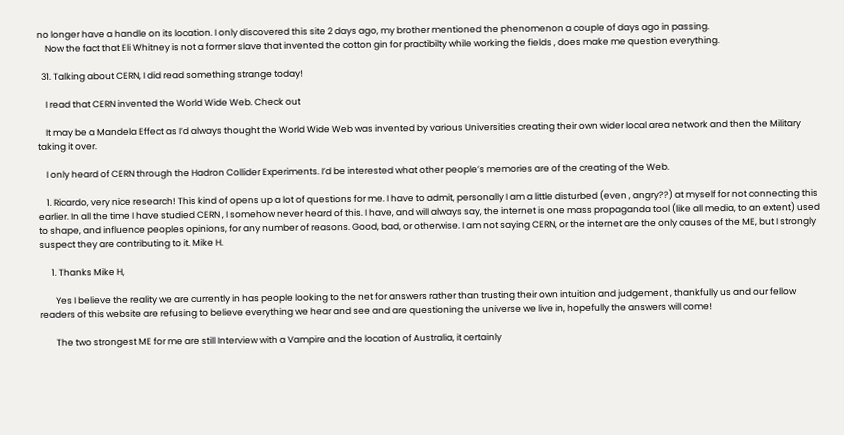no longer have a handle on its location. I only discovered this site 2 days ago, my brother mentioned the phenomenon a couple of days ago in passing.
    Now the fact that Eli Whitney is not a former slave that invented the cotton gin for practibilty while working the fields , does make me question everything.

  31. Talking about CERN, I did read something strange today!

    I read that CERN invented the World Wide Web. Check out

    It may be a Mandela Effect as I’d always thought the World Wide Web was invented by various Universities creating their own wider local area network and then the Military taking it over.

    I only heard of CERN through the Hadron Collider Experiments. I’d be interested what other people’s memories are of the creating of the Web.

    1. Ricardo, very nice research! This kind of opens up a lot of questions for me. I have to admit, personally I am a little disturbed (even , angry??) at myself for not connecting this earlier. In all the time I have studied CERN , I somehow never heard of this. I have, and will always say, the internet is one mass propaganda tool (like all media, to an extent) used to shape, and influence peoples opinions, for any number of reasons. Good, bad, or otherwise. I am not saying CERN, or the internet are the only causes of the ME, but I strongly suspect they are contributing to it. Mike H.

      1. Thanks Mike H,

        Yes I believe the reality we are currently in has people looking to the net for answers rather than trusting their own intuition and judgement , thankfully us and our fellow readers of this website are refusing to believe everything we hear and see and are questioning the universe we live in, hopefully the answers will come!

        The two strongest ME for me are still Interview with a Vampire and the location of Australia, it certainly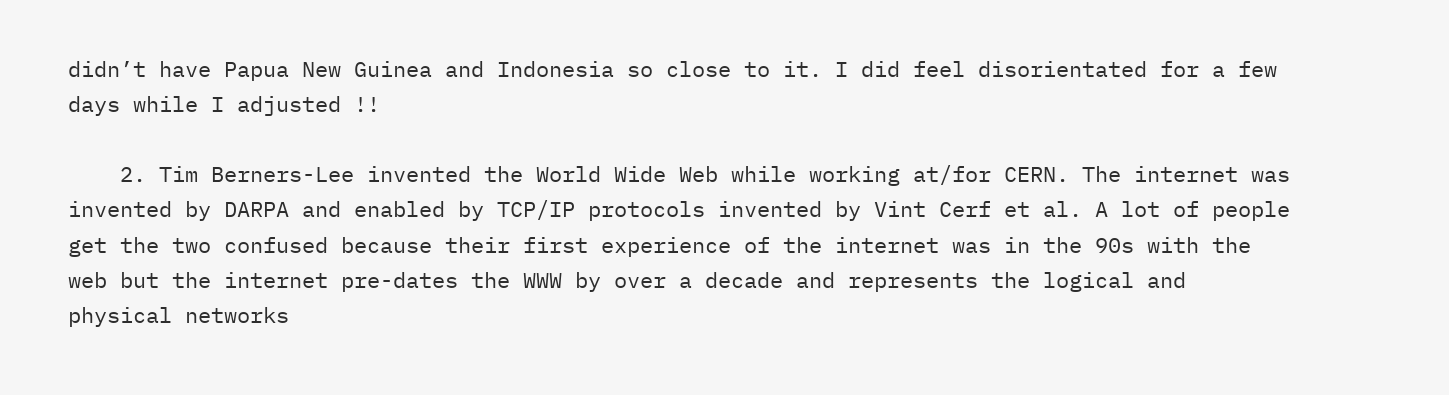didn’t have Papua New Guinea and Indonesia so close to it. I did feel disorientated for a few days while I adjusted !!

    2. Tim Berners-Lee invented the World Wide Web while working at/for CERN. The internet was invented by DARPA and enabled by TCP/IP protocols invented by Vint Cerf et al. A lot of people get the two confused because their first experience of the internet was in the 90s with the web but the internet pre-dates the WWW by over a decade and represents the logical and physical networks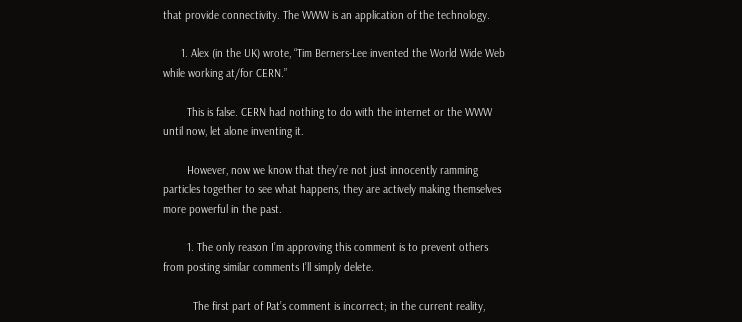that provide connectivity. The WWW is an application of the technology.

      1. Alex (in the UK) wrote, “Tim Berners-Lee invented the World Wide Web while working at/for CERN.”

        This is false. CERN had nothing to do with the internet or the WWW until now, let alone inventing it.

        However, now we know that they’re not just innocently ramming particles together to see what happens, they are actively making themselves more powerful in the past.

        1. The only reason I’m approving this comment is to prevent others from posting similar comments I’ll simply delete.

          The first part of Pat’s comment is incorrect; in the current reality,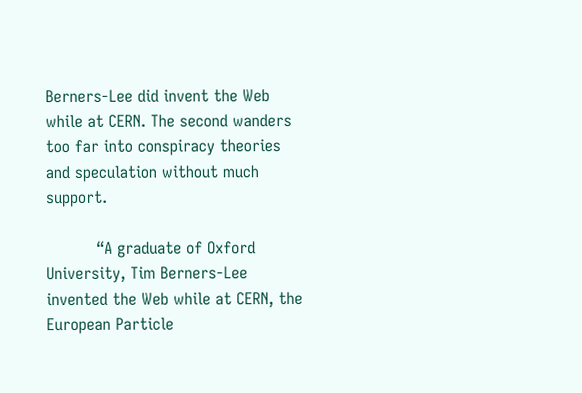Berners-Lee did invent the Web while at CERN. The second wanders too far into conspiracy theories and speculation without much support.

          “A graduate of Oxford University, Tim Berners-Lee invented the Web while at CERN, the European Particle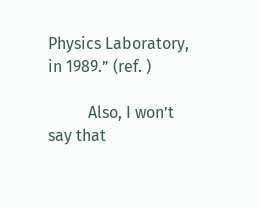Physics Laboratory, in 1989.” (ref. )

          Also, I won’t say that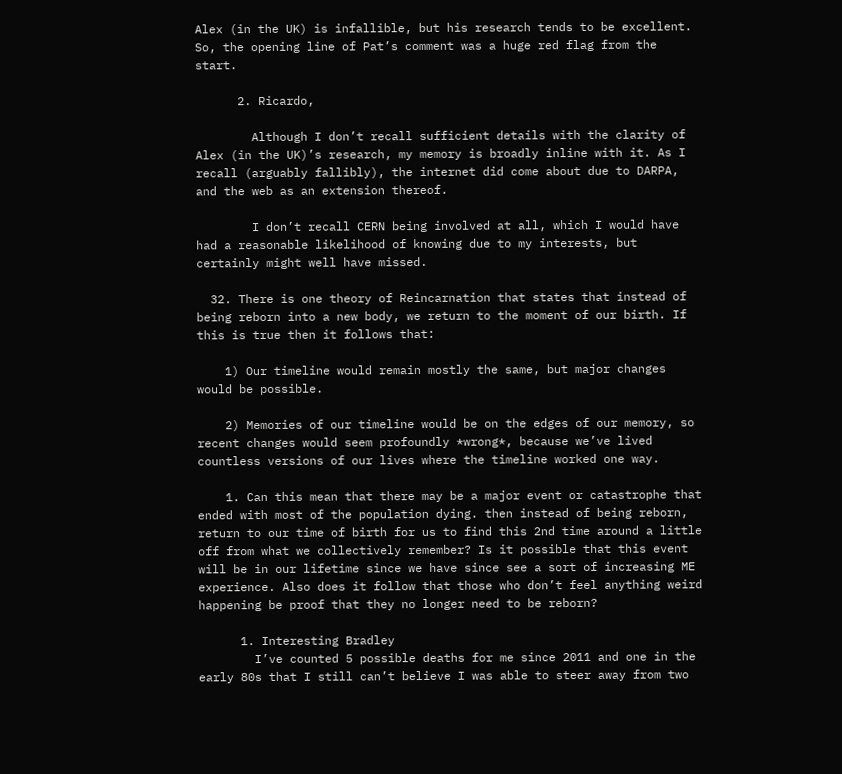Alex (in the UK) is infallible, but his research tends to be excellent. So, the opening line of Pat’s comment was a huge red flag from the start.

      2. Ricardo,

        Although I don’t recall sufficient details with the clarity of Alex (in the UK)’s research, my memory is broadly inline with it. As I recall (arguably fallibly), the internet did come about due to DARPA, and the web as an extension thereof.

        I don’t recall CERN being involved at all, which I would have had a reasonable likelihood of knowing due to my interests, but certainly might well have missed.

  32. There is one theory of Reincarnation that states that instead of being reborn into a new body, we return to the moment of our birth. If this is true then it follows that:

    1) Our timeline would remain mostly the same, but major changes would be possible.

    2) Memories of our timeline would be on the edges of our memory, so recent changes would seem profoundly *wrong*, because we’ve lived countless versions of our lives where the timeline worked one way.

    1. Can this mean that there may be a major event or catastrophe that ended with most of the population dying. then instead of being reborn, return to our time of birth for us to find this 2nd time around a little off from what we collectively remember? Is it possible that this event will be in our lifetime since we have since see a sort of increasing ME experience. Also does it follow that those who don’t feel anything weird happening be proof that they no longer need to be reborn?

      1. Interesting Bradley
        I’ve counted 5 possible deaths for me since 2011 and one in the early 80s that I still can’t believe I was able to steer away from two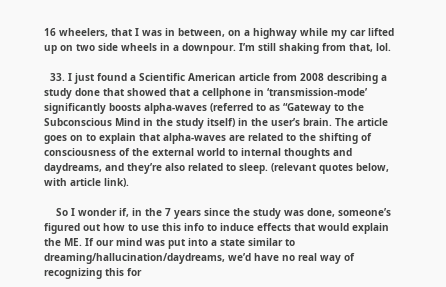16 wheelers, that I was in between, on a highway while my car lifted up on two side wheels in a downpour. I’m still shaking from that, lol.

  33. I just found a Scientific American article from 2008 describing a study done that showed that a cellphone in ‘transmission-mode’ significantly boosts alpha-waves (referred to as “Gateway to the Subconscious Mind in the study itself) in the user’s brain. The article goes on to explain that alpha-waves are related to the shifting of consciousness of the external world to internal thoughts and daydreams, and they’re also related to sleep. (relevant quotes below, with article link).

    So I wonder if, in the 7 years since the study was done, someone’s figured out how to use this info to induce effects that would explain the ME. If our mind was put into a state similar to dreaming/hallucination/daydreams, we’d have no real way of recognizing this for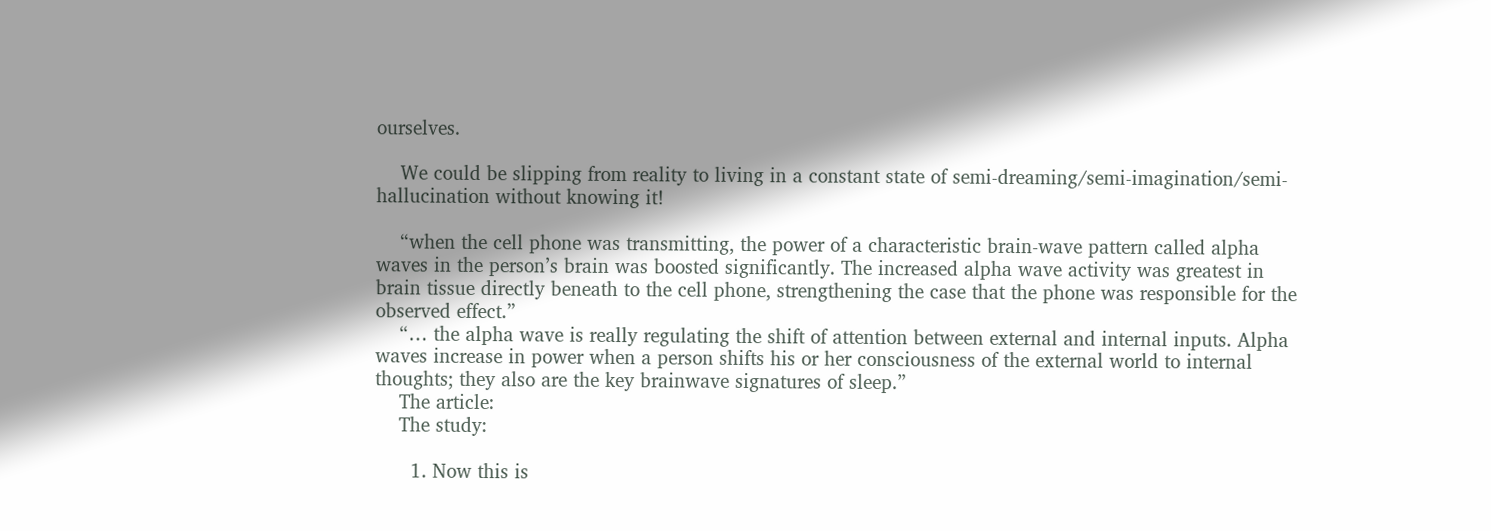ourselves.

    We could be slipping from reality to living in a constant state of semi-dreaming/semi-imagination/semi-hallucination without knowing it!

    “when the cell phone was transmitting, the power of a characteristic brain-wave pattern called alpha waves in the person’s brain was boosted significantly. The increased alpha wave activity was greatest in brain tissue directly beneath to the cell phone, strengthening the case that the phone was responsible for the observed effect.”
    “… the alpha wave is really regulating the shift of attention between external and internal inputs. Alpha waves increase in power when a person shifts his or her consciousness of the external world to internal thoughts; they also are the key brainwave signatures of sleep.”
    The article:
    The study:

      1. Now this is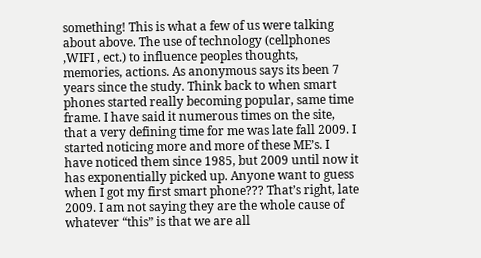something! This is what a few of us were talking about above. The use of technology (cellphones ,WIFI , ect.) to influence peoples thoughts, memories, actions. As anonymous says its been 7 years since the study. Think back to when smart phones started really becoming popular, same time frame. I have said it numerous times on the site, that a very defining time for me was late fall 2009. I started noticing more and more of these ME’s. I have noticed them since 1985, but 2009 until now it has exponentially picked up. Anyone want to guess when I got my first smart phone??? That’s right, late 2009. I am not saying they are the whole cause of whatever “this” is that we are all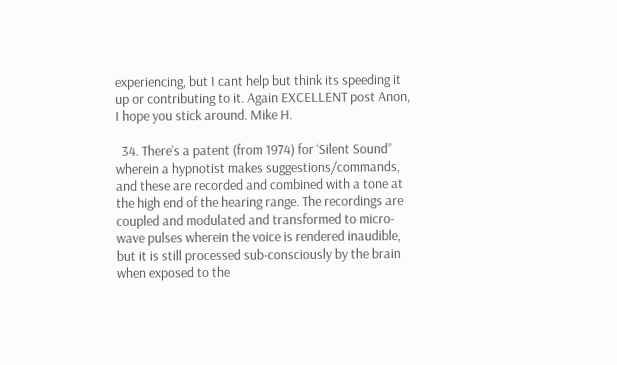experiencing, but I cant help but think its speeding it up or contributing to it. Again EXCELLENT post Anon, I hope you stick around. Mike H.

  34. There’s a patent (from 1974) for ‘Silent Sound” wherein a hypnotist makes suggestions/commands, and these are recorded and combined with a tone at the high end of the hearing range. The recordings are coupled and modulated and transformed to micro-wave pulses wherein the voice is rendered inaudible, but it is still processed sub-consciously by the brain when exposed to the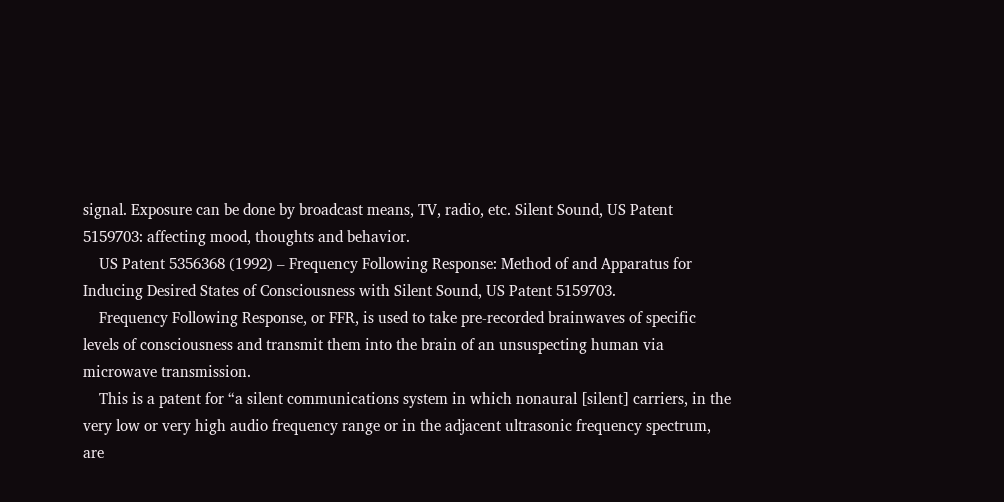signal. Exposure can be done by broadcast means, TV, radio, etc. Silent Sound, US Patent 5159703: affecting mood, thoughts and behavior.
    US Patent 5356368 (1992) – Frequency Following Response: Method of and Apparatus for Inducing Desired States of Consciousness with Silent Sound, US Patent 5159703.
    Frequency Following Response, or FFR, is used to take pre-recorded brainwaves of specific levels of consciousness and transmit them into the brain of an unsuspecting human via microwave transmission.
    This is a patent for “a silent communications system in which nonaural [silent] carriers, in the very low or very high audio frequency range or in the adjacent ultrasonic frequency spectrum, are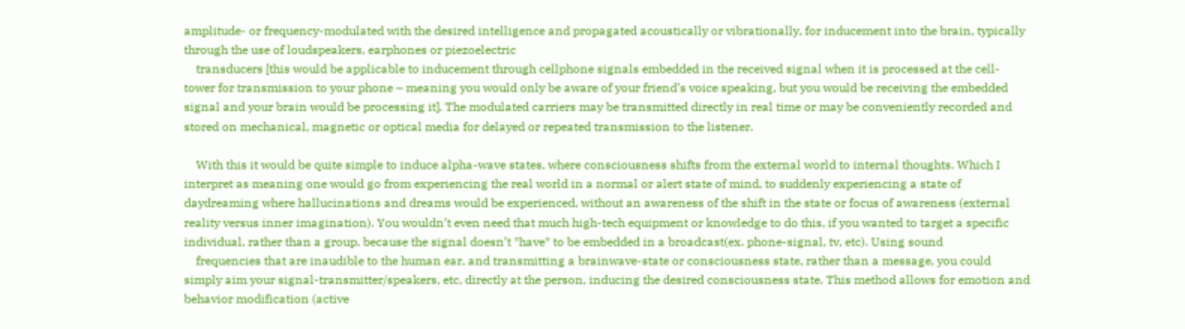amplitude- or frequency-modulated with the desired intelligence and propagated acoustically or vibrationally, for inducement into the brain, typically through the use of loudspeakers, earphones or piezoelectric
    transducers [this would be applicable to inducement through cellphone signals embedded in the received signal when it is processed at the cell-tower for transmission to your phone – meaning you would only be aware of your friend’s voice speaking, but you would be receiving the embedded signal and your brain would be processing it]. The modulated carriers may be transmitted directly in real time or may be conveniently recorded and stored on mechanical, magnetic or optical media for delayed or repeated transmission to the listener.

    With this it would be quite simple to induce alpha-wave states, where consciousness shifts from the external world to internal thoughts. Which I interpret as meaning one would go from experiencing the real world in a normal or alert state of mind, to suddenly experiencing a state of daydreaming where hallucinations and dreams would be experienced, without an awareness of the shift in the state or focus of awareness (external reality versus inner imagination). You wouldn’t even need that much high-tech equipment or knowledge to do this, if you wanted to target a specific individual, rather than a group, because the signal doesn’t *have* to be embedded in a broadcast(ex. phone-signal, tv, etc). Using sound
    frequencies that are inaudible to the human ear, and transmitting a brainwave-state or consciousness state, rather than a message, you could simply aim your signal-transmitter/speakers, etc, directly at the person, inducing the desired consciousness state. This method allows for emotion and behavior modification (active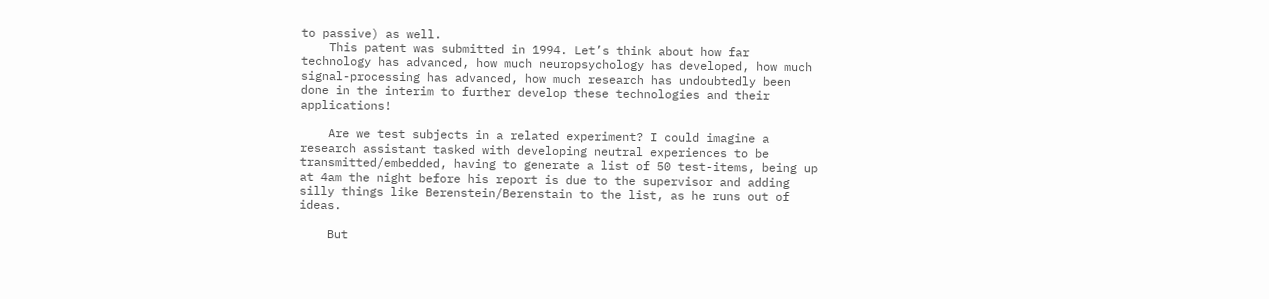to passive) as well.
    This patent was submitted in 1994. Let’s think about how far technology has advanced, how much neuropsychology has developed, how much signal-processing has advanced, how much research has undoubtedly been done in the interim to further develop these technologies and their applications!

    Are we test subjects in a related experiment? I could imagine a research assistant tasked with developing neutral experiences to be transmitted/embedded, having to generate a list of 50 test-items, being up at 4am the night before his report is due to the supervisor and adding silly things like Berenstein/Berenstain to the list, as he runs out of ideas.

    But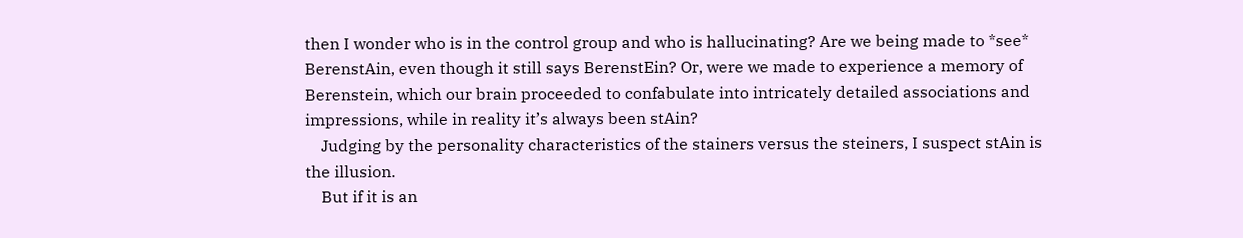then I wonder who is in the control group and who is hallucinating? Are we being made to *see* BerenstAin, even though it still says BerenstEin? Or, were we made to experience a memory of Berenstein, which our brain proceeded to confabulate into intricately detailed associations and impressions, while in reality it’s always been stAin?
    Judging by the personality characteristics of the stainers versus the steiners, I suspect stAin is the illusion.
    But if it is an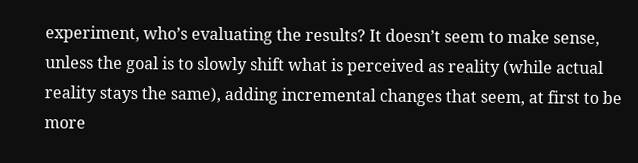experiment, who’s evaluating the results? It doesn’t seem to make sense, unless the goal is to slowly shift what is perceived as reality (while actual reality stays the same), adding incremental changes that seem, at first to be more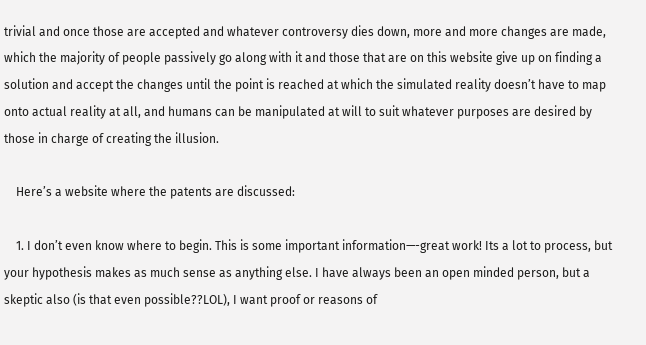trivial and once those are accepted and whatever controversy dies down, more and more changes are made, which the majority of people passively go along with it and those that are on this website give up on finding a solution and accept the changes until the point is reached at which the simulated reality doesn’t have to map onto actual reality at all, and humans can be manipulated at will to suit whatever purposes are desired by those in charge of creating the illusion.

    Here’s a website where the patents are discussed:

    1. I don’t even know where to begin. This is some important information—-great work! Its a lot to process, but your hypothesis makes as much sense as anything else. I have always been an open minded person, but a skeptic also (is that even possible??LOL), I want proof or reasons of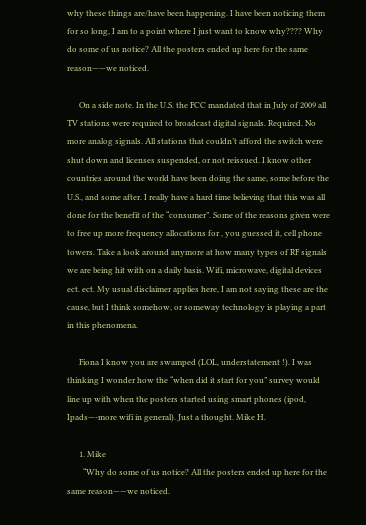why these things are/have been happening. I have been noticing them for so long, I am to a point where I just want to know why???? Why do some of us notice? All the posters ended up here for the same reason——we noticed.

      On a side note. In the U.S. the FCC mandated that in July of 2009 all TV stations were required to broadcast digital signals. Required. No more analog signals. All stations that couldn’t afford the switch were shut down and licenses suspended, or not reissued. I know other countries around the world have been doing the same, some before the U.S., and some after. I really have a hard time believing that this was all done for the benefit of the “consumer”. Some of the reasons given were to free up more frequency allocations for , you guessed it, cell phone towers. Take a look around anymore at how many types of RF signals we are being hit with on a daily basis. Wifi, microwave, digital devices ect. ect. My usual disclaimer applies here, I am not saying these are the cause, but I think somehow, or someway technology is playing a part in this phenomena.

      Fiona I know you are swamped (LOL, understatement !). I was thinking I wonder how the “when did it start for you” survey would line up with when the posters started using smart phones (ipod, Ipads—-more wifi in general). Just a thought. Mike H.

      1. Mike
        “Why do some of us notice? All the posters ended up here for the same reason——we noticed.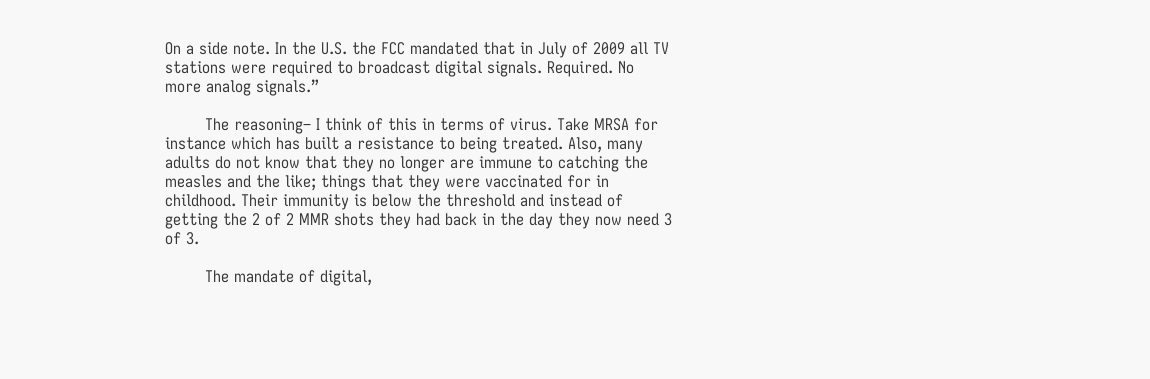On a side note. In the U.S. the FCC mandated that in July of 2009 all TV stations were required to broadcast digital signals. Required. No more analog signals.”

        The reasoning– I think of this in terms of virus. Take MRSA for instance which has built a resistance to being treated. Also, many adults do not know that they no longer are immune to catching the measles and the like; things that they were vaccinated for in childhood. Their immunity is below the threshold and instead of getting the 2 of 2 MMR shots they had back in the day they now need 3 of 3.

        The mandate of digital,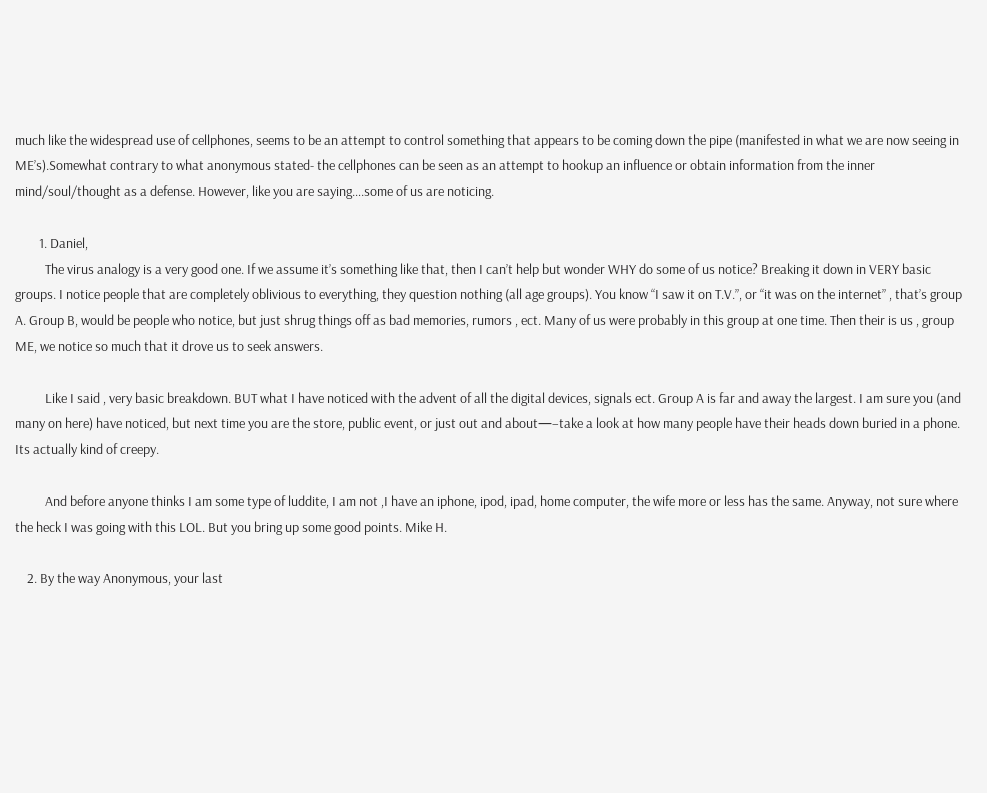much like the widespread use of cellphones, seems to be an attempt to control something that appears to be coming down the pipe (manifested in what we are now seeing in ME’s).Somewhat contrary to what anonymous stated- the cellphones can be seen as an attempt to hookup an influence or obtain information from the inner mind/soul/thought as a defense. However, like you are saying….some of us are noticing.

        1. Daniel,
          The virus analogy is a very good one. If we assume it’s something like that, then I can’t help but wonder WHY do some of us notice? Breaking it down in VERY basic groups. I notice people that are completely oblivious to everything, they question nothing (all age groups). You know “I saw it on T.V.”, or “it was on the internet” , that’s group A. Group B, would be people who notice, but just shrug things off as bad memories, rumors , ect. Many of us were probably in this group at one time. Then their is us , group ME, we notice so much that it drove us to seek answers.

          Like I said , very basic breakdown. BUT what I have noticed with the advent of all the digital devices, signals ect. Group A is far and away the largest. I am sure you (and many on here) have noticed, but next time you are the store, public event, or just out and about—–take a look at how many people have their heads down buried in a phone. Its actually kind of creepy.

          And before anyone thinks I am some type of luddite, I am not ,I have an iphone, ipod, ipad, home computer, the wife more or less has the same. Anyway, not sure where the heck I was going with this LOL. But you bring up some good points. Mike H.

    2. By the way Anonymous, your last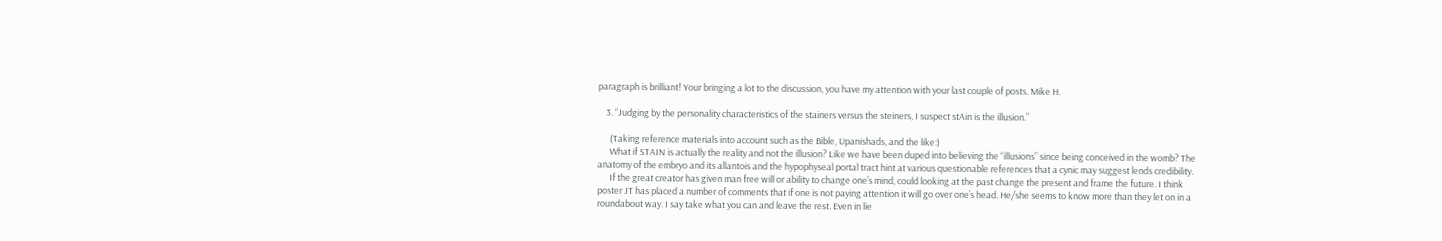paragraph is brilliant! Your bringing a lot to the discussion, you have my attention with your last couple of posts. Mike H.

    3. “Judging by the personality characteristics of the stainers versus the steiners, I suspect stAin is the illusion.”

      (Taking reference materials into account such as the Bible, Upanishads, and the like:)
      What if STAIN is actually the reality and not the illusion? Like we have been duped into believing the “illusions” since being conceived in the womb? The anatomy of the embryo and its allantois and the hypophyseal portal tract hint at various questionable references that a cynic may suggest lends credibility.
      If the great creator has given man free will or ability to change one’s mind, could looking at the past change the present and frame the future. I think poster JT has placed a number of comments that if one is not paying attention it will go over one’s head. He/she seems to know more than they let on in a roundabout way. I say take what you can and leave the rest. Even in lie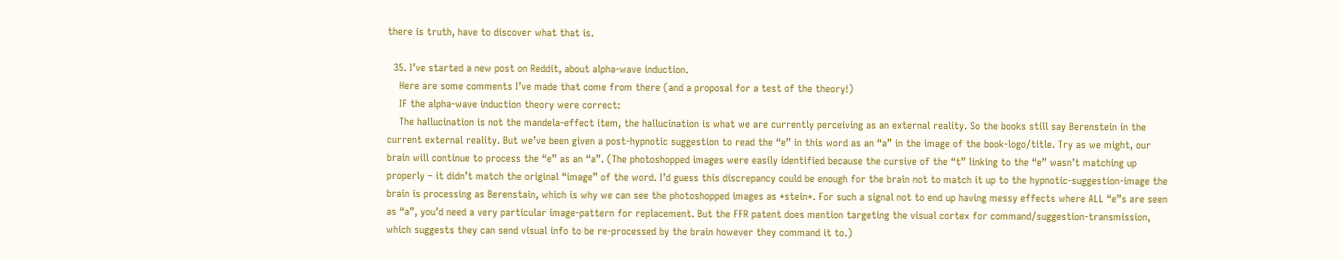there is truth, have to discover what that is.

  35. I’ve started a new post on Reddit, about alpha-wave induction.
    Here are some comments I’ve made that come from there (and a proposal for a test of the theory!)
    IF the alpha-wave induction theory were correct:
    The hallucination is not the mandela-effect item, the hallucination is what we are currently perceiving as an external reality. So the books still say Berenstein in the current external reality. But we’ve been given a post-hypnotic suggestion to read the “e” in this word as an “a” in the image of the book-logo/title. Try as we might, our brain will continue to process the “e” as an “a”. (The photoshopped images were easily identified because the cursive of the “t” linking to the “e” wasn’t matching up properly – it didn’t match the original “image” of the word. I’d guess this discrepancy could be enough for the brain not to match it up to the hypnotic-suggestion-image the brain is processing as Berenstain, which is why we can see the photoshopped images as *stein*. For such a signal not to end up having messy effects where ALL “e”s are seen as “a”, you’d need a very particular image-pattern for replacement. But the FFR patent does mention targeting the visual cortex for command/suggestion-transmission, which suggests they can send visual info to be re-processed by the brain however they command it to.)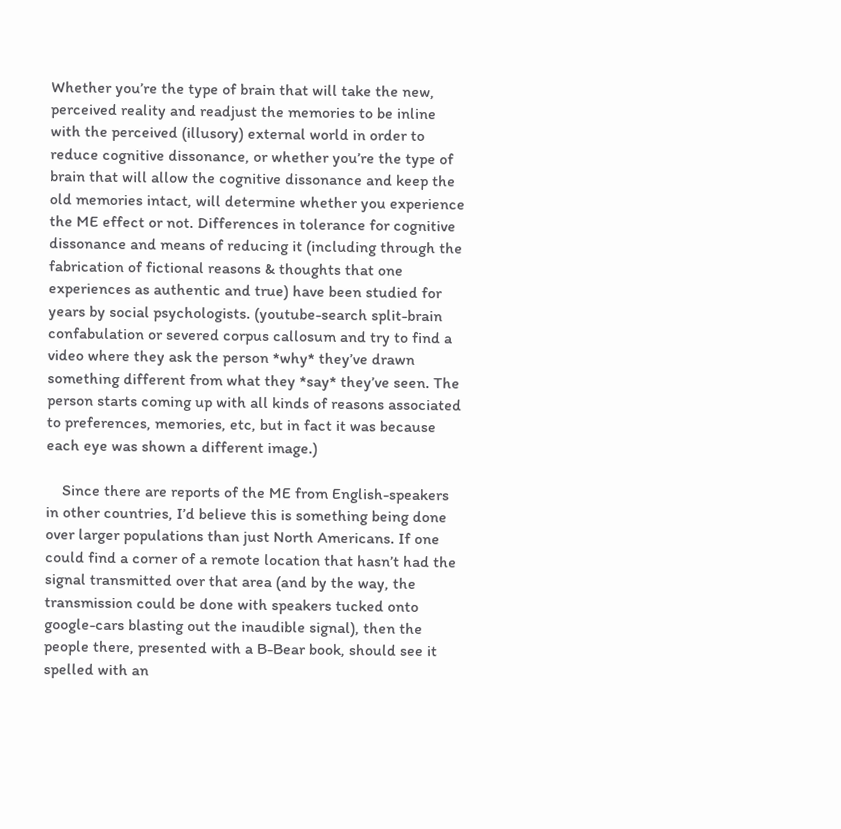Whether you’re the type of brain that will take the new, perceived reality and readjust the memories to be inline with the perceived (illusory) external world in order to reduce cognitive dissonance, or whether you’re the type of brain that will allow the cognitive dissonance and keep the old memories intact, will determine whether you experience the ME effect or not. Differences in tolerance for cognitive dissonance and means of reducing it (including through the fabrication of fictional reasons & thoughts that one experiences as authentic and true) have been studied for years by social psychologists. (youtube-search split-brain confabulation or severed corpus callosum and try to find a video where they ask the person *why* they’ve drawn something different from what they *say* they’ve seen. The person starts coming up with all kinds of reasons associated to preferences, memories, etc, but in fact it was because each eye was shown a different image.)

    Since there are reports of the ME from English-speakers in other countries, I’d believe this is something being done over larger populations than just North Americans. If one could find a corner of a remote location that hasn’t had the signal transmitted over that area (and by the way, the transmission could be done with speakers tucked onto google-cars blasting out the inaudible signal), then the people there, presented with a B-Bear book, should see it spelled with an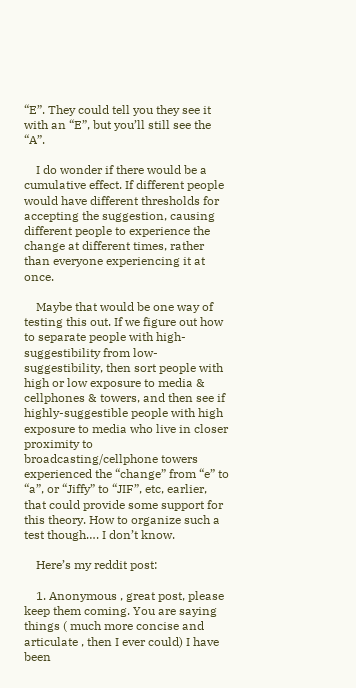“E”. They could tell you they see it with an “E”, but you’ll still see the “A”.

    I do wonder if there would be a cumulative effect. If different people would have different thresholds for accepting the suggestion, causing different people to experience the change at different times, rather than everyone experiencing it at once.

    Maybe that would be one way of testing this out. If we figure out how to separate people with high-suggestibility from low-suggestibility, then sort people with high or low exposure to media & cellphones & towers, and then see if highly-suggestible people with high exposure to media who live in closer proximity to broadcasting/cellphone towers experienced the “change” from “e” to “a”, or “Jiffy” to “JIF”, etc, earlier, that could provide some support for this theory. How to organize such a test though…. I don’t know.

    Here’s my reddit post:

    1. Anonymous , great post, please keep them coming. You are saying things ( much more concise and articulate , then I ever could) I have been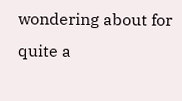wondering about for quite a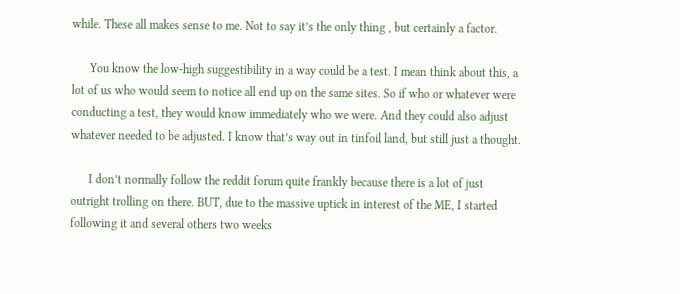while. These all makes sense to me. Not to say it’s the only thing , but certainly a factor.

      You know the low-high suggestibility in a way could be a test. I mean think about this, a lot of us who would seem to notice all end up on the same sites. So if who or whatever were conducting a test, they would know immediately who we were. And they could also adjust whatever needed to be adjusted. I know that’s way out in tinfoil land, but still just a thought.

      I don’t normally follow the reddit forum quite frankly because there is a lot of just outright trolling on there. BUT, due to the massive uptick in interest of the ME, I started following it and several others two weeks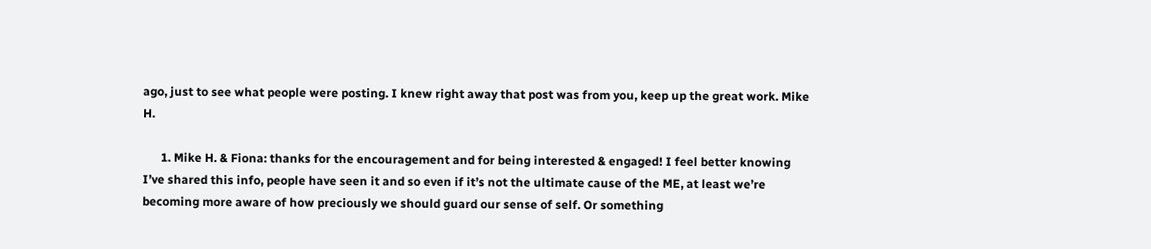ago, just to see what people were posting. I knew right away that post was from you, keep up the great work. Mike H.

      1. Mike H. & Fiona: thanks for the encouragement and for being interested & engaged! I feel better knowing I’ve shared this info, people have seen it and so even if it’s not the ultimate cause of the ME, at least we’re becoming more aware of how preciously we should guard our sense of self. Or something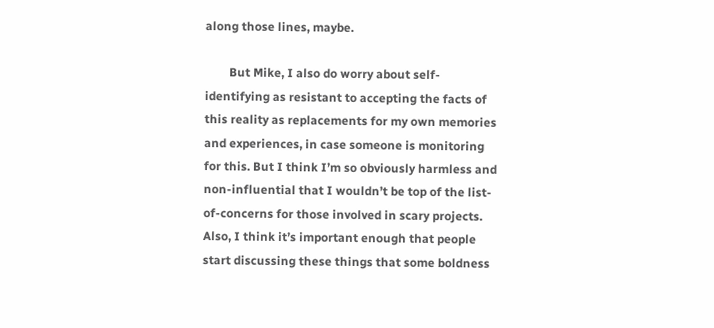along those lines, maybe.

        But Mike, I also do worry about self-identifying as resistant to accepting the facts of this reality as replacements for my own memories and experiences, in case someone is monitoring for this. But I think I’m so obviously harmless and non-influential that I wouldn’t be top of the list-of-concerns for those involved in scary projects. Also, I think it’s important enough that people start discussing these things that some boldness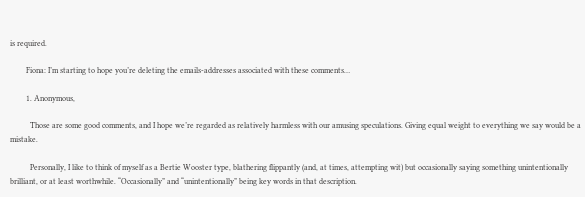is required.

        Fiona: I’m starting to hope you’re deleting the emails-addresses associated with these comments…

        1. Anonymous,

          Those are some good comments, and I hope we’re regarded as relatively harmless with our amusing speculations. Giving equal weight to everything we say would be a mistake.

          Personally, I like to think of myself as a Bertie Wooster type, blathering flippantly (and, at times, attempting wit) but occasionally saying something unintentionally brilliant, or at least worthwhile. “Occasionally” and “unintentionally” being key words in that description.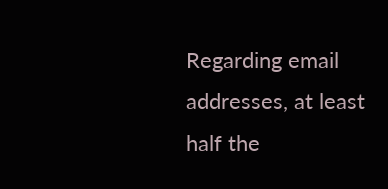Regarding email addresses, at least half the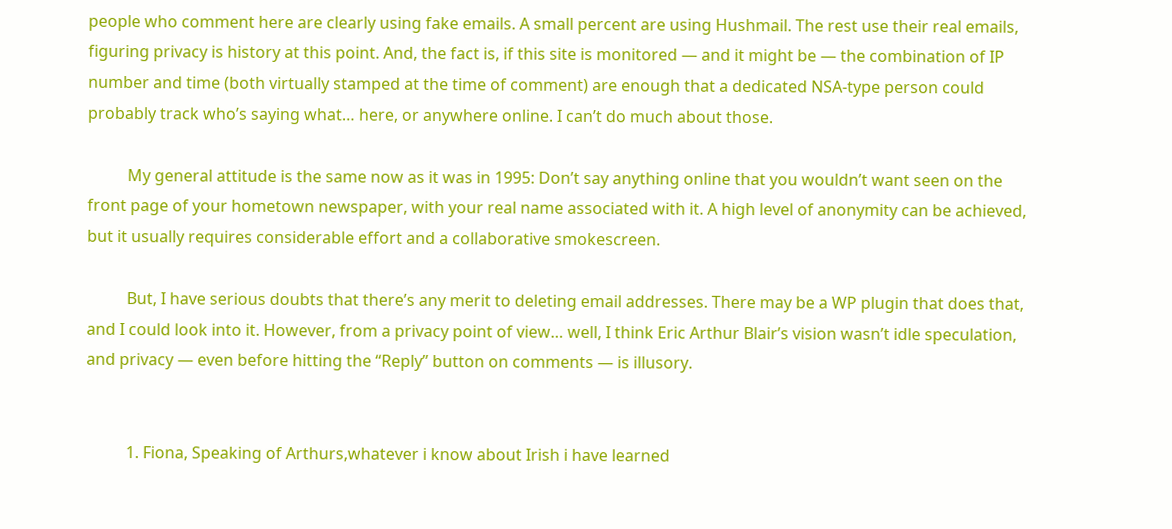people who comment here are clearly using fake emails. A small percent are using Hushmail. The rest use their real emails, figuring privacy is history at this point. And, the fact is, if this site is monitored — and it might be — the combination of IP number and time (both virtually stamped at the time of comment) are enough that a dedicated NSA-type person could probably track who’s saying what… here, or anywhere online. I can’t do much about those.

          My general attitude is the same now as it was in 1995: Don’t say anything online that you wouldn’t want seen on the front page of your hometown newspaper, with your real name associated with it. A high level of anonymity can be achieved, but it usually requires considerable effort and a collaborative smokescreen.

          But, I have serious doubts that there’s any merit to deleting email addresses. There may be a WP plugin that does that, and I could look into it. However, from a privacy point of view… well, I think Eric Arthur Blair’s vision wasn’t idle speculation, and privacy — even before hitting the “Reply” button on comments — is illusory.


          1. Fiona, Speaking of Arthurs,whatever i know about Irish i have learned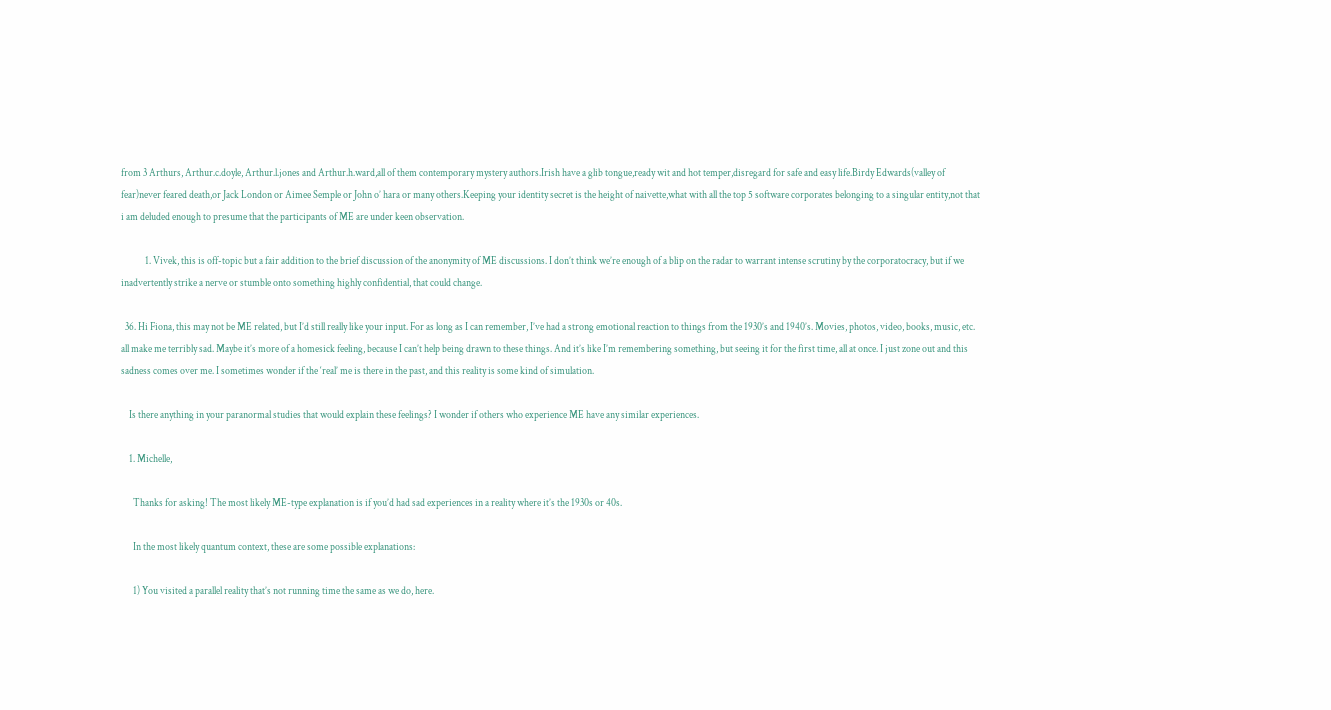from 3 Arthurs, Arthur.c.doyle, Arthur.l.jones and Arthur.h.ward,all of them contemporary mystery authors.Irish have a glib tongue,ready wit and hot temper,disregard for safe and easy life.Birdy Edwards(valley of fear)never feared death,or Jack London or Aimee Semple or John o’ hara or many others.Keeping your identity secret is the height of naivette,what with all the top 5 software corporates belonging to a singular entity,not that i am deluded enough to presume that the participants of ME are under keen observation.

            1. Vivek, this is off-topic but a fair addition to the brief discussion of the anonymity of ME discussions. I don’t think we’re enough of a blip on the radar to warrant intense scrutiny by the corporatocracy, but if we inadvertently strike a nerve or stumble onto something highly confidential, that could change.

  36. Hi Fiona, this may not be ME related, but I’d still really like your input. For as long as I can remember, I’ve had a strong emotional reaction to things from the 1930’s and 1940’s. Movies, photos, video, books, music, etc. all make me terribly sad. Maybe it’s more of a homesick feeling, because I can’t help being drawn to these things. And it’s like I’m remembering something, but seeing it for the first time, all at once. I just zone out and this sadness comes over me. I sometimes wonder if the ‘real’ me is there in the past, and this reality is some kind of simulation.

    Is there anything in your paranormal studies that would explain these feelings? I wonder if others who experience ME have any similar experiences.

    1. Michelle,

      Thanks for asking! The most likely ME-type explanation is if you’d had sad experiences in a reality where it’s the 1930s or 40s.

      In the most likely quantum context, these are some possible explanations:

      1) You visited a parallel reality that’s not running time the same as we do, here.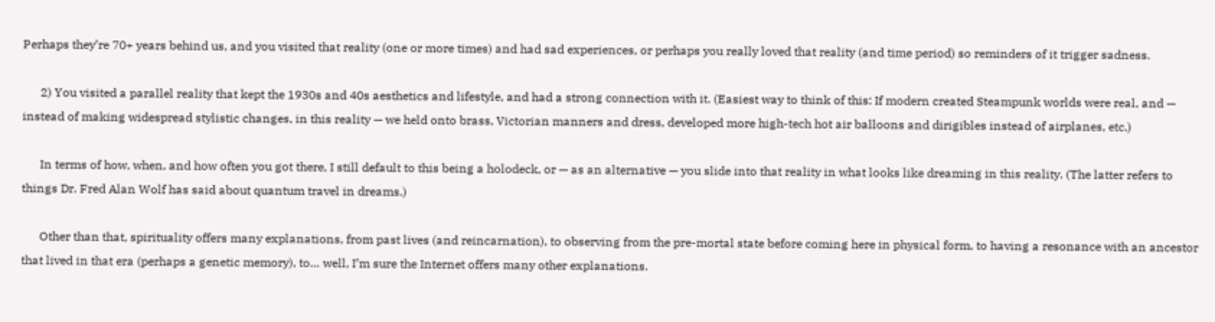Perhaps they’re 70+ years behind us, and you visited that reality (one or more times) and had sad experiences, or perhaps you really loved that reality (and time period) so reminders of it trigger sadness.

      2) You visited a parallel reality that kept the 1930s and 40s aesthetics and lifestyle, and had a strong connection with it. (Easiest way to think of this: If modern created Steampunk worlds were real, and — instead of making widespread stylistic changes, in this reality — we held onto brass, Victorian manners and dress, developed more high-tech hot air balloons and dirigibles instead of airplanes, etc.)

      In terms of how, when, and how often you got there, I still default to this being a holodeck, or — as an alternative — you slide into that reality in what looks like dreaming in this reality. (The latter refers to things Dr. Fred Alan Wolf has said about quantum travel in dreams.)

      Other than that, spirituality offers many explanations, from past lives (and reincarnation), to observing from the pre-mortal state before coming here in physical form, to having a resonance with an ancestor that lived in that era (perhaps a genetic memory), to… well, I’m sure the Internet offers many other explanations.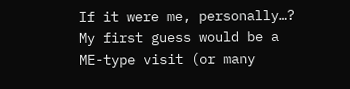If it were me, personally…? My first guess would be a ME-type visit (or many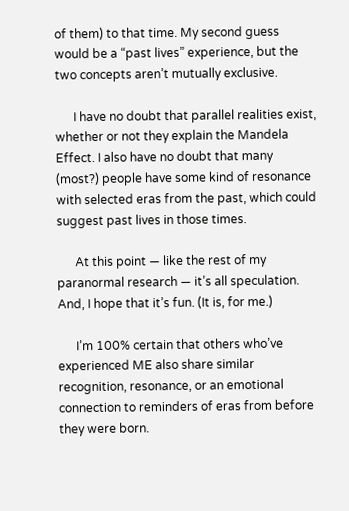of them) to that time. My second guess would be a “past lives” experience, but the two concepts aren’t mutually exclusive.

      I have no doubt that parallel realities exist, whether or not they explain the Mandela Effect. I also have no doubt that many (most?) people have some kind of resonance with selected eras from the past, which could suggest past lives in those times.

      At this point — like the rest of my paranormal research — it’s all speculation. And, I hope that it’s fun. (It is, for me.)

      I’m 100% certain that others who’ve experienced ME also share similar recognition, resonance, or an emotional connection to reminders of eras from before they were born.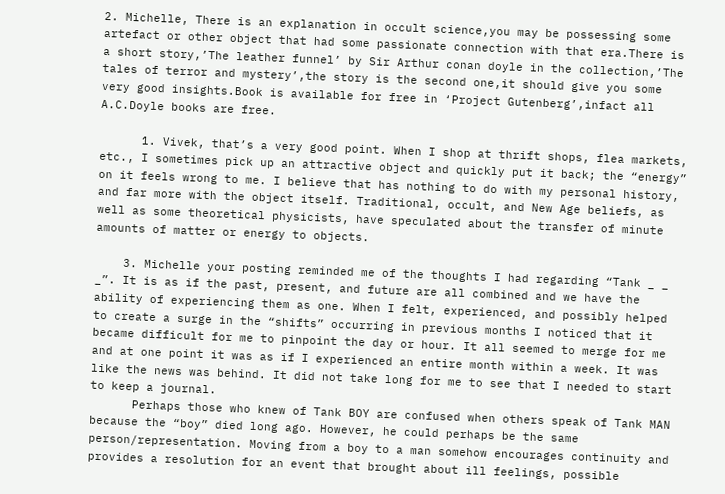2. Michelle, There is an explanation in occult science,you may be possessing some artefact or other object that had some passionate connection with that era.There is a short story,’The leather funnel’ by Sir Arthur conan doyle in the collection,’The tales of terror and mystery’,the story is the second one,it should give you some very good insights.Book is available for free in ‘Project Gutenberg’,infact all A.C.Doyle books are free.

      1. Vivek, that’s a very good point. When I shop at thrift shops, flea markets, etc., I sometimes pick up an attractive object and quickly put it back; the “energy” on it feels wrong to me. I believe that has nothing to do with my personal history, and far more with the object itself. Traditional, occult, and New Age beliefs, as well as some theoretical physicists, have speculated about the transfer of minute amounts of matter or energy to objects.

    3. Michelle your posting reminded me of the thoughts I had regarding “Tank _ _ _”. It is as if the past, present, and future are all combined and we have the ability of experiencing them as one. When I felt, experienced, and possibly helped to create a surge in the “shifts” occurring in previous months I noticed that it became difficult for me to pinpoint the day or hour. It all seemed to merge for me and at one point it was as if I experienced an entire month within a week. It was like the news was behind. It did not take long for me to see that I needed to start to keep a journal.
      Perhaps those who knew of Tank BOY are confused when others speak of Tank MAN because the “boy” died long ago. However, he could perhaps be the same person/representation. Moving from a boy to a man somehow encourages continuity and provides a resolution for an event that brought about ill feelings, possible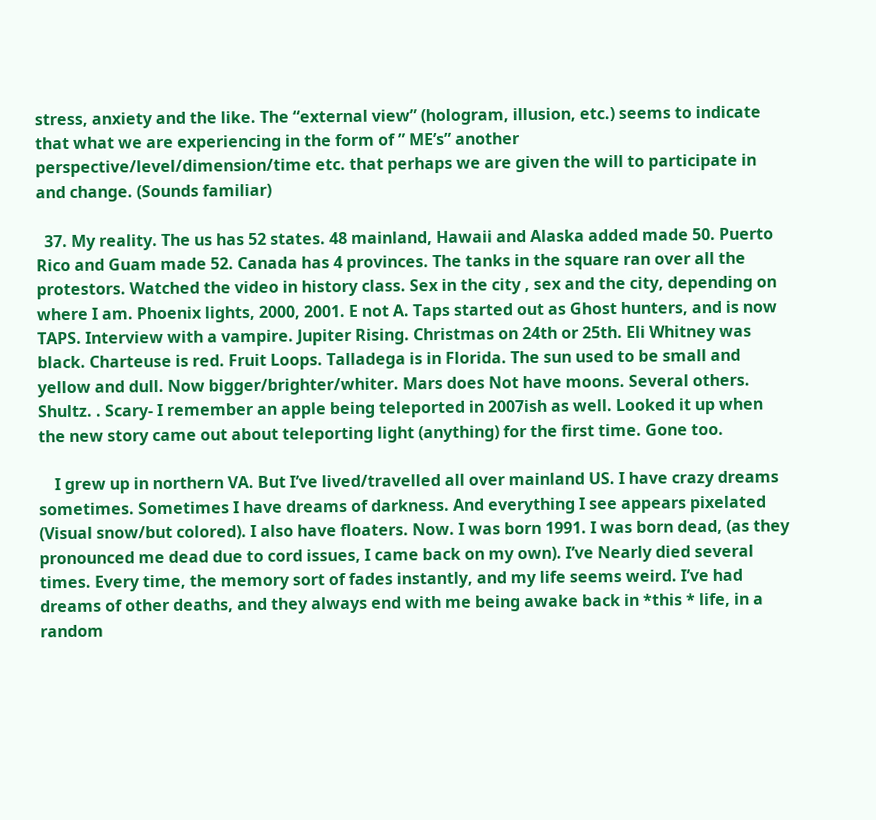stress, anxiety and the like. The “external view” (hologram, illusion, etc.) seems to indicate that what we are experiencing in the form of ” ME’s” another perspective/level/dimension/time etc. that perhaps we are given the will to participate in and change. (Sounds familiar)

  37. My reality. The us has 52 states. 48 mainland, Hawaii and Alaska added made 50. Puerto Rico and Guam made 52. Canada has 4 provinces. The tanks in the square ran over all the protestors. Watched the video in history class. Sex in the city , sex and the city, depending on where I am. Phoenix lights, 2000, 2001. E not A. Taps started out as Ghost hunters, and is now TAPS. Interview with a vampire. Jupiter Rising. Christmas on 24th or 25th. Eli Whitney was black. Charteuse is red. Fruit Loops. Talladega is in Florida. The sun used to be small and yellow and dull. Now bigger/brighter/whiter. Mars does Not have moons. Several others. Shultz. . Scary- I remember an apple being teleported in 2007ish as well. Looked it up when the new story came out about teleporting light (anything) for the first time. Gone too.

    I grew up in northern VA. But I’ve lived/travelled all over mainland US. I have crazy dreams sometimes. Sometimes I have dreams of darkness. And everything I see appears pixelated (Visual snow/but colored). I also have floaters. Now. I was born 1991. I was born dead, (as they pronounced me dead due to cord issues, I came back on my own). I’ve Nearly died several times. Every time, the memory sort of fades instantly, and my life seems weird. I’ve had dreams of other deaths, and they always end with me being awake back in *this * life, in a random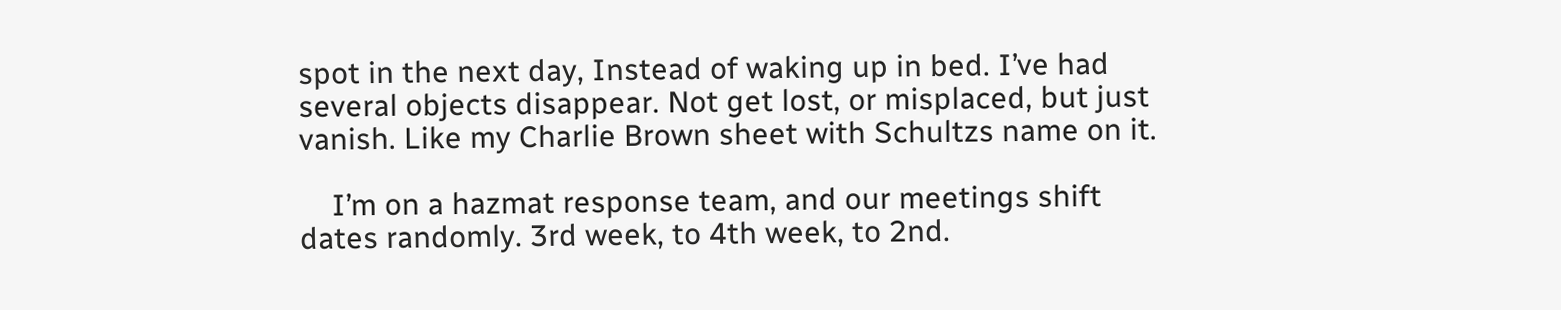spot in the next day, Instead of waking up in bed. I’ve had several objects disappear. Not get lost, or misplaced, but just vanish. Like my Charlie Brown sheet with Schultzs name on it.

    I’m on a hazmat response team, and our meetings shift dates randomly. 3rd week, to 4th week, to 2nd.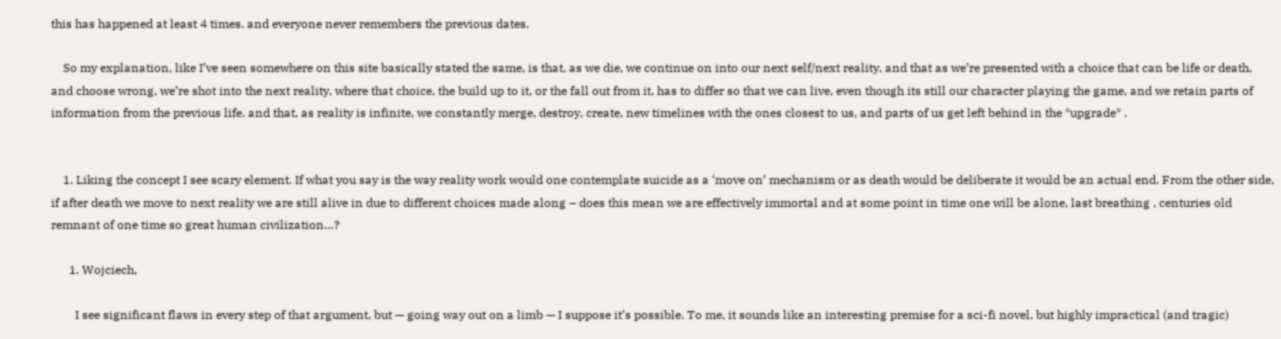this has happened at least 4 times. and everyone never remembers the previous dates.

    So my explanation, like I’ve seen somewhere on this site basically stated the same, is that, as we die, we continue on into our next self/next reality, and that as we’re presented with a choice that can be life or death, and choose wrong, we’re shot into the next reality, where that choice, the build up to it, or the fall out from it, has to differ so that we can live, even though its still our character playing the game, and we retain parts of information from the previous life. and that, as reality is infinite, we constantly merge, destroy, create, new timelines with the ones closest to us, and parts of us get left behind in the *upgrade* .


    1. Liking the concept I see scary element. If what you say is the way reality work would one contemplate suicide as a ‘move on’ mechanism or as death would be deliberate it would be an actual end. From the other side, if after death we move to next reality we are still alive in due to different choices made along – does this mean we are effectively immortal and at some point in time one will be alone, last breathing , centuries old remnant of one time so great human civilization…?

      1. Wojciech,

        I see significant flaws in every step of that argument, but — going way out on a limb — I suppose it’s possible. To me, it sounds like an interesting premise for a sci-fi novel, but highly impractical (and tragic)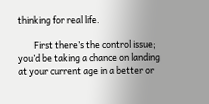thinking for real life.

        First there’s the control issue; you’d be taking a chance on landing at your current age in a better or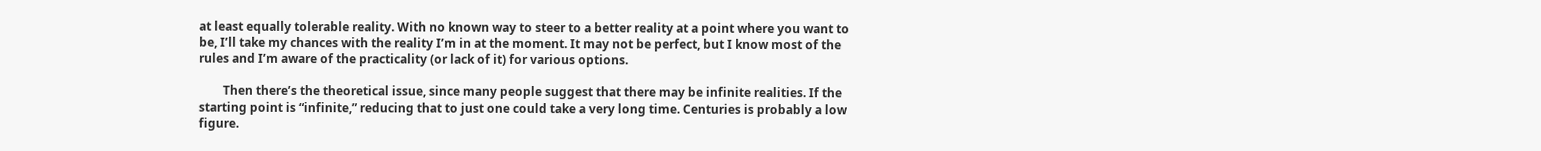at least equally tolerable reality. With no known way to steer to a better reality at a point where you want to be, I’ll take my chances with the reality I’m in at the moment. It may not be perfect, but I know most of the rules and I’m aware of the practicality (or lack of it) for various options.

        Then there’s the theoretical issue, since many people suggest that there may be infinite realities. If the starting point is “infinite,” reducing that to just one could take a very long time. Centuries is probably a low figure.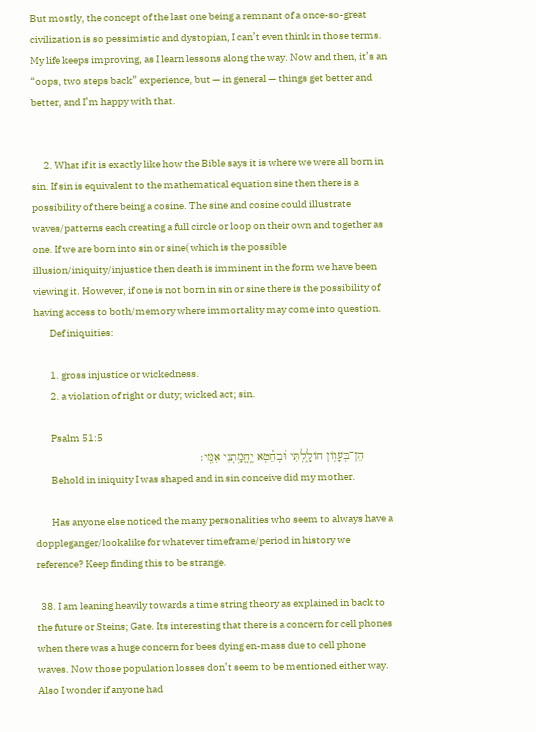But mostly, the concept of the last one being a remnant of a once-so-great civilization is so pessimistic and dystopian, I can’t even think in those terms. My life keeps improving, as I learn lessons along the way. Now and then, it’s an “oops, two steps back” experience, but — in general — things get better and better, and I’m happy with that.


      2. What if it is exactly like how the Bible says it is where we were all born in sin. If sin is equivalent to the mathematical equation sine then there is a possibility of there being a cosine. The sine and cosine could illustrate waves/patterns each creating a full circle or loop on their own and together as one. If we are born into sin or sine( which is the possible illusion/iniquity/injustice then death is imminent in the form we have been viewing it. However, if one is not born in sin or sine there is the possibility of having access to both/memory where immortality may come into question.
        Def iniquities:

        1. gross injustice or wickedness.
        2. a violation of right or duty; wicked act; sin.

        Psalm 51:5
        הֵן־בְּעָוֹ֥ון חֹולָ֑לְתִּי וּ֝בְחֵ֗טְא יֶֽחֱמַ֥תְנִי אִמִּֽי׃
        Behold in iniquity I was shaped and in sin conceive did my mother.

        Has anyone else noticed the many personalities who seem to always have a doppleganger/lookalike for whatever timeframe/period in history we reference? Keep finding this to be strange.

  38. I am leaning heavily towards a time string theory as explained in back to the future or Steins; Gate. Its interesting that there is a concern for cell phones when there was a huge concern for bees dying en-mass due to cell phone waves. Now those population losses don’t seem to be mentioned either way. Also I wonder if anyone had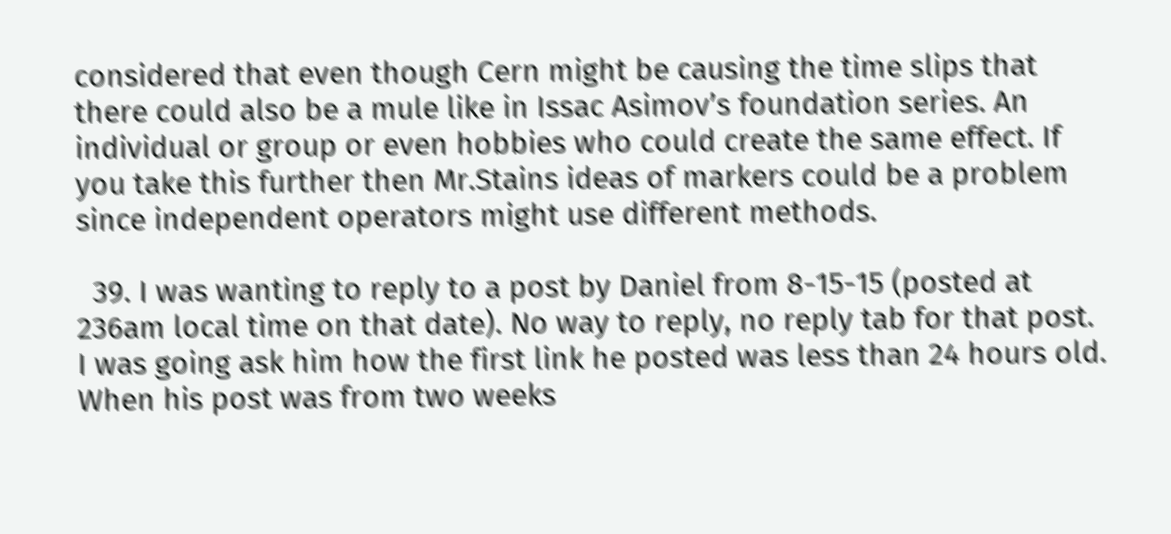considered that even though Cern might be causing the time slips that there could also be a mule like in Issac Asimov’s foundation series. An individual or group or even hobbies who could create the same effect. If you take this further then Mr.Stains ideas of markers could be a problem since independent operators might use different methods.

  39. I was wanting to reply to a post by Daniel from 8-15-15 (posted at 236am local time on that date). No way to reply, no reply tab for that post. I was going ask him how the first link he posted was less than 24 hours old. When his post was from two weeks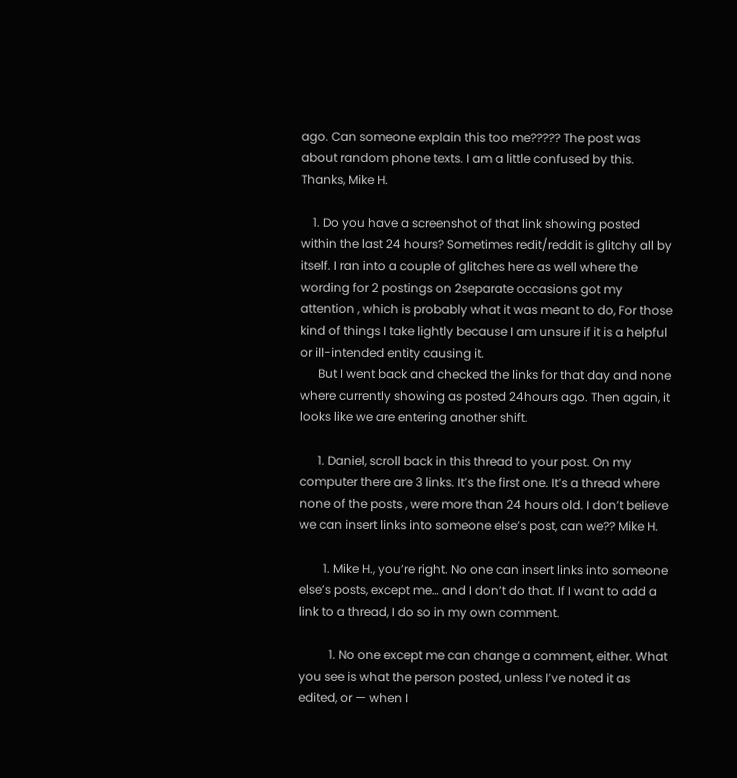ago. Can someone explain this too me????? The post was about random phone texts. I am a little confused by this. Thanks, Mike H.

    1. Do you have a screenshot of that link showing posted within the last 24 hours? Sometimes redit/reddit is glitchy all by itself. I ran into a couple of glitches here as well where the wording for 2 postings on 2separate occasions got my attention , which is probably what it was meant to do, For those kind of things I take lightly because I am unsure if it is a helpful or ill-intended entity causing it.
      But I went back and checked the links for that day and none where currently showing as posted 24hours ago. Then again, it looks like we are entering another shift.

      1. Daniel, scroll back in this thread to your post. On my computer there are 3 links. It’s the first one. It’s a thread where none of the posts , were more than 24 hours old. I don’t believe we can insert links into someone else’s post, can we?? Mike H.

        1. Mike H., you’re right. No one can insert links into someone else’s posts, except me… and I don’t do that. If I want to add a link to a thread, I do so in my own comment.

          1. No one except me can change a comment, either. What you see is what the person posted, unless I’ve noted it as edited, or — when I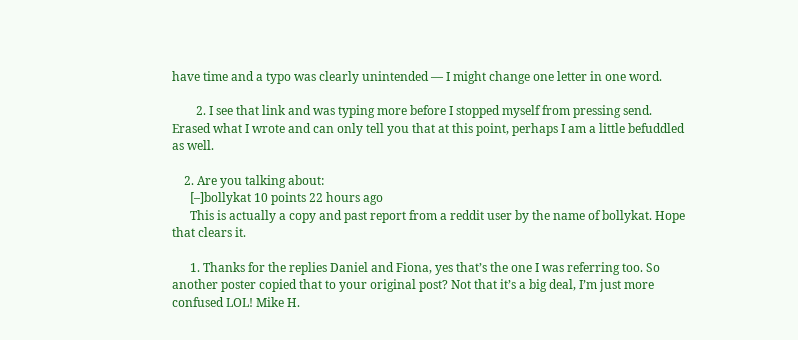have time and a typo was clearly unintended — I might change one letter in one word.

        2. I see that link and was typing more before I stopped myself from pressing send. Erased what I wrote and can only tell you that at this point, perhaps I am a little befuddled as well.

    2. Are you talking about:
      [–]bollykat 10 points 22 hours ago
      This is actually a copy and past report from a reddit user by the name of bollykat. Hope that clears it.

      1. Thanks for the replies Daniel and Fiona, yes that’s the one I was referring too. So another poster copied that to your original post? Not that it’s a big deal, I’m just more confused LOL! Mike H.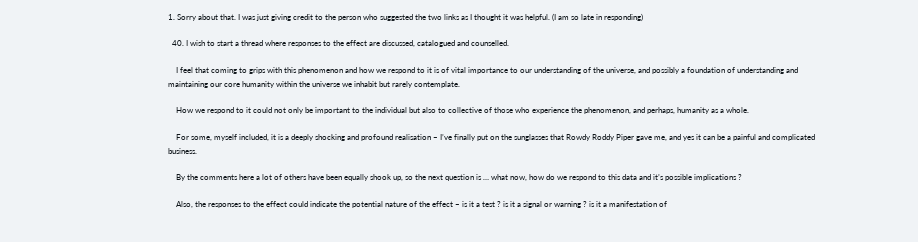1. Sorry about that. I was just giving credit to the person who suggested the two links as I thought it was helpful. (I am so late in responding)

  40. I wish to start a thread where responses to the effect are discussed, catalogued and counselled.

    I feel that coming to grips with this phenomenon and how we respond to it is of vital importance to our understanding of the universe, and possibly a foundation of understanding and maintaining our core humanity within the universe we inhabit but rarely contemplate.

    How we respond to it could not only be important to the individual but also to collective of those who experience the phenomenon, and perhaps, humanity as a whole.

    For some, myself included, it is a deeply shocking and profound realisation – I’ve finally put on the sunglasses that Rowdy Roddy Piper gave me, and yes it can be a painful and complicated business.

    By the comments here a lot of others have been equally shook up, so the next question is … what now, how do we respond to this data and it’s possible implications ?

    Also, the responses to the effect could indicate the potential nature of the effect – is it a test ? is it a signal or warning ? is it a manifestation of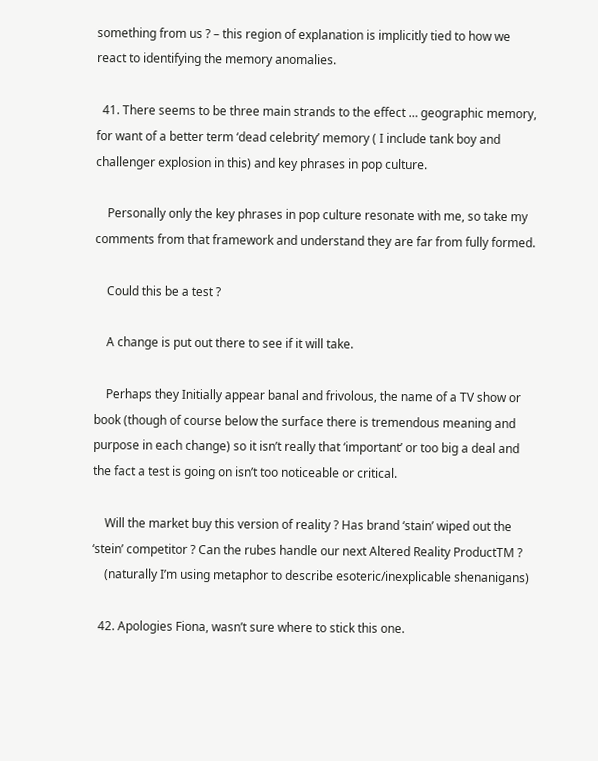something from us ? – this region of explanation is implicitly tied to how we react to identifying the memory anomalies.

  41. There seems to be three main strands to the effect … geographic memory, for want of a better term ‘dead celebrity’ memory ( I include tank boy and challenger explosion in this) and key phrases in pop culture.

    Personally only the key phrases in pop culture resonate with me, so take my comments from that framework and understand they are far from fully formed.

    Could this be a test ?

    A change is put out there to see if it will take.

    Perhaps they Initially appear banal and frivolous, the name of a TV show or book (though of course below the surface there is tremendous meaning and purpose in each change) so it isn’t really that ‘important’ or too big a deal and the fact a test is going on isn’t too noticeable or critical.

    Will the market buy this version of reality ? Has brand ‘stain’ wiped out the ‘stein’ competitor ? Can the rubes handle our next Altered Reality ProductTM ?
    (naturally I’m using metaphor to describe esoteric/inexplicable shenanigans)

  42. Apologies Fiona, wasn’t sure where to stick this one.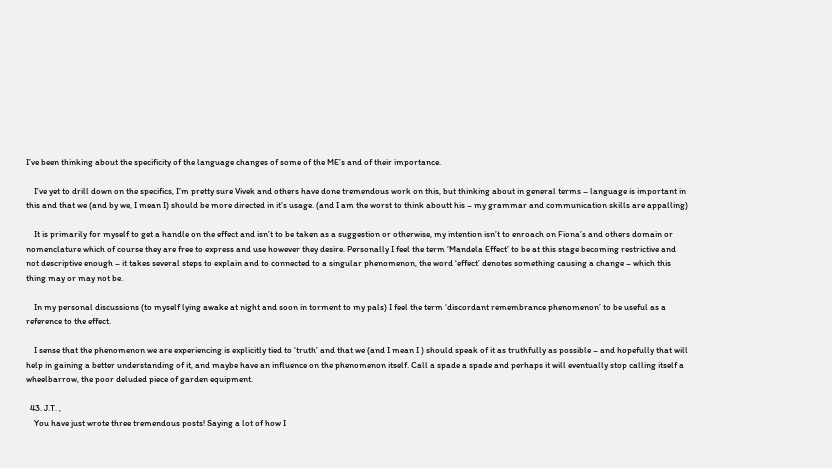I’ve been thinking about the specificity of the language changes of some of the ME’s and of their importance.

    I’ve yet to drill down on the specifics, I’m pretty sure Vivek and others have done tremendous work on this, but thinking about in general terms – language is important in this and that we (and by we, I mean I) should be more directed in it’s usage. (and I am the worst to think aboutt his – my grammar and communication skills are appalling)

    It is primarily for myself to get a handle on the effect and isn’t to be taken as a suggestion or otherwise, my intention isn’t to enroach on Fiona’s and others domain or nomenclature which of course they are free to express and use however they desire. Personally I feel the term ‘Mandela Effect’ to be at this stage becoming restrictive and not descriptive enough – it takes several steps to explain and to connected to a singular phenomenon, the word ‘effect’ denotes something causing a change – which this thing may or may not be.

    In my personal discussions (to myself lying awake at night and soon in torment to my pals) I feel the term ‘discordant remembrance phenomenon’ to be useful as a reference to the effect.

    I sense that the phenomenon we are experiencing is explicitly tied to ‘truth’ and that we (and I mean I ) should speak of it as truthfully as possible – and hopefully that will help in gaining a better understanding of it, and maybe have an influence on the phenomenon itself. Call a spade a spade and perhaps it will eventually stop calling itself a wheelbarrow, the poor deluded piece of garden equipment.

  43. J.T. ,
    You have just wrote three tremendous posts! Saying a lot of how I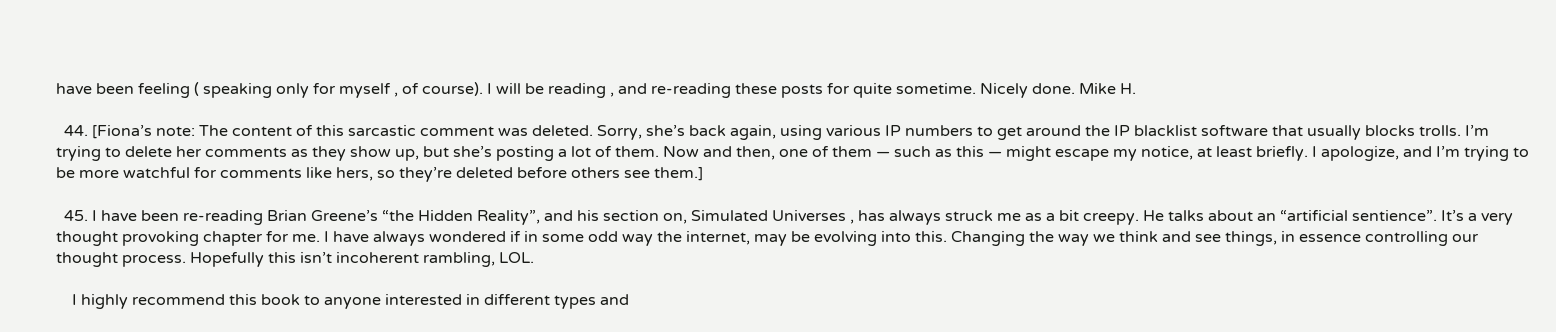have been feeling ( speaking only for myself , of course). I will be reading , and re-reading these posts for quite sometime. Nicely done. Mike H.

  44. [Fiona’s note: The content of this sarcastic comment was deleted. Sorry, she’s back again, using various IP numbers to get around the IP blacklist software that usually blocks trolls. I’m trying to delete her comments as they show up, but she’s posting a lot of them. Now and then, one of them — such as this — might escape my notice, at least briefly. I apologize, and I’m trying to be more watchful for comments like hers, so they’re deleted before others see them.]

  45. I have been re-reading Brian Greene’s “the Hidden Reality”, and his section on, Simulated Universes , has always struck me as a bit creepy. He talks about an “artificial sentience”. It’s a very thought provoking chapter for me. I have always wondered if in some odd way the internet, may be evolving into this. Changing the way we think and see things, in essence controlling our thought process. Hopefully this isn’t incoherent rambling, LOL.

    I highly recommend this book to anyone interested in different types and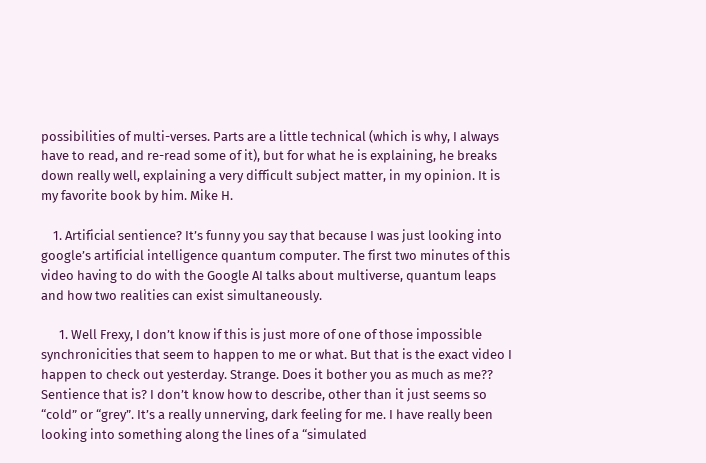possibilities of multi-verses. Parts are a little technical (which is why, I always have to read, and re-read some of it), but for what he is explaining, he breaks down really well, explaining a very difficult subject matter, in my opinion. It is my favorite book by him. Mike H.

    1. Artificial sentience? It’s funny you say that because I was just looking into google’s artificial intelligence quantum computer. The first two minutes of this video having to do with the Google AI talks about multiverse, quantum leaps and how two realities can exist simultaneously.

      1. Well Frexy, I don’t know if this is just more of one of those impossible synchronicities that seem to happen to me or what. But that is the exact video I happen to check out yesterday. Strange. Does it bother you as much as me?? Sentience that is? I don’t know how to describe, other than it just seems so “cold” or “grey”. It’s a really unnerving, dark feeling for me. I have really been looking into something along the lines of a “simulated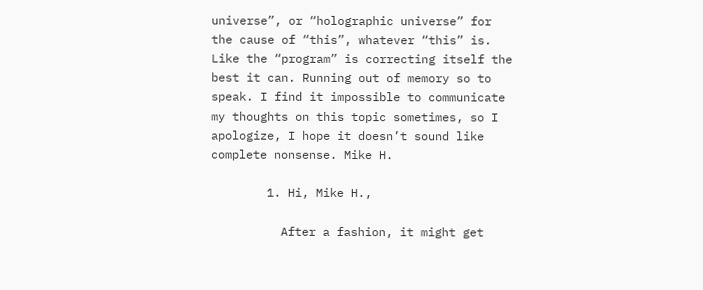universe”, or “holographic universe” for the cause of “this”, whatever “this” is. Like the “program” is correcting itself the best it can. Running out of memory so to speak. I find it impossible to communicate my thoughts on this topic sometimes, so I apologize, I hope it doesn’t sound like complete nonsense. Mike H.

        1. Hi, Mike H.,

          After a fashion, it might get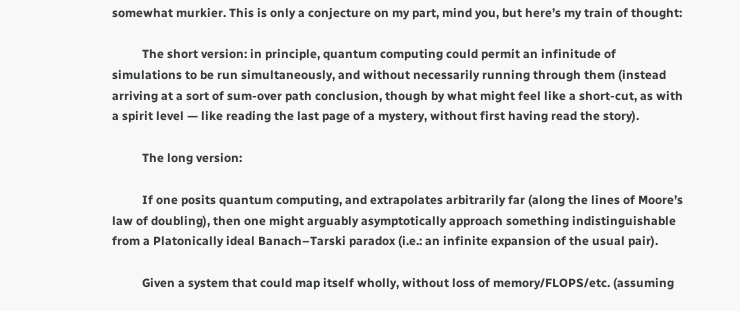somewhat murkier. This is only a conjecture on my part, mind you, but here’s my train of thought:

          The short version: in principle, quantum computing could permit an infinitude of simulations to be run simultaneously, and without necessarily running through them (instead arriving at a sort of sum-over path conclusion, though by what might feel like a short-cut, as with a spirit level — like reading the last page of a mystery, without first having read the story).

          The long version:

          If one posits quantum computing, and extrapolates arbitrarily far (along the lines of Moore’s law of doubling), then one might arguably asymptotically approach something indistinguishable from a Platonically ideal Banach–Tarski paradox (i.e.: an infinite expansion of the usual pair).

          Given a system that could map itself wholly, without loss of memory/FLOPS/etc. (assuming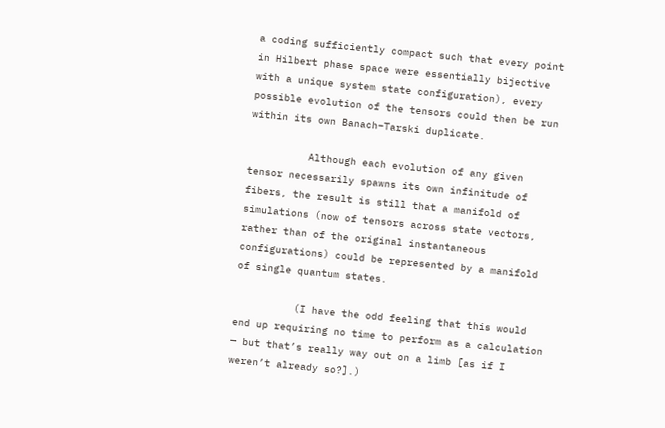a coding sufficiently compact such that every point in Hilbert phase space were essentially bijective with a unique system state configuration), every possible evolution of the tensors could then be run within its own Banach–Tarski duplicate.

          Although each evolution of any given tensor necessarily spawns its own infinitude of fibers, the result is still that a manifold of simulations (now of tensors across state vectors, rather than of the original instantaneous configurations) could be represented by a manifold of single quantum states.

          (I have the odd feeling that this would end up requiring no time to perform as a calculation — but that’s really way out on a limb [as if I weren’t already so?].)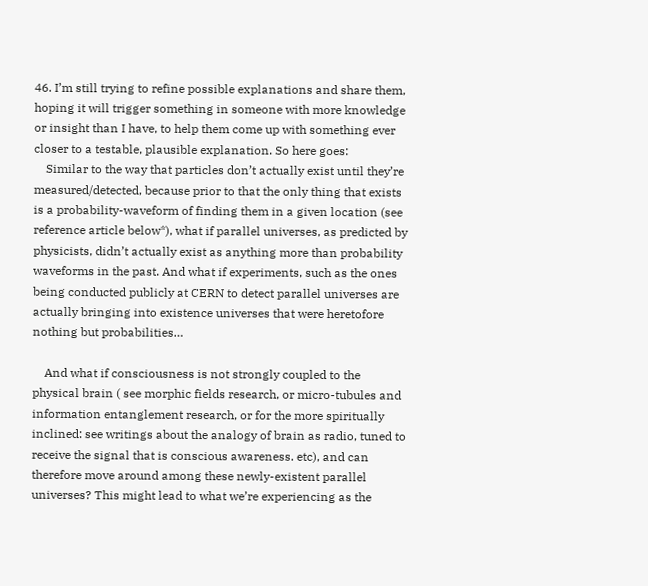46. I’m still trying to refine possible explanations and share them, hoping it will trigger something in someone with more knowledge or insight than I have, to help them come up with something ever closer to a testable, plausible explanation. So here goes:
    Similar to the way that particles don’t actually exist until they’re measured/detected, because prior to that the only thing that exists is a probability-waveform of finding them in a given location (see reference article below*), what if parallel universes, as predicted by physicists, didn’t actually exist as anything more than probability waveforms in the past. And what if experiments, such as the ones being conducted publicly at CERN to detect parallel universes are actually bringing into existence universes that were heretofore nothing but probabilities…

    And what if consciousness is not strongly coupled to the physical brain ( see morphic fields research, or micro-tubules and information entanglement research, or for the more spiritually inclined: see writings about the analogy of brain as radio, tuned to receive the signal that is conscious awareness. etc), and can therefore move around among these newly-existent parallel universes? This might lead to what we’re experiencing as the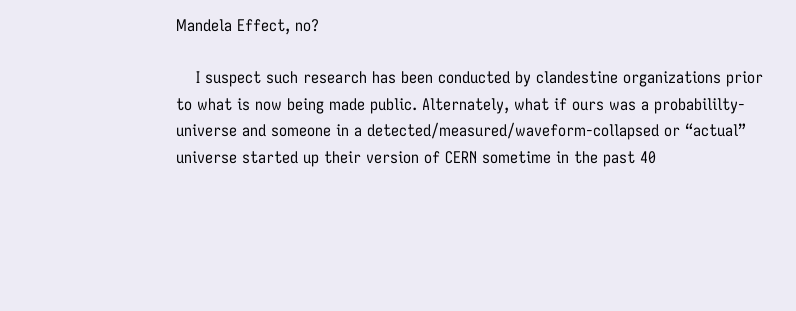Mandela Effect, no?

    I suspect such research has been conducted by clandestine organizations prior to what is now being made public. Alternately, what if ours was a probabililty-universe and someone in a detected/measured/waveform-collapsed or “actual” universe started up their version of CERN sometime in the past 40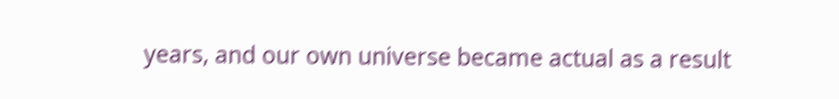years, and our own universe became actual as a result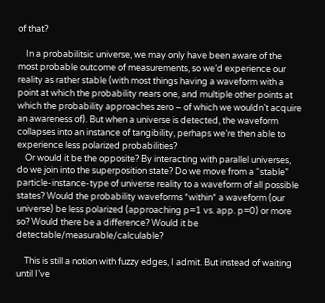of that?

    In a probabilitsic universe, we may only have been aware of the most probable outcome of measurements, so we’d experience our reality as rather stable (with most things having a waveform with a point at which the probability nears one, and multiple other points at which the probability approaches zero – of which we wouldn’t acquire an awareness of). But when a universe is detected, the waveform collapses into an instance of tangibility, perhaps we’re then able to experience less polarized probabilities?
    Or would it be the opposite? By interacting with parallel universes, do we join into the superposition state? Do we move from a “stable” particle-instance-type of universe reality to a waveform of all possible states? Would the probability waveforms *within* a waveform (our universe) be less polarized (approaching p=1 vs. app. p=0) or more so? Would there be a difference? Would it be detectable/measurable/calculable?

    This is still a notion with fuzzy edges, I admit. But instead of waiting until I’ve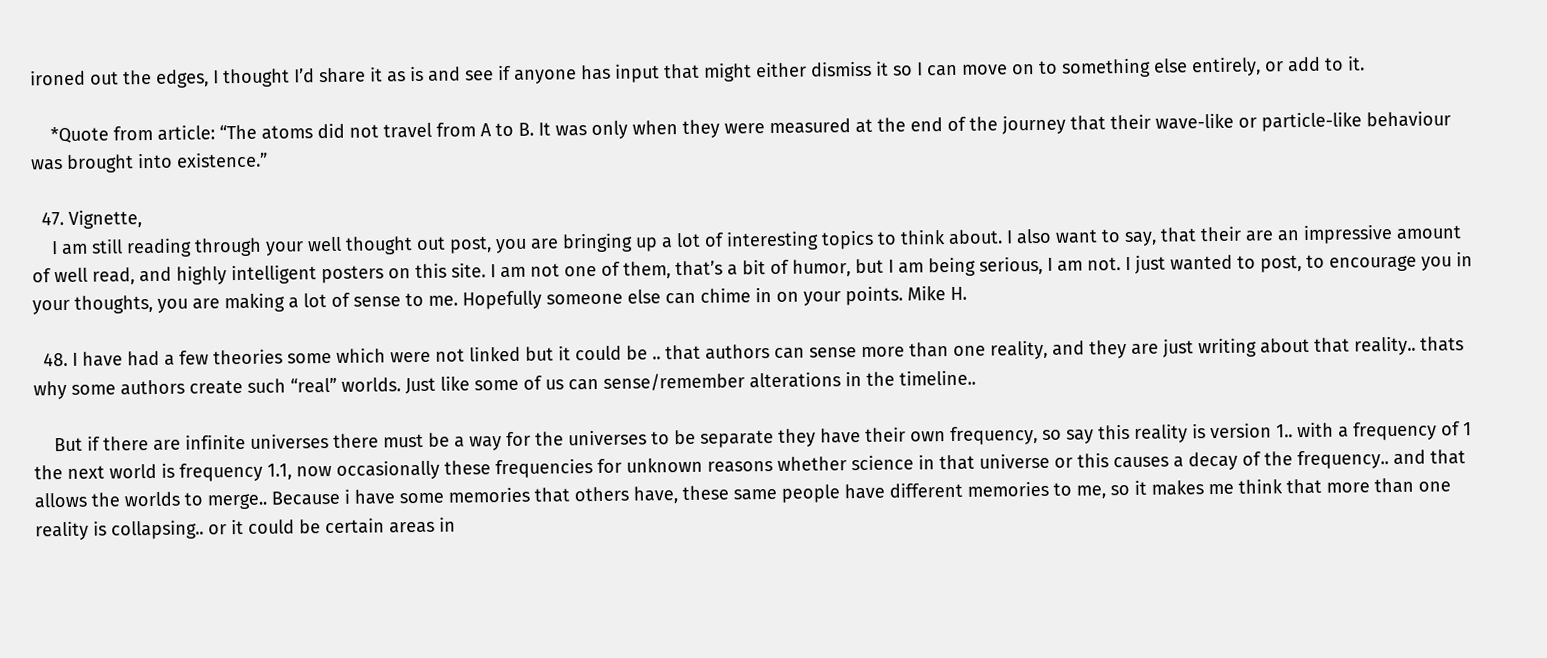ironed out the edges, I thought I’d share it as is and see if anyone has input that might either dismiss it so I can move on to something else entirely, or add to it.

    *Quote from article: “The atoms did not travel from A to B. It was only when they were measured at the end of the journey that their wave-like or particle-like behaviour was brought into existence.”

  47. Vignette,
    I am still reading through your well thought out post, you are bringing up a lot of interesting topics to think about. I also want to say, that their are an impressive amount of well read, and highly intelligent posters on this site. I am not one of them, that’s a bit of humor, but I am being serious, I am not. I just wanted to post, to encourage you in your thoughts, you are making a lot of sense to me. Hopefully someone else can chime in on your points. Mike H.

  48. I have had a few theories some which were not linked but it could be .. that authors can sense more than one reality, and they are just writing about that reality.. thats why some authors create such “real” worlds. Just like some of us can sense/remember alterations in the timeline..

    But if there are infinite universes there must be a way for the universes to be separate they have their own frequency, so say this reality is version 1.. with a frequency of 1 the next world is frequency 1.1, now occasionally these frequencies for unknown reasons whether science in that universe or this causes a decay of the frequency.. and that allows the worlds to merge.. Because i have some memories that others have, these same people have different memories to me, so it makes me think that more than one reality is collapsing.. or it could be certain areas in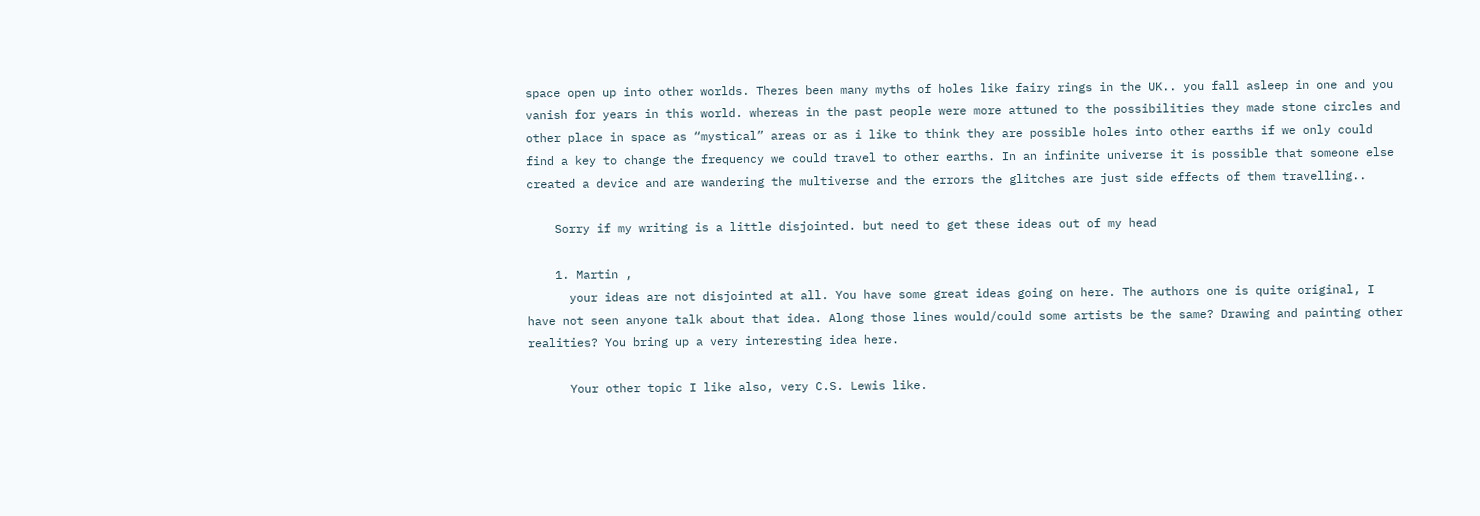space open up into other worlds. Theres been many myths of holes like fairy rings in the UK.. you fall asleep in one and you vanish for years in this world. whereas in the past people were more attuned to the possibilities they made stone circles and other place in space as “mystical” areas or as i like to think they are possible holes into other earths if we only could find a key to change the frequency we could travel to other earths. In an infinite universe it is possible that someone else created a device and are wandering the multiverse and the errors the glitches are just side effects of them travelling..

    Sorry if my writing is a little disjointed. but need to get these ideas out of my head

    1. Martin ,
      your ideas are not disjointed at all. You have some great ideas going on here. The authors one is quite original, I have not seen anyone talk about that idea. Along those lines would/could some artists be the same? Drawing and painting other realities? You bring up a very interesting idea here.

      Your other topic I like also, very C.S. Lewis like.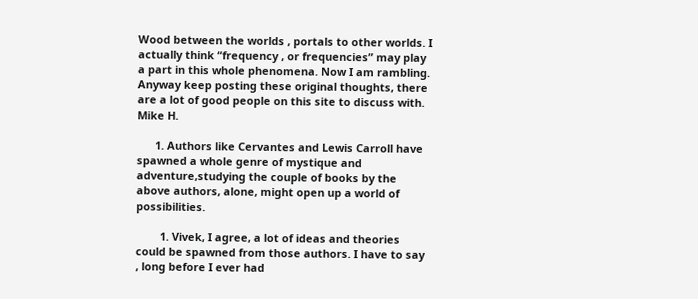Wood between the worlds , portals to other worlds. I actually think “frequency , or frequencies” may play a part in this whole phenomena. Now I am rambling. Anyway keep posting these original thoughts, there are a lot of good people on this site to discuss with. Mike H.

      1. Authors like Cervantes and Lewis Carroll have spawned a whole genre of mystique and adventure,studying the couple of books by the above authors, alone, might open up a world of possibilities.

        1. Vivek, I agree, a lot of ideas and theories could be spawned from those authors. I have to say , long before I ever had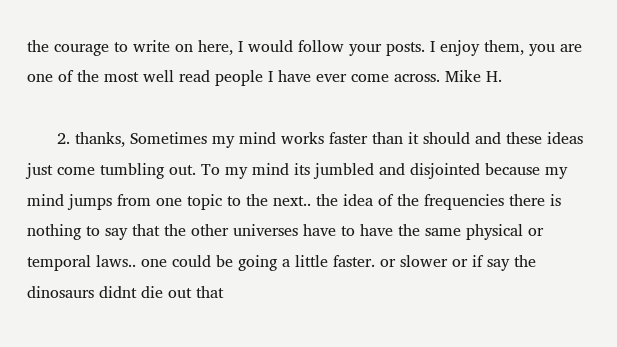the courage to write on here, I would follow your posts. I enjoy them, you are one of the most well read people I have ever come across. Mike H.

      2. thanks, Sometimes my mind works faster than it should and these ideas just come tumbling out. To my mind its jumbled and disjointed because my mind jumps from one topic to the next.. the idea of the frequencies there is nothing to say that the other universes have to have the same physical or temporal laws.. one could be going a little faster. or slower or if say the dinosaurs didnt die out that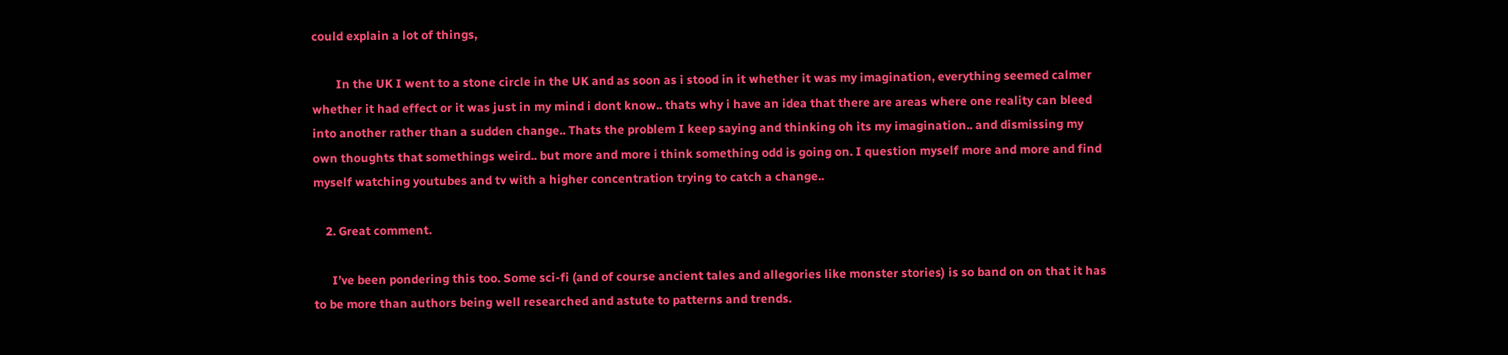could explain a lot of things,

        In the UK I went to a stone circle in the UK and as soon as i stood in it whether it was my imagination, everything seemed calmer whether it had effect or it was just in my mind i dont know.. thats why i have an idea that there are areas where one reality can bleed into another rather than a sudden change.. Thats the problem I keep saying and thinking oh its my imagination.. and dismissing my own thoughts that somethings weird.. but more and more i think something odd is going on. I question myself more and more and find myself watching youtubes and tv with a higher concentration trying to catch a change..

    2. Great comment.

      I’ve been pondering this too. Some sci-fi (and of course ancient tales and allegories like monster stories) is so band on on that it has to be more than authors being well researched and astute to patterns and trends.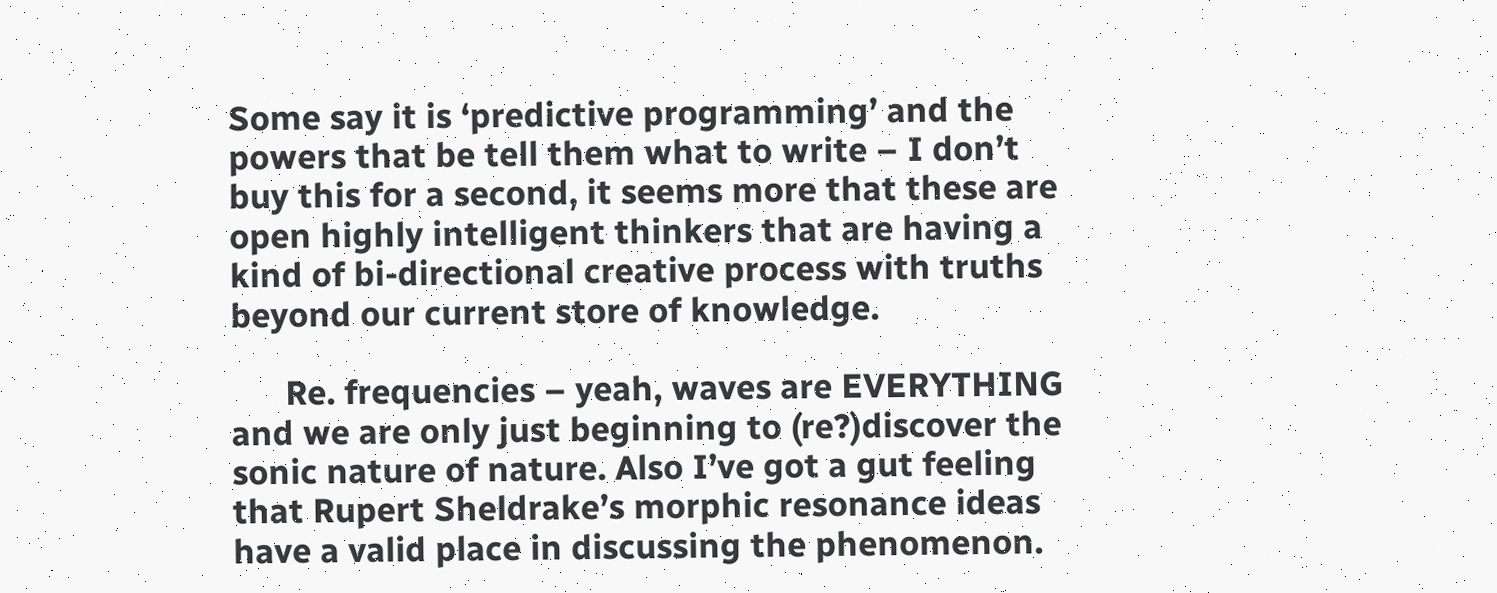Some say it is ‘predictive programming’ and the powers that be tell them what to write – I don’t buy this for a second, it seems more that these are open highly intelligent thinkers that are having a kind of bi-directional creative process with truths beyond our current store of knowledge.

      Re. frequencies – yeah, waves are EVERYTHING and we are only just beginning to (re?)discover the sonic nature of nature. Also I’ve got a gut feeling that Rupert Sheldrake’s morphic resonance ideas have a valid place in discussing the phenomenon.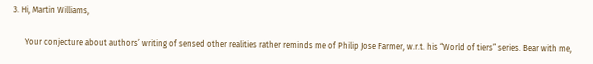3. Hi, Martin Williams,

      Your conjecture about authors’ writing of sensed other realities rather reminds me of Philip Jose Farmer, w.r.t. his “World of tiers” series. Bear with me,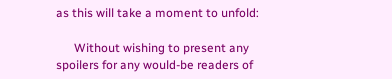as this will take a moment to unfold:

      Without wishing to present any spoilers for any would-be readers of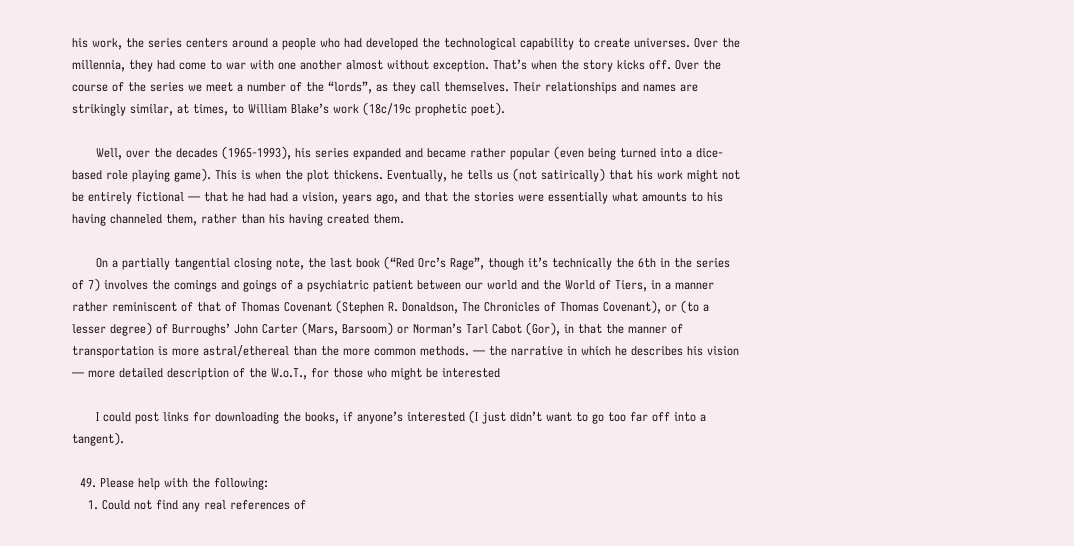his work, the series centers around a people who had developed the technological capability to create universes. Over the millennia, they had come to war with one another almost without exception. That’s when the story kicks off. Over the course of the series we meet a number of the “lords”, as they call themselves. Their relationships and names are strikingly similar, at times, to William Blake’s work (18c/19c prophetic poet).

      Well, over the decades (1965-1993), his series expanded and became rather popular (even being turned into a dice-based role playing game). This is when the plot thickens. Eventually, he tells us (not satirically) that his work might not be entirely fictional — that he had had a vision, years ago, and that the stories were essentially what amounts to his having channeled them, rather than his having created them.

      On a partially tangential closing note, the last book (“Red Orc’s Rage”, though it’s technically the 6th in the series of 7) involves the comings and goings of a psychiatric patient between our world and the World of Tiers, in a manner rather reminiscent of that of Thomas Covenant (Stephen R. Donaldson, The Chronicles of Thomas Covenant), or (to a lesser degree) of Burroughs’ John Carter (Mars, Barsoom) or Norman’s Tarl Cabot (Gor), in that the manner of transportation is more astral/ethereal than the more common methods. — the narrative in which he describes his vision — more detailed description of the W.o.T., for those who might be interested

      I could post links for downloading the books, if anyone’s interested (I just didn’t want to go too far off into a tangent).

  49. Please help with the following:
    1. Could not find any real references of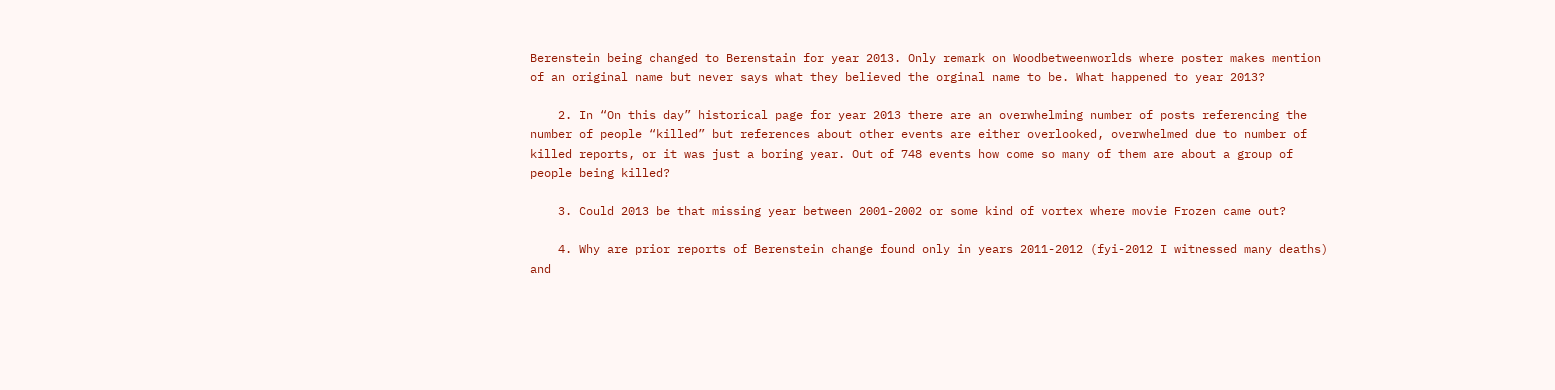Berenstein being changed to Berenstain for year 2013. Only remark on Woodbetweenworlds where poster makes mention of an original name but never says what they believed the orginal name to be. What happened to year 2013?

    2. In “On this day” historical page for year 2013 there are an overwhelming number of posts referencing the number of people “killed” but references about other events are either overlooked, overwhelmed due to number of killed reports, or it was just a boring year. Out of 748 events how come so many of them are about a group of people being killed?

    3. Could 2013 be that missing year between 2001-2002 or some kind of vortex where movie Frozen came out?

    4. Why are prior reports of Berenstein change found only in years 2011-2012 (fyi-2012 I witnessed many deaths) and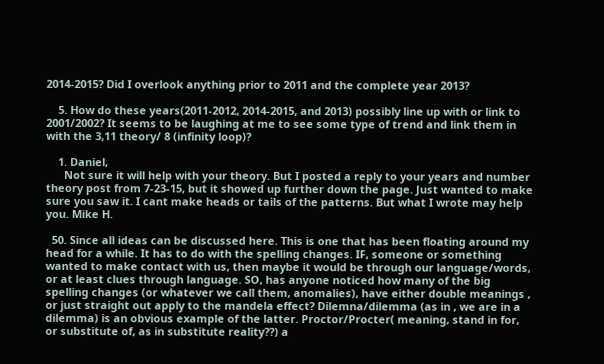2014-2015? Did I overlook anything prior to 2011 and the complete year 2013?

    5. How do these years(2011-2012, 2014-2015, and 2013) possibly line up with or link to 2001/2002? It seems to be laughing at me to see some type of trend and link them in with the 3,11 theory/ 8 (infinity loop)?

    1. Daniel,
      Not sure it will help with your theory. But I posted a reply to your years and number theory post from 7-23-15, but it showed up further down the page. Just wanted to make sure you saw it. I cant make heads or tails of the patterns. But what I wrote may help you. Mike H.

  50. Since all ideas can be discussed here. This is one that has been floating around my head for a while. It has to do with the spelling changes. IF, someone or something wanted to make contact with us, then maybe it would be through our language/words, or at least clues through language. SO, has anyone noticed how many of the big spelling changes (or whatever we call them, anomalies), have either double meanings , or just straight out apply to the mandela effect? Dilemna/dilemma (as in , we are in a dilemma) is an obvious example of the latter. Proctor/Procter( meaning, stand in for, or substitute of, as in substitute reality??) a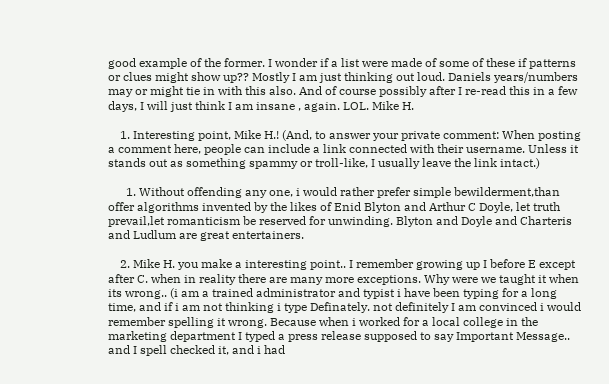good example of the former. I wonder if a list were made of some of these if patterns or clues might show up?? Mostly I am just thinking out loud. Daniels years/numbers may or might tie in with this also. And of course possibly after I re-read this in a few days, I will just think I am insane , again. LOL. Mike H.

    1. Interesting point, Mike H.! (And, to answer your private comment: When posting a comment here, people can include a link connected with their username. Unless it stands out as something spammy or troll-like, I usually leave the link intact.)

      1. Without offending any one, i would rather prefer simple bewilderment,than offer algorithms invented by the likes of Enid Blyton and Arthur C Doyle, let truth prevail,let romanticism be reserved for unwinding. Blyton and Doyle and Charteris and Ludlum are great entertainers.

    2. Mike H. you make a interesting point.. I remember growing up I before E except after C. when in reality there are many more exceptions. Why were we taught it when its wrong.. (i am a trained administrator and typist i have been typing for a long time, and if i am not thinking i type Definately. not definitely I am convinced i would remember spelling it wrong. Because when i worked for a local college in the marketing department I typed a press release supposed to say Important Message.. and I spell checked it, and i had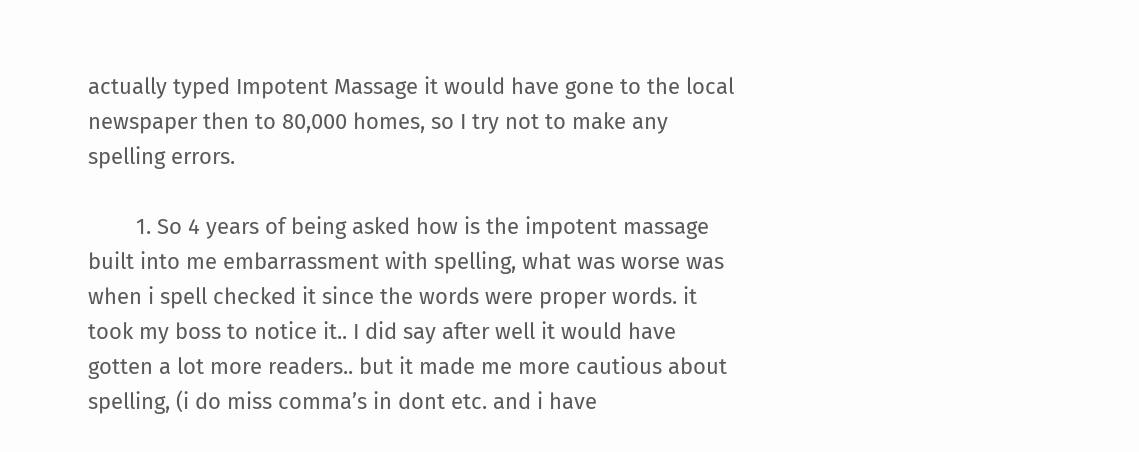actually typed Impotent Massage it would have gone to the local newspaper then to 80,000 homes, so I try not to make any spelling errors.

        1. So 4 years of being asked how is the impotent massage built into me embarrassment with spelling, what was worse was when i spell checked it since the words were proper words. it took my boss to notice it.. I did say after well it would have gotten a lot more readers.. but it made me more cautious about spelling, (i do miss comma’s in dont etc. and i have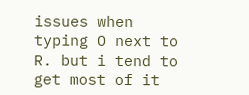issues when typing O next to R. but i tend to get most of it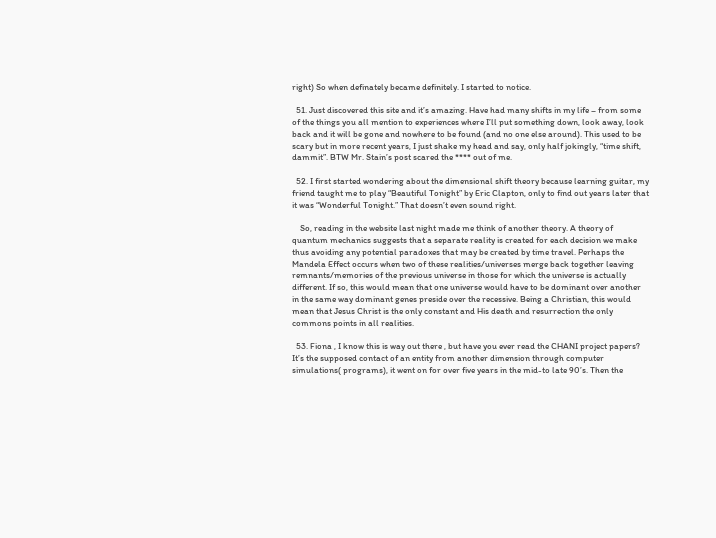right) So when definately became definitely. I started to notice.

  51. Just discovered this site and it’s amazing. Have had many shifts in my life – from some of the things you all mention to experiences where I’ll put something down, look away, look back and it will be gone and nowhere to be found (and no one else around). This used to be scary but in more recent years, I just shake my head and say, only half jokingly, “time shift, dammit”. BTW Mr. Stain’s post scared the **** out of me.

  52. I first started wondering about the dimensional shift theory because learning guitar, my friend taught me to play “Beautiful Tonight” by Eric Clapton, only to find out years later that it was “Wonderful Tonight.” That doesn’t even sound right.

    So, reading in the website last night made me think of another theory. A theory of quantum mechanics suggests that a separate reality is created for each decision we make thus avoiding any potential paradoxes that may be created by time travel. Perhaps the Mandela Effect occurs when two of these realities/universes merge back together leaving remnants/memories of the previous universe in those for which the universe is actually different. If so, this would mean that one universe would have to be dominant over another in the same way dominant genes preside over the recessive. Being a Christian, this would mean that Jesus Christ is the only constant and His death and resurrection the only commons points in all realities.

  53. Fiona , I know this is way out there , but have you ever read the CHANI project papers? It’s the supposed contact of an entity from another dimension through computer simulations( programs), it went on for over five years in the mid-to late 90’s. Then the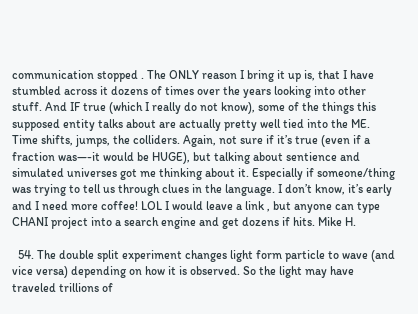communication stopped . The ONLY reason I bring it up is, that I have stumbled across it dozens of times over the years looking into other stuff. And IF true (which I really do not know), some of the things this supposed entity talks about are actually pretty well tied into the ME. Time shifts, jumps, the colliders. Again, not sure if it’s true (even if a fraction was—-it would be HUGE), but talking about sentience and simulated universes got me thinking about it. Especially if someone/thing was trying to tell us through clues in the language. I don’t know, it’s early and I need more coffee! LOL I would leave a link , but anyone can type CHANI project into a search engine and get dozens if hits. Mike H.

  54. The double split experiment changes light form particle to wave (and vice versa) depending on how it is observed. So the light may have traveled trillions of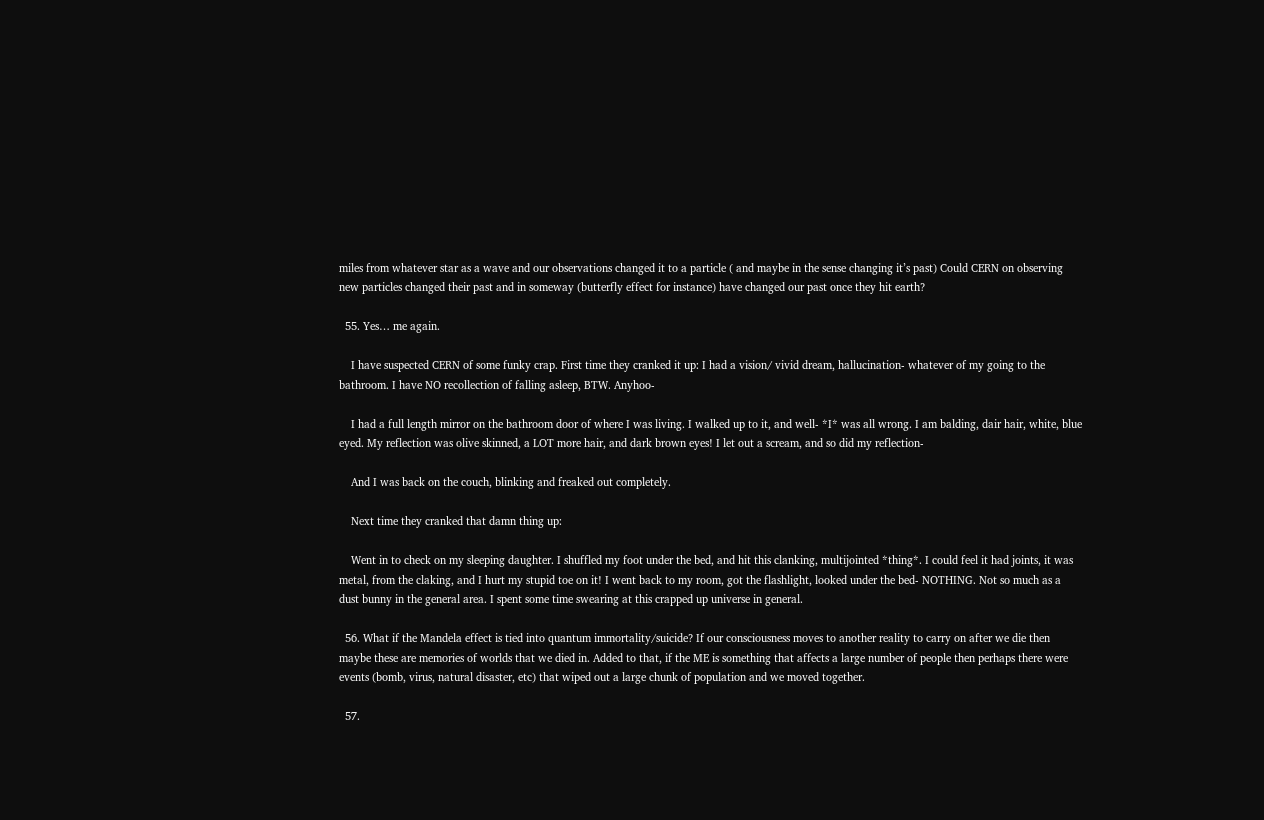miles from whatever star as a wave and our observations changed it to a particle ( and maybe in the sense changing it’s past) Could CERN on observing new particles changed their past and in someway (butterfly effect for instance) have changed our past once they hit earth?

  55. Yes… me again.

    I have suspected CERN of some funky crap. First time they cranked it up: I had a vision/ vivid dream, hallucination- whatever of my going to the bathroom. I have NO recollection of falling asleep, BTW. Anyhoo-

    I had a full length mirror on the bathroom door of where I was living. I walked up to it, and well- *I* was all wrong. I am balding, dair hair, white, blue eyed. My reflection was olive skinned, a LOT more hair, and dark brown eyes! I let out a scream, and so did my reflection-

    And I was back on the couch, blinking and freaked out completely.

    Next time they cranked that damn thing up:

    Went in to check on my sleeping daughter. I shuffled my foot under the bed, and hit this clanking, multijointed *thing*. I could feel it had joints, it was metal, from the claking, and I hurt my stupid toe on it! I went back to my room, got the flashlight, looked under the bed- NOTHING. Not so much as a dust bunny in the general area. I spent some time swearing at this crapped up universe in general.

  56. What if the Mandela effect is tied into quantum immortality/suicide? If our consciousness moves to another reality to carry on after we die then maybe these are memories of worlds that we died in. Added to that, if the ME is something that affects a large number of people then perhaps there were events (bomb, virus, natural disaster, etc) that wiped out a large chunk of population and we moved together.

  57.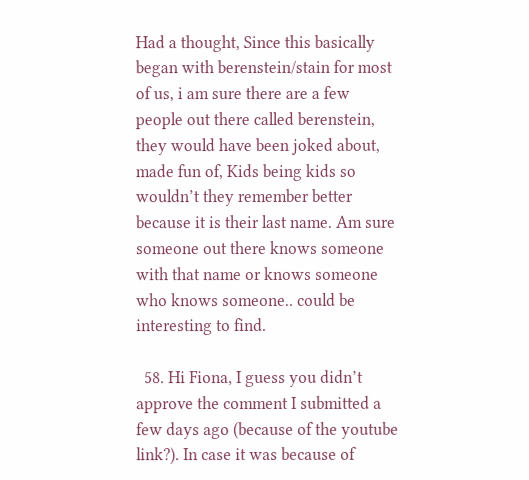Had a thought, Since this basically began with berenstein/stain for most of us, i am sure there are a few people out there called berenstein, they would have been joked about, made fun of, Kids being kids so wouldn’t they remember better because it is their last name. Am sure someone out there knows someone with that name or knows someone who knows someone.. could be interesting to find.

  58. Hi Fiona, I guess you didn’t approve the comment I submitted a few days ago (because of the youtube link?). In case it was because of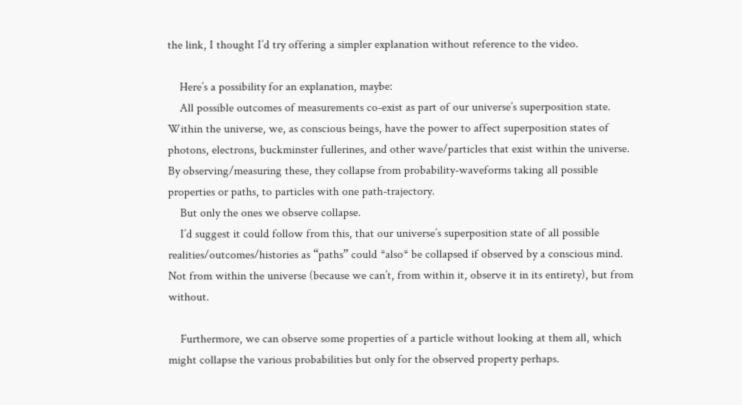the link, I thought I’d try offering a simpler explanation without reference to the video.

    Here’s a possibility for an explanation, maybe:
    All possible outcomes of measurements co-exist as part of our universe’s superposition state. Within the universe, we, as conscious beings, have the power to affect superposition states of photons, electrons, buckminster fullerines, and other wave/particles that exist within the universe. By observing/measuring these, they collapse from probability-waveforms taking all possible properties or paths, to particles with one path-trajectory.
    But only the ones we observe collapse.
    I’d suggest it could follow from this, that our universe’s superposition state of all possible realities/outcomes/histories as “paths” could *also* be collapsed if observed by a conscious mind. Not from within the universe (because we can’t, from within it, observe it in its entirety), but from without.

    Furthermore, we can observe some properties of a particle without looking at them all, which might collapse the various probabilities but only for the observed property perhaps.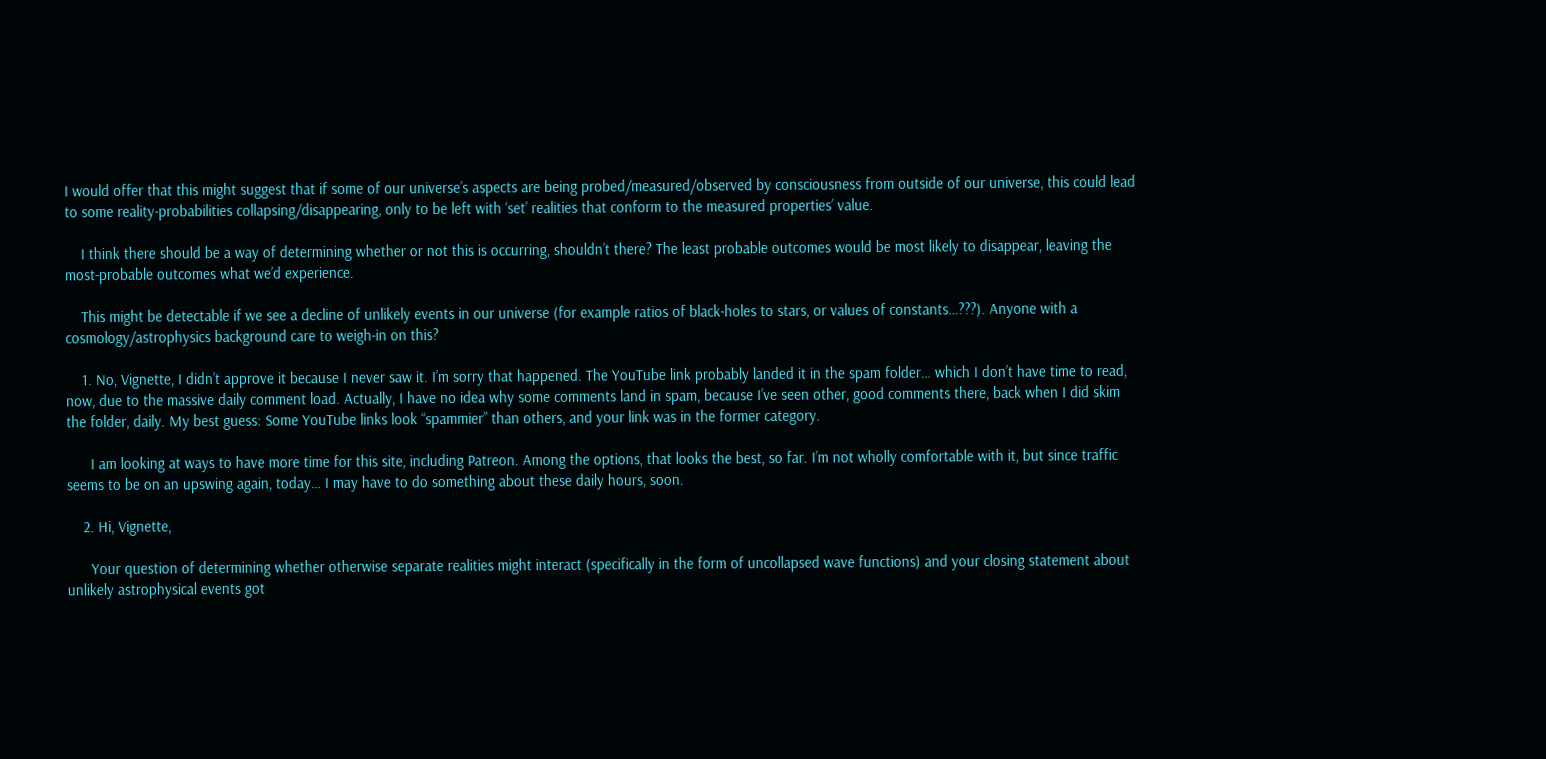I would offer that this might suggest that if some of our universe’s aspects are being probed/measured/observed by consciousness from outside of our universe, this could lead to some reality-probabilities collapsing/disappearing, only to be left with ‘set’ realities that conform to the measured properties’ value.

    I think there should be a way of determining whether or not this is occurring, shouldn’t there? The least probable outcomes would be most likely to disappear, leaving the most-probable outcomes what we’d experience.

    This might be detectable if we see a decline of unlikely events in our universe (for example ratios of black-holes to stars, or values of constants…???). Anyone with a cosmology/astrophysics background care to weigh-in on this?

    1. No, Vignette, I didn’t approve it because I never saw it. I’m sorry that happened. The YouTube link probably landed it in the spam folder… which I don’t have time to read, now, due to the massive daily comment load. Actually, I have no idea why some comments land in spam, because I’ve seen other, good comments there, back when I did skim the folder, daily. My best guess: Some YouTube links look “spammier” than others, and your link was in the former category.

      I am looking at ways to have more time for this site, including Patreon. Among the options, that looks the best, so far. I’m not wholly comfortable with it, but since traffic seems to be on an upswing again, today… I may have to do something about these daily hours, soon.

    2. Hi, Vignette,

      Your question of determining whether otherwise separate realities might interact (specifically in the form of uncollapsed wave functions) and your closing statement about unlikely astrophysical events got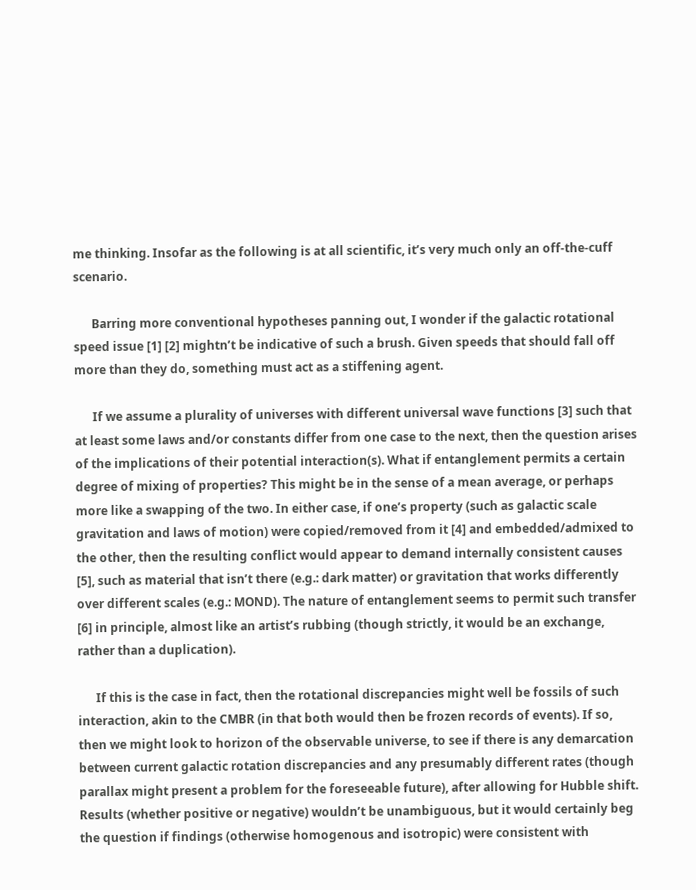me thinking. Insofar as the following is at all scientific, it’s very much only an off-the-cuff scenario.

      Barring more conventional hypotheses panning out, I wonder if the galactic rotational speed issue [1] [2] mightn’t be indicative of such a brush. Given speeds that should fall off more than they do, something must act as a stiffening agent.

      If we assume a plurality of universes with different universal wave functions [3] such that at least some laws and/or constants differ from one case to the next, then the question arises of the implications of their potential interaction(s). What if entanglement permits a certain degree of mixing of properties? This might be in the sense of a mean average, or perhaps more like a swapping of the two. In either case, if one’s property (such as galactic scale gravitation and laws of motion) were copied/removed from it [4] and embedded/admixed to the other, then the resulting conflict would appear to demand internally consistent causes [5], such as material that isn’t there (e.g.: dark matter) or gravitation that works differently over different scales (e.g.: MOND). The nature of entanglement seems to permit such transfer [6] in principle, almost like an artist’s rubbing (though strictly, it would be an exchange, rather than a duplication).

      If this is the case in fact, then the rotational discrepancies might well be fossils of such interaction, akin to the CMBR (in that both would then be frozen records of events). If so, then we might look to horizon of the observable universe, to see if there is any demarcation between current galactic rotation discrepancies and any presumably different rates (though parallax might present a problem for the foreseeable future), after allowing for Hubble shift. Results (whether positive or negative) wouldn’t be unambiguous, but it would certainly beg the question if findings (otherwise homogenous and isotropic) were consistent with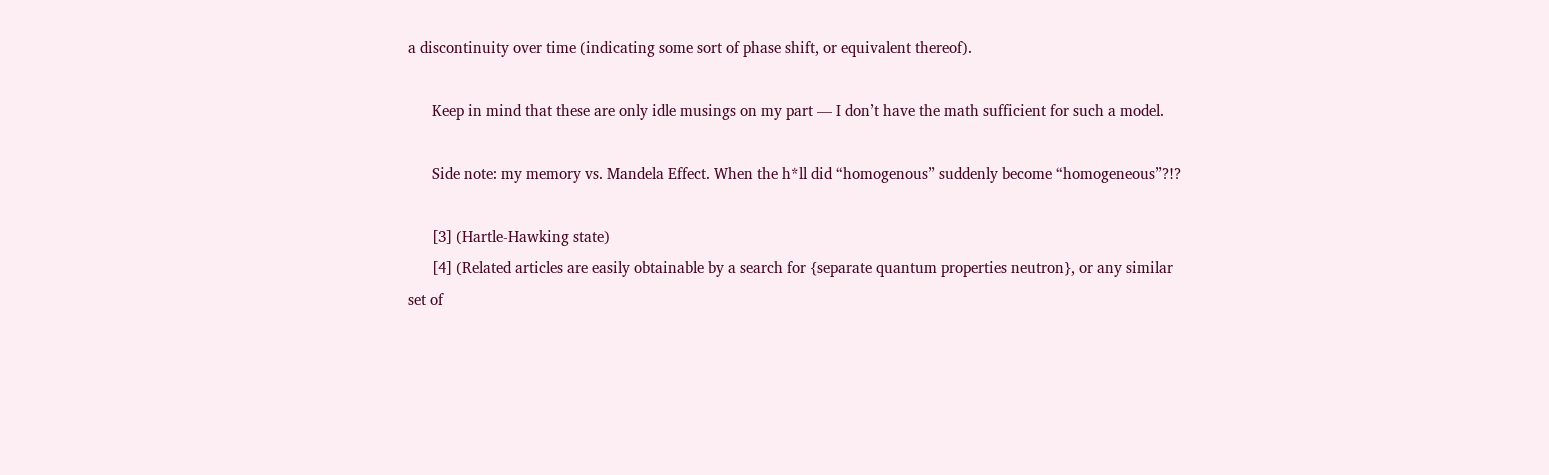a discontinuity over time (indicating some sort of phase shift, or equivalent thereof).

      Keep in mind that these are only idle musings on my part — I don’t have the math sufficient for such a model.

      Side note: my memory vs. Mandela Effect. When the h*ll did “homogenous” suddenly become “homogeneous”?!?

      [3] (Hartle-Hawking state)
      [4] (Related articles are easily obtainable by a search for {separate quantum properties neutron}, or any similar set of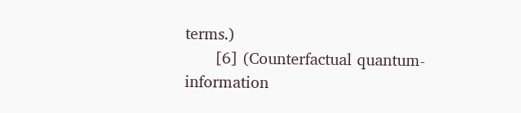terms.)
      [6] (Counterfactual quantum-information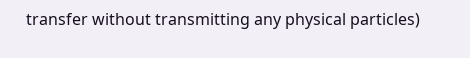transfer without transmitting any physical particles)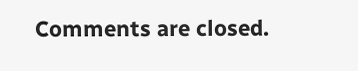Comments are closed.